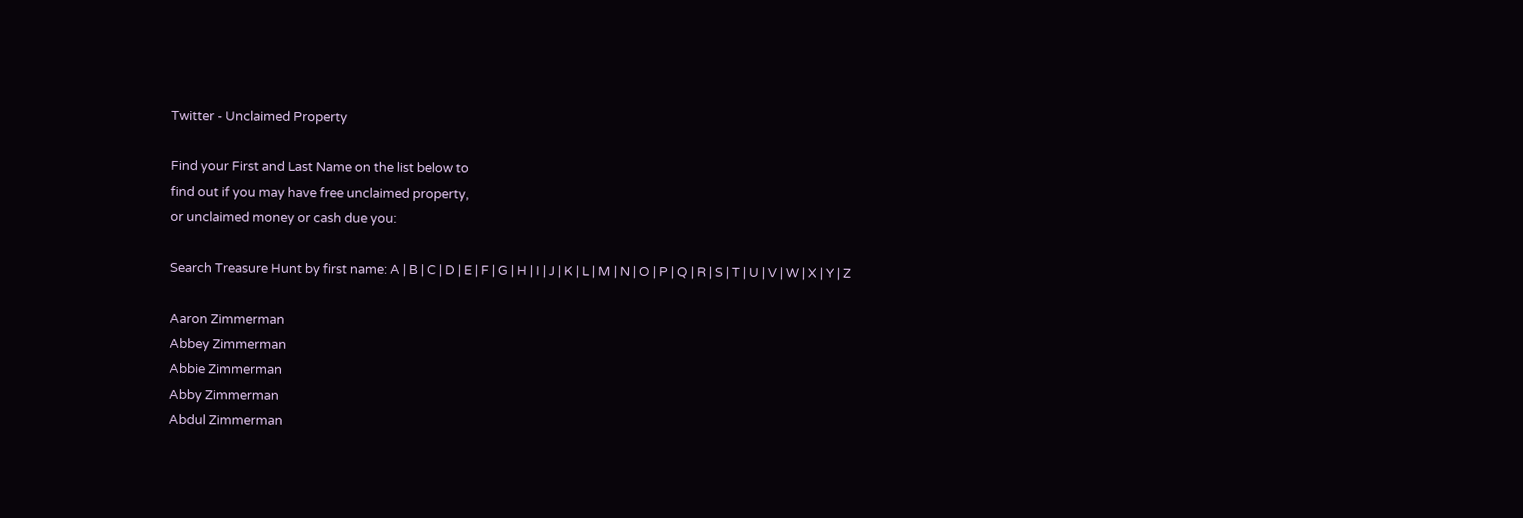Twitter - Unclaimed Property

Find your First and Last Name on the list below to
find out if you may have free unclaimed property,
or unclaimed money or cash due you:

Search Treasure Hunt by first name: A | B | C | D | E | F | G | H | I | J | K | L | M | N | O | P | Q | R | S | T | U | V | W | X | Y | Z

Aaron Zimmerman
Abbey Zimmerman
Abbie Zimmerman
Abby Zimmerman
Abdul Zimmerman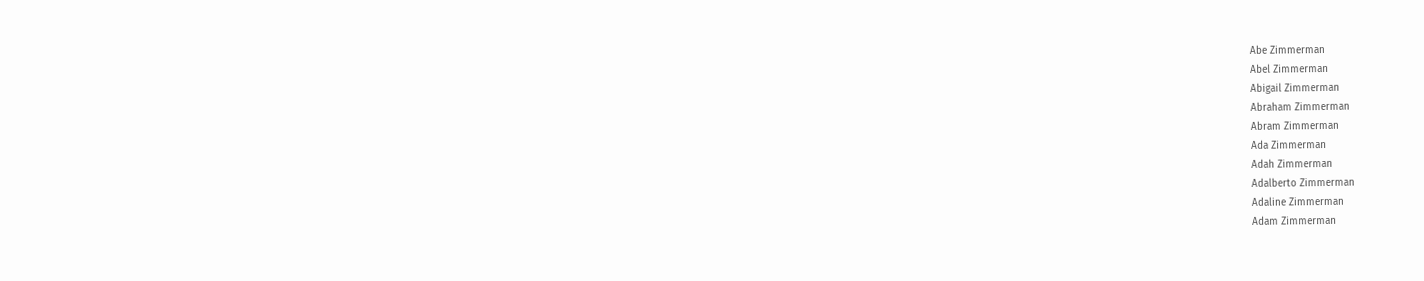Abe Zimmerman
Abel Zimmerman
Abigail Zimmerman
Abraham Zimmerman
Abram Zimmerman
Ada Zimmerman
Adah Zimmerman
Adalberto Zimmerman
Adaline Zimmerman
Adam Zimmerman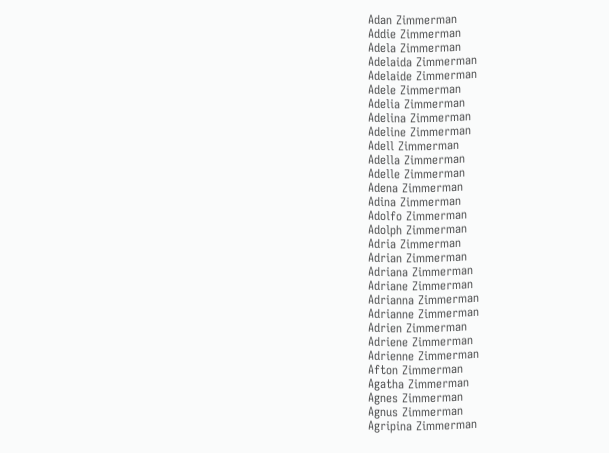Adan Zimmerman
Addie Zimmerman
Adela Zimmerman
Adelaida Zimmerman
Adelaide Zimmerman
Adele Zimmerman
Adelia Zimmerman
Adelina Zimmerman
Adeline Zimmerman
Adell Zimmerman
Adella Zimmerman
Adelle Zimmerman
Adena Zimmerman
Adina Zimmerman
Adolfo Zimmerman
Adolph Zimmerman
Adria Zimmerman
Adrian Zimmerman
Adriana Zimmerman
Adriane Zimmerman
Adrianna Zimmerman
Adrianne Zimmerman
Adrien Zimmerman
Adriene Zimmerman
Adrienne Zimmerman
Afton Zimmerman
Agatha Zimmerman
Agnes Zimmerman
Agnus Zimmerman
Agripina Zimmerman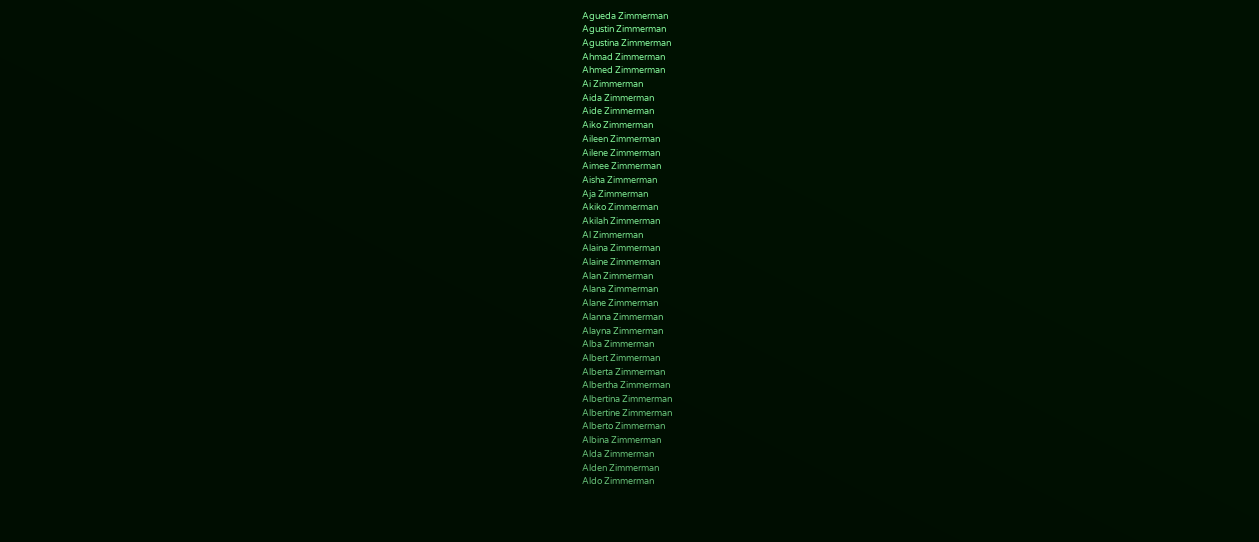Agueda Zimmerman
Agustin Zimmerman
Agustina Zimmerman
Ahmad Zimmerman
Ahmed Zimmerman
Ai Zimmerman
Aida Zimmerman
Aide Zimmerman
Aiko Zimmerman
Aileen Zimmerman
Ailene Zimmerman
Aimee Zimmerman
Aisha Zimmerman
Aja Zimmerman
Akiko Zimmerman
Akilah Zimmerman
Al Zimmerman
Alaina Zimmerman
Alaine Zimmerman
Alan Zimmerman
Alana Zimmerman
Alane Zimmerman
Alanna Zimmerman
Alayna Zimmerman
Alba Zimmerman
Albert Zimmerman
Alberta Zimmerman
Albertha Zimmerman
Albertina Zimmerman
Albertine Zimmerman
Alberto Zimmerman
Albina Zimmerman
Alda Zimmerman
Alden Zimmerman
Aldo Zimmerman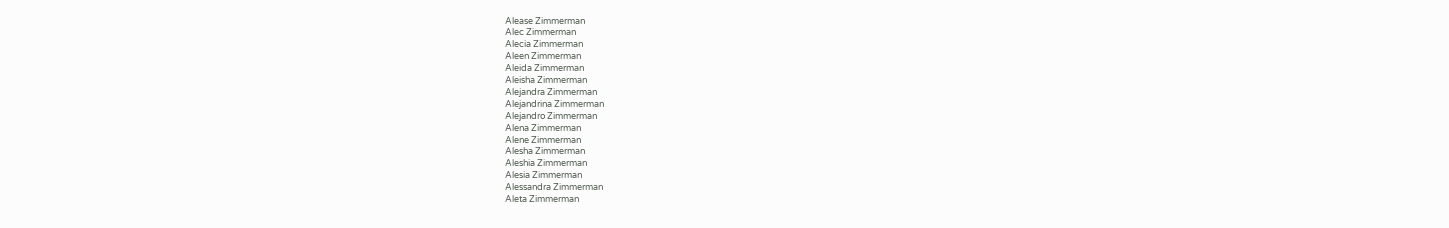Alease Zimmerman
Alec Zimmerman
Alecia Zimmerman
Aleen Zimmerman
Aleida Zimmerman
Aleisha Zimmerman
Alejandra Zimmerman
Alejandrina Zimmerman
Alejandro Zimmerman
Alena Zimmerman
Alene Zimmerman
Alesha Zimmerman
Aleshia Zimmerman
Alesia Zimmerman
Alessandra Zimmerman
Aleta Zimmerman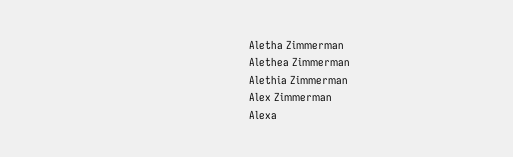Aletha Zimmerman
Alethea Zimmerman
Alethia Zimmerman
Alex Zimmerman
Alexa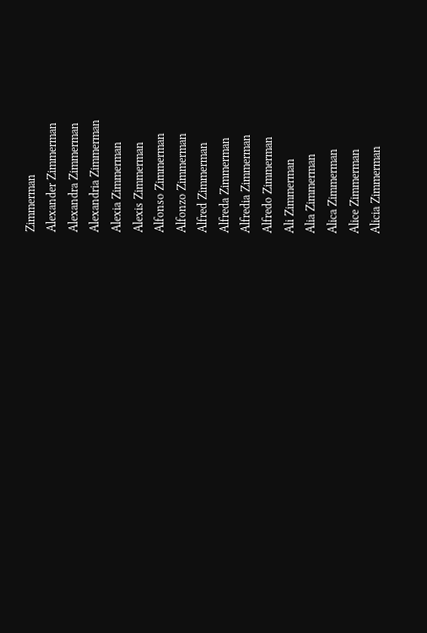Zimmerman
Alexander Zimmerman
Alexandra Zimmerman
Alexandria Zimmerman
Alexia Zimmerman
Alexis Zimmerman
Alfonso Zimmerman
Alfonzo Zimmerman
Alfred Zimmerman
Alfreda Zimmerman
Alfredia Zimmerman
Alfredo Zimmerman
Ali Zimmerman
Alia Zimmerman
Alica Zimmerman
Alice Zimmerman
Alicia Zimmerman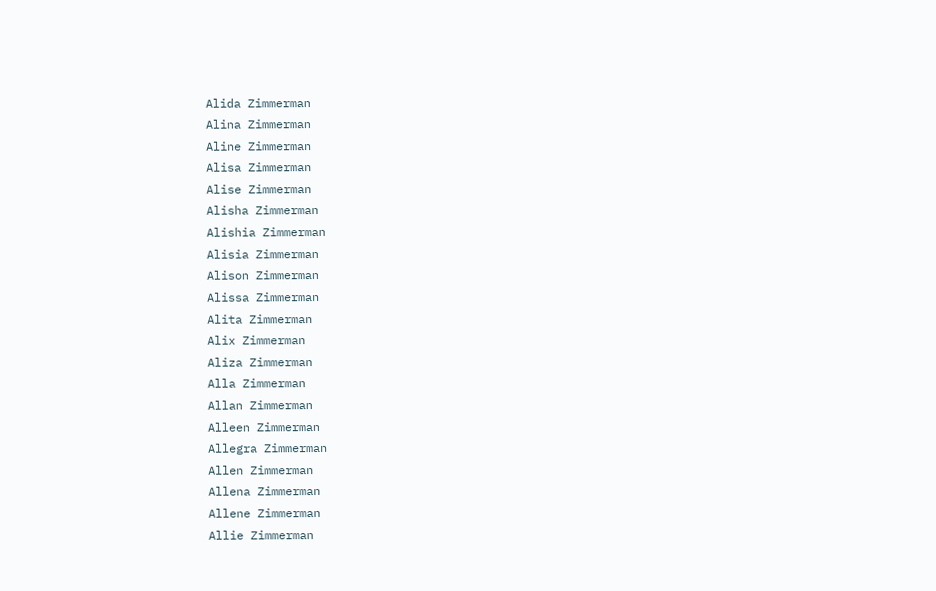Alida Zimmerman
Alina Zimmerman
Aline Zimmerman
Alisa Zimmerman
Alise Zimmerman
Alisha Zimmerman
Alishia Zimmerman
Alisia Zimmerman
Alison Zimmerman
Alissa Zimmerman
Alita Zimmerman
Alix Zimmerman
Aliza Zimmerman
Alla Zimmerman
Allan Zimmerman
Alleen Zimmerman
Allegra Zimmerman
Allen Zimmerman
Allena Zimmerman
Allene Zimmerman
Allie Zimmerman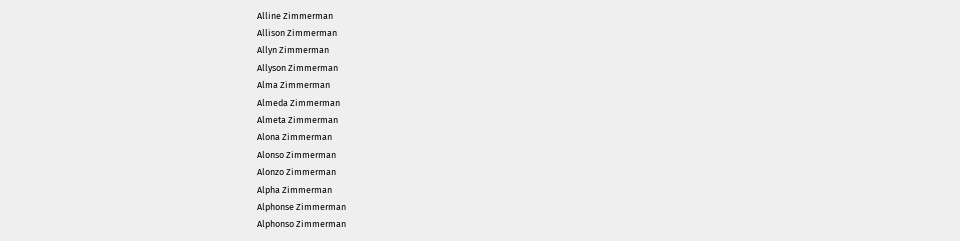Alline Zimmerman
Allison Zimmerman
Allyn Zimmerman
Allyson Zimmerman
Alma Zimmerman
Almeda Zimmerman
Almeta Zimmerman
Alona Zimmerman
Alonso Zimmerman
Alonzo Zimmerman
Alpha Zimmerman
Alphonse Zimmerman
Alphonso Zimmerman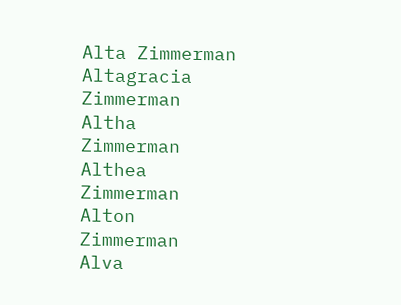Alta Zimmerman
Altagracia Zimmerman
Altha Zimmerman
Althea Zimmerman
Alton Zimmerman
Alva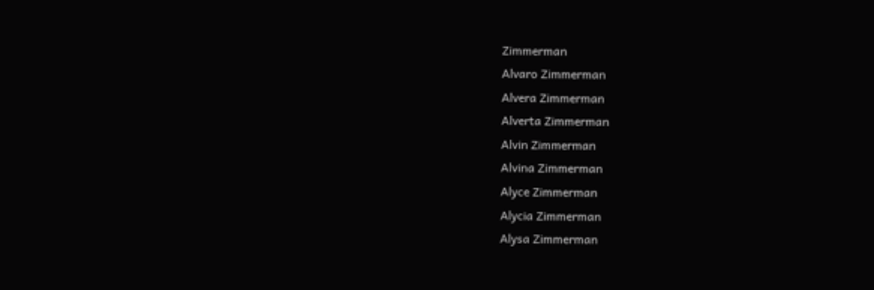Zimmerman
Alvaro Zimmerman
Alvera Zimmerman
Alverta Zimmerman
Alvin Zimmerman
Alvina Zimmerman
Alyce Zimmerman
Alycia Zimmerman
Alysa Zimmerman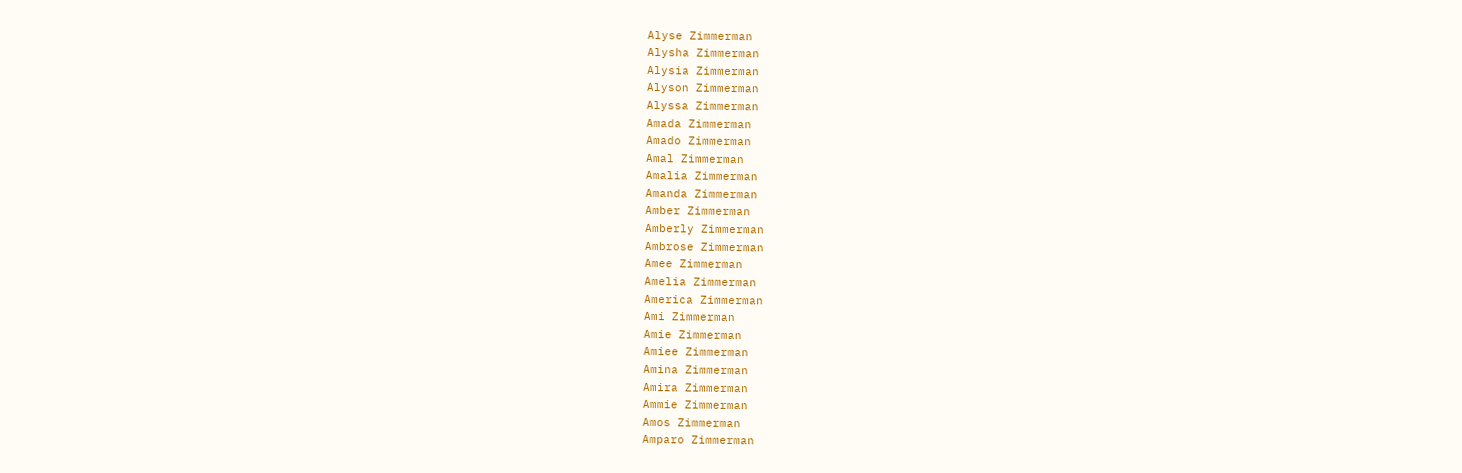Alyse Zimmerman
Alysha Zimmerman
Alysia Zimmerman
Alyson Zimmerman
Alyssa Zimmerman
Amada Zimmerman
Amado Zimmerman
Amal Zimmerman
Amalia Zimmerman
Amanda Zimmerman
Amber Zimmerman
Amberly Zimmerman
Ambrose Zimmerman
Amee Zimmerman
Amelia Zimmerman
America Zimmerman
Ami Zimmerman
Amie Zimmerman
Amiee Zimmerman
Amina Zimmerman
Amira Zimmerman
Ammie Zimmerman
Amos Zimmerman
Amparo Zimmerman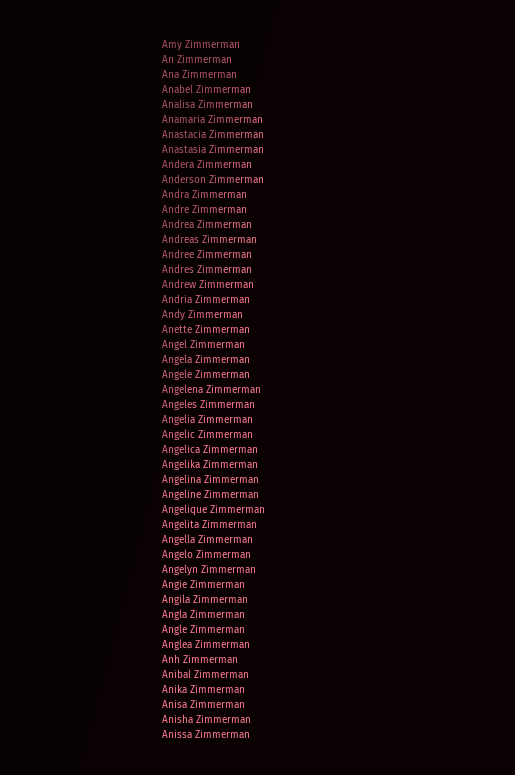Amy Zimmerman
An Zimmerman
Ana Zimmerman
Anabel Zimmerman
Analisa Zimmerman
Anamaria Zimmerman
Anastacia Zimmerman
Anastasia Zimmerman
Andera Zimmerman
Anderson Zimmerman
Andra Zimmerman
Andre Zimmerman
Andrea Zimmerman
Andreas Zimmerman
Andree Zimmerman
Andres Zimmerman
Andrew Zimmerman
Andria Zimmerman
Andy Zimmerman
Anette Zimmerman
Angel Zimmerman
Angela Zimmerman
Angele Zimmerman
Angelena Zimmerman
Angeles Zimmerman
Angelia Zimmerman
Angelic Zimmerman
Angelica Zimmerman
Angelika Zimmerman
Angelina Zimmerman
Angeline Zimmerman
Angelique Zimmerman
Angelita Zimmerman
Angella Zimmerman
Angelo Zimmerman
Angelyn Zimmerman
Angie Zimmerman
Angila Zimmerman
Angla Zimmerman
Angle Zimmerman
Anglea Zimmerman
Anh Zimmerman
Anibal Zimmerman
Anika Zimmerman
Anisa Zimmerman
Anisha Zimmerman
Anissa Zimmerman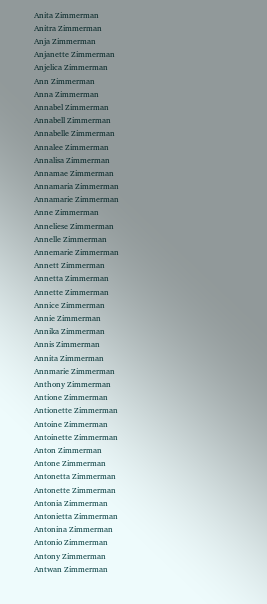Anita Zimmerman
Anitra Zimmerman
Anja Zimmerman
Anjanette Zimmerman
Anjelica Zimmerman
Ann Zimmerman
Anna Zimmerman
Annabel Zimmerman
Annabell Zimmerman
Annabelle Zimmerman
Annalee Zimmerman
Annalisa Zimmerman
Annamae Zimmerman
Annamaria Zimmerman
Annamarie Zimmerman
Anne Zimmerman
Anneliese Zimmerman
Annelle Zimmerman
Annemarie Zimmerman
Annett Zimmerman
Annetta Zimmerman
Annette Zimmerman
Annice Zimmerman
Annie Zimmerman
Annika Zimmerman
Annis Zimmerman
Annita Zimmerman
Annmarie Zimmerman
Anthony Zimmerman
Antione Zimmerman
Antionette Zimmerman
Antoine Zimmerman
Antoinette Zimmerman
Anton Zimmerman
Antone Zimmerman
Antonetta Zimmerman
Antonette Zimmerman
Antonia Zimmerman
Antonietta Zimmerman
Antonina Zimmerman
Antonio Zimmerman
Antony Zimmerman
Antwan Zimmerman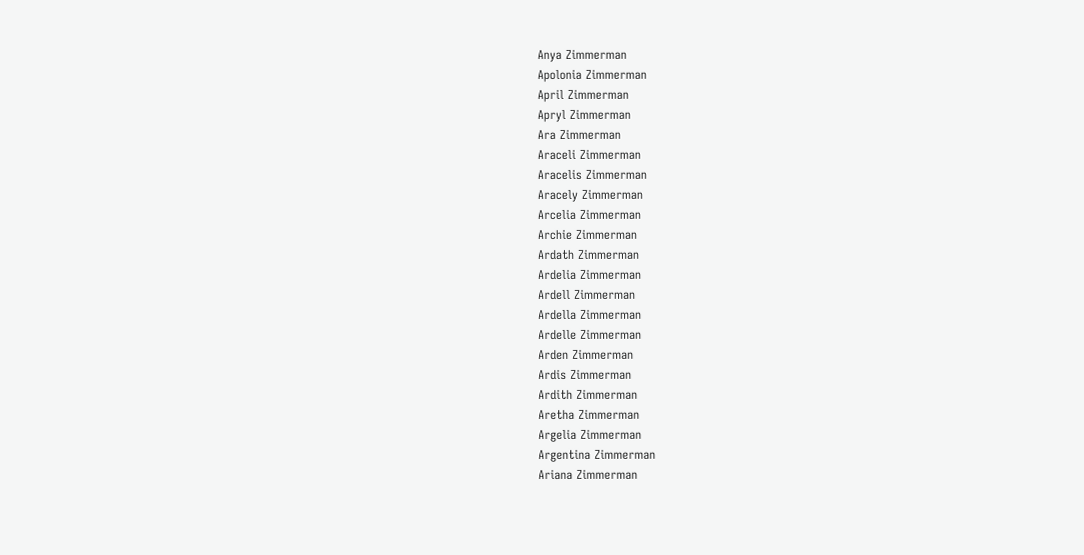Anya Zimmerman
Apolonia Zimmerman
April Zimmerman
Apryl Zimmerman
Ara Zimmerman
Araceli Zimmerman
Aracelis Zimmerman
Aracely Zimmerman
Arcelia Zimmerman
Archie Zimmerman
Ardath Zimmerman
Ardelia Zimmerman
Ardell Zimmerman
Ardella Zimmerman
Ardelle Zimmerman
Arden Zimmerman
Ardis Zimmerman
Ardith Zimmerman
Aretha Zimmerman
Argelia Zimmerman
Argentina Zimmerman
Ariana Zimmerman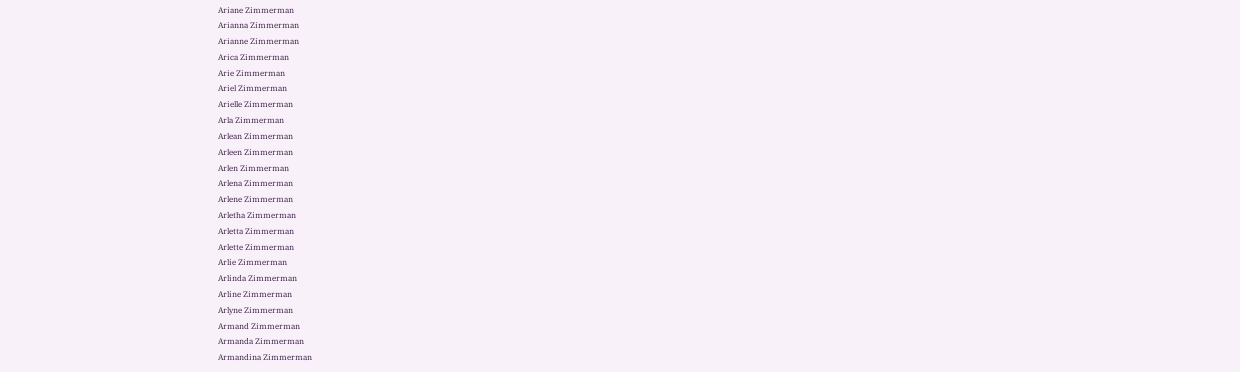Ariane Zimmerman
Arianna Zimmerman
Arianne Zimmerman
Arica Zimmerman
Arie Zimmerman
Ariel Zimmerman
Arielle Zimmerman
Arla Zimmerman
Arlean Zimmerman
Arleen Zimmerman
Arlen Zimmerman
Arlena Zimmerman
Arlene Zimmerman
Arletha Zimmerman
Arletta Zimmerman
Arlette Zimmerman
Arlie Zimmerman
Arlinda Zimmerman
Arline Zimmerman
Arlyne Zimmerman
Armand Zimmerman
Armanda Zimmerman
Armandina Zimmerman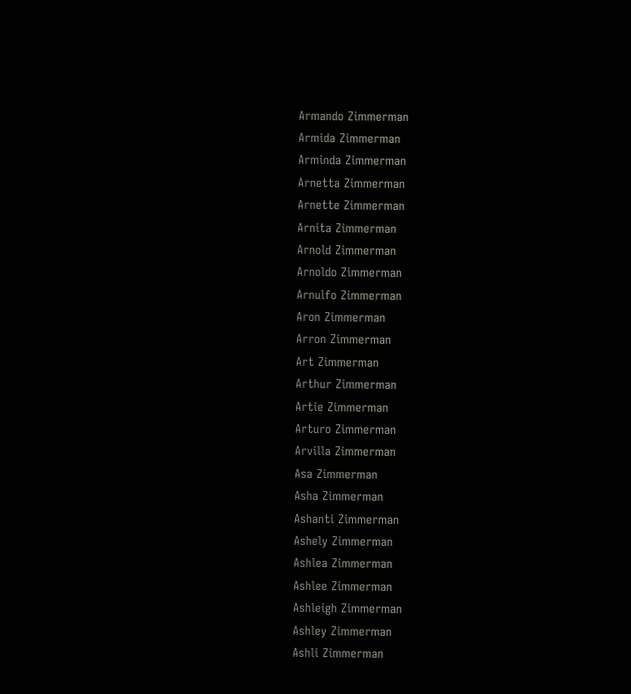Armando Zimmerman
Armida Zimmerman
Arminda Zimmerman
Arnetta Zimmerman
Arnette Zimmerman
Arnita Zimmerman
Arnold Zimmerman
Arnoldo Zimmerman
Arnulfo Zimmerman
Aron Zimmerman
Arron Zimmerman
Art Zimmerman
Arthur Zimmerman
Artie Zimmerman
Arturo Zimmerman
Arvilla Zimmerman
Asa Zimmerman
Asha Zimmerman
Ashanti Zimmerman
Ashely Zimmerman
Ashlea Zimmerman
Ashlee Zimmerman
Ashleigh Zimmerman
Ashley Zimmerman
Ashli Zimmerman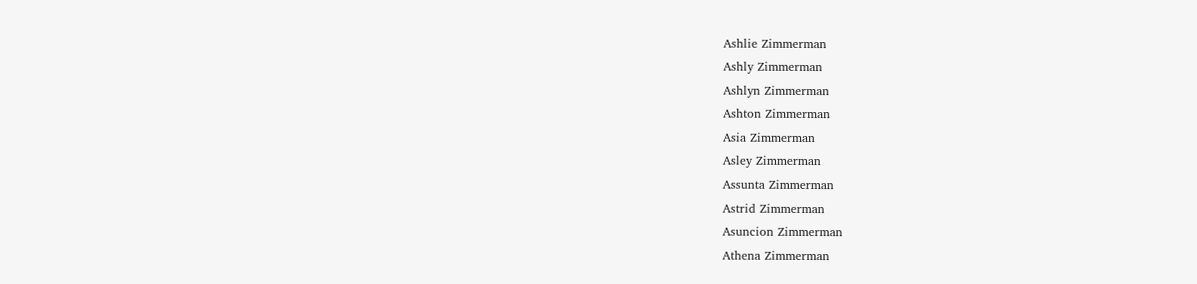Ashlie Zimmerman
Ashly Zimmerman
Ashlyn Zimmerman
Ashton Zimmerman
Asia Zimmerman
Asley Zimmerman
Assunta Zimmerman
Astrid Zimmerman
Asuncion Zimmerman
Athena Zimmerman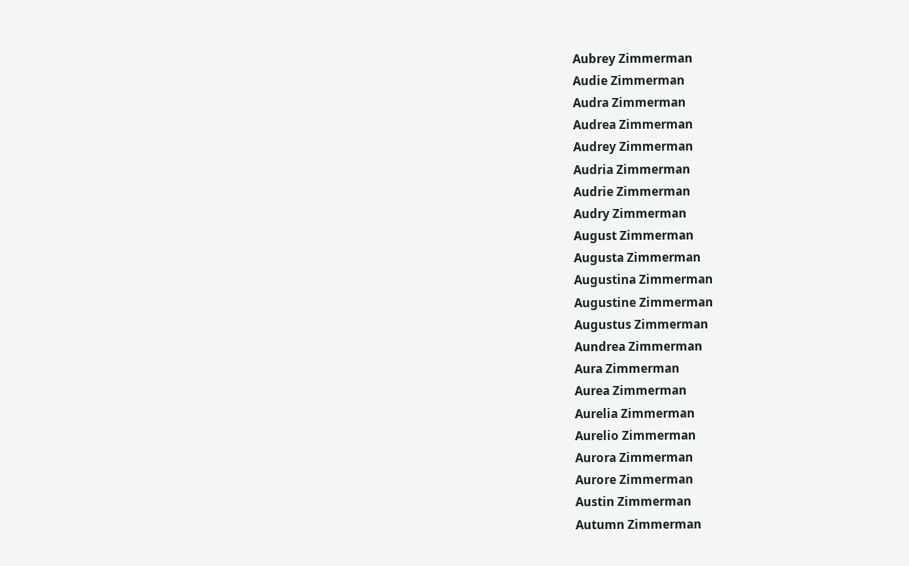Aubrey Zimmerman
Audie Zimmerman
Audra Zimmerman
Audrea Zimmerman
Audrey Zimmerman
Audria Zimmerman
Audrie Zimmerman
Audry Zimmerman
August Zimmerman
Augusta Zimmerman
Augustina Zimmerman
Augustine Zimmerman
Augustus Zimmerman
Aundrea Zimmerman
Aura Zimmerman
Aurea Zimmerman
Aurelia Zimmerman
Aurelio Zimmerman
Aurora Zimmerman
Aurore Zimmerman
Austin Zimmerman
Autumn Zimmerman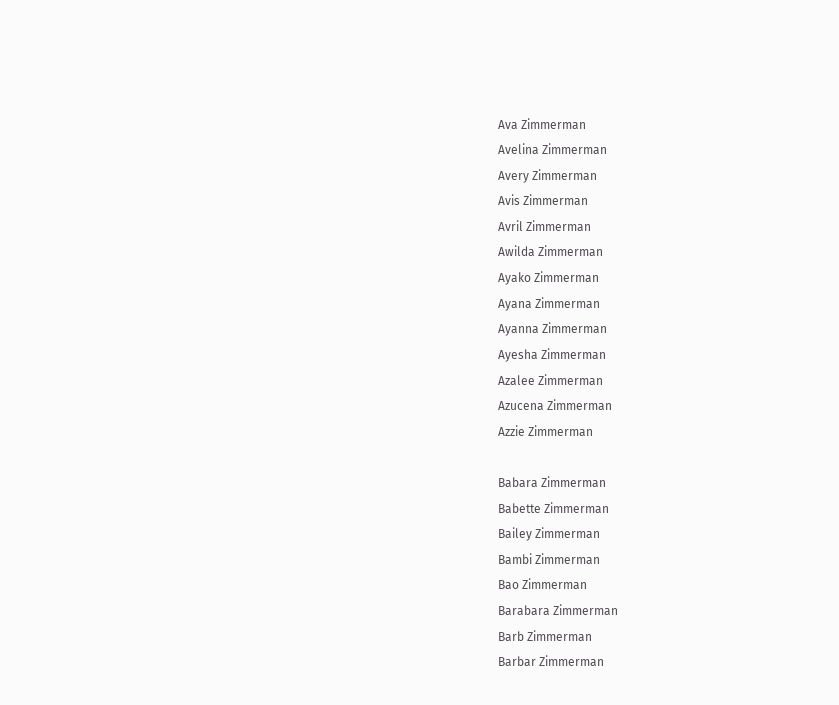Ava Zimmerman
Avelina Zimmerman
Avery Zimmerman
Avis Zimmerman
Avril Zimmerman
Awilda Zimmerman
Ayako Zimmerman
Ayana Zimmerman
Ayanna Zimmerman
Ayesha Zimmerman
Azalee Zimmerman
Azucena Zimmerman
Azzie Zimmerman

Babara Zimmerman
Babette Zimmerman
Bailey Zimmerman
Bambi Zimmerman
Bao Zimmerman
Barabara Zimmerman
Barb Zimmerman
Barbar Zimmerman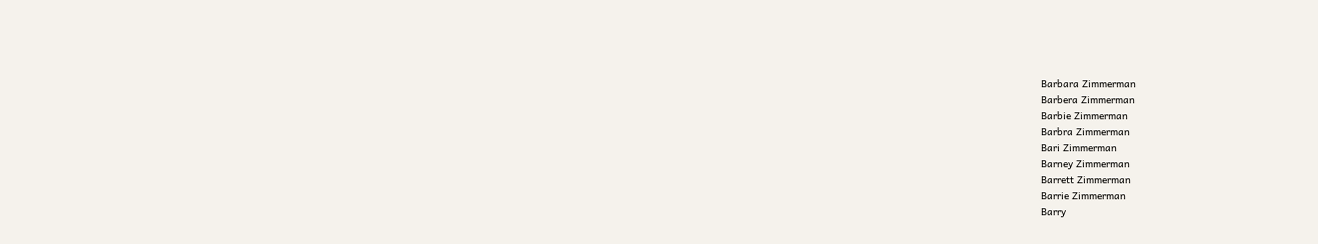Barbara Zimmerman
Barbera Zimmerman
Barbie Zimmerman
Barbra Zimmerman
Bari Zimmerman
Barney Zimmerman
Barrett Zimmerman
Barrie Zimmerman
Barry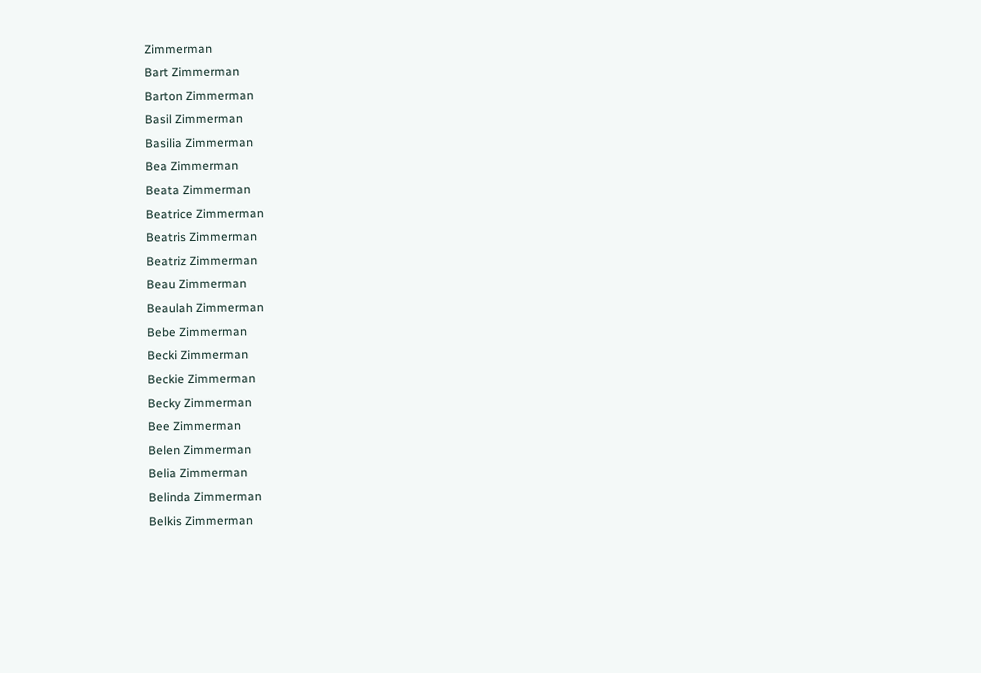Zimmerman
Bart Zimmerman
Barton Zimmerman
Basil Zimmerman
Basilia Zimmerman
Bea Zimmerman
Beata Zimmerman
Beatrice Zimmerman
Beatris Zimmerman
Beatriz Zimmerman
Beau Zimmerman
Beaulah Zimmerman
Bebe Zimmerman
Becki Zimmerman
Beckie Zimmerman
Becky Zimmerman
Bee Zimmerman
Belen Zimmerman
Belia Zimmerman
Belinda Zimmerman
Belkis Zimmerman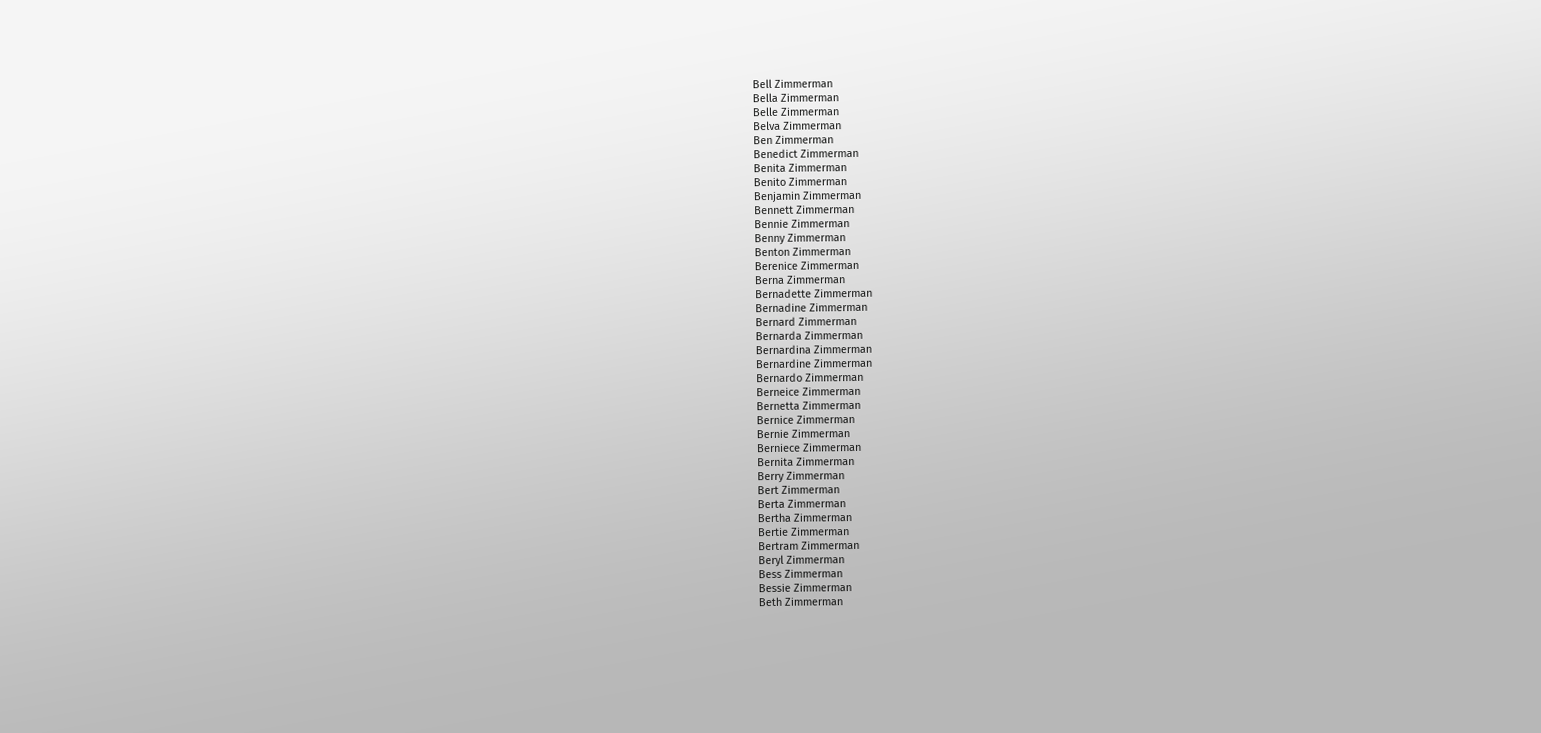Bell Zimmerman
Bella Zimmerman
Belle Zimmerman
Belva Zimmerman
Ben Zimmerman
Benedict Zimmerman
Benita Zimmerman
Benito Zimmerman
Benjamin Zimmerman
Bennett Zimmerman
Bennie Zimmerman
Benny Zimmerman
Benton Zimmerman
Berenice Zimmerman
Berna Zimmerman
Bernadette Zimmerman
Bernadine Zimmerman
Bernard Zimmerman
Bernarda Zimmerman
Bernardina Zimmerman
Bernardine Zimmerman
Bernardo Zimmerman
Berneice Zimmerman
Bernetta Zimmerman
Bernice Zimmerman
Bernie Zimmerman
Berniece Zimmerman
Bernita Zimmerman
Berry Zimmerman
Bert Zimmerman
Berta Zimmerman
Bertha Zimmerman
Bertie Zimmerman
Bertram Zimmerman
Beryl Zimmerman
Bess Zimmerman
Bessie Zimmerman
Beth Zimmerman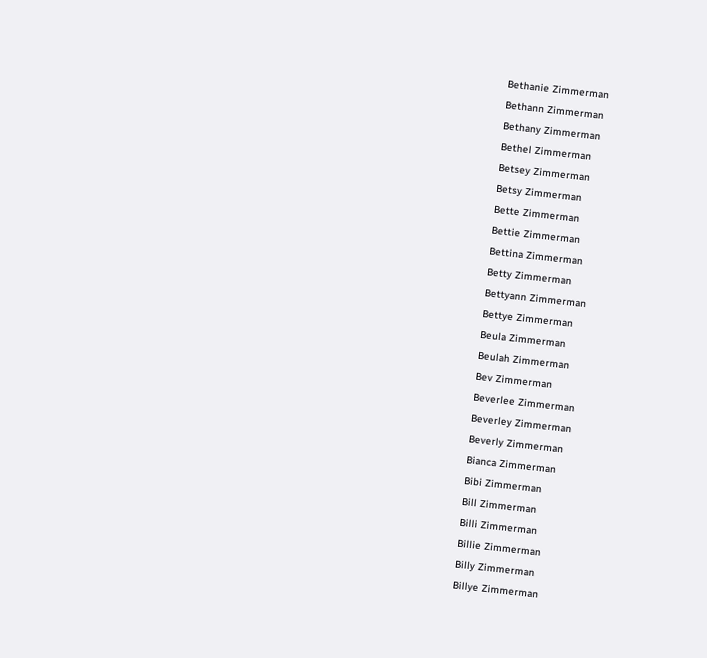Bethanie Zimmerman
Bethann Zimmerman
Bethany Zimmerman
Bethel Zimmerman
Betsey Zimmerman
Betsy Zimmerman
Bette Zimmerman
Bettie Zimmerman
Bettina Zimmerman
Betty Zimmerman
Bettyann Zimmerman
Bettye Zimmerman
Beula Zimmerman
Beulah Zimmerman
Bev Zimmerman
Beverlee Zimmerman
Beverley Zimmerman
Beverly Zimmerman
Bianca Zimmerman
Bibi Zimmerman
Bill Zimmerman
Billi Zimmerman
Billie Zimmerman
Billy Zimmerman
Billye Zimmerman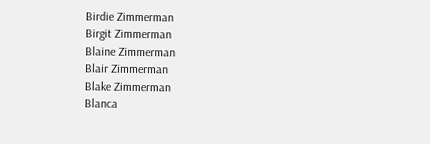Birdie Zimmerman
Birgit Zimmerman
Blaine Zimmerman
Blair Zimmerman
Blake Zimmerman
Blanca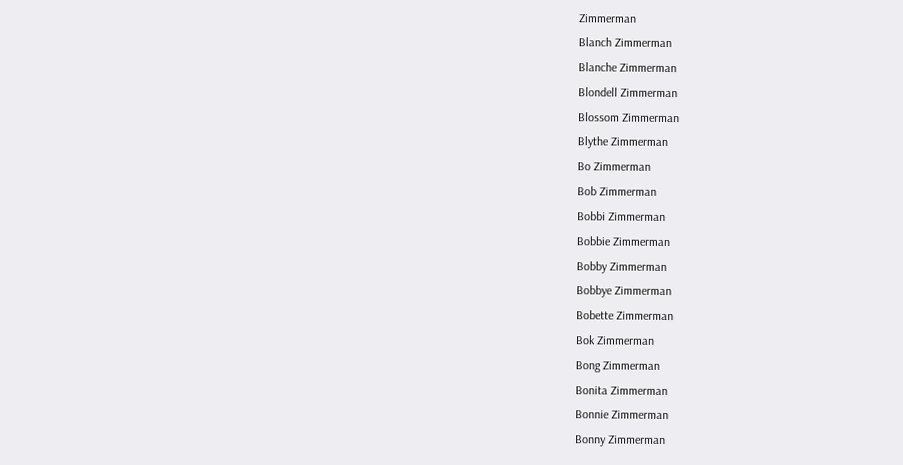Zimmerman
Blanch Zimmerman
Blanche Zimmerman
Blondell Zimmerman
Blossom Zimmerman
Blythe Zimmerman
Bo Zimmerman
Bob Zimmerman
Bobbi Zimmerman
Bobbie Zimmerman
Bobby Zimmerman
Bobbye Zimmerman
Bobette Zimmerman
Bok Zimmerman
Bong Zimmerman
Bonita Zimmerman
Bonnie Zimmerman
Bonny Zimmerman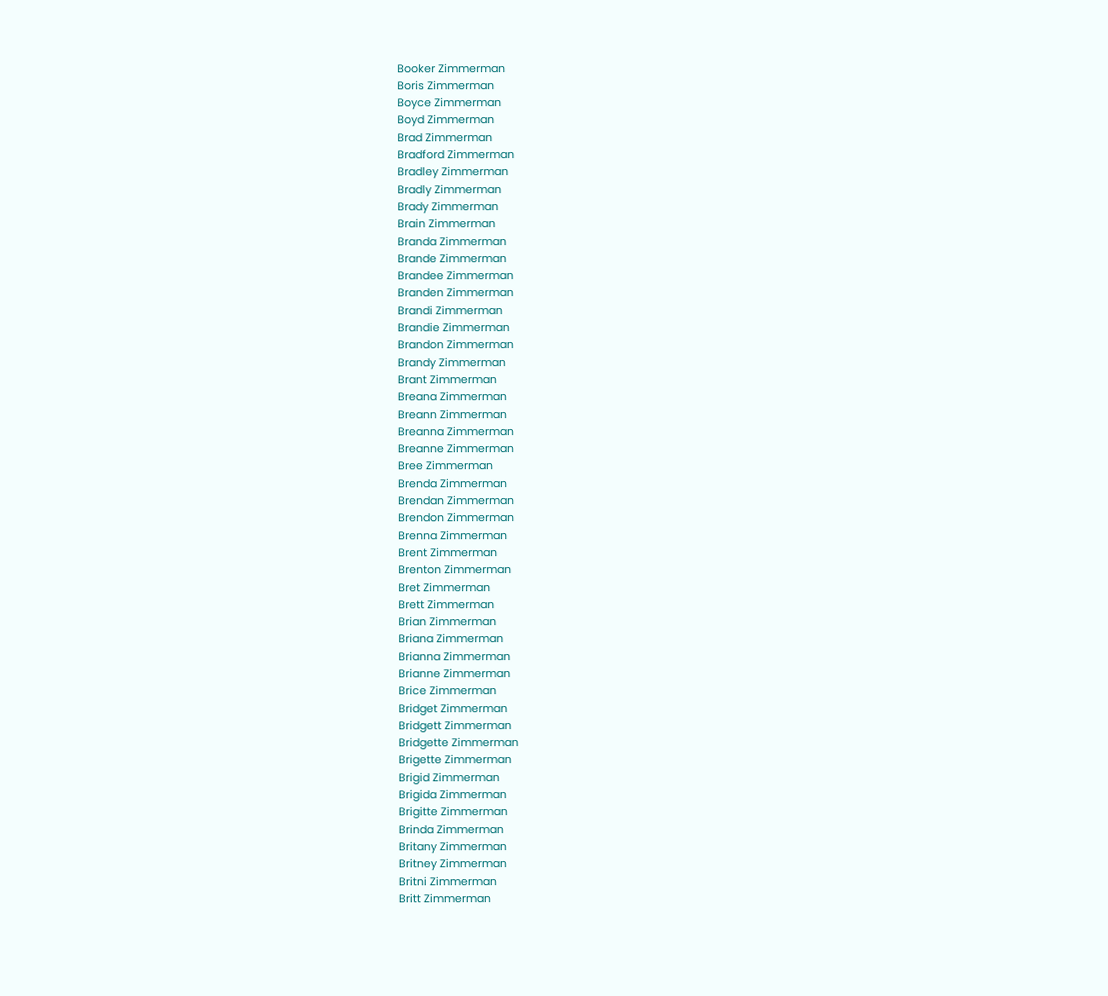Booker Zimmerman
Boris Zimmerman
Boyce Zimmerman
Boyd Zimmerman
Brad Zimmerman
Bradford Zimmerman
Bradley Zimmerman
Bradly Zimmerman
Brady Zimmerman
Brain Zimmerman
Branda Zimmerman
Brande Zimmerman
Brandee Zimmerman
Branden Zimmerman
Brandi Zimmerman
Brandie Zimmerman
Brandon Zimmerman
Brandy Zimmerman
Brant Zimmerman
Breana Zimmerman
Breann Zimmerman
Breanna Zimmerman
Breanne Zimmerman
Bree Zimmerman
Brenda Zimmerman
Brendan Zimmerman
Brendon Zimmerman
Brenna Zimmerman
Brent Zimmerman
Brenton Zimmerman
Bret Zimmerman
Brett Zimmerman
Brian Zimmerman
Briana Zimmerman
Brianna Zimmerman
Brianne Zimmerman
Brice Zimmerman
Bridget Zimmerman
Bridgett Zimmerman
Bridgette Zimmerman
Brigette Zimmerman
Brigid Zimmerman
Brigida Zimmerman
Brigitte Zimmerman
Brinda Zimmerman
Britany Zimmerman
Britney Zimmerman
Britni Zimmerman
Britt Zimmerman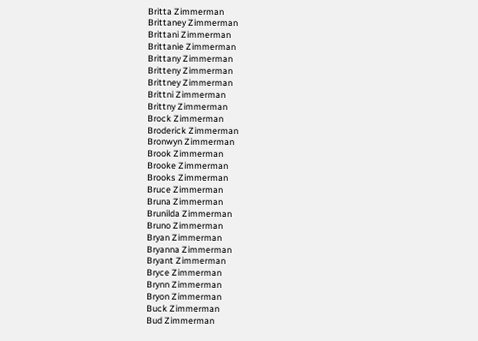Britta Zimmerman
Brittaney Zimmerman
Brittani Zimmerman
Brittanie Zimmerman
Brittany Zimmerman
Britteny Zimmerman
Brittney Zimmerman
Brittni Zimmerman
Brittny Zimmerman
Brock Zimmerman
Broderick Zimmerman
Bronwyn Zimmerman
Brook Zimmerman
Brooke Zimmerman
Brooks Zimmerman
Bruce Zimmerman
Bruna Zimmerman
Brunilda Zimmerman
Bruno Zimmerman
Bryan Zimmerman
Bryanna Zimmerman
Bryant Zimmerman
Bryce Zimmerman
Brynn Zimmerman
Bryon Zimmerman
Buck Zimmerman
Bud Zimmerman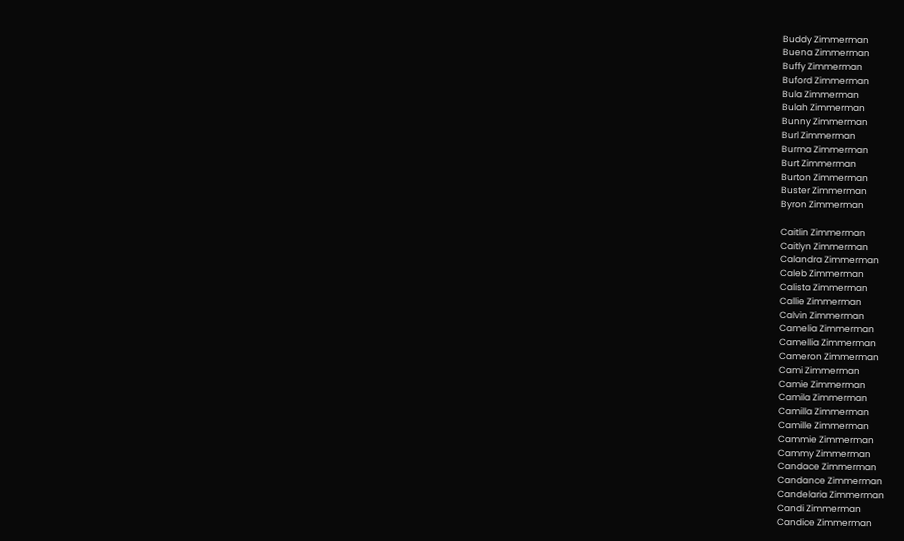Buddy Zimmerman
Buena Zimmerman
Buffy Zimmerman
Buford Zimmerman
Bula Zimmerman
Bulah Zimmerman
Bunny Zimmerman
Burl Zimmerman
Burma Zimmerman
Burt Zimmerman
Burton Zimmerman
Buster Zimmerman
Byron Zimmerman

Caitlin Zimmerman
Caitlyn Zimmerman
Calandra Zimmerman
Caleb Zimmerman
Calista Zimmerman
Callie Zimmerman
Calvin Zimmerman
Camelia Zimmerman
Camellia Zimmerman
Cameron Zimmerman
Cami Zimmerman
Camie Zimmerman
Camila Zimmerman
Camilla Zimmerman
Camille Zimmerman
Cammie Zimmerman
Cammy Zimmerman
Candace Zimmerman
Candance Zimmerman
Candelaria Zimmerman
Candi Zimmerman
Candice Zimmerman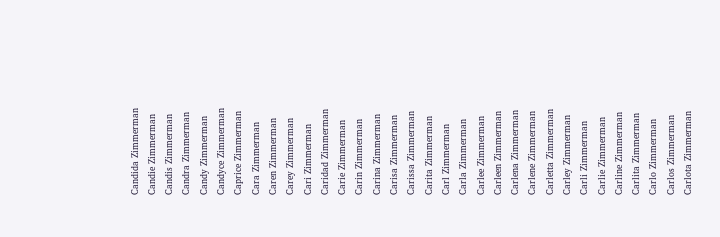Candida Zimmerman
Candie Zimmerman
Candis Zimmerman
Candra Zimmerman
Candy Zimmerman
Candyce Zimmerman
Caprice Zimmerman
Cara Zimmerman
Caren Zimmerman
Carey Zimmerman
Cari Zimmerman
Caridad Zimmerman
Carie Zimmerman
Carin Zimmerman
Carina Zimmerman
Carisa Zimmerman
Carissa Zimmerman
Carita Zimmerman
Carl Zimmerman
Carla Zimmerman
Carlee Zimmerman
Carleen Zimmerman
Carlena Zimmerman
Carlene Zimmerman
Carletta Zimmerman
Carley Zimmerman
Carli Zimmerman
Carlie Zimmerman
Carline Zimmerman
Carlita Zimmerman
Carlo Zimmerman
Carlos Zimmerman
Carlota Zimmerman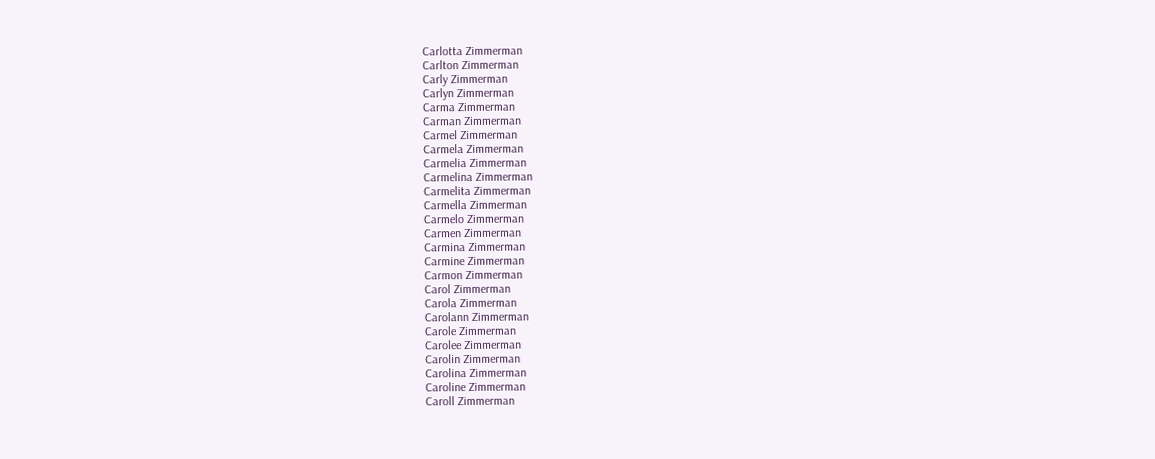Carlotta Zimmerman
Carlton Zimmerman
Carly Zimmerman
Carlyn Zimmerman
Carma Zimmerman
Carman Zimmerman
Carmel Zimmerman
Carmela Zimmerman
Carmelia Zimmerman
Carmelina Zimmerman
Carmelita Zimmerman
Carmella Zimmerman
Carmelo Zimmerman
Carmen Zimmerman
Carmina Zimmerman
Carmine Zimmerman
Carmon Zimmerman
Carol Zimmerman
Carola Zimmerman
Carolann Zimmerman
Carole Zimmerman
Carolee Zimmerman
Carolin Zimmerman
Carolina Zimmerman
Caroline Zimmerman
Caroll Zimmerman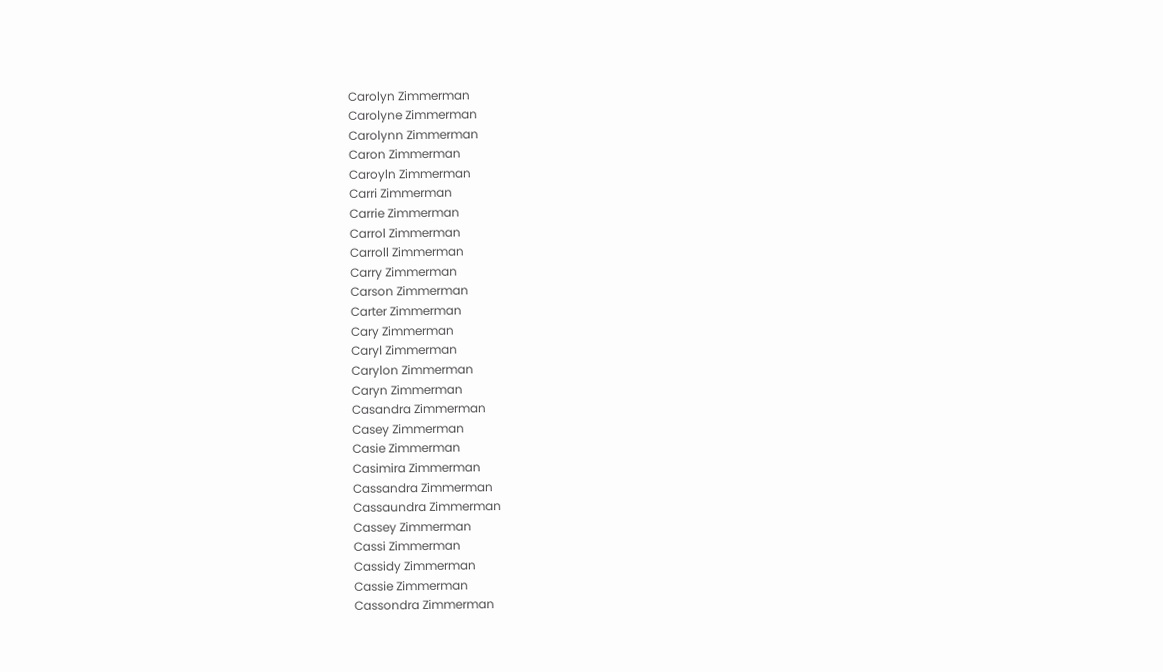Carolyn Zimmerman
Carolyne Zimmerman
Carolynn Zimmerman
Caron Zimmerman
Caroyln Zimmerman
Carri Zimmerman
Carrie Zimmerman
Carrol Zimmerman
Carroll Zimmerman
Carry Zimmerman
Carson Zimmerman
Carter Zimmerman
Cary Zimmerman
Caryl Zimmerman
Carylon Zimmerman
Caryn Zimmerman
Casandra Zimmerman
Casey Zimmerman
Casie Zimmerman
Casimira Zimmerman
Cassandra Zimmerman
Cassaundra Zimmerman
Cassey Zimmerman
Cassi Zimmerman
Cassidy Zimmerman
Cassie Zimmerman
Cassondra Zimmerman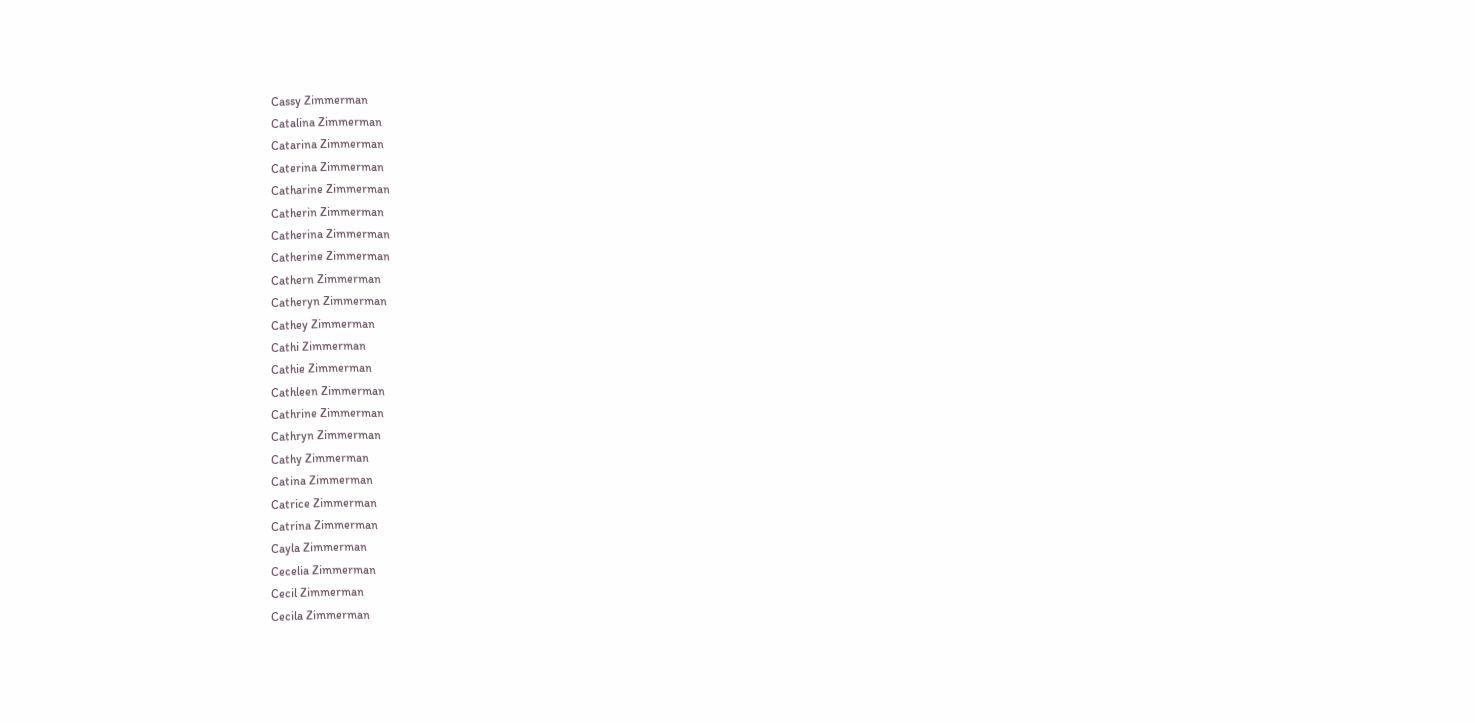Cassy Zimmerman
Catalina Zimmerman
Catarina Zimmerman
Caterina Zimmerman
Catharine Zimmerman
Catherin Zimmerman
Catherina Zimmerman
Catherine Zimmerman
Cathern Zimmerman
Catheryn Zimmerman
Cathey Zimmerman
Cathi Zimmerman
Cathie Zimmerman
Cathleen Zimmerman
Cathrine Zimmerman
Cathryn Zimmerman
Cathy Zimmerman
Catina Zimmerman
Catrice Zimmerman
Catrina Zimmerman
Cayla Zimmerman
Cecelia Zimmerman
Cecil Zimmerman
Cecila Zimmerman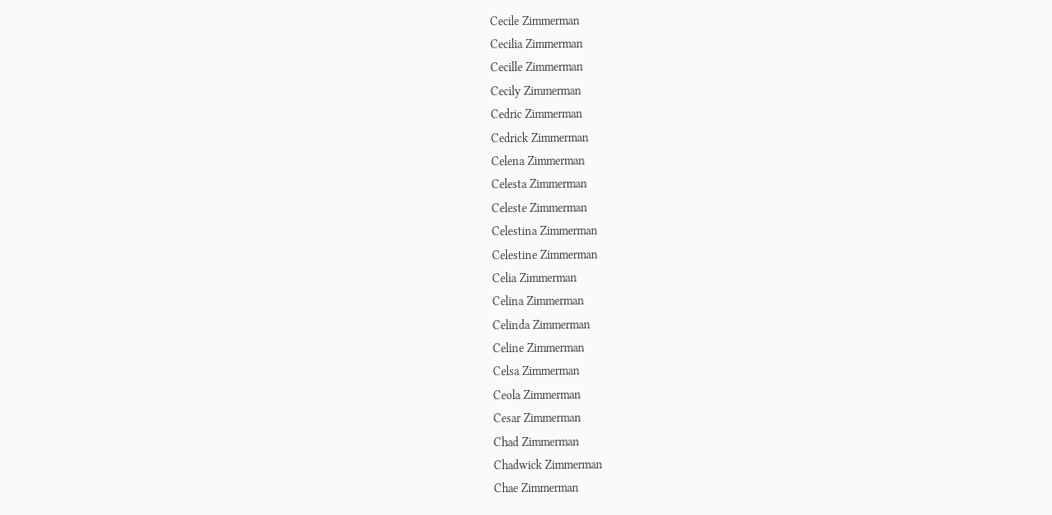Cecile Zimmerman
Cecilia Zimmerman
Cecille Zimmerman
Cecily Zimmerman
Cedric Zimmerman
Cedrick Zimmerman
Celena Zimmerman
Celesta Zimmerman
Celeste Zimmerman
Celestina Zimmerman
Celestine Zimmerman
Celia Zimmerman
Celina Zimmerman
Celinda Zimmerman
Celine Zimmerman
Celsa Zimmerman
Ceola Zimmerman
Cesar Zimmerman
Chad Zimmerman
Chadwick Zimmerman
Chae Zimmerman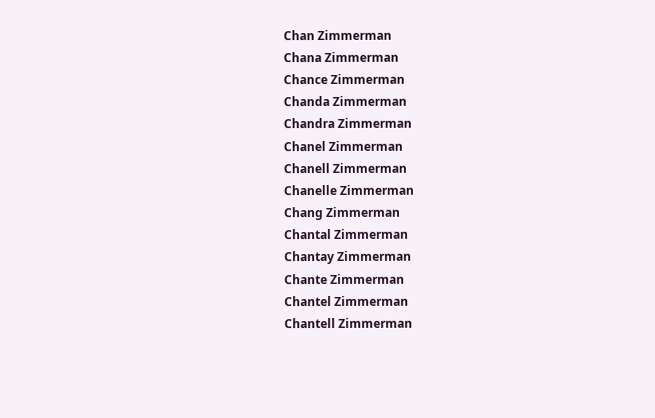Chan Zimmerman
Chana Zimmerman
Chance Zimmerman
Chanda Zimmerman
Chandra Zimmerman
Chanel Zimmerman
Chanell Zimmerman
Chanelle Zimmerman
Chang Zimmerman
Chantal Zimmerman
Chantay Zimmerman
Chante Zimmerman
Chantel Zimmerman
Chantell Zimmerman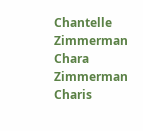Chantelle Zimmerman
Chara Zimmerman
Charis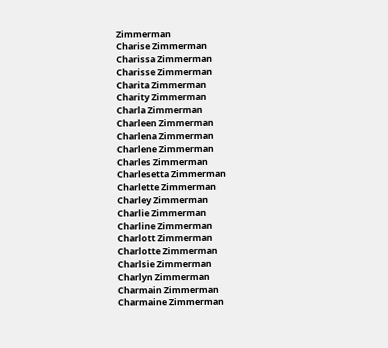Zimmerman
Charise Zimmerman
Charissa Zimmerman
Charisse Zimmerman
Charita Zimmerman
Charity Zimmerman
Charla Zimmerman
Charleen Zimmerman
Charlena Zimmerman
Charlene Zimmerman
Charles Zimmerman
Charlesetta Zimmerman
Charlette Zimmerman
Charley Zimmerman
Charlie Zimmerman
Charline Zimmerman
Charlott Zimmerman
Charlotte Zimmerman
Charlsie Zimmerman
Charlyn Zimmerman
Charmain Zimmerman
Charmaine Zimmerman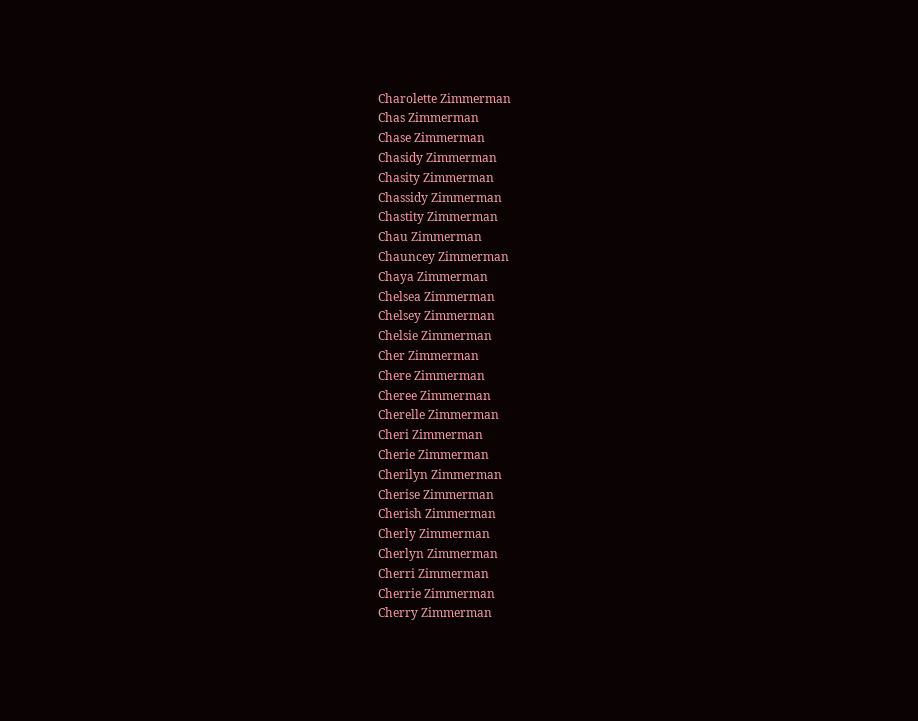Charolette Zimmerman
Chas Zimmerman
Chase Zimmerman
Chasidy Zimmerman
Chasity Zimmerman
Chassidy Zimmerman
Chastity Zimmerman
Chau Zimmerman
Chauncey Zimmerman
Chaya Zimmerman
Chelsea Zimmerman
Chelsey Zimmerman
Chelsie Zimmerman
Cher Zimmerman
Chere Zimmerman
Cheree Zimmerman
Cherelle Zimmerman
Cheri Zimmerman
Cherie Zimmerman
Cherilyn Zimmerman
Cherise Zimmerman
Cherish Zimmerman
Cherly Zimmerman
Cherlyn Zimmerman
Cherri Zimmerman
Cherrie Zimmerman
Cherry Zimmerman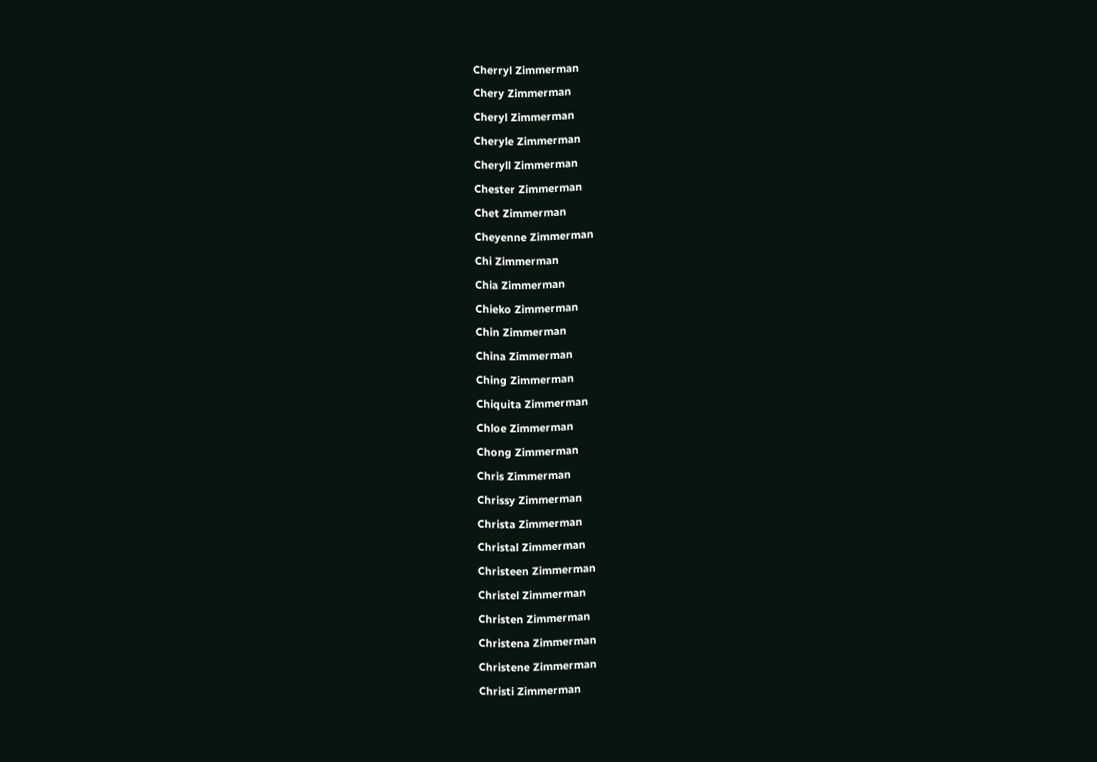Cherryl Zimmerman
Chery Zimmerman
Cheryl Zimmerman
Cheryle Zimmerman
Cheryll Zimmerman
Chester Zimmerman
Chet Zimmerman
Cheyenne Zimmerman
Chi Zimmerman
Chia Zimmerman
Chieko Zimmerman
Chin Zimmerman
China Zimmerman
Ching Zimmerman
Chiquita Zimmerman
Chloe Zimmerman
Chong Zimmerman
Chris Zimmerman
Chrissy Zimmerman
Christa Zimmerman
Christal Zimmerman
Christeen Zimmerman
Christel Zimmerman
Christen Zimmerman
Christena Zimmerman
Christene Zimmerman
Christi Zimmerman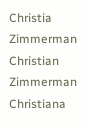Christia Zimmerman
Christian Zimmerman
Christiana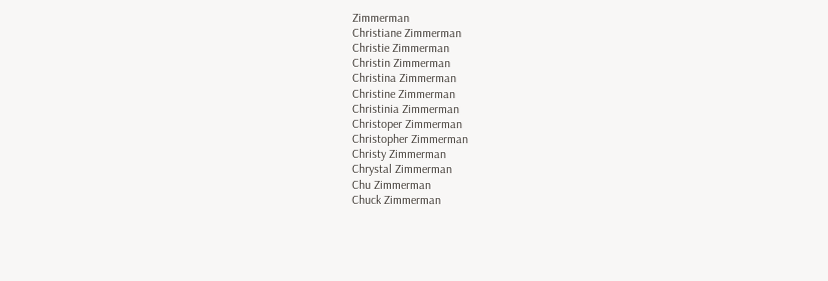Zimmerman
Christiane Zimmerman
Christie Zimmerman
Christin Zimmerman
Christina Zimmerman
Christine Zimmerman
Christinia Zimmerman
Christoper Zimmerman
Christopher Zimmerman
Christy Zimmerman
Chrystal Zimmerman
Chu Zimmerman
Chuck Zimmerman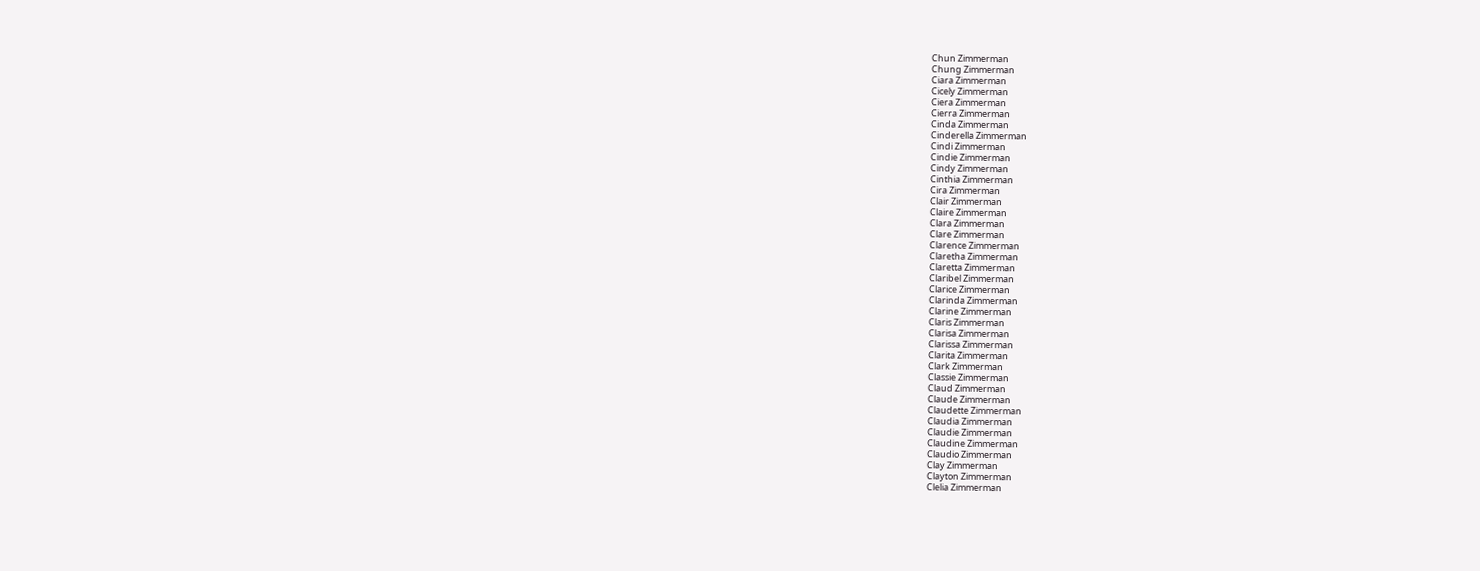Chun Zimmerman
Chung Zimmerman
Ciara Zimmerman
Cicely Zimmerman
Ciera Zimmerman
Cierra Zimmerman
Cinda Zimmerman
Cinderella Zimmerman
Cindi Zimmerman
Cindie Zimmerman
Cindy Zimmerman
Cinthia Zimmerman
Cira Zimmerman
Clair Zimmerman
Claire Zimmerman
Clara Zimmerman
Clare Zimmerman
Clarence Zimmerman
Claretha Zimmerman
Claretta Zimmerman
Claribel Zimmerman
Clarice Zimmerman
Clarinda Zimmerman
Clarine Zimmerman
Claris Zimmerman
Clarisa Zimmerman
Clarissa Zimmerman
Clarita Zimmerman
Clark Zimmerman
Classie Zimmerman
Claud Zimmerman
Claude Zimmerman
Claudette Zimmerman
Claudia Zimmerman
Claudie Zimmerman
Claudine Zimmerman
Claudio Zimmerman
Clay Zimmerman
Clayton Zimmerman
Clelia Zimmerman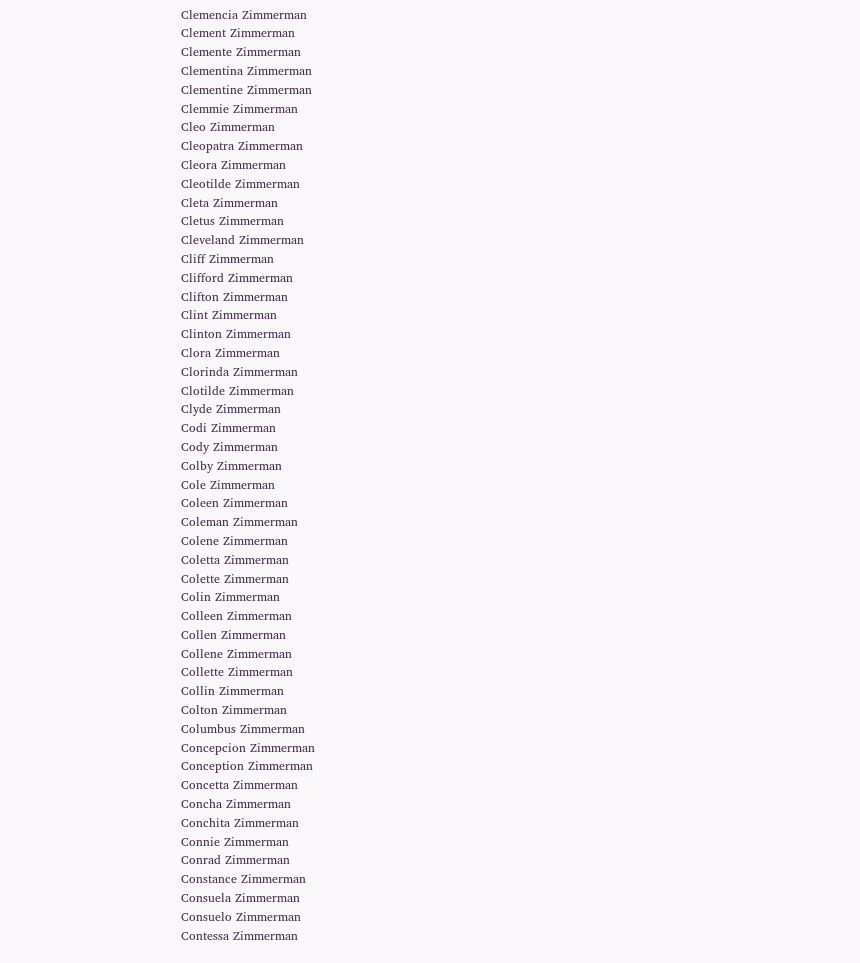Clemencia Zimmerman
Clement Zimmerman
Clemente Zimmerman
Clementina Zimmerman
Clementine Zimmerman
Clemmie Zimmerman
Cleo Zimmerman
Cleopatra Zimmerman
Cleora Zimmerman
Cleotilde Zimmerman
Cleta Zimmerman
Cletus Zimmerman
Cleveland Zimmerman
Cliff Zimmerman
Clifford Zimmerman
Clifton Zimmerman
Clint Zimmerman
Clinton Zimmerman
Clora Zimmerman
Clorinda Zimmerman
Clotilde Zimmerman
Clyde Zimmerman
Codi Zimmerman
Cody Zimmerman
Colby Zimmerman
Cole Zimmerman
Coleen Zimmerman
Coleman Zimmerman
Colene Zimmerman
Coletta Zimmerman
Colette Zimmerman
Colin Zimmerman
Colleen Zimmerman
Collen Zimmerman
Collene Zimmerman
Collette Zimmerman
Collin Zimmerman
Colton Zimmerman
Columbus Zimmerman
Concepcion Zimmerman
Conception Zimmerman
Concetta Zimmerman
Concha Zimmerman
Conchita Zimmerman
Connie Zimmerman
Conrad Zimmerman
Constance Zimmerman
Consuela Zimmerman
Consuelo Zimmerman
Contessa Zimmerman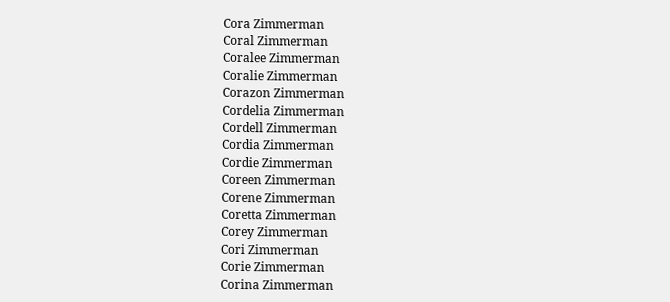Cora Zimmerman
Coral Zimmerman
Coralee Zimmerman
Coralie Zimmerman
Corazon Zimmerman
Cordelia Zimmerman
Cordell Zimmerman
Cordia Zimmerman
Cordie Zimmerman
Coreen Zimmerman
Corene Zimmerman
Coretta Zimmerman
Corey Zimmerman
Cori Zimmerman
Corie Zimmerman
Corina Zimmerman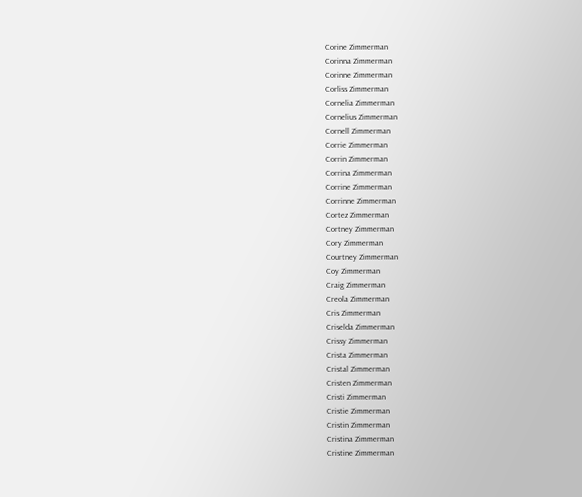Corine Zimmerman
Corinna Zimmerman
Corinne Zimmerman
Corliss Zimmerman
Cornelia Zimmerman
Cornelius Zimmerman
Cornell Zimmerman
Corrie Zimmerman
Corrin Zimmerman
Corrina Zimmerman
Corrine Zimmerman
Corrinne Zimmerman
Cortez Zimmerman
Cortney Zimmerman
Cory Zimmerman
Courtney Zimmerman
Coy Zimmerman
Craig Zimmerman
Creola Zimmerman
Cris Zimmerman
Criselda Zimmerman
Crissy Zimmerman
Crista Zimmerman
Cristal Zimmerman
Cristen Zimmerman
Cristi Zimmerman
Cristie Zimmerman
Cristin Zimmerman
Cristina Zimmerman
Cristine Zimmerman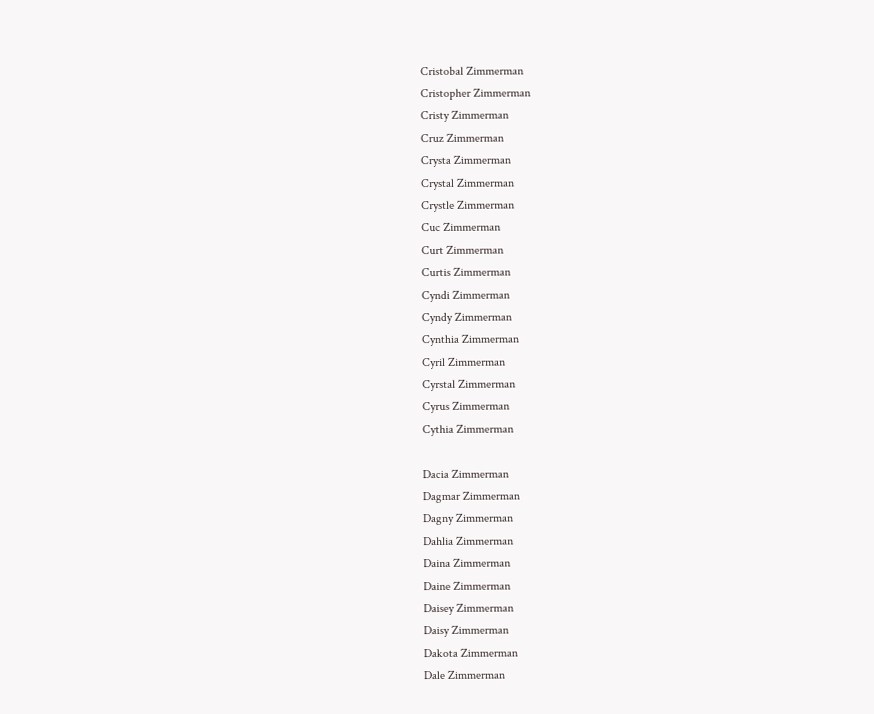Cristobal Zimmerman
Cristopher Zimmerman
Cristy Zimmerman
Cruz Zimmerman
Crysta Zimmerman
Crystal Zimmerman
Crystle Zimmerman
Cuc Zimmerman
Curt Zimmerman
Curtis Zimmerman
Cyndi Zimmerman
Cyndy Zimmerman
Cynthia Zimmerman
Cyril Zimmerman
Cyrstal Zimmerman
Cyrus Zimmerman
Cythia Zimmerman

Dacia Zimmerman
Dagmar Zimmerman
Dagny Zimmerman
Dahlia Zimmerman
Daina Zimmerman
Daine Zimmerman
Daisey Zimmerman
Daisy Zimmerman
Dakota Zimmerman
Dale Zimmerman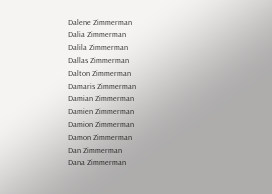Dalene Zimmerman
Dalia Zimmerman
Dalila Zimmerman
Dallas Zimmerman
Dalton Zimmerman
Damaris Zimmerman
Damian Zimmerman
Damien Zimmerman
Damion Zimmerman
Damon Zimmerman
Dan Zimmerman
Dana Zimmerman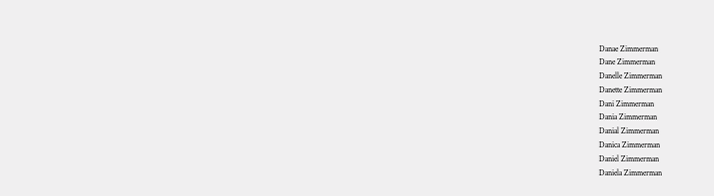Danae Zimmerman
Dane Zimmerman
Danelle Zimmerman
Danette Zimmerman
Dani Zimmerman
Dania Zimmerman
Danial Zimmerman
Danica Zimmerman
Daniel Zimmerman
Daniela Zimmerman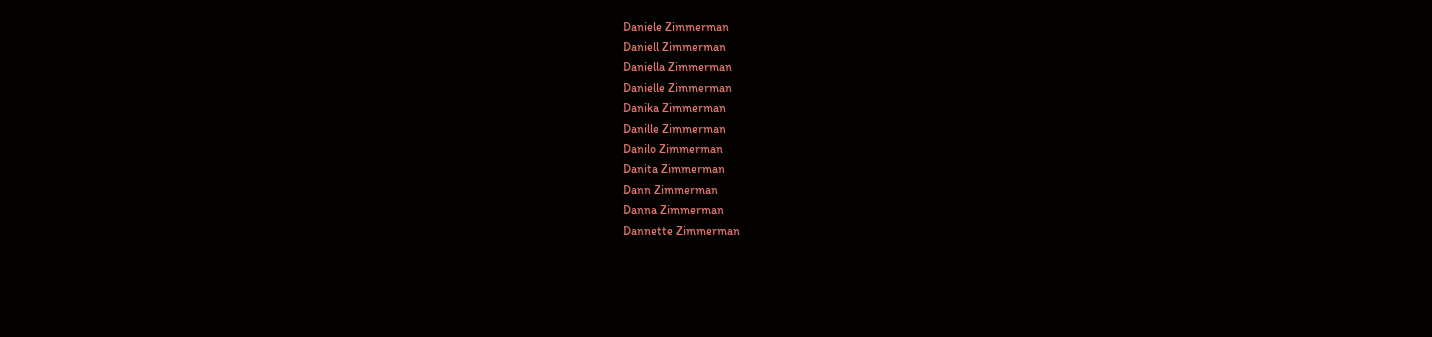Daniele Zimmerman
Daniell Zimmerman
Daniella Zimmerman
Danielle Zimmerman
Danika Zimmerman
Danille Zimmerman
Danilo Zimmerman
Danita Zimmerman
Dann Zimmerman
Danna Zimmerman
Dannette Zimmerman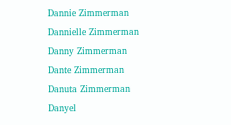Dannie Zimmerman
Dannielle Zimmerman
Danny Zimmerman
Dante Zimmerman
Danuta Zimmerman
Danyel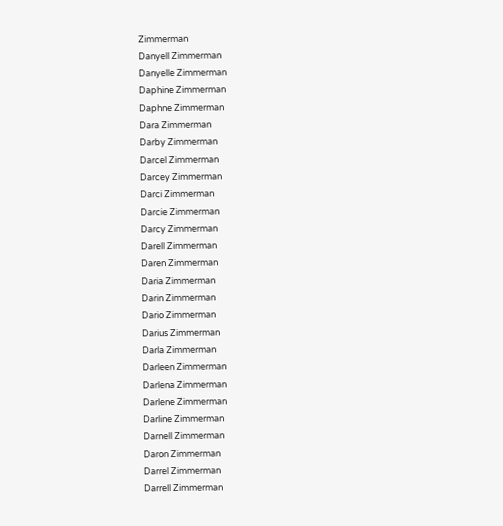Zimmerman
Danyell Zimmerman
Danyelle Zimmerman
Daphine Zimmerman
Daphne Zimmerman
Dara Zimmerman
Darby Zimmerman
Darcel Zimmerman
Darcey Zimmerman
Darci Zimmerman
Darcie Zimmerman
Darcy Zimmerman
Darell Zimmerman
Daren Zimmerman
Daria Zimmerman
Darin Zimmerman
Dario Zimmerman
Darius Zimmerman
Darla Zimmerman
Darleen Zimmerman
Darlena Zimmerman
Darlene Zimmerman
Darline Zimmerman
Darnell Zimmerman
Daron Zimmerman
Darrel Zimmerman
Darrell Zimmerman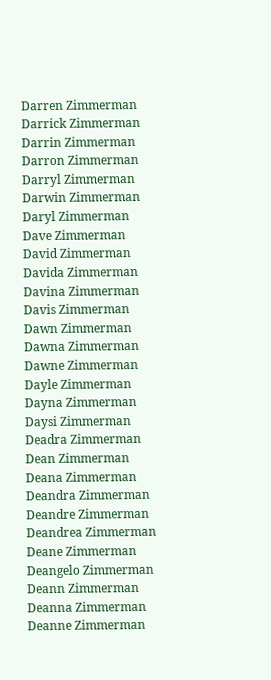Darren Zimmerman
Darrick Zimmerman
Darrin Zimmerman
Darron Zimmerman
Darryl Zimmerman
Darwin Zimmerman
Daryl Zimmerman
Dave Zimmerman
David Zimmerman
Davida Zimmerman
Davina Zimmerman
Davis Zimmerman
Dawn Zimmerman
Dawna Zimmerman
Dawne Zimmerman
Dayle Zimmerman
Dayna Zimmerman
Daysi Zimmerman
Deadra Zimmerman
Dean Zimmerman
Deana Zimmerman
Deandra Zimmerman
Deandre Zimmerman
Deandrea Zimmerman
Deane Zimmerman
Deangelo Zimmerman
Deann Zimmerman
Deanna Zimmerman
Deanne Zimmerman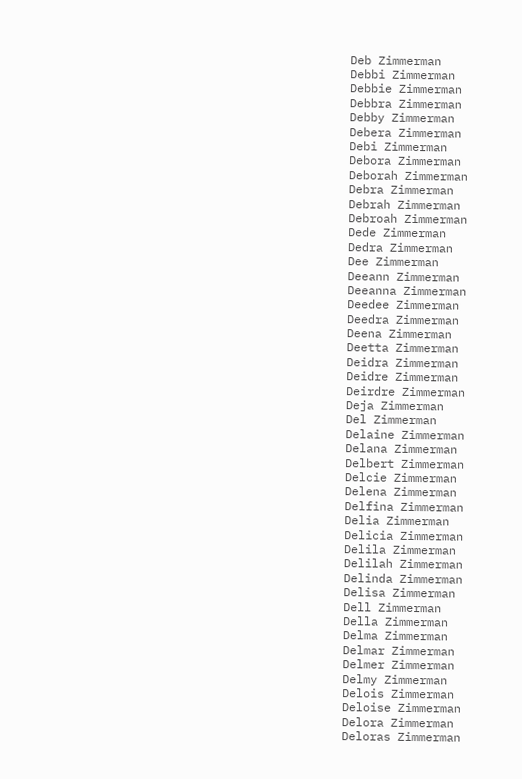Deb Zimmerman
Debbi Zimmerman
Debbie Zimmerman
Debbra Zimmerman
Debby Zimmerman
Debera Zimmerman
Debi Zimmerman
Debora Zimmerman
Deborah Zimmerman
Debra Zimmerman
Debrah Zimmerman
Debroah Zimmerman
Dede Zimmerman
Dedra Zimmerman
Dee Zimmerman
Deeann Zimmerman
Deeanna Zimmerman
Deedee Zimmerman
Deedra Zimmerman
Deena Zimmerman
Deetta Zimmerman
Deidra Zimmerman
Deidre Zimmerman
Deirdre Zimmerman
Deja Zimmerman
Del Zimmerman
Delaine Zimmerman
Delana Zimmerman
Delbert Zimmerman
Delcie Zimmerman
Delena Zimmerman
Delfina Zimmerman
Delia Zimmerman
Delicia Zimmerman
Delila Zimmerman
Delilah Zimmerman
Delinda Zimmerman
Delisa Zimmerman
Dell Zimmerman
Della Zimmerman
Delma Zimmerman
Delmar Zimmerman
Delmer Zimmerman
Delmy Zimmerman
Delois Zimmerman
Deloise Zimmerman
Delora Zimmerman
Deloras Zimmerman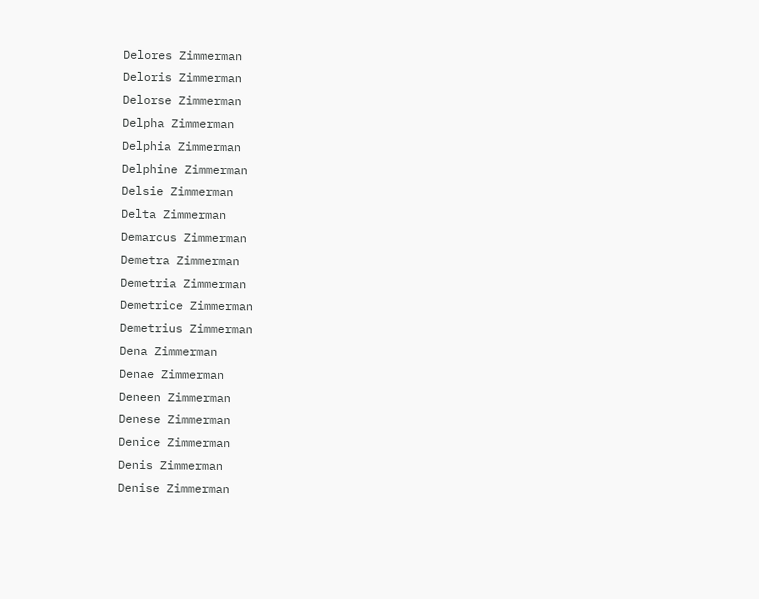Delores Zimmerman
Deloris Zimmerman
Delorse Zimmerman
Delpha Zimmerman
Delphia Zimmerman
Delphine Zimmerman
Delsie Zimmerman
Delta Zimmerman
Demarcus Zimmerman
Demetra Zimmerman
Demetria Zimmerman
Demetrice Zimmerman
Demetrius Zimmerman
Dena Zimmerman
Denae Zimmerman
Deneen Zimmerman
Denese Zimmerman
Denice Zimmerman
Denis Zimmerman
Denise Zimmerman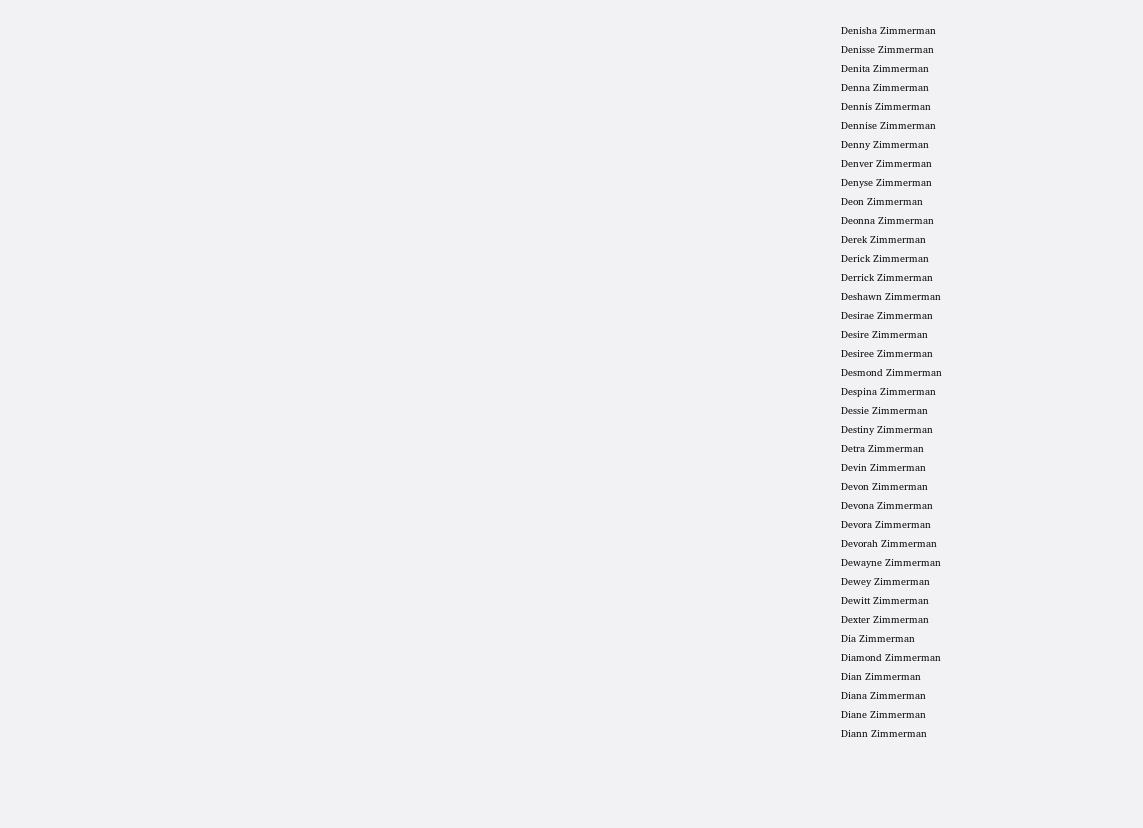Denisha Zimmerman
Denisse Zimmerman
Denita Zimmerman
Denna Zimmerman
Dennis Zimmerman
Dennise Zimmerman
Denny Zimmerman
Denver Zimmerman
Denyse Zimmerman
Deon Zimmerman
Deonna Zimmerman
Derek Zimmerman
Derick Zimmerman
Derrick Zimmerman
Deshawn Zimmerman
Desirae Zimmerman
Desire Zimmerman
Desiree Zimmerman
Desmond Zimmerman
Despina Zimmerman
Dessie Zimmerman
Destiny Zimmerman
Detra Zimmerman
Devin Zimmerman
Devon Zimmerman
Devona Zimmerman
Devora Zimmerman
Devorah Zimmerman
Dewayne Zimmerman
Dewey Zimmerman
Dewitt Zimmerman
Dexter Zimmerman
Dia Zimmerman
Diamond Zimmerman
Dian Zimmerman
Diana Zimmerman
Diane Zimmerman
Diann Zimmerman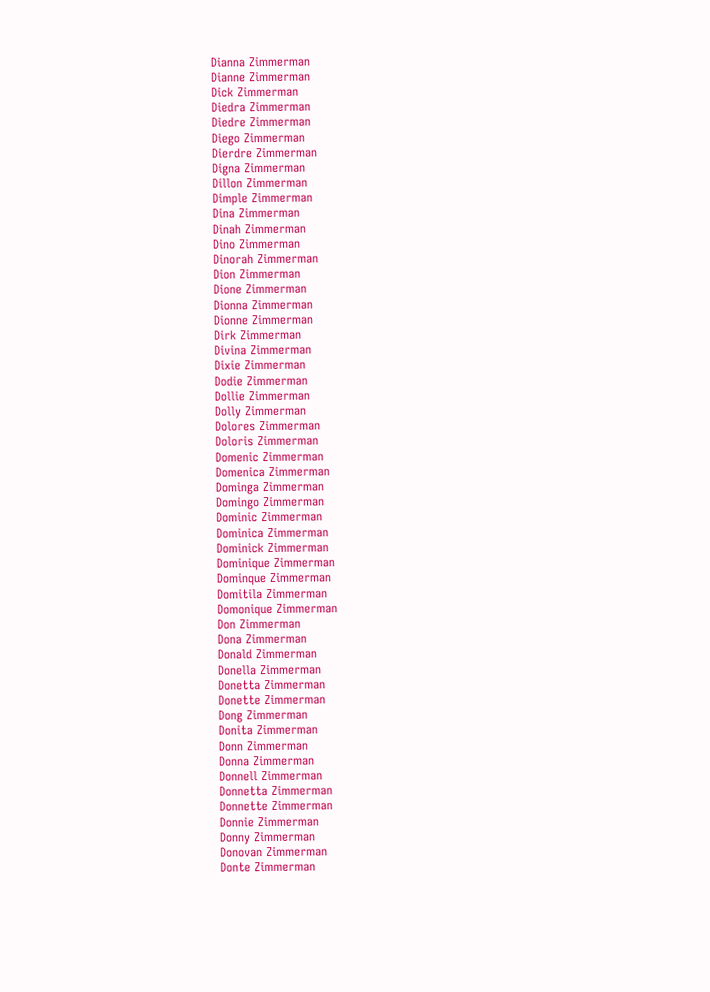Dianna Zimmerman
Dianne Zimmerman
Dick Zimmerman
Diedra Zimmerman
Diedre Zimmerman
Diego Zimmerman
Dierdre Zimmerman
Digna Zimmerman
Dillon Zimmerman
Dimple Zimmerman
Dina Zimmerman
Dinah Zimmerman
Dino Zimmerman
Dinorah Zimmerman
Dion Zimmerman
Dione Zimmerman
Dionna Zimmerman
Dionne Zimmerman
Dirk Zimmerman
Divina Zimmerman
Dixie Zimmerman
Dodie Zimmerman
Dollie Zimmerman
Dolly Zimmerman
Dolores Zimmerman
Doloris Zimmerman
Domenic Zimmerman
Domenica Zimmerman
Dominga Zimmerman
Domingo Zimmerman
Dominic Zimmerman
Dominica Zimmerman
Dominick Zimmerman
Dominique Zimmerman
Dominque Zimmerman
Domitila Zimmerman
Domonique Zimmerman
Don Zimmerman
Dona Zimmerman
Donald Zimmerman
Donella Zimmerman
Donetta Zimmerman
Donette Zimmerman
Dong Zimmerman
Donita Zimmerman
Donn Zimmerman
Donna Zimmerman
Donnell Zimmerman
Donnetta Zimmerman
Donnette Zimmerman
Donnie Zimmerman
Donny Zimmerman
Donovan Zimmerman
Donte Zimmerman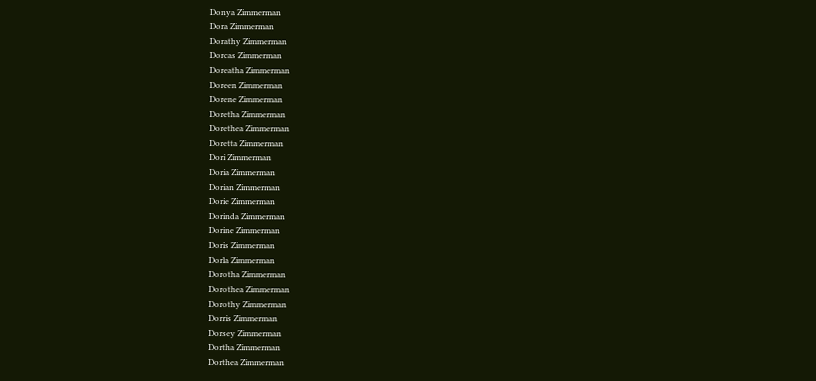Donya Zimmerman
Dora Zimmerman
Dorathy Zimmerman
Dorcas Zimmerman
Doreatha Zimmerman
Doreen Zimmerman
Dorene Zimmerman
Doretha Zimmerman
Dorethea Zimmerman
Doretta Zimmerman
Dori Zimmerman
Doria Zimmerman
Dorian Zimmerman
Dorie Zimmerman
Dorinda Zimmerman
Dorine Zimmerman
Doris Zimmerman
Dorla Zimmerman
Dorotha Zimmerman
Dorothea Zimmerman
Dorothy Zimmerman
Dorris Zimmerman
Dorsey Zimmerman
Dortha Zimmerman
Dorthea Zimmerman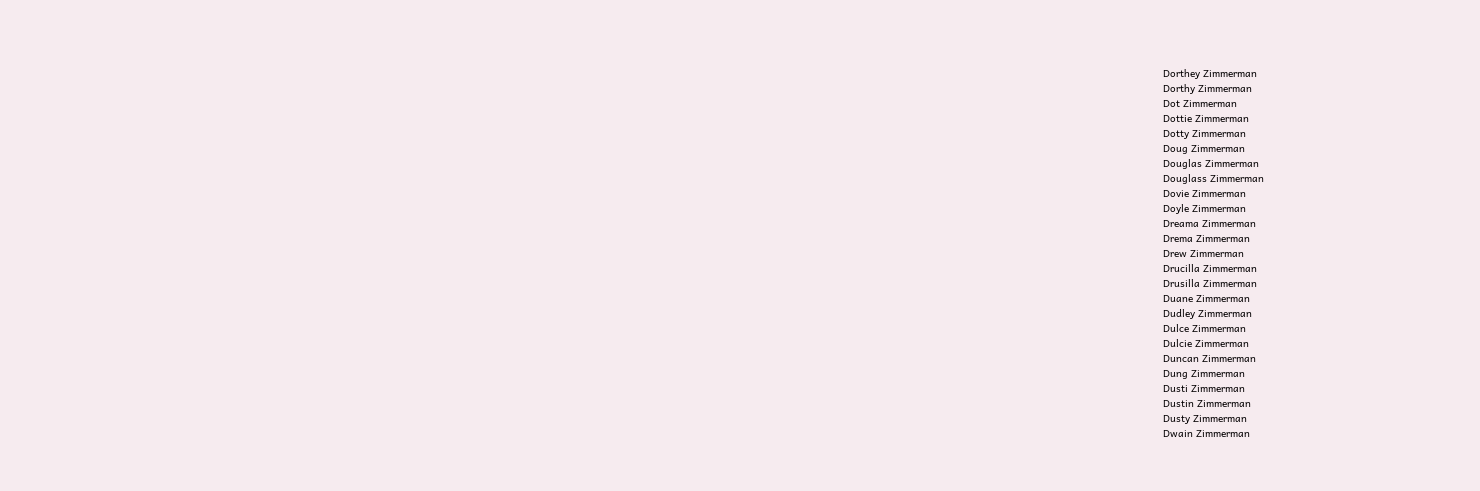Dorthey Zimmerman
Dorthy Zimmerman
Dot Zimmerman
Dottie Zimmerman
Dotty Zimmerman
Doug Zimmerman
Douglas Zimmerman
Douglass Zimmerman
Dovie Zimmerman
Doyle Zimmerman
Dreama Zimmerman
Drema Zimmerman
Drew Zimmerman
Drucilla Zimmerman
Drusilla Zimmerman
Duane Zimmerman
Dudley Zimmerman
Dulce Zimmerman
Dulcie Zimmerman
Duncan Zimmerman
Dung Zimmerman
Dusti Zimmerman
Dustin Zimmerman
Dusty Zimmerman
Dwain Zimmerman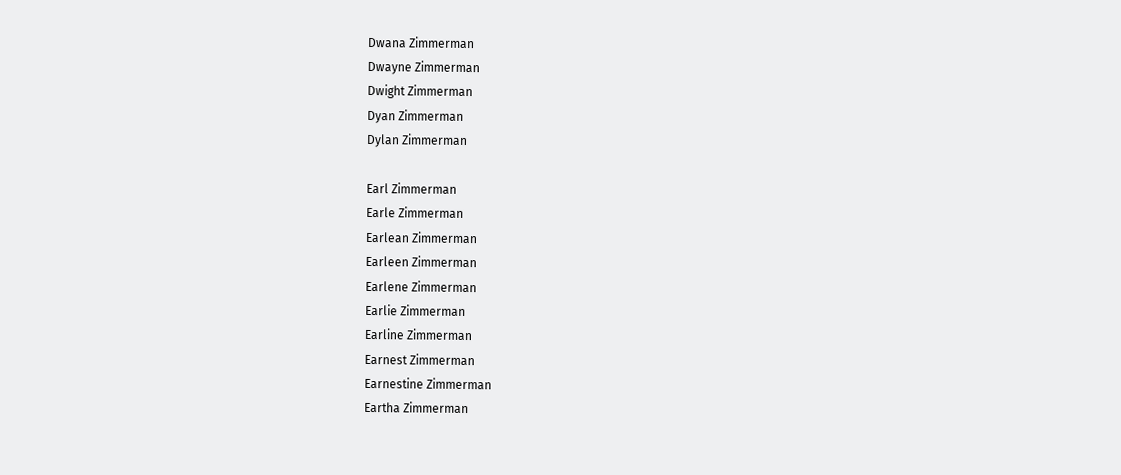Dwana Zimmerman
Dwayne Zimmerman
Dwight Zimmerman
Dyan Zimmerman
Dylan Zimmerman

Earl Zimmerman
Earle Zimmerman
Earlean Zimmerman
Earleen Zimmerman
Earlene Zimmerman
Earlie Zimmerman
Earline Zimmerman
Earnest Zimmerman
Earnestine Zimmerman
Eartha Zimmerman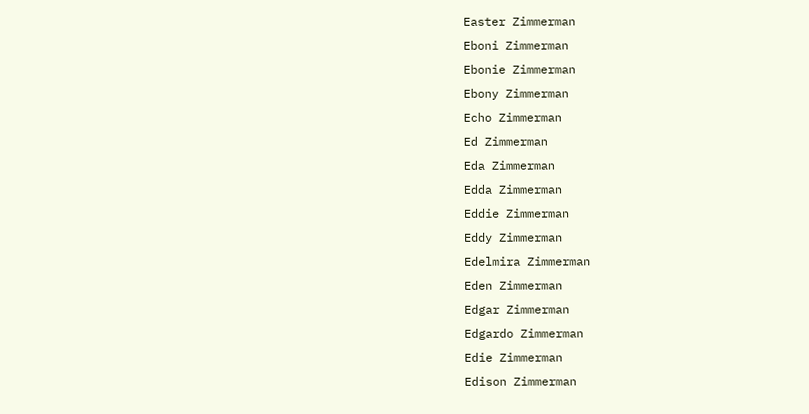Easter Zimmerman
Eboni Zimmerman
Ebonie Zimmerman
Ebony Zimmerman
Echo Zimmerman
Ed Zimmerman
Eda Zimmerman
Edda Zimmerman
Eddie Zimmerman
Eddy Zimmerman
Edelmira Zimmerman
Eden Zimmerman
Edgar Zimmerman
Edgardo Zimmerman
Edie Zimmerman
Edison Zimmerman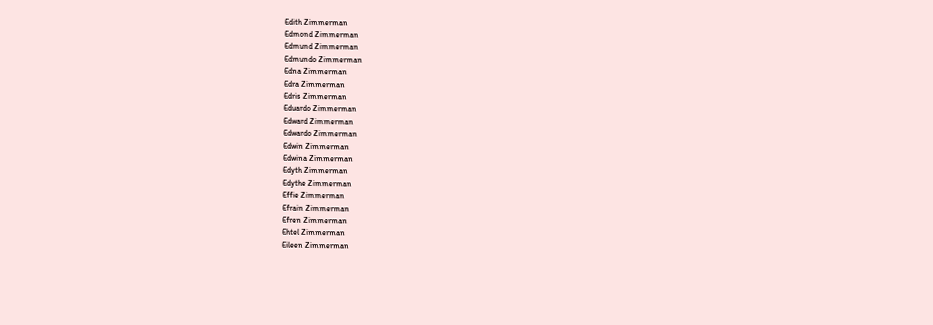Edith Zimmerman
Edmond Zimmerman
Edmund Zimmerman
Edmundo Zimmerman
Edna Zimmerman
Edra Zimmerman
Edris Zimmerman
Eduardo Zimmerman
Edward Zimmerman
Edwardo Zimmerman
Edwin Zimmerman
Edwina Zimmerman
Edyth Zimmerman
Edythe Zimmerman
Effie Zimmerman
Efrain Zimmerman
Efren Zimmerman
Ehtel Zimmerman
Eileen Zimmerman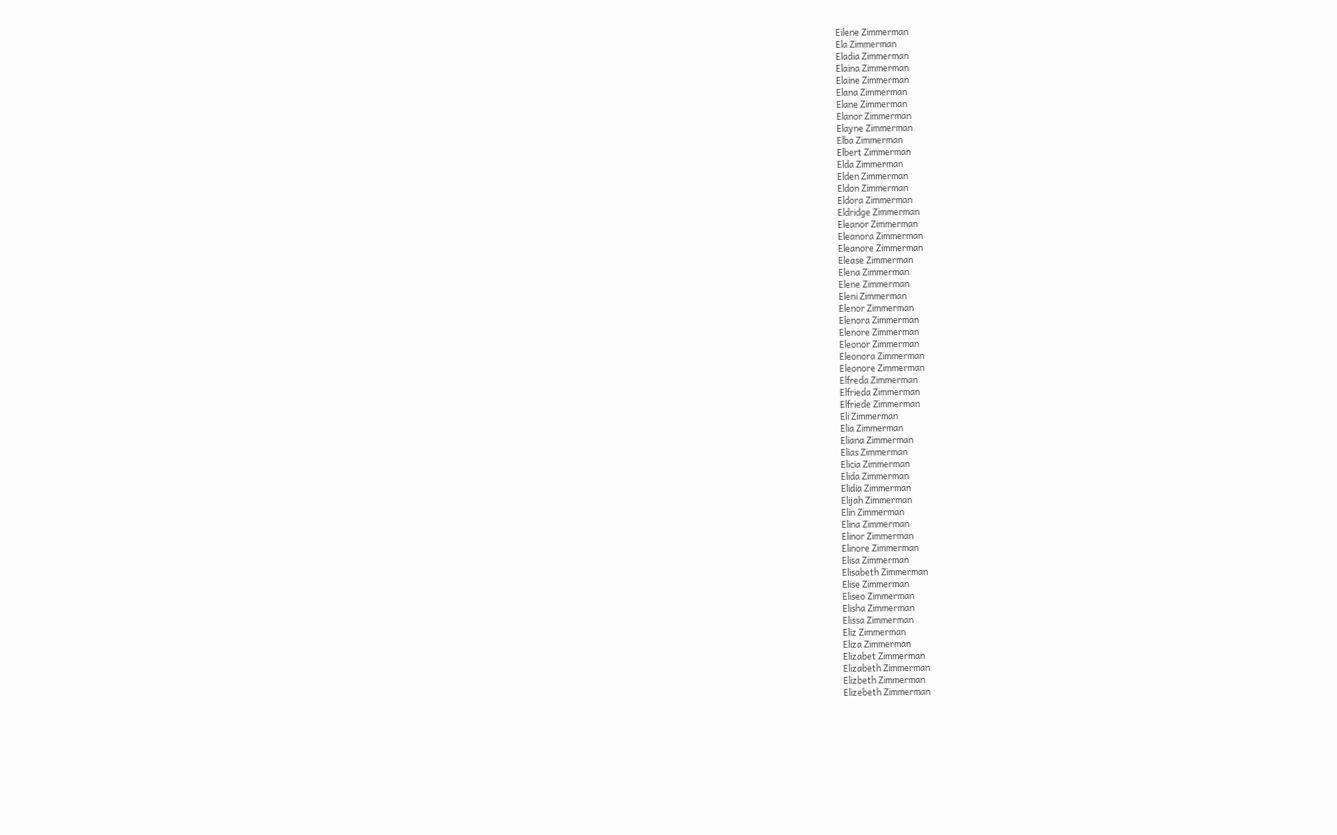Eilene Zimmerman
Ela Zimmerman
Eladia Zimmerman
Elaina Zimmerman
Elaine Zimmerman
Elana Zimmerman
Elane Zimmerman
Elanor Zimmerman
Elayne Zimmerman
Elba Zimmerman
Elbert Zimmerman
Elda Zimmerman
Elden Zimmerman
Eldon Zimmerman
Eldora Zimmerman
Eldridge Zimmerman
Eleanor Zimmerman
Eleanora Zimmerman
Eleanore Zimmerman
Elease Zimmerman
Elena Zimmerman
Elene Zimmerman
Eleni Zimmerman
Elenor Zimmerman
Elenora Zimmerman
Elenore Zimmerman
Eleonor Zimmerman
Eleonora Zimmerman
Eleonore Zimmerman
Elfreda Zimmerman
Elfrieda Zimmerman
Elfriede Zimmerman
Eli Zimmerman
Elia Zimmerman
Eliana Zimmerman
Elias Zimmerman
Elicia Zimmerman
Elida Zimmerman
Elidia Zimmerman
Elijah Zimmerman
Elin Zimmerman
Elina Zimmerman
Elinor Zimmerman
Elinore Zimmerman
Elisa Zimmerman
Elisabeth Zimmerman
Elise Zimmerman
Eliseo Zimmerman
Elisha Zimmerman
Elissa Zimmerman
Eliz Zimmerman
Eliza Zimmerman
Elizabet Zimmerman
Elizabeth Zimmerman
Elizbeth Zimmerman
Elizebeth Zimmerman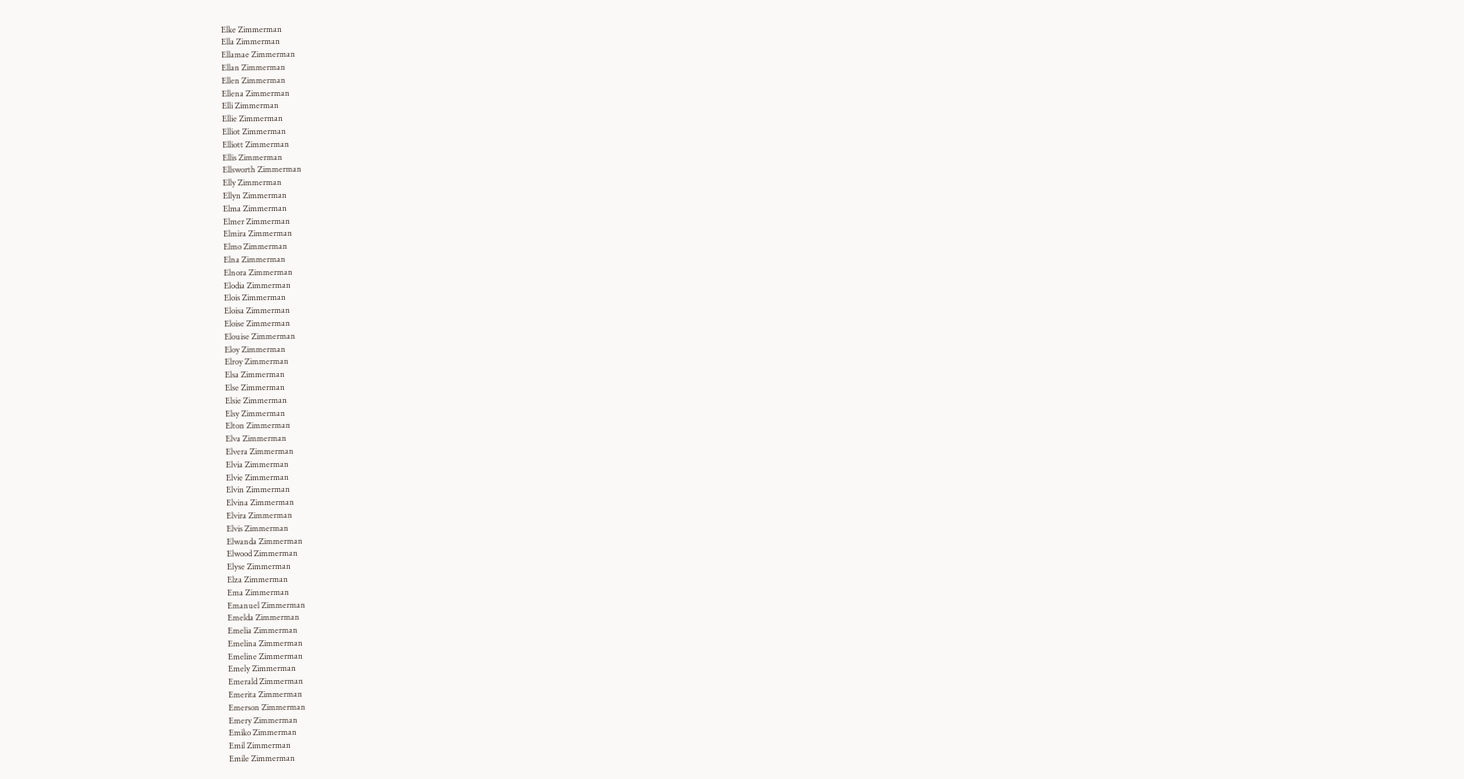Elke Zimmerman
Ella Zimmerman
Ellamae Zimmerman
Ellan Zimmerman
Ellen Zimmerman
Ellena Zimmerman
Elli Zimmerman
Ellie Zimmerman
Elliot Zimmerman
Elliott Zimmerman
Ellis Zimmerman
Ellsworth Zimmerman
Elly Zimmerman
Ellyn Zimmerman
Elma Zimmerman
Elmer Zimmerman
Elmira Zimmerman
Elmo Zimmerman
Elna Zimmerman
Elnora Zimmerman
Elodia Zimmerman
Elois Zimmerman
Eloisa Zimmerman
Eloise Zimmerman
Elouise Zimmerman
Eloy Zimmerman
Elroy Zimmerman
Elsa Zimmerman
Else Zimmerman
Elsie Zimmerman
Elsy Zimmerman
Elton Zimmerman
Elva Zimmerman
Elvera Zimmerman
Elvia Zimmerman
Elvie Zimmerman
Elvin Zimmerman
Elvina Zimmerman
Elvira Zimmerman
Elvis Zimmerman
Elwanda Zimmerman
Elwood Zimmerman
Elyse Zimmerman
Elza Zimmerman
Ema Zimmerman
Emanuel Zimmerman
Emelda Zimmerman
Emelia Zimmerman
Emelina Zimmerman
Emeline Zimmerman
Emely Zimmerman
Emerald Zimmerman
Emerita Zimmerman
Emerson Zimmerman
Emery Zimmerman
Emiko Zimmerman
Emil Zimmerman
Emile Zimmerman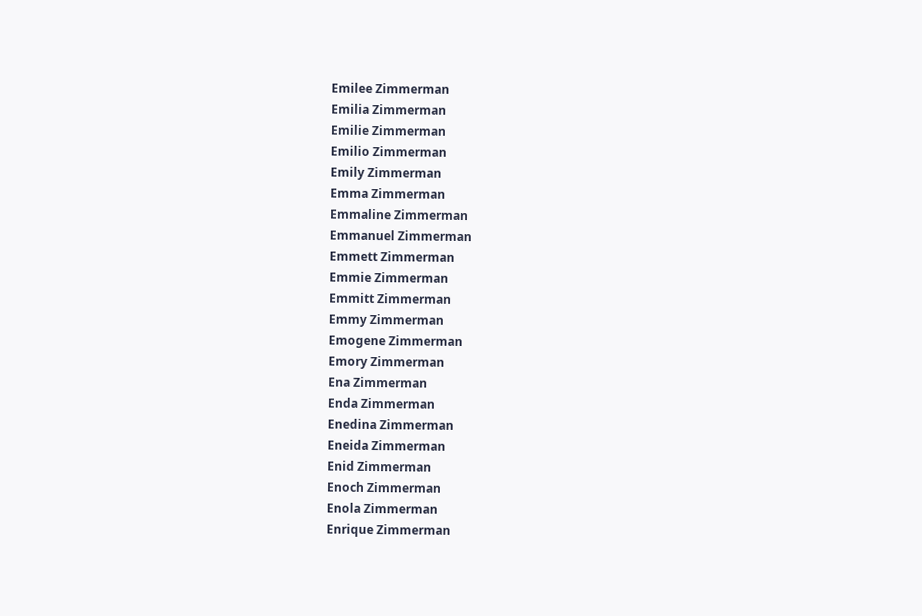Emilee Zimmerman
Emilia Zimmerman
Emilie Zimmerman
Emilio Zimmerman
Emily Zimmerman
Emma Zimmerman
Emmaline Zimmerman
Emmanuel Zimmerman
Emmett Zimmerman
Emmie Zimmerman
Emmitt Zimmerman
Emmy Zimmerman
Emogene Zimmerman
Emory Zimmerman
Ena Zimmerman
Enda Zimmerman
Enedina Zimmerman
Eneida Zimmerman
Enid Zimmerman
Enoch Zimmerman
Enola Zimmerman
Enrique Zimmerman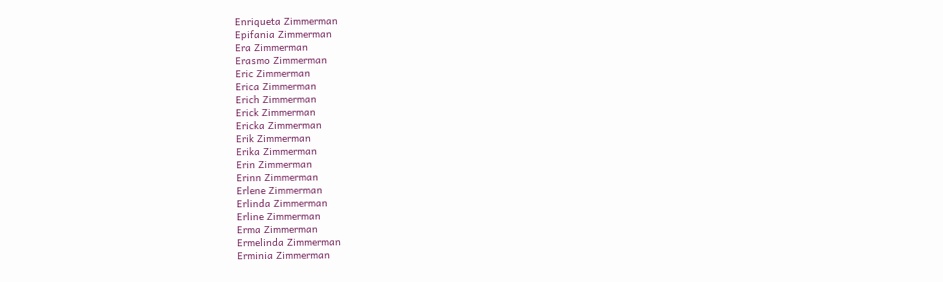Enriqueta Zimmerman
Epifania Zimmerman
Era Zimmerman
Erasmo Zimmerman
Eric Zimmerman
Erica Zimmerman
Erich Zimmerman
Erick Zimmerman
Ericka Zimmerman
Erik Zimmerman
Erika Zimmerman
Erin Zimmerman
Erinn Zimmerman
Erlene Zimmerman
Erlinda Zimmerman
Erline Zimmerman
Erma Zimmerman
Ermelinda Zimmerman
Erminia Zimmerman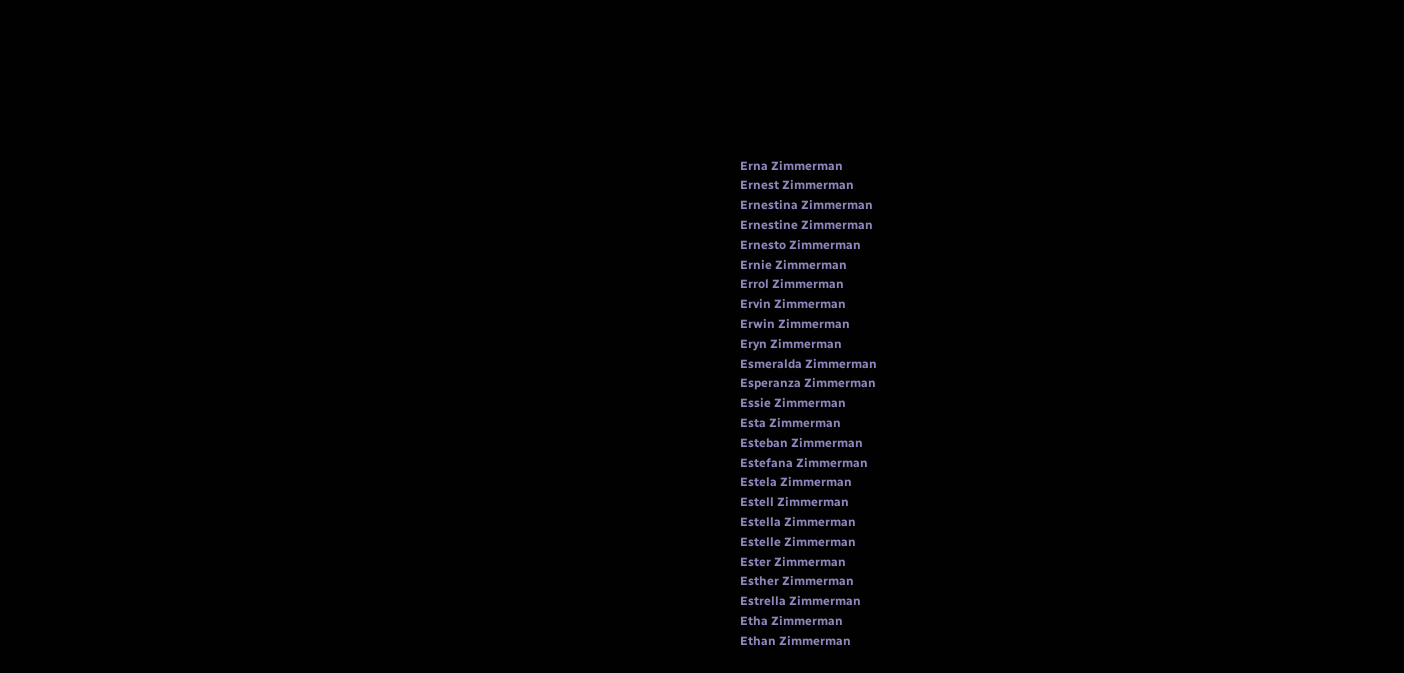Erna Zimmerman
Ernest Zimmerman
Ernestina Zimmerman
Ernestine Zimmerman
Ernesto Zimmerman
Ernie Zimmerman
Errol Zimmerman
Ervin Zimmerman
Erwin Zimmerman
Eryn Zimmerman
Esmeralda Zimmerman
Esperanza Zimmerman
Essie Zimmerman
Esta Zimmerman
Esteban Zimmerman
Estefana Zimmerman
Estela Zimmerman
Estell Zimmerman
Estella Zimmerman
Estelle Zimmerman
Ester Zimmerman
Esther Zimmerman
Estrella Zimmerman
Etha Zimmerman
Ethan Zimmerman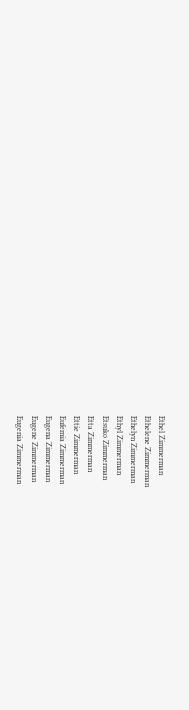Ethel Zimmerman
Ethelene Zimmerman
Ethelyn Zimmerman
Ethyl Zimmerman
Etsuko Zimmerman
Etta Zimmerman
Ettie Zimmerman
Eufemia Zimmerman
Eugena Zimmerman
Eugene Zimmerman
Eugenia Zimmerman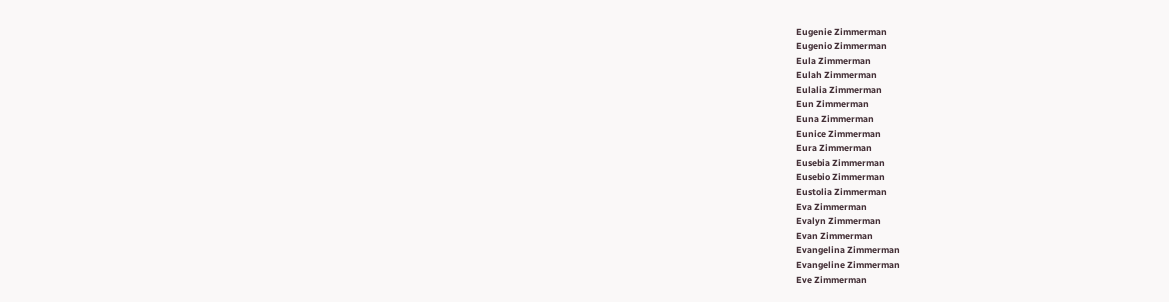Eugenie Zimmerman
Eugenio Zimmerman
Eula Zimmerman
Eulah Zimmerman
Eulalia Zimmerman
Eun Zimmerman
Euna Zimmerman
Eunice Zimmerman
Eura Zimmerman
Eusebia Zimmerman
Eusebio Zimmerman
Eustolia Zimmerman
Eva Zimmerman
Evalyn Zimmerman
Evan Zimmerman
Evangelina Zimmerman
Evangeline Zimmerman
Eve Zimmerman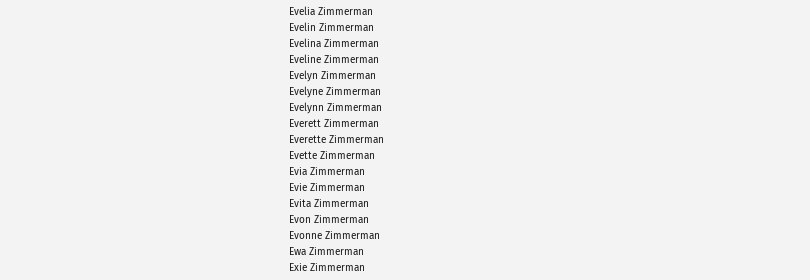Evelia Zimmerman
Evelin Zimmerman
Evelina Zimmerman
Eveline Zimmerman
Evelyn Zimmerman
Evelyne Zimmerman
Evelynn Zimmerman
Everett Zimmerman
Everette Zimmerman
Evette Zimmerman
Evia Zimmerman
Evie Zimmerman
Evita Zimmerman
Evon Zimmerman
Evonne Zimmerman
Ewa Zimmerman
Exie Zimmerman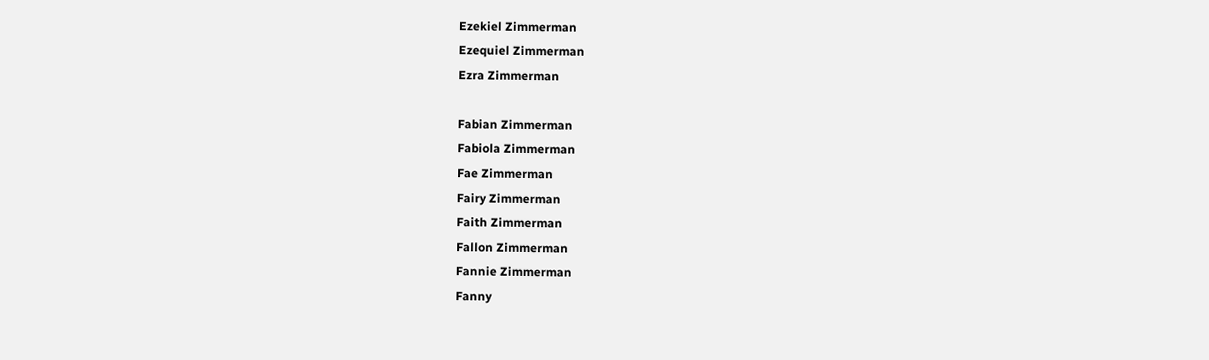Ezekiel Zimmerman
Ezequiel Zimmerman
Ezra Zimmerman

Fabian Zimmerman
Fabiola Zimmerman
Fae Zimmerman
Fairy Zimmerman
Faith Zimmerman
Fallon Zimmerman
Fannie Zimmerman
Fanny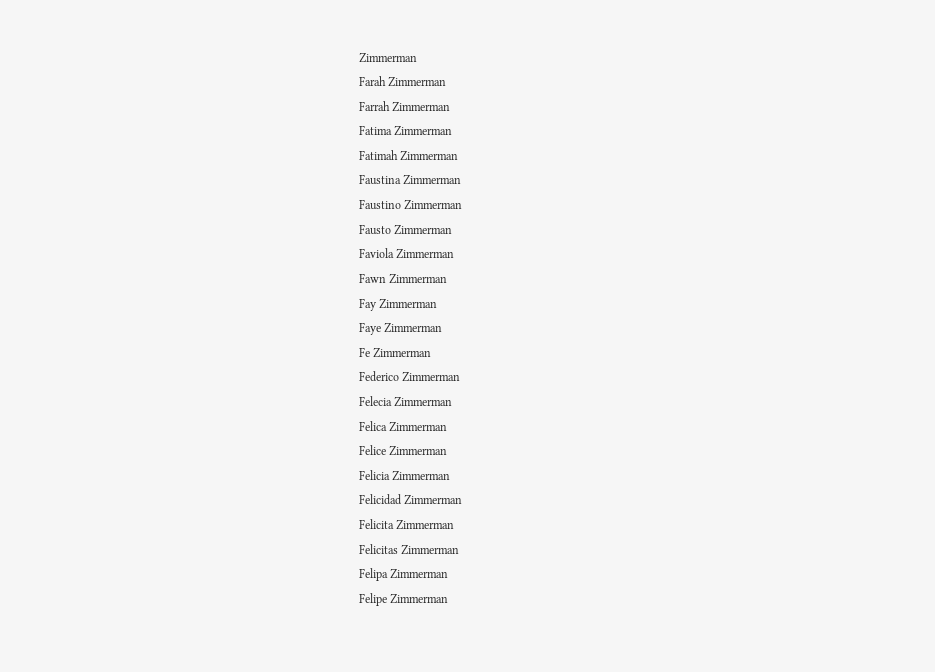Zimmerman
Farah Zimmerman
Farrah Zimmerman
Fatima Zimmerman
Fatimah Zimmerman
Faustina Zimmerman
Faustino Zimmerman
Fausto Zimmerman
Faviola Zimmerman
Fawn Zimmerman
Fay Zimmerman
Faye Zimmerman
Fe Zimmerman
Federico Zimmerman
Felecia Zimmerman
Felica Zimmerman
Felice Zimmerman
Felicia Zimmerman
Felicidad Zimmerman
Felicita Zimmerman
Felicitas Zimmerman
Felipa Zimmerman
Felipe Zimmerman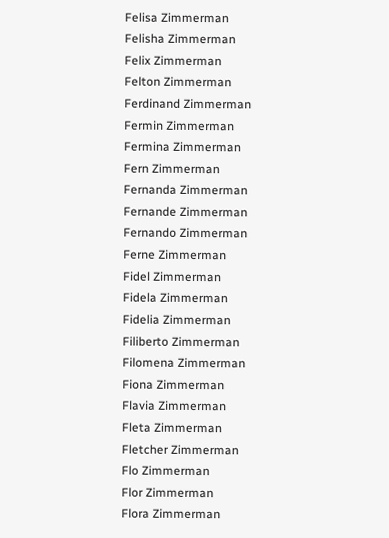Felisa Zimmerman
Felisha Zimmerman
Felix Zimmerman
Felton Zimmerman
Ferdinand Zimmerman
Fermin Zimmerman
Fermina Zimmerman
Fern Zimmerman
Fernanda Zimmerman
Fernande Zimmerman
Fernando Zimmerman
Ferne Zimmerman
Fidel Zimmerman
Fidela Zimmerman
Fidelia Zimmerman
Filiberto Zimmerman
Filomena Zimmerman
Fiona Zimmerman
Flavia Zimmerman
Fleta Zimmerman
Fletcher Zimmerman
Flo Zimmerman
Flor Zimmerman
Flora Zimmerman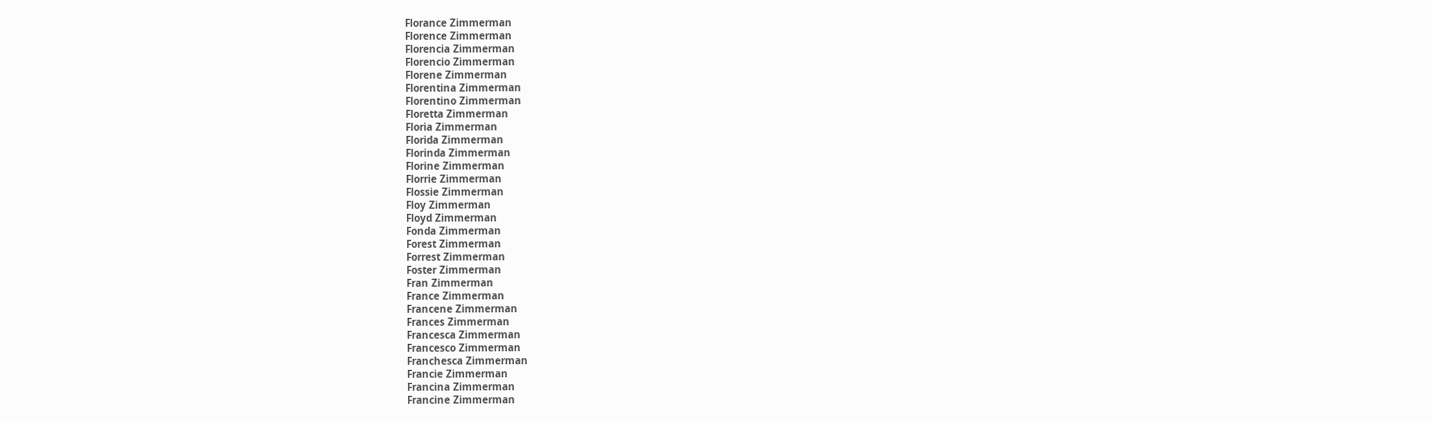Florance Zimmerman
Florence Zimmerman
Florencia Zimmerman
Florencio Zimmerman
Florene Zimmerman
Florentina Zimmerman
Florentino Zimmerman
Floretta Zimmerman
Floria Zimmerman
Florida Zimmerman
Florinda Zimmerman
Florine Zimmerman
Florrie Zimmerman
Flossie Zimmerman
Floy Zimmerman
Floyd Zimmerman
Fonda Zimmerman
Forest Zimmerman
Forrest Zimmerman
Foster Zimmerman
Fran Zimmerman
France Zimmerman
Francene Zimmerman
Frances Zimmerman
Francesca Zimmerman
Francesco Zimmerman
Franchesca Zimmerman
Francie Zimmerman
Francina Zimmerman
Francine Zimmerman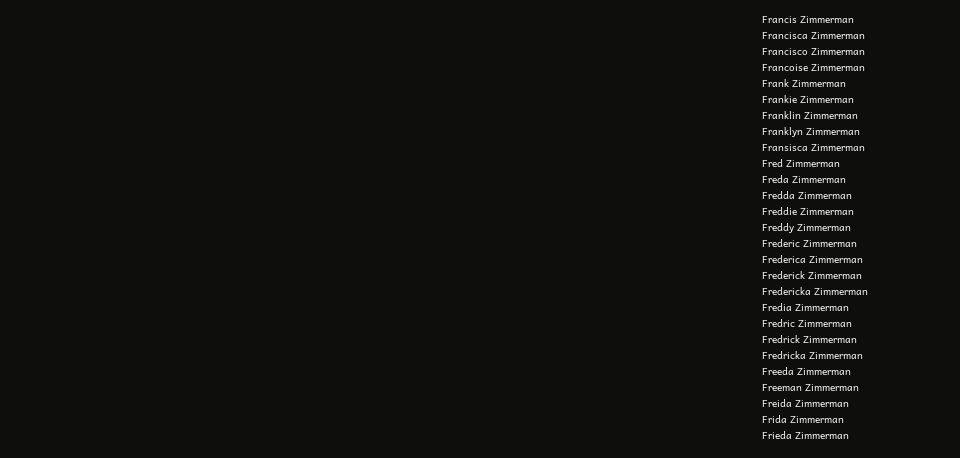Francis Zimmerman
Francisca Zimmerman
Francisco Zimmerman
Francoise Zimmerman
Frank Zimmerman
Frankie Zimmerman
Franklin Zimmerman
Franklyn Zimmerman
Fransisca Zimmerman
Fred Zimmerman
Freda Zimmerman
Fredda Zimmerman
Freddie Zimmerman
Freddy Zimmerman
Frederic Zimmerman
Frederica Zimmerman
Frederick Zimmerman
Fredericka Zimmerman
Fredia Zimmerman
Fredric Zimmerman
Fredrick Zimmerman
Fredricka Zimmerman
Freeda Zimmerman
Freeman Zimmerman
Freida Zimmerman
Frida Zimmerman
Frieda Zimmerman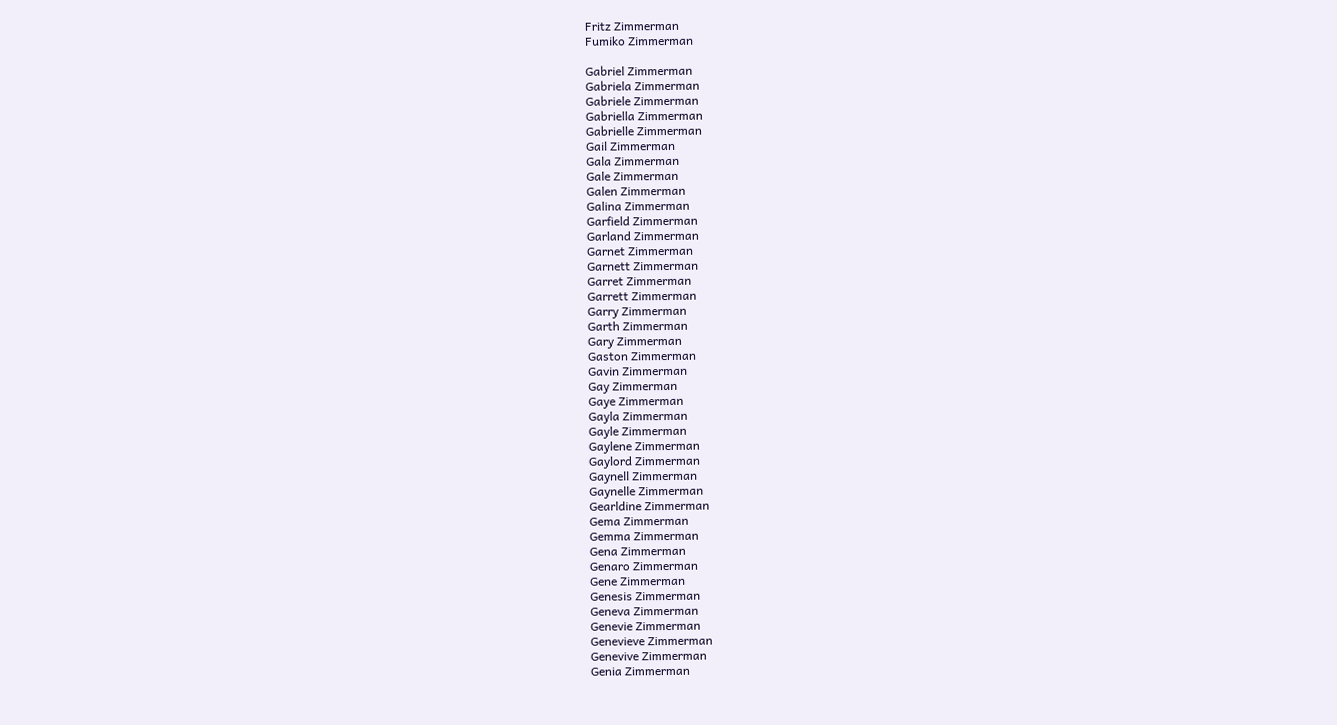Fritz Zimmerman
Fumiko Zimmerman

Gabriel Zimmerman
Gabriela Zimmerman
Gabriele Zimmerman
Gabriella Zimmerman
Gabrielle Zimmerman
Gail Zimmerman
Gala Zimmerman
Gale Zimmerman
Galen Zimmerman
Galina Zimmerman
Garfield Zimmerman
Garland Zimmerman
Garnet Zimmerman
Garnett Zimmerman
Garret Zimmerman
Garrett Zimmerman
Garry Zimmerman
Garth Zimmerman
Gary Zimmerman
Gaston Zimmerman
Gavin Zimmerman
Gay Zimmerman
Gaye Zimmerman
Gayla Zimmerman
Gayle Zimmerman
Gaylene Zimmerman
Gaylord Zimmerman
Gaynell Zimmerman
Gaynelle Zimmerman
Gearldine Zimmerman
Gema Zimmerman
Gemma Zimmerman
Gena Zimmerman
Genaro Zimmerman
Gene Zimmerman
Genesis Zimmerman
Geneva Zimmerman
Genevie Zimmerman
Genevieve Zimmerman
Genevive Zimmerman
Genia Zimmerman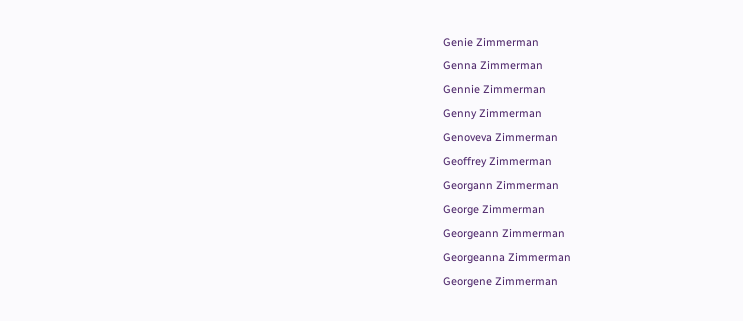Genie Zimmerman
Genna Zimmerman
Gennie Zimmerman
Genny Zimmerman
Genoveva Zimmerman
Geoffrey Zimmerman
Georgann Zimmerman
George Zimmerman
Georgeann Zimmerman
Georgeanna Zimmerman
Georgene Zimmerman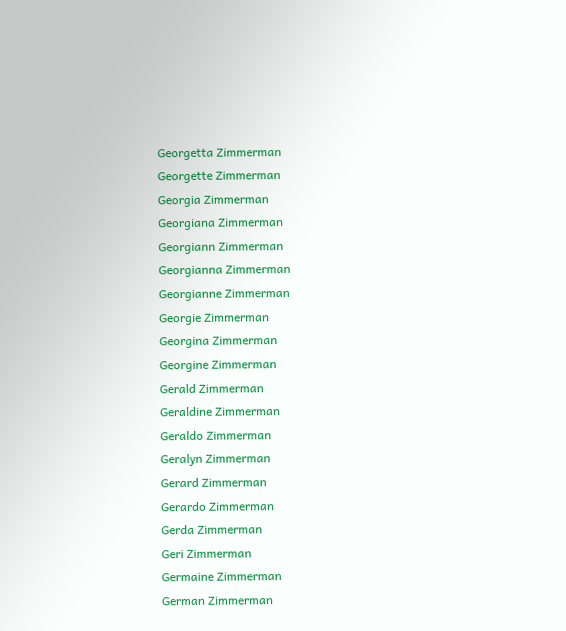Georgetta Zimmerman
Georgette Zimmerman
Georgia Zimmerman
Georgiana Zimmerman
Georgiann Zimmerman
Georgianna Zimmerman
Georgianne Zimmerman
Georgie Zimmerman
Georgina Zimmerman
Georgine Zimmerman
Gerald Zimmerman
Geraldine Zimmerman
Geraldo Zimmerman
Geralyn Zimmerman
Gerard Zimmerman
Gerardo Zimmerman
Gerda Zimmerman
Geri Zimmerman
Germaine Zimmerman
German Zimmerman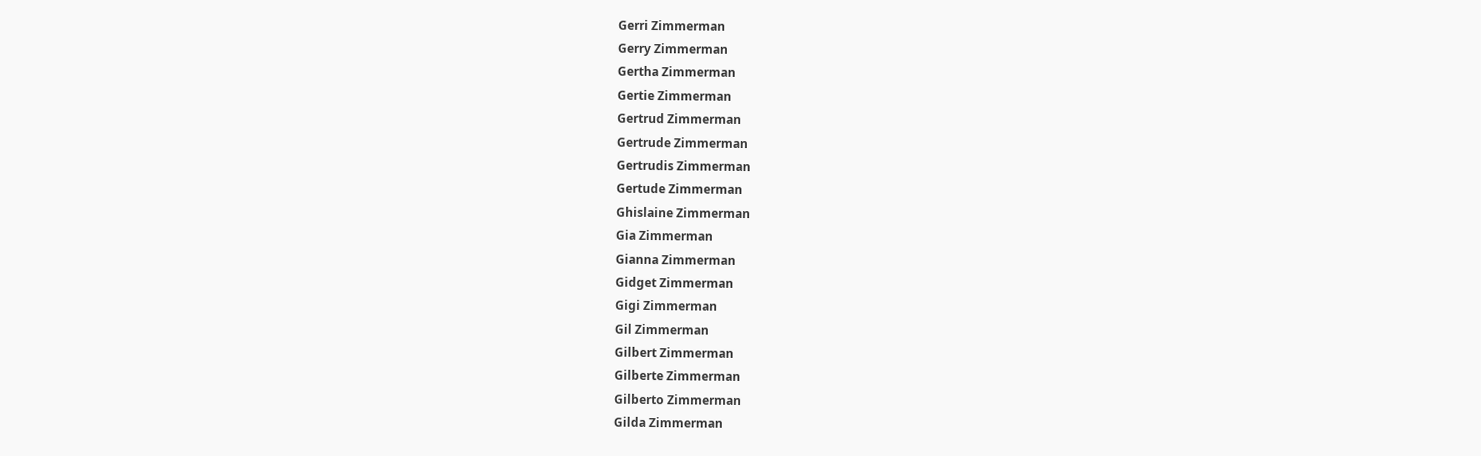Gerri Zimmerman
Gerry Zimmerman
Gertha Zimmerman
Gertie Zimmerman
Gertrud Zimmerman
Gertrude Zimmerman
Gertrudis Zimmerman
Gertude Zimmerman
Ghislaine Zimmerman
Gia Zimmerman
Gianna Zimmerman
Gidget Zimmerman
Gigi Zimmerman
Gil Zimmerman
Gilbert Zimmerman
Gilberte Zimmerman
Gilberto Zimmerman
Gilda Zimmerman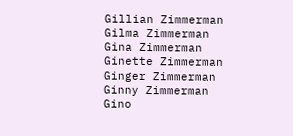Gillian Zimmerman
Gilma Zimmerman
Gina Zimmerman
Ginette Zimmerman
Ginger Zimmerman
Ginny Zimmerman
Gino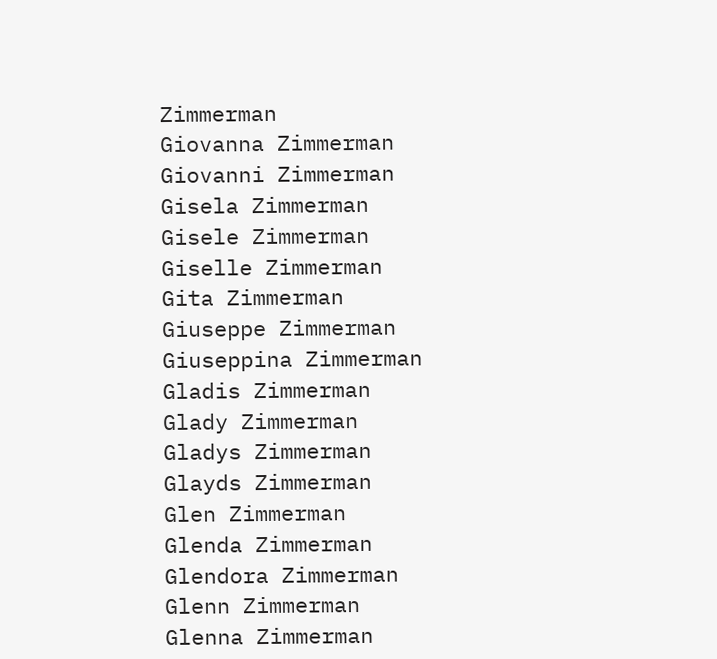Zimmerman
Giovanna Zimmerman
Giovanni Zimmerman
Gisela Zimmerman
Gisele Zimmerman
Giselle Zimmerman
Gita Zimmerman
Giuseppe Zimmerman
Giuseppina Zimmerman
Gladis Zimmerman
Glady Zimmerman
Gladys Zimmerman
Glayds Zimmerman
Glen Zimmerman
Glenda Zimmerman
Glendora Zimmerman
Glenn Zimmerman
Glenna Zimmerman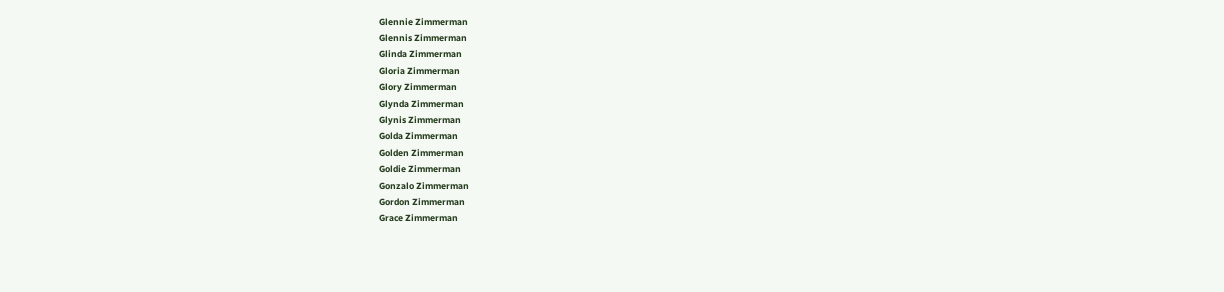Glennie Zimmerman
Glennis Zimmerman
Glinda Zimmerman
Gloria Zimmerman
Glory Zimmerman
Glynda Zimmerman
Glynis Zimmerman
Golda Zimmerman
Golden Zimmerman
Goldie Zimmerman
Gonzalo Zimmerman
Gordon Zimmerman
Grace Zimmerman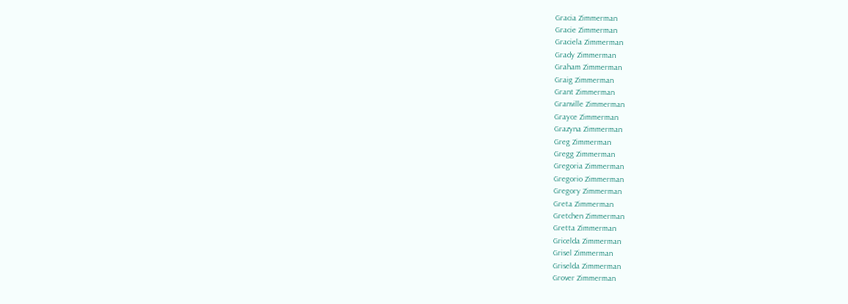Gracia Zimmerman
Gracie Zimmerman
Graciela Zimmerman
Grady Zimmerman
Graham Zimmerman
Graig Zimmerman
Grant Zimmerman
Granville Zimmerman
Grayce Zimmerman
Grazyna Zimmerman
Greg Zimmerman
Gregg Zimmerman
Gregoria Zimmerman
Gregorio Zimmerman
Gregory Zimmerman
Greta Zimmerman
Gretchen Zimmerman
Gretta Zimmerman
Gricelda Zimmerman
Grisel Zimmerman
Griselda Zimmerman
Grover Zimmerman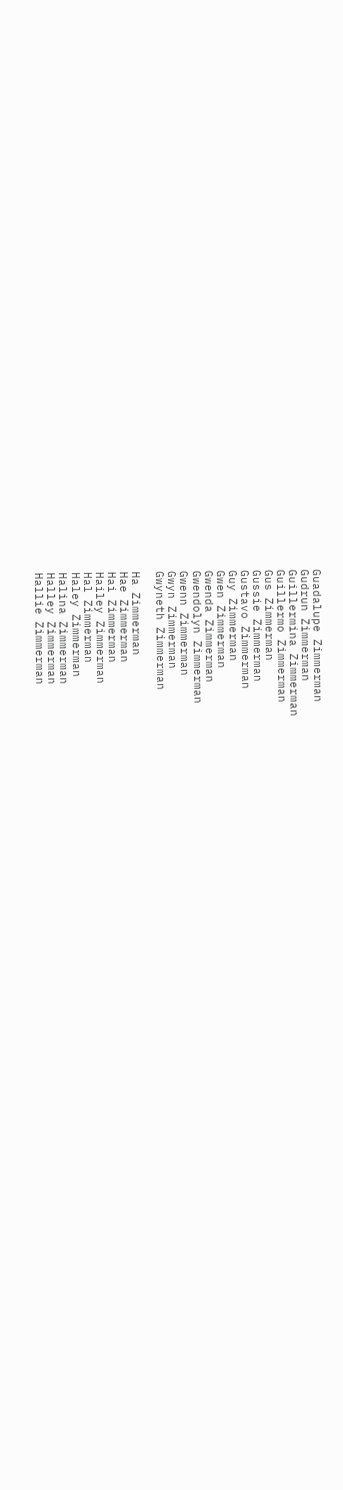Guadalupe Zimmerman
Gudrun Zimmerman
Guillermina Zimmerman
Guillermo Zimmerman
Gus Zimmerman
Gussie Zimmerman
Gustavo Zimmerman
Guy Zimmerman
Gwen Zimmerman
Gwenda Zimmerman
Gwendolyn Zimmerman
Gwenn Zimmerman
Gwyn Zimmerman
Gwyneth Zimmerman

Ha Zimmerman
Hae Zimmerman
Hai Zimmerman
Hailey Zimmerman
Hal Zimmerman
Haley Zimmerman
Halina Zimmerman
Halley Zimmerman
Hallie Zimmerman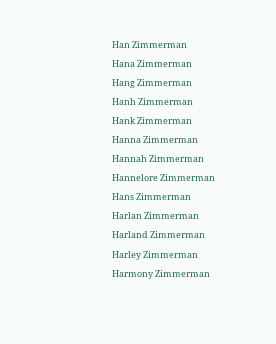Han Zimmerman
Hana Zimmerman
Hang Zimmerman
Hanh Zimmerman
Hank Zimmerman
Hanna Zimmerman
Hannah Zimmerman
Hannelore Zimmerman
Hans Zimmerman
Harlan Zimmerman
Harland Zimmerman
Harley Zimmerman
Harmony Zimmerman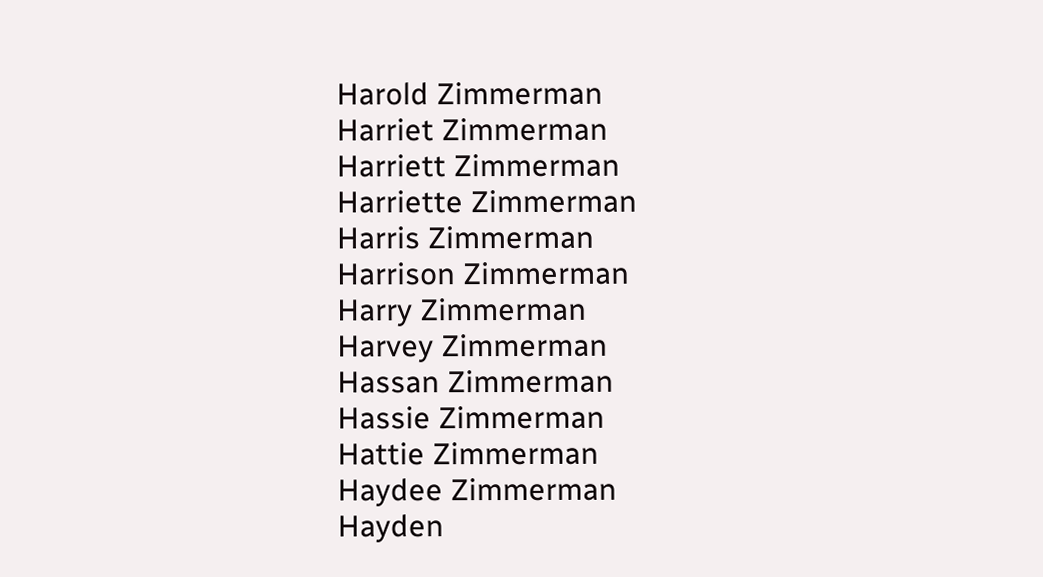Harold Zimmerman
Harriet Zimmerman
Harriett Zimmerman
Harriette Zimmerman
Harris Zimmerman
Harrison Zimmerman
Harry Zimmerman
Harvey Zimmerman
Hassan Zimmerman
Hassie Zimmerman
Hattie Zimmerman
Haydee Zimmerman
Hayden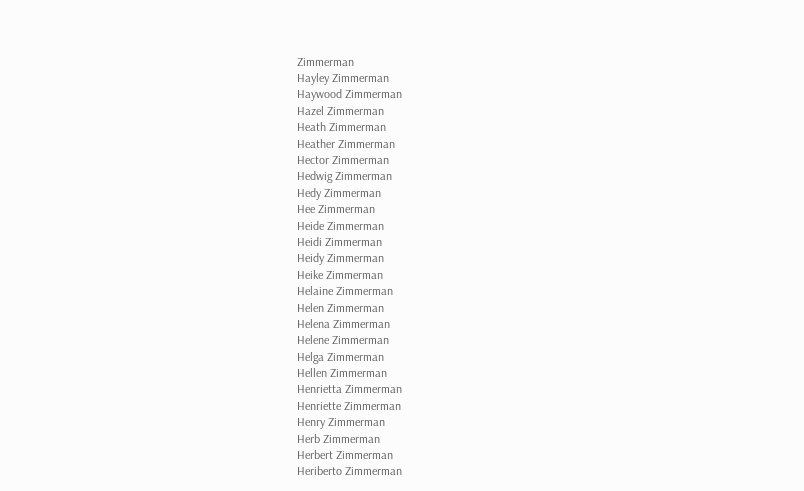Zimmerman
Hayley Zimmerman
Haywood Zimmerman
Hazel Zimmerman
Heath Zimmerman
Heather Zimmerman
Hector Zimmerman
Hedwig Zimmerman
Hedy Zimmerman
Hee Zimmerman
Heide Zimmerman
Heidi Zimmerman
Heidy Zimmerman
Heike Zimmerman
Helaine Zimmerman
Helen Zimmerman
Helena Zimmerman
Helene Zimmerman
Helga Zimmerman
Hellen Zimmerman
Henrietta Zimmerman
Henriette Zimmerman
Henry Zimmerman
Herb Zimmerman
Herbert Zimmerman
Heriberto Zimmerman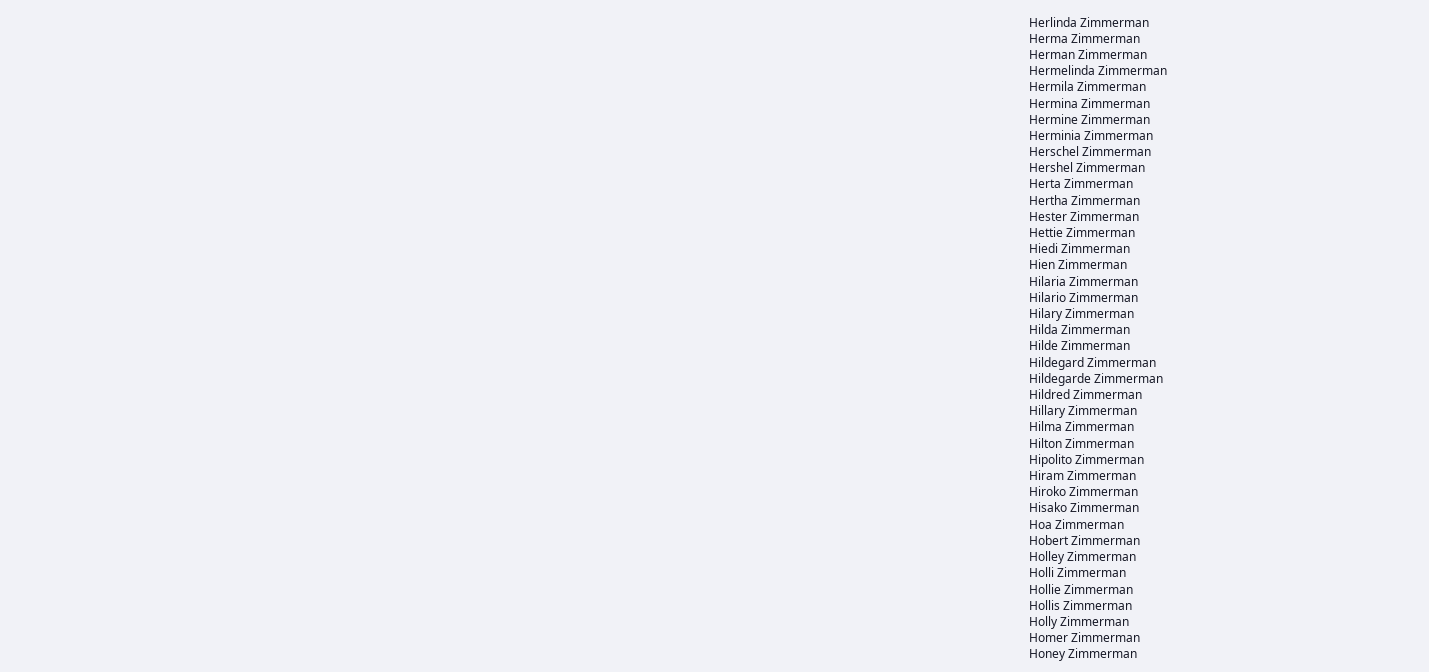Herlinda Zimmerman
Herma Zimmerman
Herman Zimmerman
Hermelinda Zimmerman
Hermila Zimmerman
Hermina Zimmerman
Hermine Zimmerman
Herminia Zimmerman
Herschel Zimmerman
Hershel Zimmerman
Herta Zimmerman
Hertha Zimmerman
Hester Zimmerman
Hettie Zimmerman
Hiedi Zimmerman
Hien Zimmerman
Hilaria Zimmerman
Hilario Zimmerman
Hilary Zimmerman
Hilda Zimmerman
Hilde Zimmerman
Hildegard Zimmerman
Hildegarde Zimmerman
Hildred Zimmerman
Hillary Zimmerman
Hilma Zimmerman
Hilton Zimmerman
Hipolito Zimmerman
Hiram Zimmerman
Hiroko Zimmerman
Hisako Zimmerman
Hoa Zimmerman
Hobert Zimmerman
Holley Zimmerman
Holli Zimmerman
Hollie Zimmerman
Hollis Zimmerman
Holly Zimmerman
Homer Zimmerman
Honey Zimmerman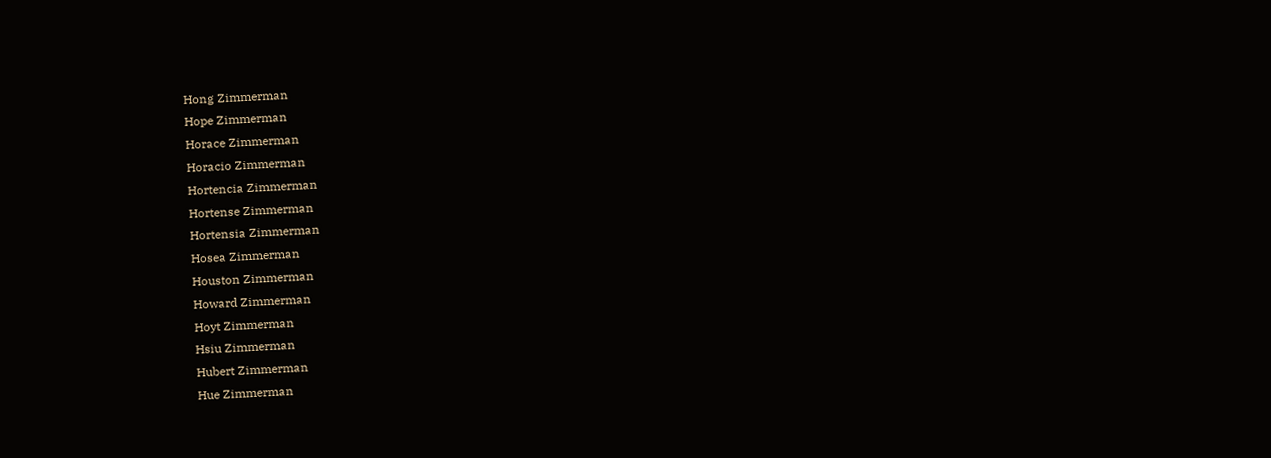Hong Zimmerman
Hope Zimmerman
Horace Zimmerman
Horacio Zimmerman
Hortencia Zimmerman
Hortense Zimmerman
Hortensia Zimmerman
Hosea Zimmerman
Houston Zimmerman
Howard Zimmerman
Hoyt Zimmerman
Hsiu Zimmerman
Hubert Zimmerman
Hue Zimmerman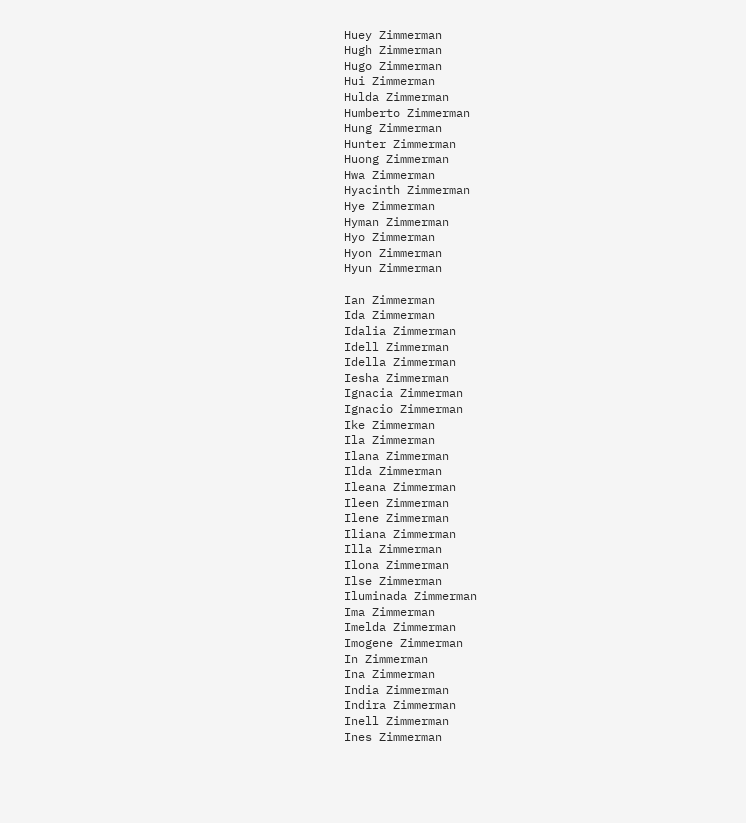Huey Zimmerman
Hugh Zimmerman
Hugo Zimmerman
Hui Zimmerman
Hulda Zimmerman
Humberto Zimmerman
Hung Zimmerman
Hunter Zimmerman
Huong Zimmerman
Hwa Zimmerman
Hyacinth Zimmerman
Hye Zimmerman
Hyman Zimmerman
Hyo Zimmerman
Hyon Zimmerman
Hyun Zimmerman

Ian Zimmerman
Ida Zimmerman
Idalia Zimmerman
Idell Zimmerman
Idella Zimmerman
Iesha Zimmerman
Ignacia Zimmerman
Ignacio Zimmerman
Ike Zimmerman
Ila Zimmerman
Ilana Zimmerman
Ilda Zimmerman
Ileana Zimmerman
Ileen Zimmerman
Ilene Zimmerman
Iliana Zimmerman
Illa Zimmerman
Ilona Zimmerman
Ilse Zimmerman
Iluminada Zimmerman
Ima Zimmerman
Imelda Zimmerman
Imogene Zimmerman
In Zimmerman
Ina Zimmerman
India Zimmerman
Indira Zimmerman
Inell Zimmerman
Ines Zimmerman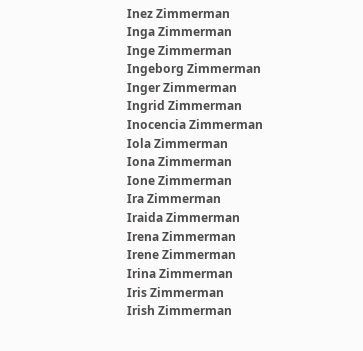Inez Zimmerman
Inga Zimmerman
Inge Zimmerman
Ingeborg Zimmerman
Inger Zimmerman
Ingrid Zimmerman
Inocencia Zimmerman
Iola Zimmerman
Iona Zimmerman
Ione Zimmerman
Ira Zimmerman
Iraida Zimmerman
Irena Zimmerman
Irene Zimmerman
Irina Zimmerman
Iris Zimmerman
Irish Zimmerman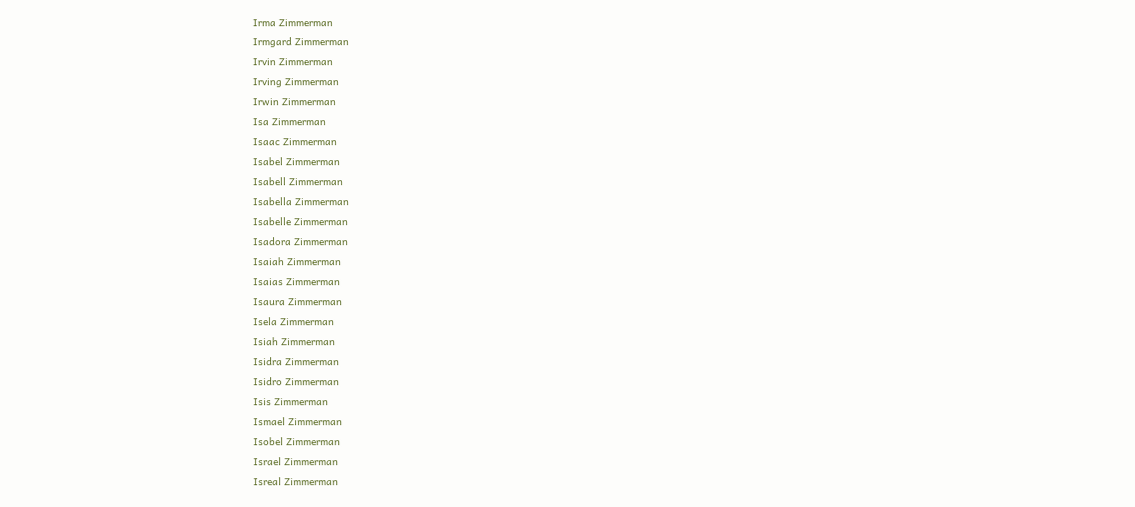Irma Zimmerman
Irmgard Zimmerman
Irvin Zimmerman
Irving Zimmerman
Irwin Zimmerman
Isa Zimmerman
Isaac Zimmerman
Isabel Zimmerman
Isabell Zimmerman
Isabella Zimmerman
Isabelle Zimmerman
Isadora Zimmerman
Isaiah Zimmerman
Isaias Zimmerman
Isaura Zimmerman
Isela Zimmerman
Isiah Zimmerman
Isidra Zimmerman
Isidro Zimmerman
Isis Zimmerman
Ismael Zimmerman
Isobel Zimmerman
Israel Zimmerman
Isreal Zimmerman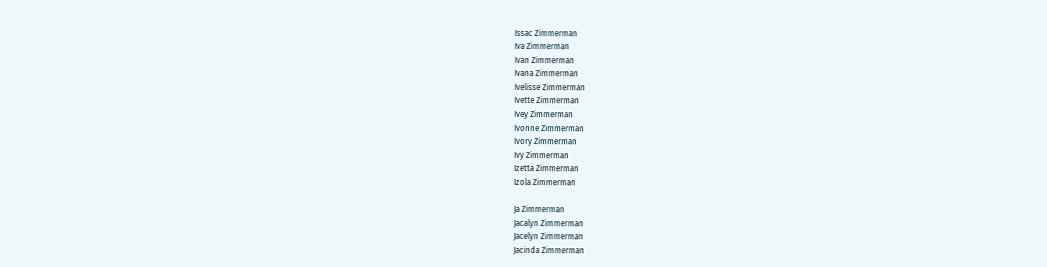Issac Zimmerman
Iva Zimmerman
Ivan Zimmerman
Ivana Zimmerman
Ivelisse Zimmerman
Ivette Zimmerman
Ivey Zimmerman
Ivonne Zimmerman
Ivory Zimmerman
Ivy Zimmerman
Izetta Zimmerman
Izola Zimmerman

Ja Zimmerman
Jacalyn Zimmerman
Jacelyn Zimmerman
Jacinda Zimmerman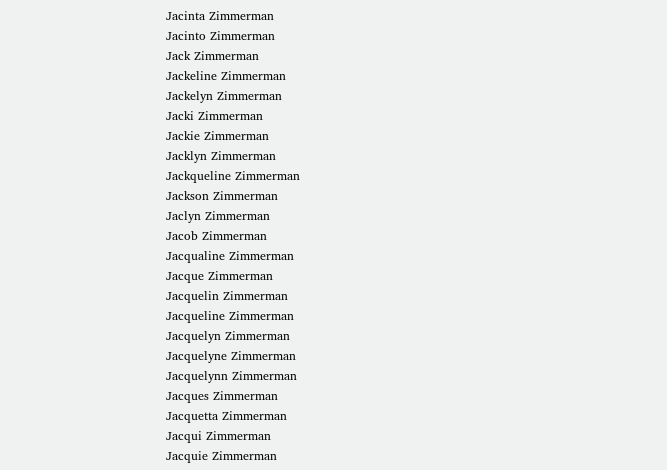Jacinta Zimmerman
Jacinto Zimmerman
Jack Zimmerman
Jackeline Zimmerman
Jackelyn Zimmerman
Jacki Zimmerman
Jackie Zimmerman
Jacklyn Zimmerman
Jackqueline Zimmerman
Jackson Zimmerman
Jaclyn Zimmerman
Jacob Zimmerman
Jacqualine Zimmerman
Jacque Zimmerman
Jacquelin Zimmerman
Jacqueline Zimmerman
Jacquelyn Zimmerman
Jacquelyne Zimmerman
Jacquelynn Zimmerman
Jacques Zimmerman
Jacquetta Zimmerman
Jacqui Zimmerman
Jacquie Zimmerman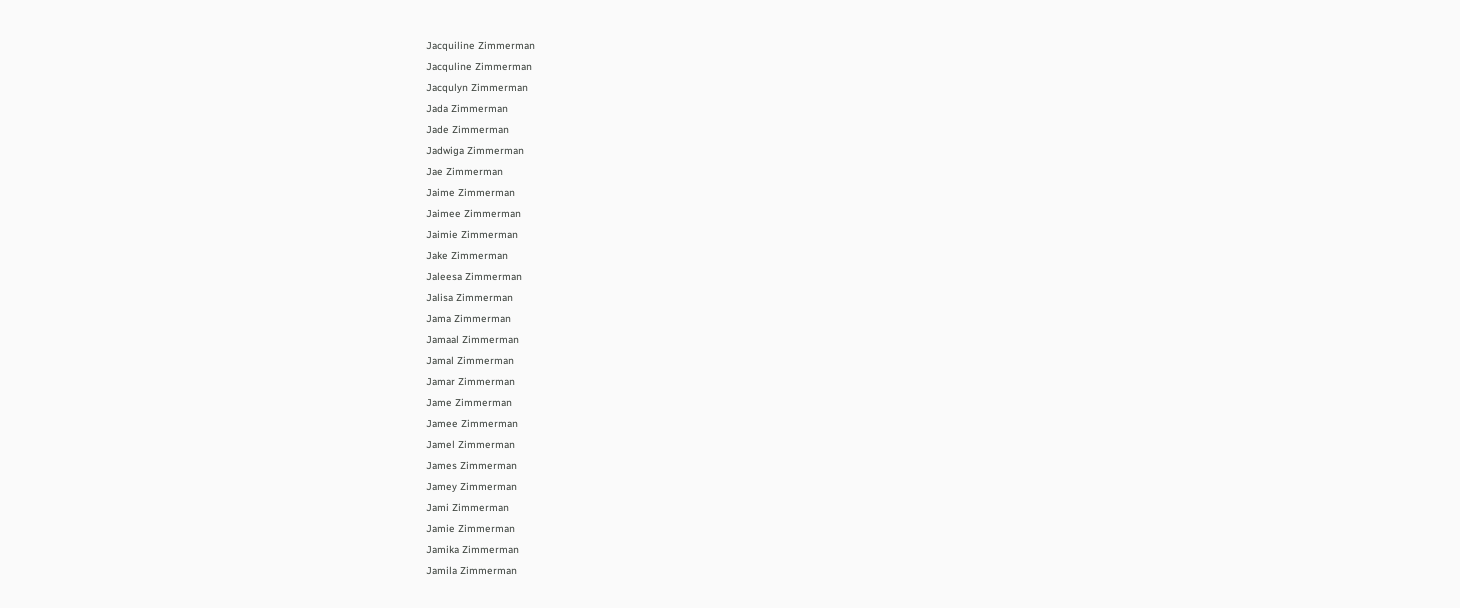Jacquiline Zimmerman
Jacquline Zimmerman
Jacqulyn Zimmerman
Jada Zimmerman
Jade Zimmerman
Jadwiga Zimmerman
Jae Zimmerman
Jaime Zimmerman
Jaimee Zimmerman
Jaimie Zimmerman
Jake Zimmerman
Jaleesa Zimmerman
Jalisa Zimmerman
Jama Zimmerman
Jamaal Zimmerman
Jamal Zimmerman
Jamar Zimmerman
Jame Zimmerman
Jamee Zimmerman
Jamel Zimmerman
James Zimmerman
Jamey Zimmerman
Jami Zimmerman
Jamie Zimmerman
Jamika Zimmerman
Jamila Zimmerman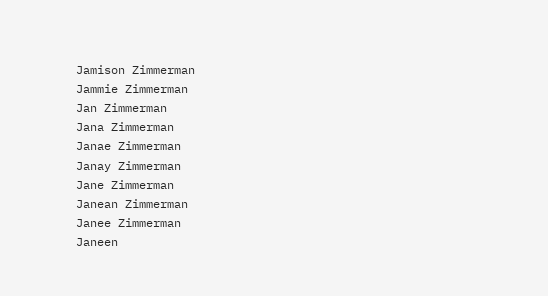Jamison Zimmerman
Jammie Zimmerman
Jan Zimmerman
Jana Zimmerman
Janae Zimmerman
Janay Zimmerman
Jane Zimmerman
Janean Zimmerman
Janee Zimmerman
Janeen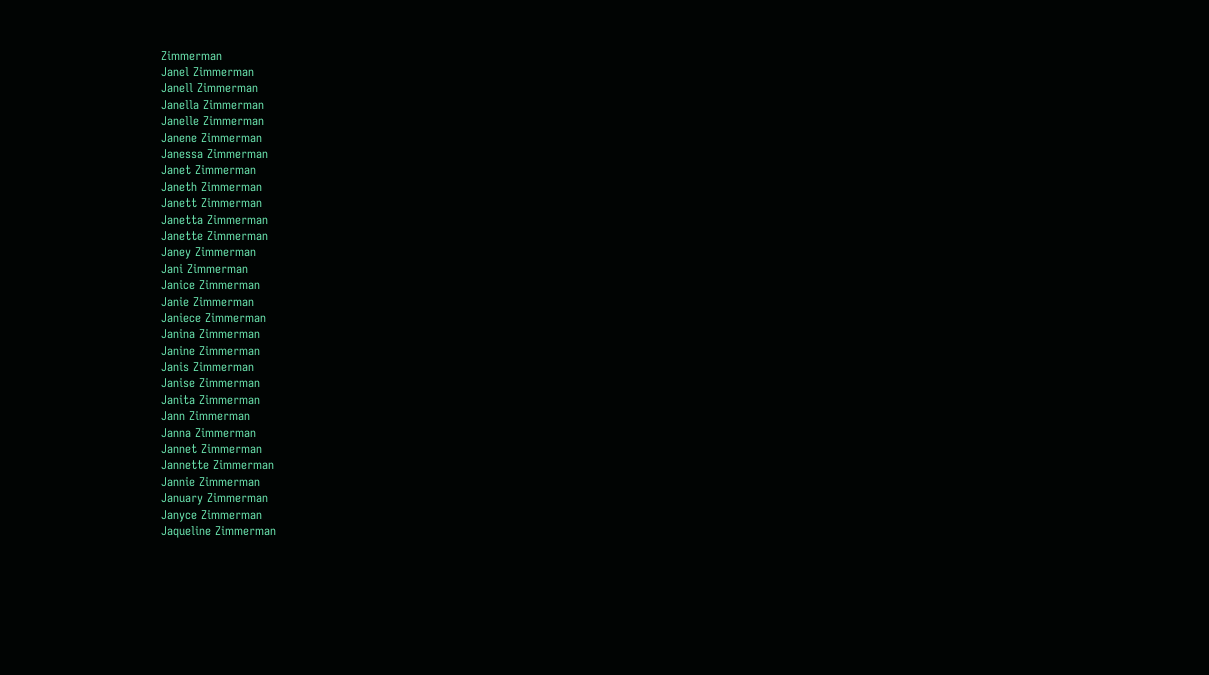Zimmerman
Janel Zimmerman
Janell Zimmerman
Janella Zimmerman
Janelle Zimmerman
Janene Zimmerman
Janessa Zimmerman
Janet Zimmerman
Janeth Zimmerman
Janett Zimmerman
Janetta Zimmerman
Janette Zimmerman
Janey Zimmerman
Jani Zimmerman
Janice Zimmerman
Janie Zimmerman
Janiece Zimmerman
Janina Zimmerman
Janine Zimmerman
Janis Zimmerman
Janise Zimmerman
Janita Zimmerman
Jann Zimmerman
Janna Zimmerman
Jannet Zimmerman
Jannette Zimmerman
Jannie Zimmerman
January Zimmerman
Janyce Zimmerman
Jaqueline Zimmerman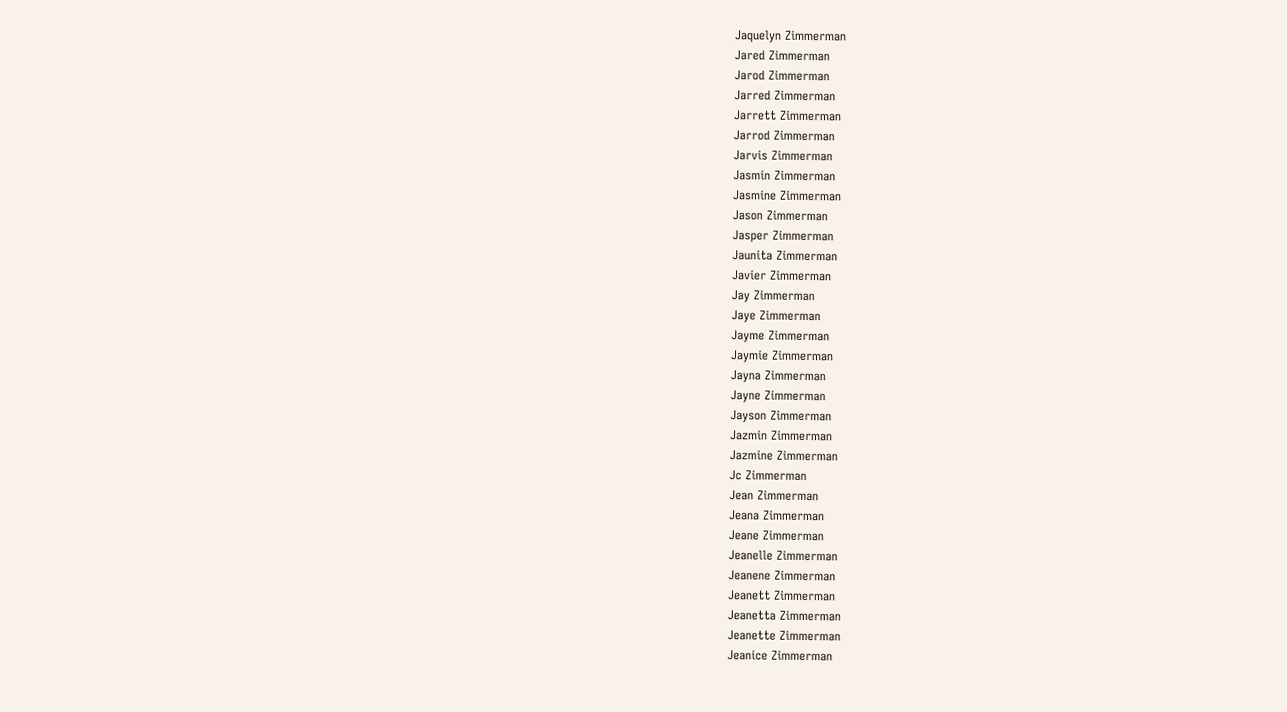Jaquelyn Zimmerman
Jared Zimmerman
Jarod Zimmerman
Jarred Zimmerman
Jarrett Zimmerman
Jarrod Zimmerman
Jarvis Zimmerman
Jasmin Zimmerman
Jasmine Zimmerman
Jason Zimmerman
Jasper Zimmerman
Jaunita Zimmerman
Javier Zimmerman
Jay Zimmerman
Jaye Zimmerman
Jayme Zimmerman
Jaymie Zimmerman
Jayna Zimmerman
Jayne Zimmerman
Jayson Zimmerman
Jazmin Zimmerman
Jazmine Zimmerman
Jc Zimmerman
Jean Zimmerman
Jeana Zimmerman
Jeane Zimmerman
Jeanelle Zimmerman
Jeanene Zimmerman
Jeanett Zimmerman
Jeanetta Zimmerman
Jeanette Zimmerman
Jeanice Zimmerman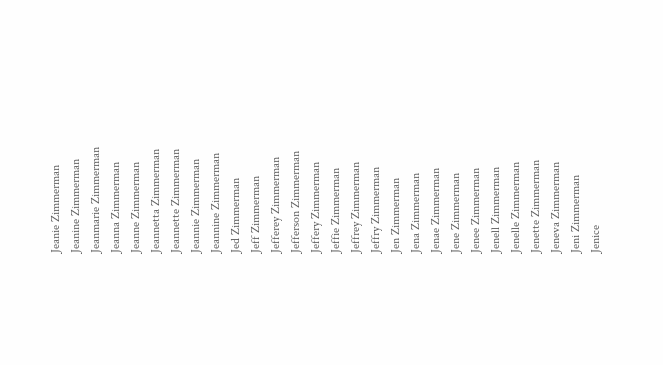Jeanie Zimmerman
Jeanine Zimmerman
Jeanmarie Zimmerman
Jeanna Zimmerman
Jeanne Zimmerman
Jeannetta Zimmerman
Jeannette Zimmerman
Jeannie Zimmerman
Jeannine Zimmerman
Jed Zimmerman
Jeff Zimmerman
Jefferey Zimmerman
Jefferson Zimmerman
Jeffery Zimmerman
Jeffie Zimmerman
Jeffrey Zimmerman
Jeffry Zimmerman
Jen Zimmerman
Jena Zimmerman
Jenae Zimmerman
Jene Zimmerman
Jenee Zimmerman
Jenell Zimmerman
Jenelle Zimmerman
Jenette Zimmerman
Jeneva Zimmerman
Jeni Zimmerman
Jenice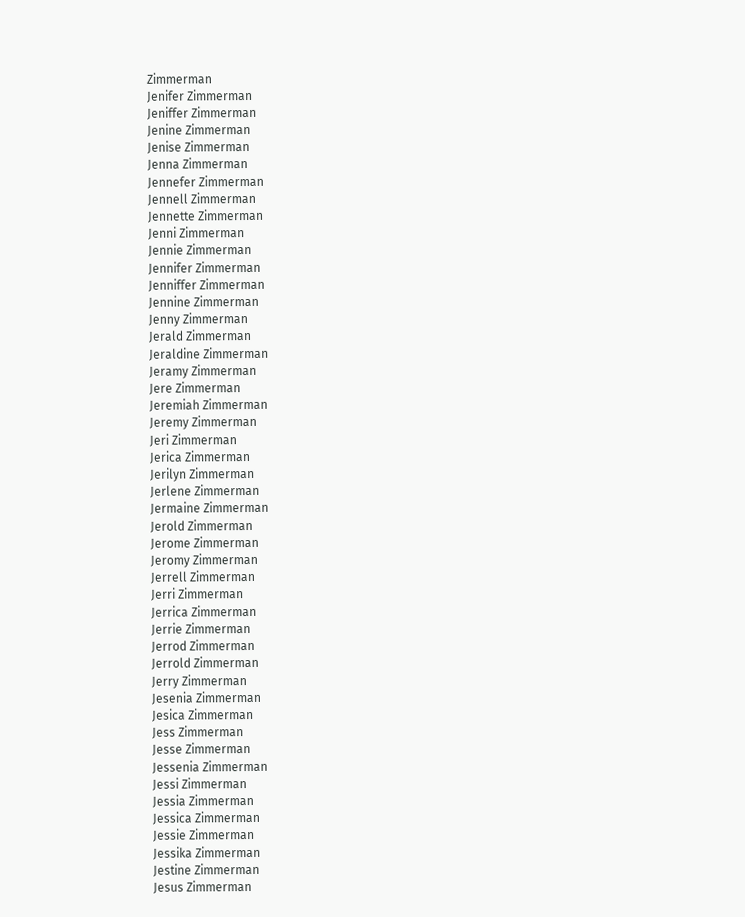Zimmerman
Jenifer Zimmerman
Jeniffer Zimmerman
Jenine Zimmerman
Jenise Zimmerman
Jenna Zimmerman
Jennefer Zimmerman
Jennell Zimmerman
Jennette Zimmerman
Jenni Zimmerman
Jennie Zimmerman
Jennifer Zimmerman
Jenniffer Zimmerman
Jennine Zimmerman
Jenny Zimmerman
Jerald Zimmerman
Jeraldine Zimmerman
Jeramy Zimmerman
Jere Zimmerman
Jeremiah Zimmerman
Jeremy Zimmerman
Jeri Zimmerman
Jerica Zimmerman
Jerilyn Zimmerman
Jerlene Zimmerman
Jermaine Zimmerman
Jerold Zimmerman
Jerome Zimmerman
Jeromy Zimmerman
Jerrell Zimmerman
Jerri Zimmerman
Jerrica Zimmerman
Jerrie Zimmerman
Jerrod Zimmerman
Jerrold Zimmerman
Jerry Zimmerman
Jesenia Zimmerman
Jesica Zimmerman
Jess Zimmerman
Jesse Zimmerman
Jessenia Zimmerman
Jessi Zimmerman
Jessia Zimmerman
Jessica Zimmerman
Jessie Zimmerman
Jessika Zimmerman
Jestine Zimmerman
Jesus Zimmerman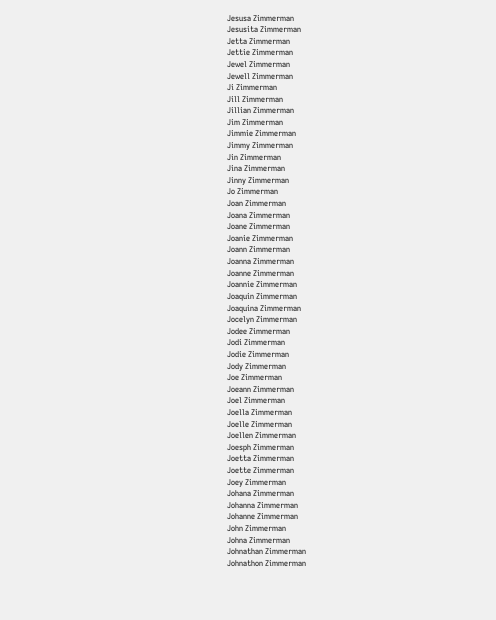Jesusa Zimmerman
Jesusita Zimmerman
Jetta Zimmerman
Jettie Zimmerman
Jewel Zimmerman
Jewell Zimmerman
Ji Zimmerman
Jill Zimmerman
Jillian Zimmerman
Jim Zimmerman
Jimmie Zimmerman
Jimmy Zimmerman
Jin Zimmerman
Jina Zimmerman
Jinny Zimmerman
Jo Zimmerman
Joan Zimmerman
Joana Zimmerman
Joane Zimmerman
Joanie Zimmerman
Joann Zimmerman
Joanna Zimmerman
Joanne Zimmerman
Joannie Zimmerman
Joaquin Zimmerman
Joaquina Zimmerman
Jocelyn Zimmerman
Jodee Zimmerman
Jodi Zimmerman
Jodie Zimmerman
Jody Zimmerman
Joe Zimmerman
Joeann Zimmerman
Joel Zimmerman
Joella Zimmerman
Joelle Zimmerman
Joellen Zimmerman
Joesph Zimmerman
Joetta Zimmerman
Joette Zimmerman
Joey Zimmerman
Johana Zimmerman
Johanna Zimmerman
Johanne Zimmerman
John Zimmerman
Johna Zimmerman
Johnathan Zimmerman
Johnathon Zimmerman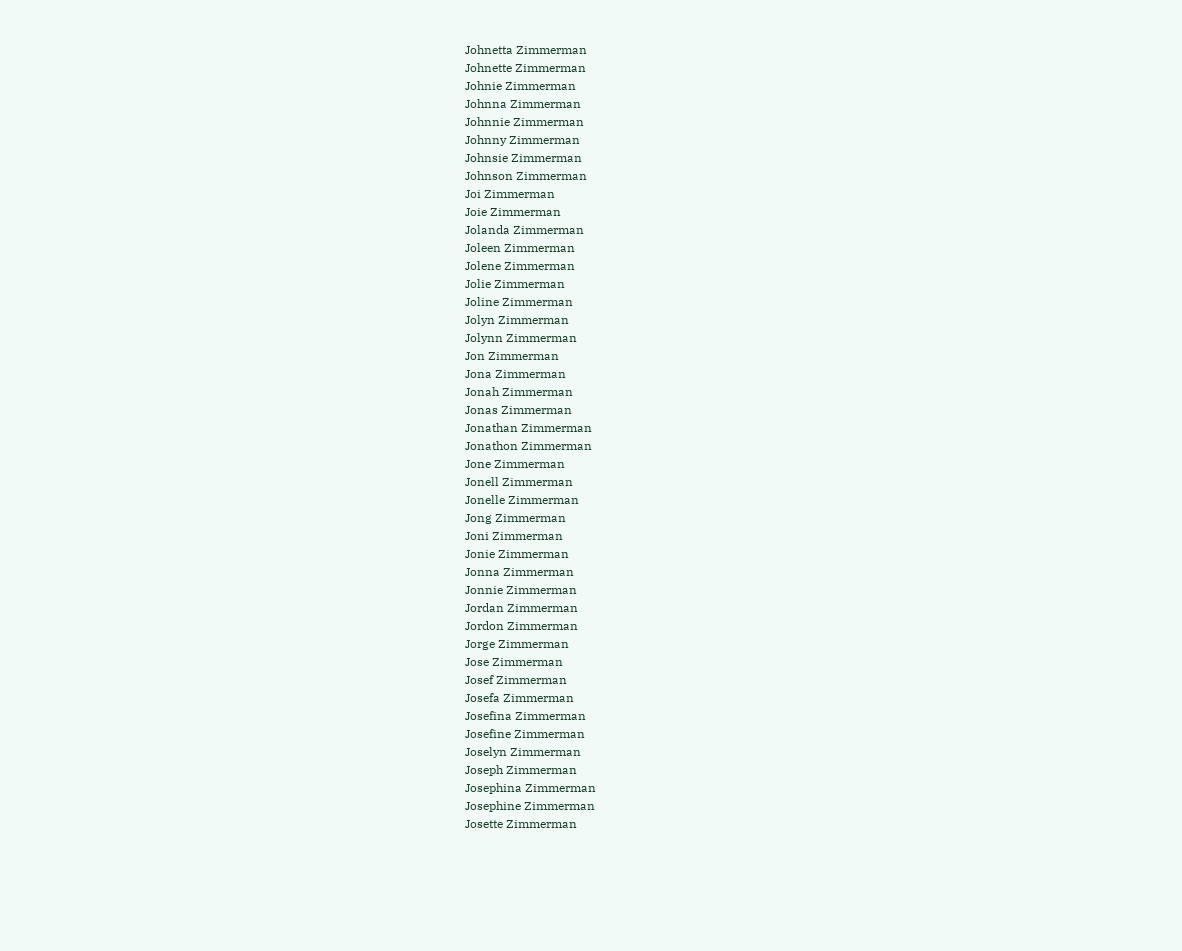Johnetta Zimmerman
Johnette Zimmerman
Johnie Zimmerman
Johnna Zimmerman
Johnnie Zimmerman
Johnny Zimmerman
Johnsie Zimmerman
Johnson Zimmerman
Joi Zimmerman
Joie Zimmerman
Jolanda Zimmerman
Joleen Zimmerman
Jolene Zimmerman
Jolie Zimmerman
Joline Zimmerman
Jolyn Zimmerman
Jolynn Zimmerman
Jon Zimmerman
Jona Zimmerman
Jonah Zimmerman
Jonas Zimmerman
Jonathan Zimmerman
Jonathon Zimmerman
Jone Zimmerman
Jonell Zimmerman
Jonelle Zimmerman
Jong Zimmerman
Joni Zimmerman
Jonie Zimmerman
Jonna Zimmerman
Jonnie Zimmerman
Jordan Zimmerman
Jordon Zimmerman
Jorge Zimmerman
Jose Zimmerman
Josef Zimmerman
Josefa Zimmerman
Josefina Zimmerman
Josefine Zimmerman
Joselyn Zimmerman
Joseph Zimmerman
Josephina Zimmerman
Josephine Zimmerman
Josette Zimmerman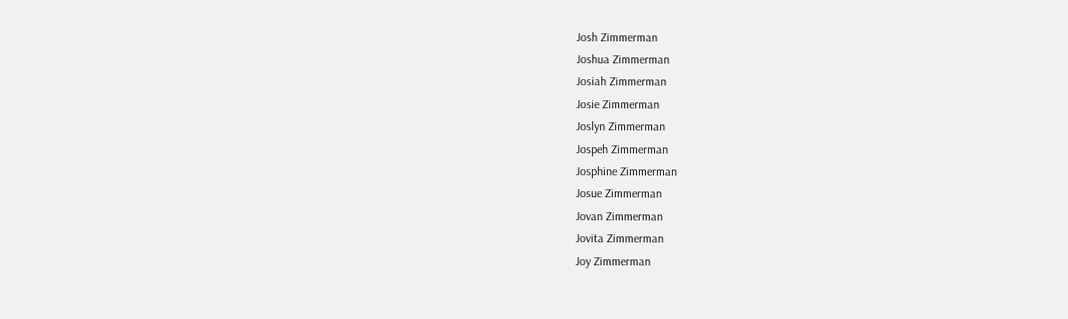Josh Zimmerman
Joshua Zimmerman
Josiah Zimmerman
Josie Zimmerman
Joslyn Zimmerman
Jospeh Zimmerman
Josphine Zimmerman
Josue Zimmerman
Jovan Zimmerman
Jovita Zimmerman
Joy Zimmerman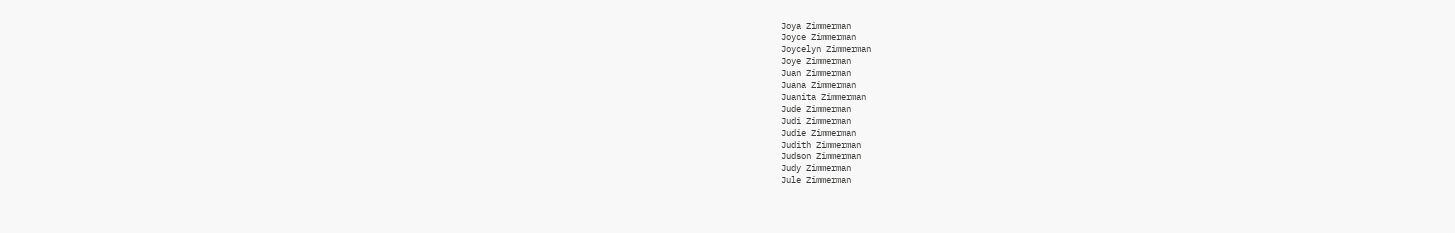Joya Zimmerman
Joyce Zimmerman
Joycelyn Zimmerman
Joye Zimmerman
Juan Zimmerman
Juana Zimmerman
Juanita Zimmerman
Jude Zimmerman
Judi Zimmerman
Judie Zimmerman
Judith Zimmerman
Judson Zimmerman
Judy Zimmerman
Jule Zimmerman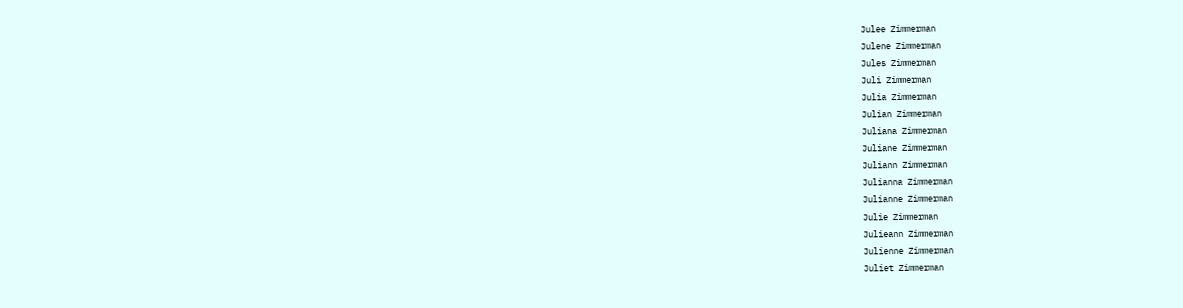Julee Zimmerman
Julene Zimmerman
Jules Zimmerman
Juli Zimmerman
Julia Zimmerman
Julian Zimmerman
Juliana Zimmerman
Juliane Zimmerman
Juliann Zimmerman
Julianna Zimmerman
Julianne Zimmerman
Julie Zimmerman
Julieann Zimmerman
Julienne Zimmerman
Juliet Zimmerman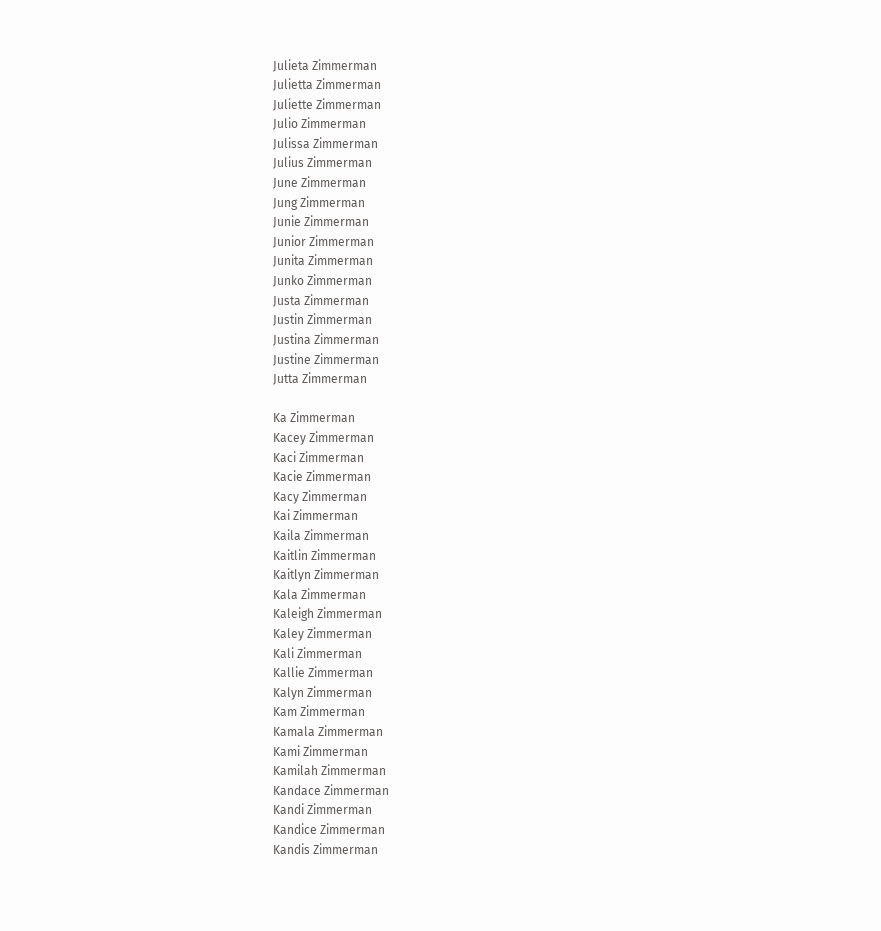Julieta Zimmerman
Julietta Zimmerman
Juliette Zimmerman
Julio Zimmerman
Julissa Zimmerman
Julius Zimmerman
June Zimmerman
Jung Zimmerman
Junie Zimmerman
Junior Zimmerman
Junita Zimmerman
Junko Zimmerman
Justa Zimmerman
Justin Zimmerman
Justina Zimmerman
Justine Zimmerman
Jutta Zimmerman

Ka Zimmerman
Kacey Zimmerman
Kaci Zimmerman
Kacie Zimmerman
Kacy Zimmerman
Kai Zimmerman
Kaila Zimmerman
Kaitlin Zimmerman
Kaitlyn Zimmerman
Kala Zimmerman
Kaleigh Zimmerman
Kaley Zimmerman
Kali Zimmerman
Kallie Zimmerman
Kalyn Zimmerman
Kam Zimmerman
Kamala Zimmerman
Kami Zimmerman
Kamilah Zimmerman
Kandace Zimmerman
Kandi Zimmerman
Kandice Zimmerman
Kandis Zimmerman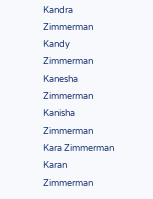Kandra Zimmerman
Kandy Zimmerman
Kanesha Zimmerman
Kanisha Zimmerman
Kara Zimmerman
Karan Zimmerman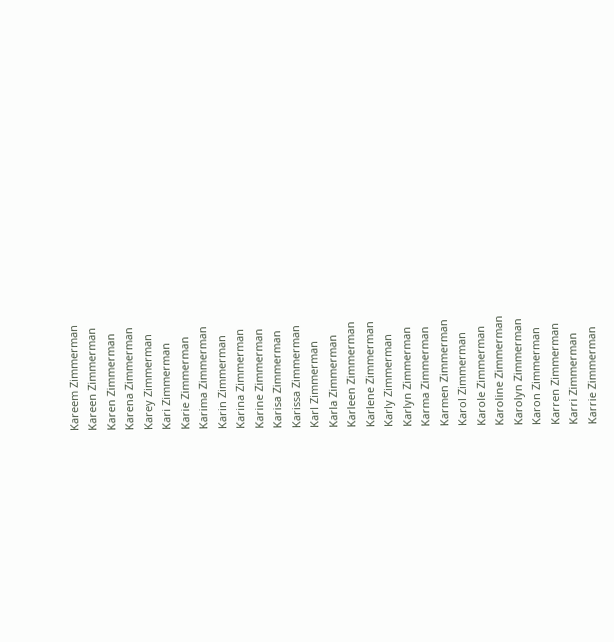Kareem Zimmerman
Kareen Zimmerman
Karen Zimmerman
Karena Zimmerman
Karey Zimmerman
Kari Zimmerman
Karie Zimmerman
Karima Zimmerman
Karin Zimmerman
Karina Zimmerman
Karine Zimmerman
Karisa Zimmerman
Karissa Zimmerman
Karl Zimmerman
Karla Zimmerman
Karleen Zimmerman
Karlene Zimmerman
Karly Zimmerman
Karlyn Zimmerman
Karma Zimmerman
Karmen Zimmerman
Karol Zimmerman
Karole Zimmerman
Karoline Zimmerman
Karolyn Zimmerman
Karon Zimmerman
Karren Zimmerman
Karri Zimmerman
Karrie Zimmerman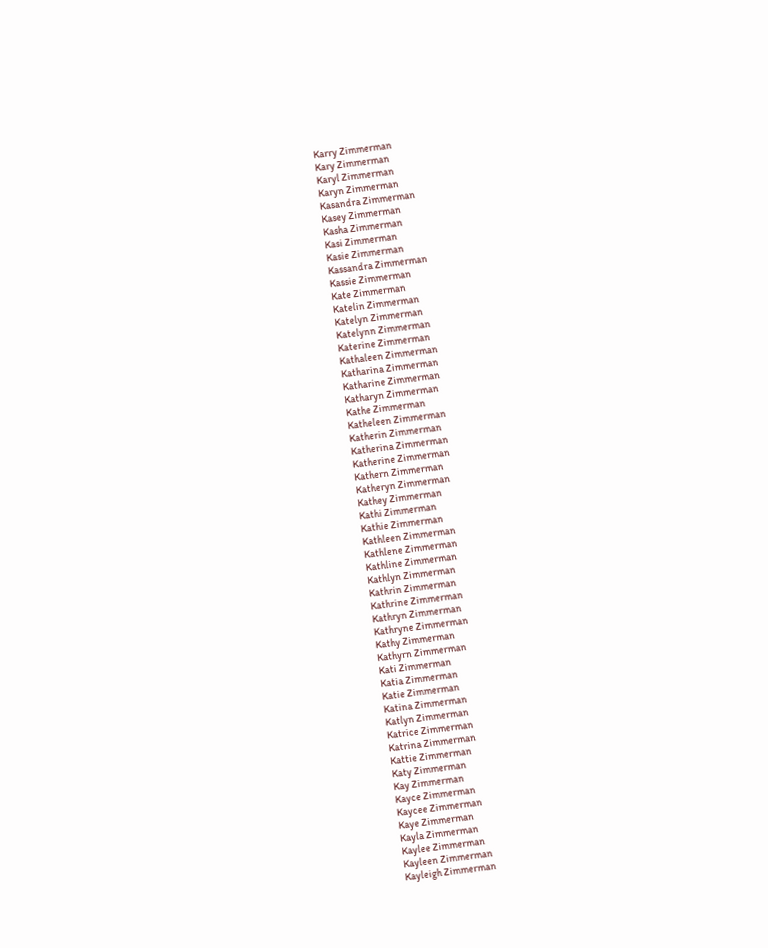Karry Zimmerman
Kary Zimmerman
Karyl Zimmerman
Karyn Zimmerman
Kasandra Zimmerman
Kasey Zimmerman
Kasha Zimmerman
Kasi Zimmerman
Kasie Zimmerman
Kassandra Zimmerman
Kassie Zimmerman
Kate Zimmerman
Katelin Zimmerman
Katelyn Zimmerman
Katelynn Zimmerman
Katerine Zimmerman
Kathaleen Zimmerman
Katharina Zimmerman
Katharine Zimmerman
Katharyn Zimmerman
Kathe Zimmerman
Katheleen Zimmerman
Katherin Zimmerman
Katherina Zimmerman
Katherine Zimmerman
Kathern Zimmerman
Katheryn Zimmerman
Kathey Zimmerman
Kathi Zimmerman
Kathie Zimmerman
Kathleen Zimmerman
Kathlene Zimmerman
Kathline Zimmerman
Kathlyn Zimmerman
Kathrin Zimmerman
Kathrine Zimmerman
Kathryn Zimmerman
Kathryne Zimmerman
Kathy Zimmerman
Kathyrn Zimmerman
Kati Zimmerman
Katia Zimmerman
Katie Zimmerman
Katina Zimmerman
Katlyn Zimmerman
Katrice Zimmerman
Katrina Zimmerman
Kattie Zimmerman
Katy Zimmerman
Kay Zimmerman
Kayce Zimmerman
Kaycee Zimmerman
Kaye Zimmerman
Kayla Zimmerman
Kaylee Zimmerman
Kayleen Zimmerman
Kayleigh Zimmerman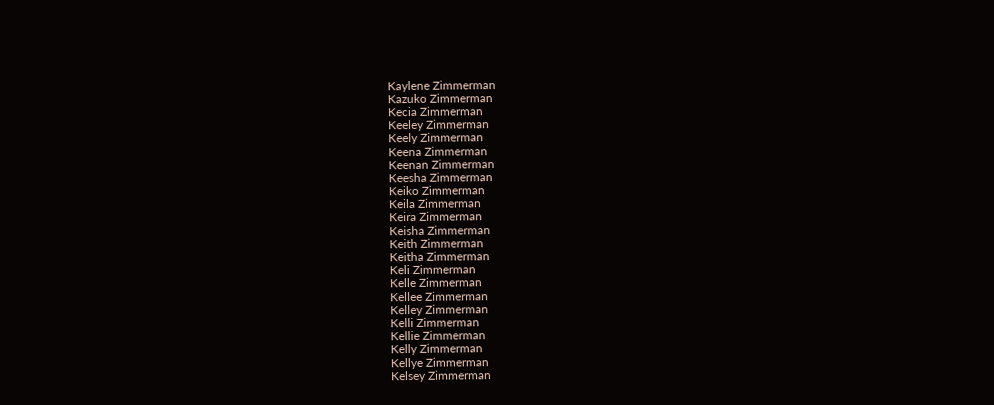Kaylene Zimmerman
Kazuko Zimmerman
Kecia Zimmerman
Keeley Zimmerman
Keely Zimmerman
Keena Zimmerman
Keenan Zimmerman
Keesha Zimmerman
Keiko Zimmerman
Keila Zimmerman
Keira Zimmerman
Keisha Zimmerman
Keith Zimmerman
Keitha Zimmerman
Keli Zimmerman
Kelle Zimmerman
Kellee Zimmerman
Kelley Zimmerman
Kelli Zimmerman
Kellie Zimmerman
Kelly Zimmerman
Kellye Zimmerman
Kelsey Zimmerman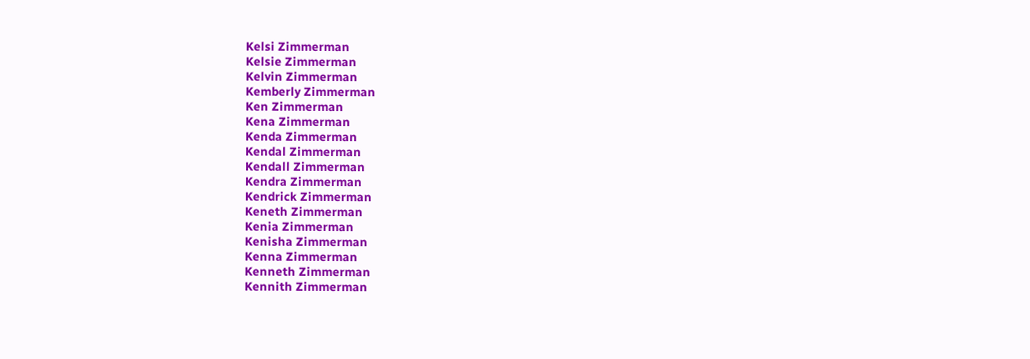Kelsi Zimmerman
Kelsie Zimmerman
Kelvin Zimmerman
Kemberly Zimmerman
Ken Zimmerman
Kena Zimmerman
Kenda Zimmerman
Kendal Zimmerman
Kendall Zimmerman
Kendra Zimmerman
Kendrick Zimmerman
Keneth Zimmerman
Kenia Zimmerman
Kenisha Zimmerman
Kenna Zimmerman
Kenneth Zimmerman
Kennith Zimmerman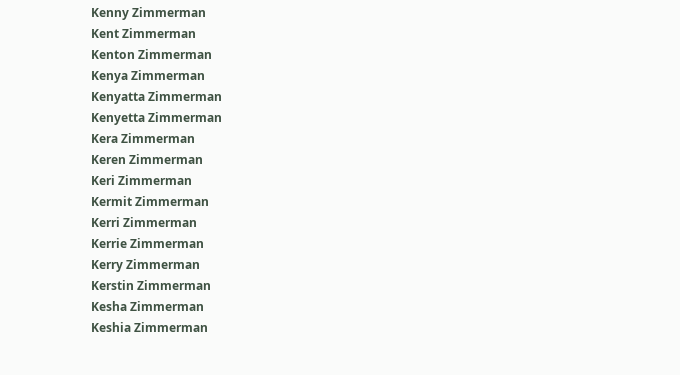Kenny Zimmerman
Kent Zimmerman
Kenton Zimmerman
Kenya Zimmerman
Kenyatta Zimmerman
Kenyetta Zimmerman
Kera Zimmerman
Keren Zimmerman
Keri Zimmerman
Kermit Zimmerman
Kerri Zimmerman
Kerrie Zimmerman
Kerry Zimmerman
Kerstin Zimmerman
Kesha Zimmerman
Keshia Zimmerman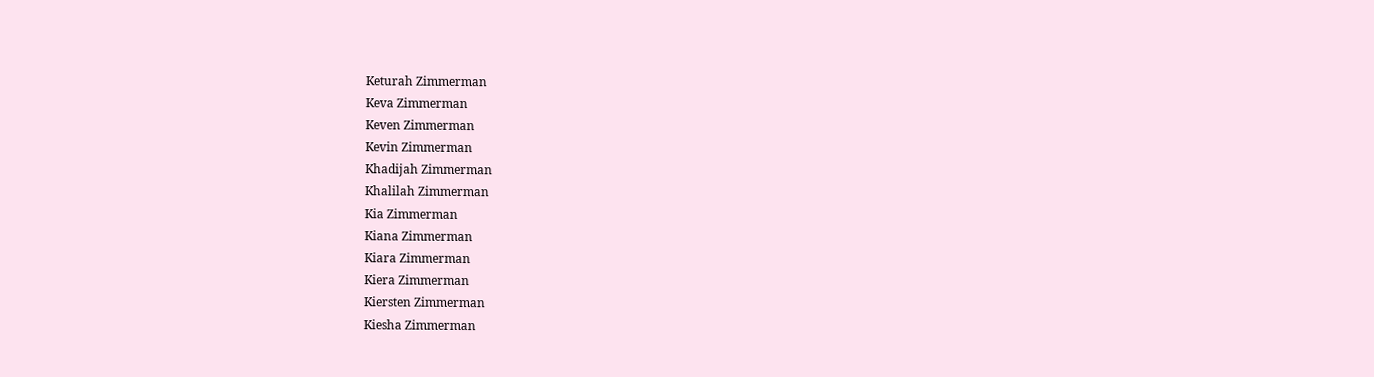Keturah Zimmerman
Keva Zimmerman
Keven Zimmerman
Kevin Zimmerman
Khadijah Zimmerman
Khalilah Zimmerman
Kia Zimmerman
Kiana Zimmerman
Kiara Zimmerman
Kiera Zimmerman
Kiersten Zimmerman
Kiesha Zimmerman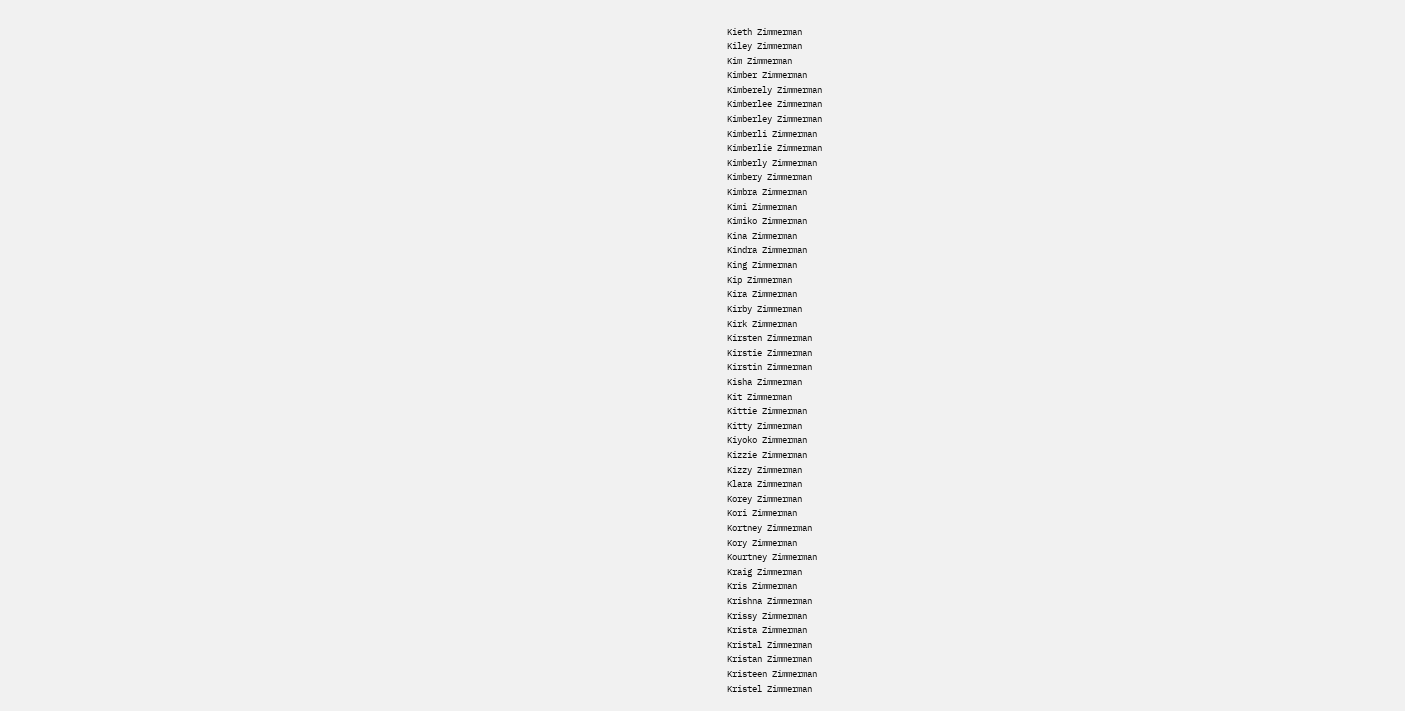Kieth Zimmerman
Kiley Zimmerman
Kim Zimmerman
Kimber Zimmerman
Kimberely Zimmerman
Kimberlee Zimmerman
Kimberley Zimmerman
Kimberli Zimmerman
Kimberlie Zimmerman
Kimberly Zimmerman
Kimbery Zimmerman
Kimbra Zimmerman
Kimi Zimmerman
Kimiko Zimmerman
Kina Zimmerman
Kindra Zimmerman
King Zimmerman
Kip Zimmerman
Kira Zimmerman
Kirby Zimmerman
Kirk Zimmerman
Kirsten Zimmerman
Kirstie Zimmerman
Kirstin Zimmerman
Kisha Zimmerman
Kit Zimmerman
Kittie Zimmerman
Kitty Zimmerman
Kiyoko Zimmerman
Kizzie Zimmerman
Kizzy Zimmerman
Klara Zimmerman
Korey Zimmerman
Kori Zimmerman
Kortney Zimmerman
Kory Zimmerman
Kourtney Zimmerman
Kraig Zimmerman
Kris Zimmerman
Krishna Zimmerman
Krissy Zimmerman
Krista Zimmerman
Kristal Zimmerman
Kristan Zimmerman
Kristeen Zimmerman
Kristel Zimmerman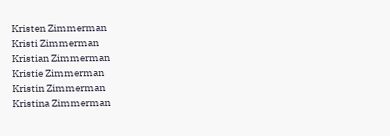Kristen Zimmerman
Kristi Zimmerman
Kristian Zimmerman
Kristie Zimmerman
Kristin Zimmerman
Kristina Zimmerman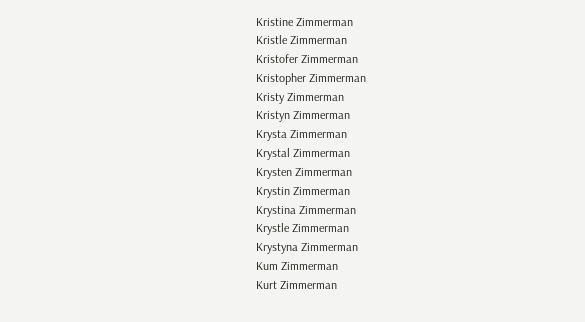Kristine Zimmerman
Kristle Zimmerman
Kristofer Zimmerman
Kristopher Zimmerman
Kristy Zimmerman
Kristyn Zimmerman
Krysta Zimmerman
Krystal Zimmerman
Krysten Zimmerman
Krystin Zimmerman
Krystina Zimmerman
Krystle Zimmerman
Krystyna Zimmerman
Kum Zimmerman
Kurt Zimmerman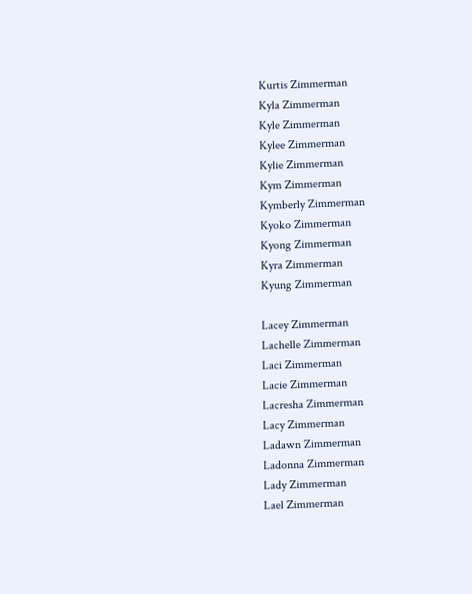Kurtis Zimmerman
Kyla Zimmerman
Kyle Zimmerman
Kylee Zimmerman
Kylie Zimmerman
Kym Zimmerman
Kymberly Zimmerman
Kyoko Zimmerman
Kyong Zimmerman
Kyra Zimmerman
Kyung Zimmerman

Lacey Zimmerman
Lachelle Zimmerman
Laci Zimmerman
Lacie Zimmerman
Lacresha Zimmerman
Lacy Zimmerman
Ladawn Zimmerman
Ladonna Zimmerman
Lady Zimmerman
Lael Zimmerman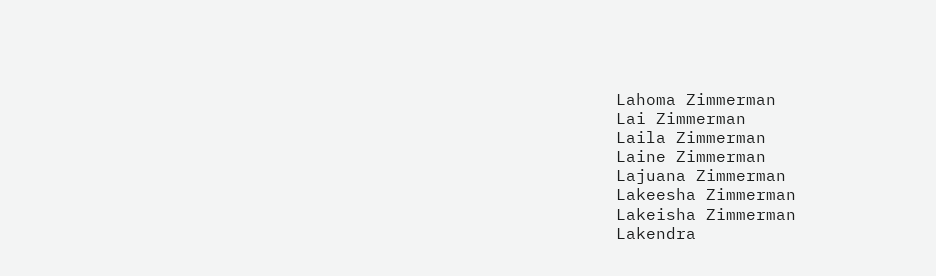Lahoma Zimmerman
Lai Zimmerman
Laila Zimmerman
Laine Zimmerman
Lajuana Zimmerman
Lakeesha Zimmerman
Lakeisha Zimmerman
Lakendra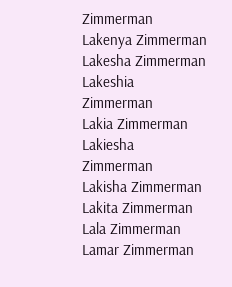Zimmerman
Lakenya Zimmerman
Lakesha Zimmerman
Lakeshia Zimmerman
Lakia Zimmerman
Lakiesha Zimmerman
Lakisha Zimmerman
Lakita Zimmerman
Lala Zimmerman
Lamar Zimmerman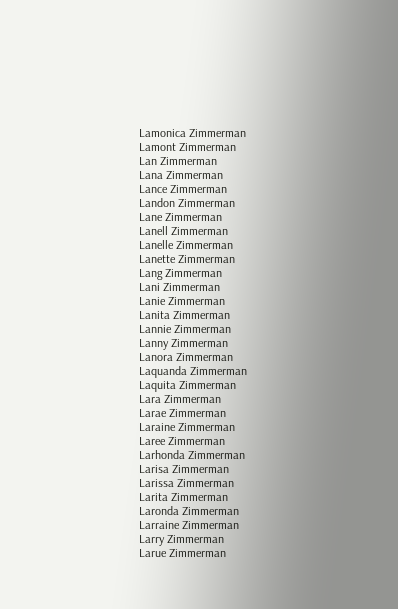Lamonica Zimmerman
Lamont Zimmerman
Lan Zimmerman
Lana Zimmerman
Lance Zimmerman
Landon Zimmerman
Lane Zimmerman
Lanell Zimmerman
Lanelle Zimmerman
Lanette Zimmerman
Lang Zimmerman
Lani Zimmerman
Lanie Zimmerman
Lanita Zimmerman
Lannie Zimmerman
Lanny Zimmerman
Lanora Zimmerman
Laquanda Zimmerman
Laquita Zimmerman
Lara Zimmerman
Larae Zimmerman
Laraine Zimmerman
Laree Zimmerman
Larhonda Zimmerman
Larisa Zimmerman
Larissa Zimmerman
Larita Zimmerman
Laronda Zimmerman
Larraine Zimmerman
Larry Zimmerman
Larue Zimmerman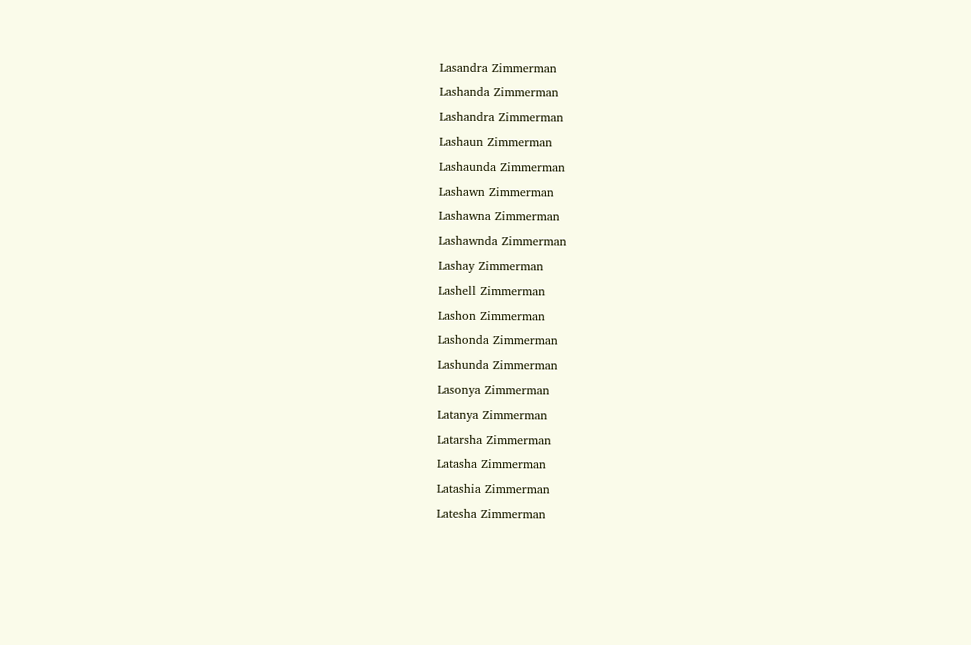Lasandra Zimmerman
Lashanda Zimmerman
Lashandra Zimmerman
Lashaun Zimmerman
Lashaunda Zimmerman
Lashawn Zimmerman
Lashawna Zimmerman
Lashawnda Zimmerman
Lashay Zimmerman
Lashell Zimmerman
Lashon Zimmerman
Lashonda Zimmerman
Lashunda Zimmerman
Lasonya Zimmerman
Latanya Zimmerman
Latarsha Zimmerman
Latasha Zimmerman
Latashia Zimmerman
Latesha Zimmerman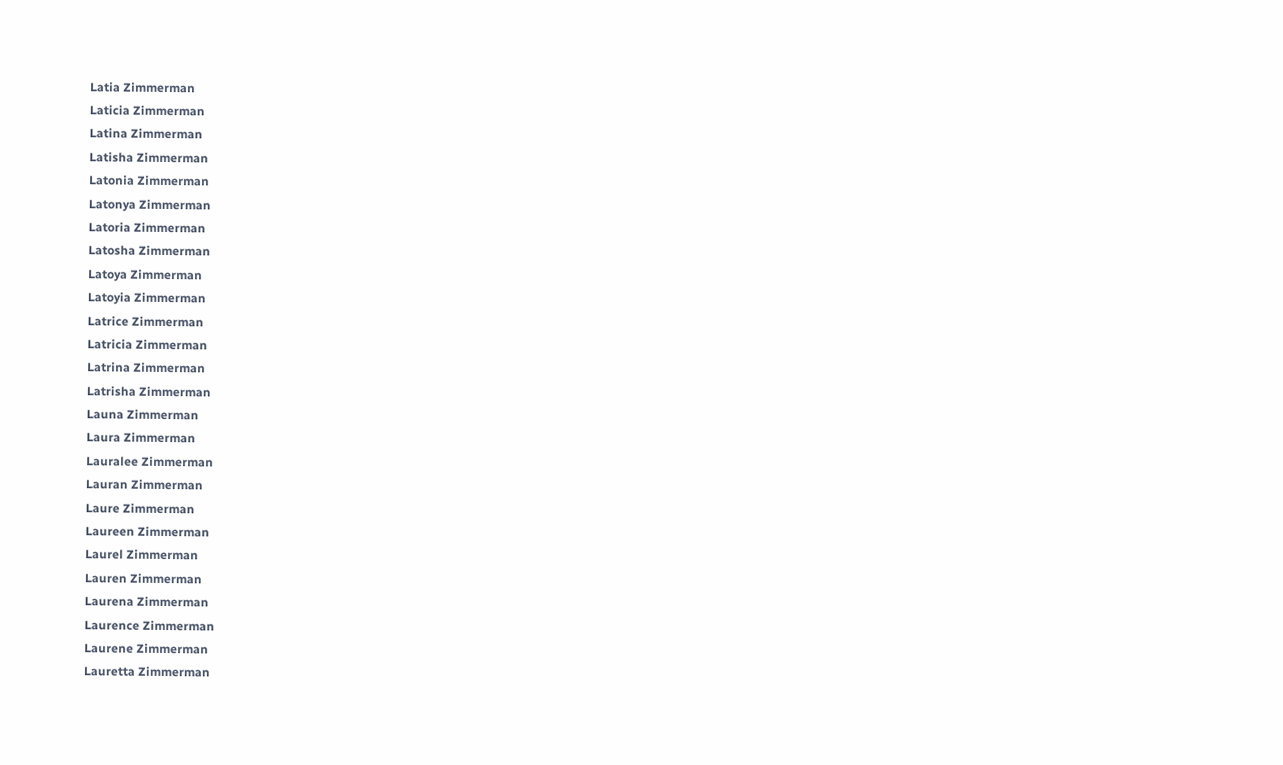Latia Zimmerman
Laticia Zimmerman
Latina Zimmerman
Latisha Zimmerman
Latonia Zimmerman
Latonya Zimmerman
Latoria Zimmerman
Latosha Zimmerman
Latoya Zimmerman
Latoyia Zimmerman
Latrice Zimmerman
Latricia Zimmerman
Latrina Zimmerman
Latrisha Zimmerman
Launa Zimmerman
Laura Zimmerman
Lauralee Zimmerman
Lauran Zimmerman
Laure Zimmerman
Laureen Zimmerman
Laurel Zimmerman
Lauren Zimmerman
Laurena Zimmerman
Laurence Zimmerman
Laurene Zimmerman
Lauretta Zimmerman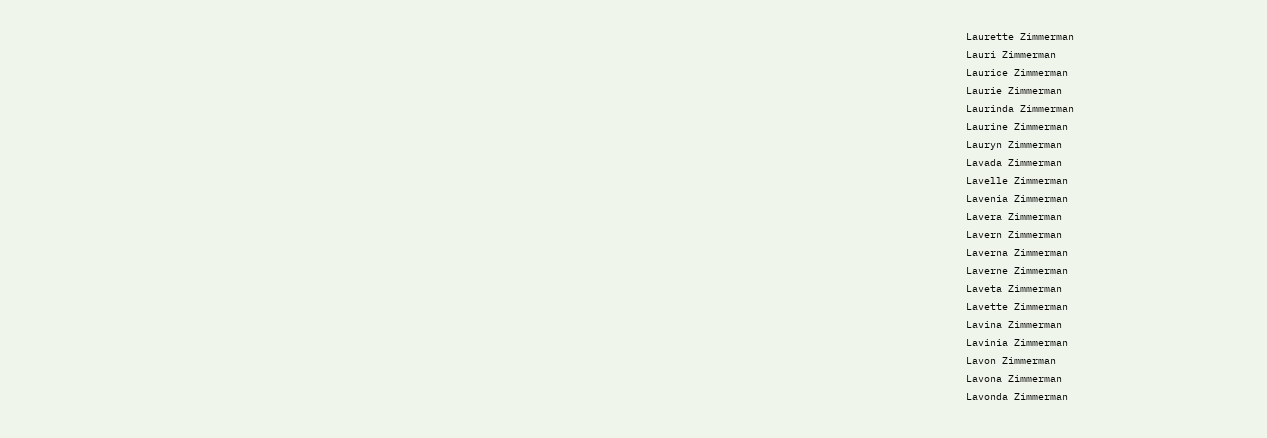Laurette Zimmerman
Lauri Zimmerman
Laurice Zimmerman
Laurie Zimmerman
Laurinda Zimmerman
Laurine Zimmerman
Lauryn Zimmerman
Lavada Zimmerman
Lavelle Zimmerman
Lavenia Zimmerman
Lavera Zimmerman
Lavern Zimmerman
Laverna Zimmerman
Laverne Zimmerman
Laveta Zimmerman
Lavette Zimmerman
Lavina Zimmerman
Lavinia Zimmerman
Lavon Zimmerman
Lavona Zimmerman
Lavonda Zimmerman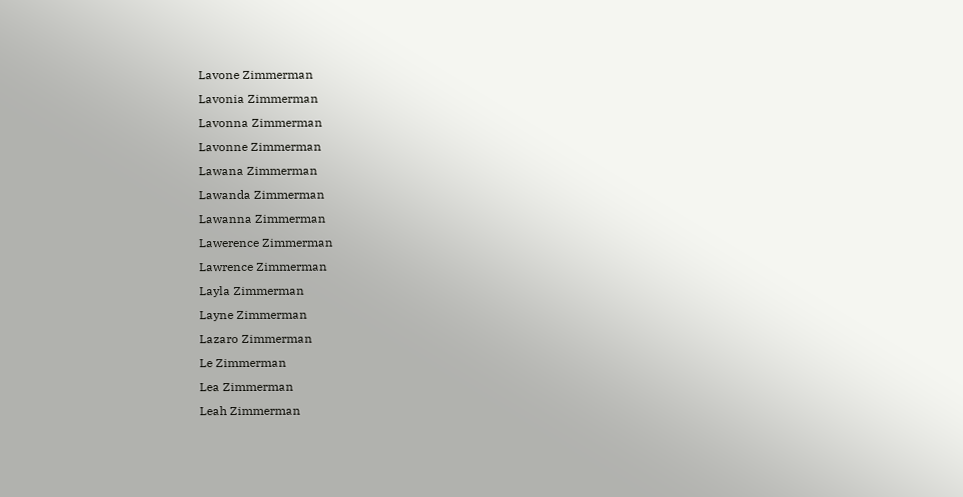Lavone Zimmerman
Lavonia Zimmerman
Lavonna Zimmerman
Lavonne Zimmerman
Lawana Zimmerman
Lawanda Zimmerman
Lawanna Zimmerman
Lawerence Zimmerman
Lawrence Zimmerman
Layla Zimmerman
Layne Zimmerman
Lazaro Zimmerman
Le Zimmerman
Lea Zimmerman
Leah Zimmerman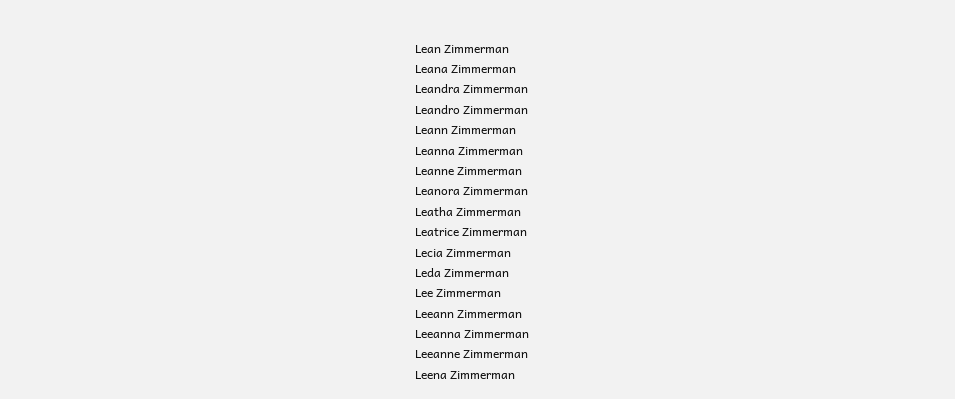Lean Zimmerman
Leana Zimmerman
Leandra Zimmerman
Leandro Zimmerman
Leann Zimmerman
Leanna Zimmerman
Leanne Zimmerman
Leanora Zimmerman
Leatha Zimmerman
Leatrice Zimmerman
Lecia Zimmerman
Leda Zimmerman
Lee Zimmerman
Leeann Zimmerman
Leeanna Zimmerman
Leeanne Zimmerman
Leena Zimmerman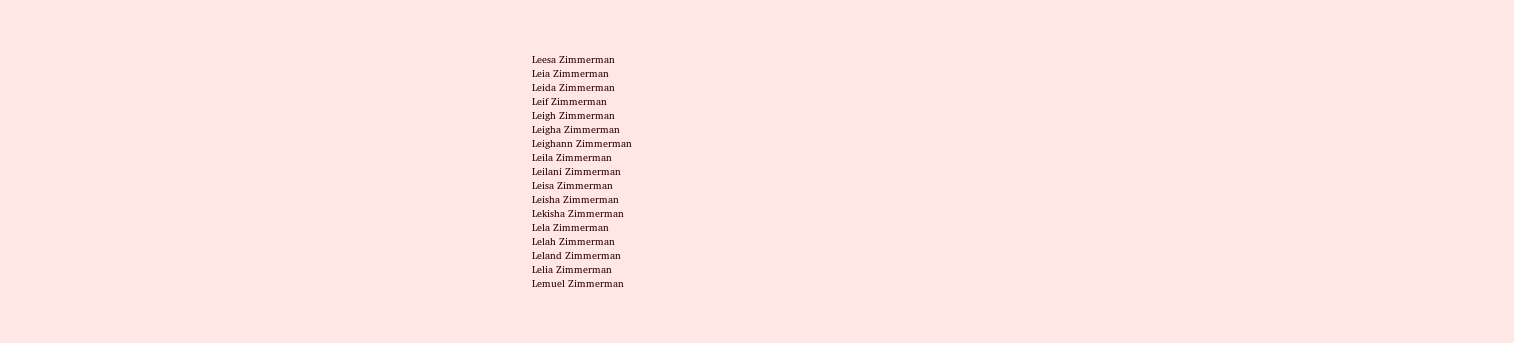Leesa Zimmerman
Leia Zimmerman
Leida Zimmerman
Leif Zimmerman
Leigh Zimmerman
Leigha Zimmerman
Leighann Zimmerman
Leila Zimmerman
Leilani Zimmerman
Leisa Zimmerman
Leisha Zimmerman
Lekisha Zimmerman
Lela Zimmerman
Lelah Zimmerman
Leland Zimmerman
Lelia Zimmerman
Lemuel Zimmerman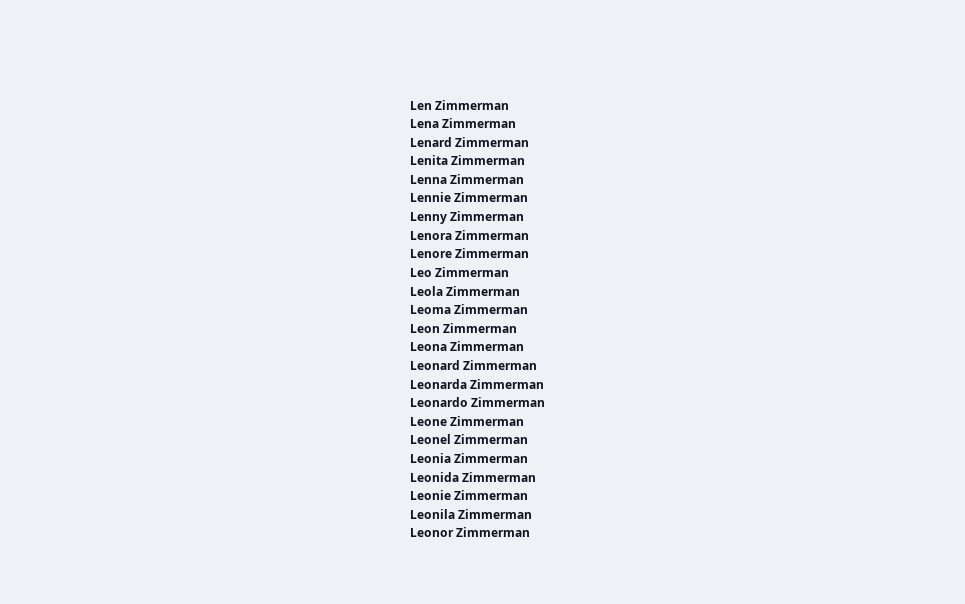Len Zimmerman
Lena Zimmerman
Lenard Zimmerman
Lenita Zimmerman
Lenna Zimmerman
Lennie Zimmerman
Lenny Zimmerman
Lenora Zimmerman
Lenore Zimmerman
Leo Zimmerman
Leola Zimmerman
Leoma Zimmerman
Leon Zimmerman
Leona Zimmerman
Leonard Zimmerman
Leonarda Zimmerman
Leonardo Zimmerman
Leone Zimmerman
Leonel Zimmerman
Leonia Zimmerman
Leonida Zimmerman
Leonie Zimmerman
Leonila Zimmerman
Leonor Zimmerman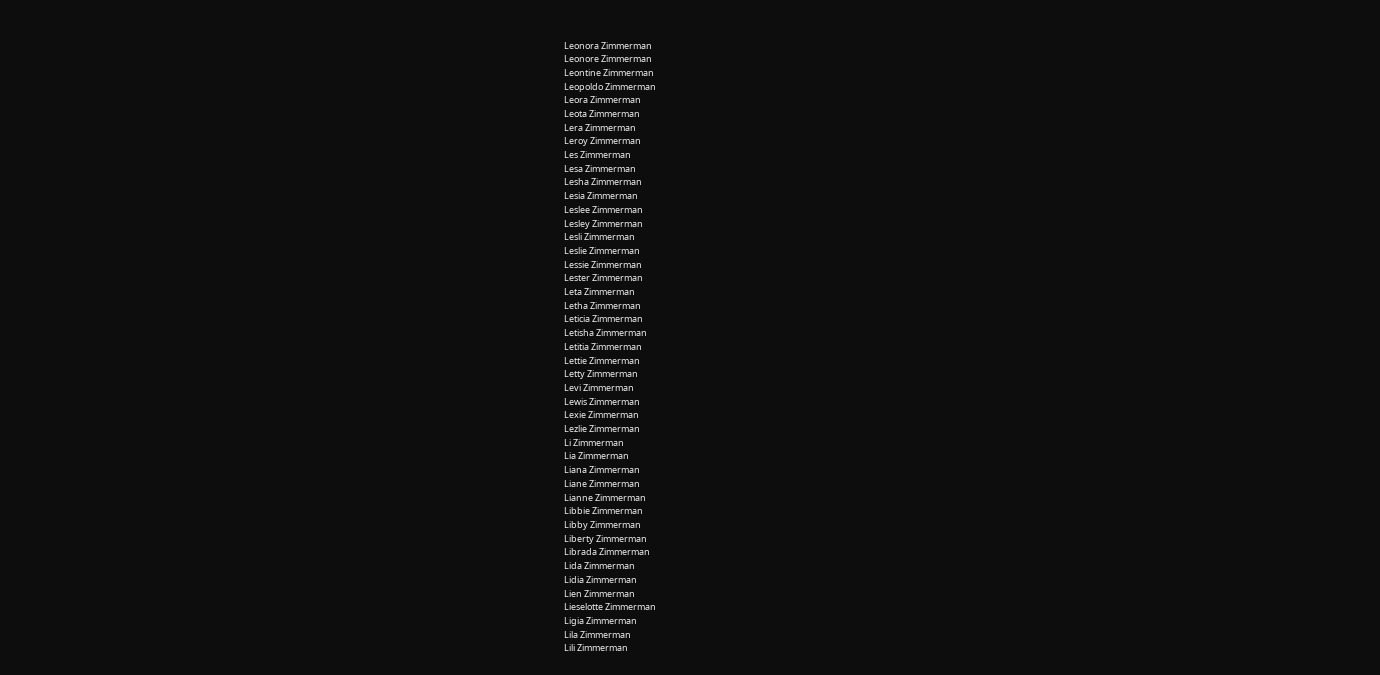Leonora Zimmerman
Leonore Zimmerman
Leontine Zimmerman
Leopoldo Zimmerman
Leora Zimmerman
Leota Zimmerman
Lera Zimmerman
Leroy Zimmerman
Les Zimmerman
Lesa Zimmerman
Lesha Zimmerman
Lesia Zimmerman
Leslee Zimmerman
Lesley Zimmerman
Lesli Zimmerman
Leslie Zimmerman
Lessie Zimmerman
Lester Zimmerman
Leta Zimmerman
Letha Zimmerman
Leticia Zimmerman
Letisha Zimmerman
Letitia Zimmerman
Lettie Zimmerman
Letty Zimmerman
Levi Zimmerman
Lewis Zimmerman
Lexie Zimmerman
Lezlie Zimmerman
Li Zimmerman
Lia Zimmerman
Liana Zimmerman
Liane Zimmerman
Lianne Zimmerman
Libbie Zimmerman
Libby Zimmerman
Liberty Zimmerman
Librada Zimmerman
Lida Zimmerman
Lidia Zimmerman
Lien Zimmerman
Lieselotte Zimmerman
Ligia Zimmerman
Lila Zimmerman
Lili Zimmerman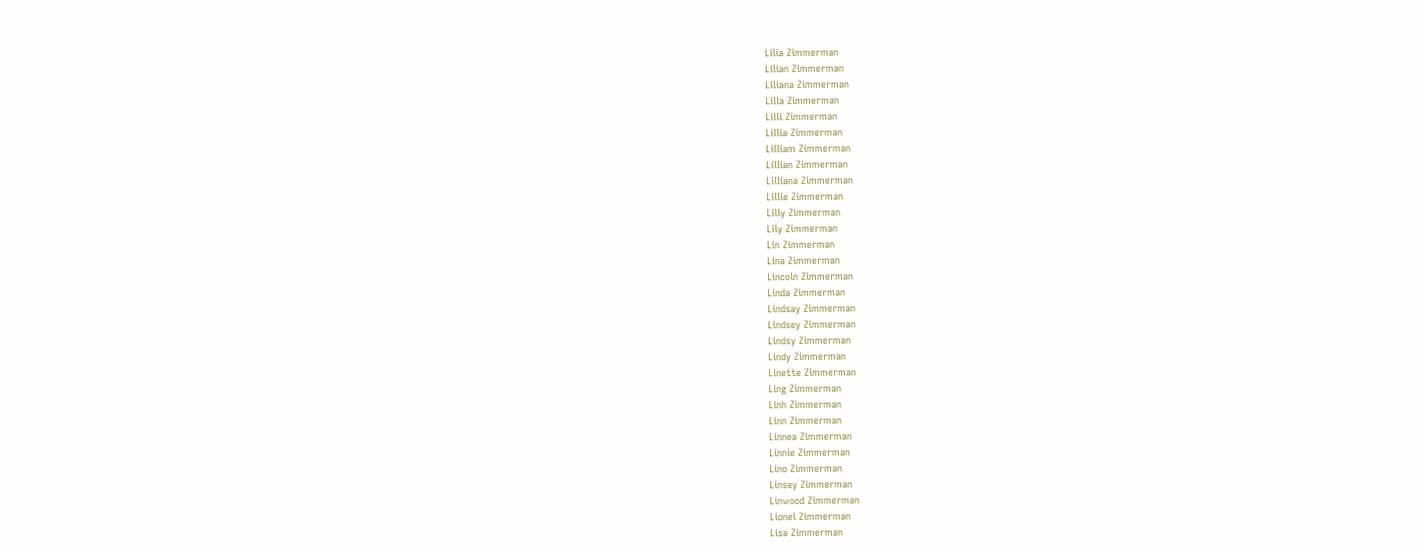Lilia Zimmerman
Lilian Zimmerman
Liliana Zimmerman
Lilla Zimmerman
Lilli Zimmerman
Lillia Zimmerman
Lilliam Zimmerman
Lillian Zimmerman
Lilliana Zimmerman
Lillie Zimmerman
Lilly Zimmerman
Lily Zimmerman
Lin Zimmerman
Lina Zimmerman
Lincoln Zimmerman
Linda Zimmerman
Lindsay Zimmerman
Lindsey Zimmerman
Lindsy Zimmerman
Lindy Zimmerman
Linette Zimmerman
Ling Zimmerman
Linh Zimmerman
Linn Zimmerman
Linnea Zimmerman
Linnie Zimmerman
Lino Zimmerman
Linsey Zimmerman
Linwood Zimmerman
Lionel Zimmerman
Lisa Zimmerman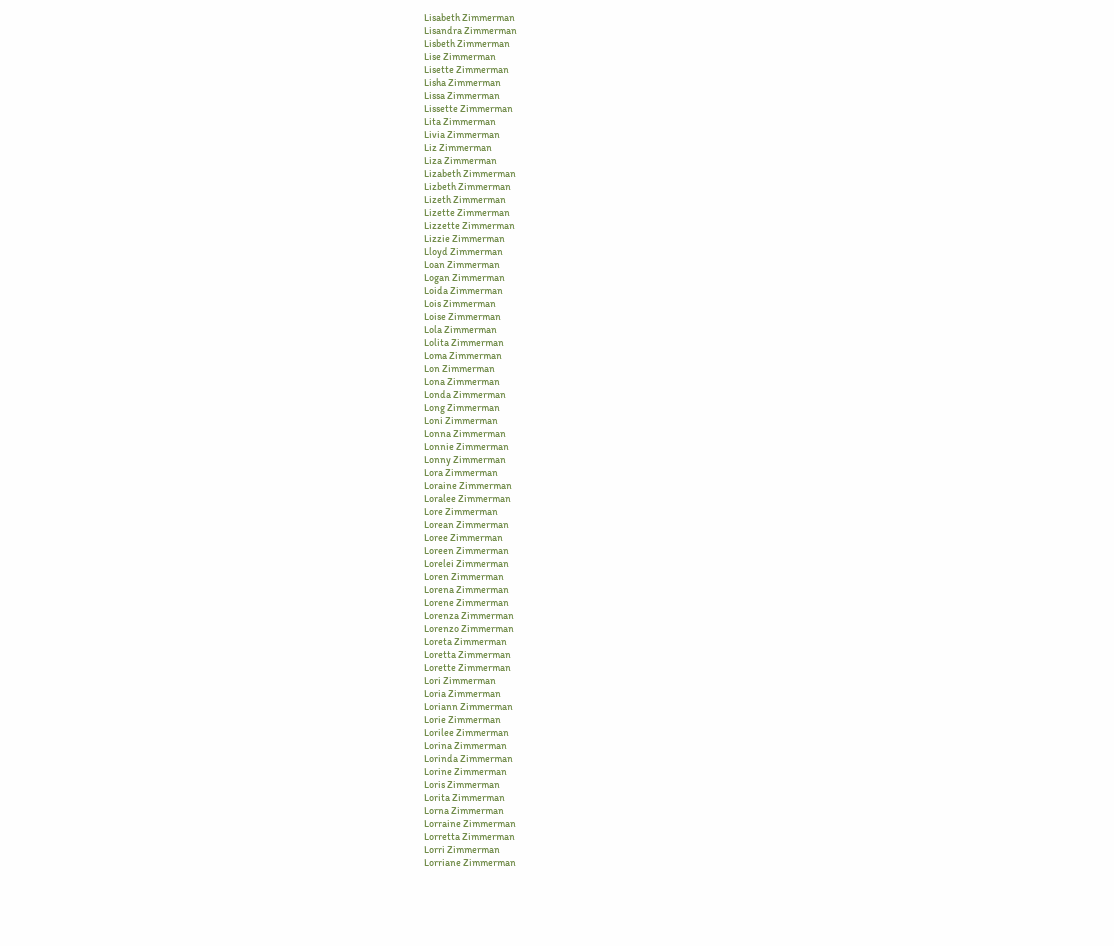Lisabeth Zimmerman
Lisandra Zimmerman
Lisbeth Zimmerman
Lise Zimmerman
Lisette Zimmerman
Lisha Zimmerman
Lissa Zimmerman
Lissette Zimmerman
Lita Zimmerman
Livia Zimmerman
Liz Zimmerman
Liza Zimmerman
Lizabeth Zimmerman
Lizbeth Zimmerman
Lizeth Zimmerman
Lizette Zimmerman
Lizzette Zimmerman
Lizzie Zimmerman
Lloyd Zimmerman
Loan Zimmerman
Logan Zimmerman
Loida Zimmerman
Lois Zimmerman
Loise Zimmerman
Lola Zimmerman
Lolita Zimmerman
Loma Zimmerman
Lon Zimmerman
Lona Zimmerman
Londa Zimmerman
Long Zimmerman
Loni Zimmerman
Lonna Zimmerman
Lonnie Zimmerman
Lonny Zimmerman
Lora Zimmerman
Loraine Zimmerman
Loralee Zimmerman
Lore Zimmerman
Lorean Zimmerman
Loree Zimmerman
Loreen Zimmerman
Lorelei Zimmerman
Loren Zimmerman
Lorena Zimmerman
Lorene Zimmerman
Lorenza Zimmerman
Lorenzo Zimmerman
Loreta Zimmerman
Loretta Zimmerman
Lorette Zimmerman
Lori Zimmerman
Loria Zimmerman
Loriann Zimmerman
Lorie Zimmerman
Lorilee Zimmerman
Lorina Zimmerman
Lorinda Zimmerman
Lorine Zimmerman
Loris Zimmerman
Lorita Zimmerman
Lorna Zimmerman
Lorraine Zimmerman
Lorretta Zimmerman
Lorri Zimmerman
Lorriane Zimmerman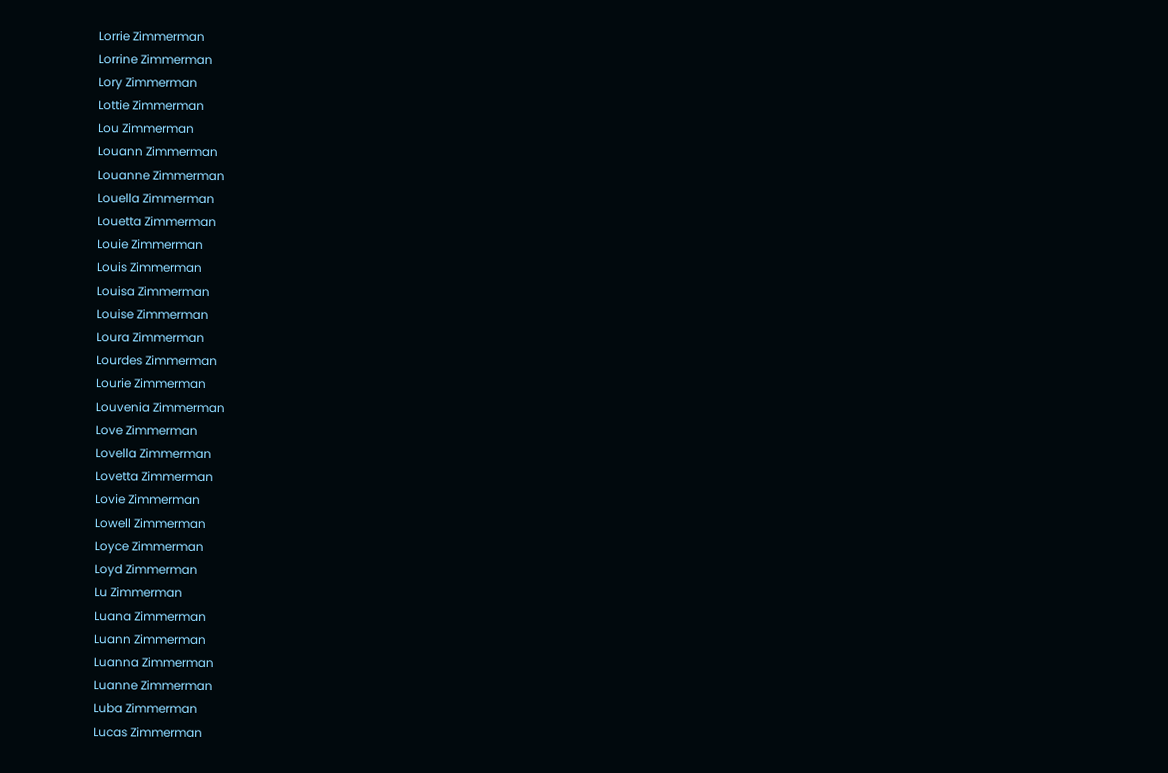Lorrie Zimmerman
Lorrine Zimmerman
Lory Zimmerman
Lottie Zimmerman
Lou Zimmerman
Louann Zimmerman
Louanne Zimmerman
Louella Zimmerman
Louetta Zimmerman
Louie Zimmerman
Louis Zimmerman
Louisa Zimmerman
Louise Zimmerman
Loura Zimmerman
Lourdes Zimmerman
Lourie Zimmerman
Louvenia Zimmerman
Love Zimmerman
Lovella Zimmerman
Lovetta Zimmerman
Lovie Zimmerman
Lowell Zimmerman
Loyce Zimmerman
Loyd Zimmerman
Lu Zimmerman
Luana Zimmerman
Luann Zimmerman
Luanna Zimmerman
Luanne Zimmerman
Luba Zimmerman
Lucas Zimmerman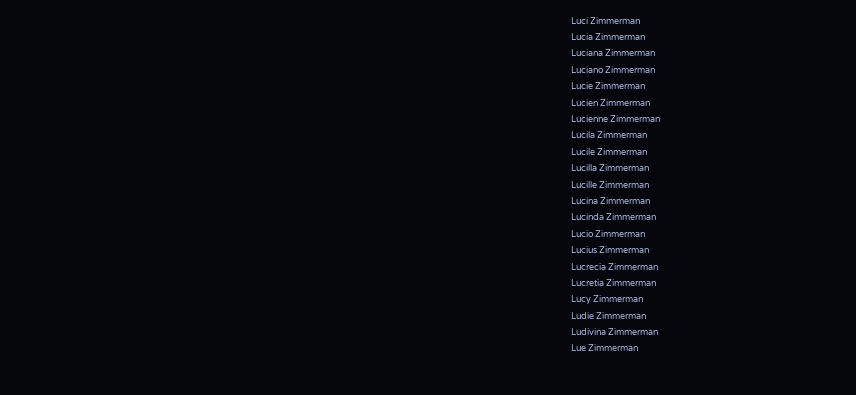Luci Zimmerman
Lucia Zimmerman
Luciana Zimmerman
Luciano Zimmerman
Lucie Zimmerman
Lucien Zimmerman
Lucienne Zimmerman
Lucila Zimmerman
Lucile Zimmerman
Lucilla Zimmerman
Lucille Zimmerman
Lucina Zimmerman
Lucinda Zimmerman
Lucio Zimmerman
Lucius Zimmerman
Lucrecia Zimmerman
Lucretia Zimmerman
Lucy Zimmerman
Ludie Zimmerman
Ludivina Zimmerman
Lue Zimmerman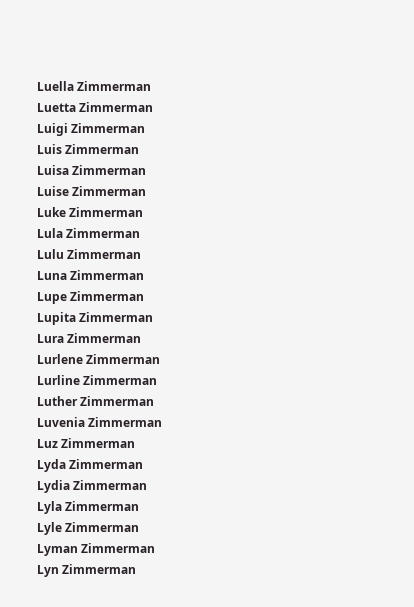Luella Zimmerman
Luetta Zimmerman
Luigi Zimmerman
Luis Zimmerman
Luisa Zimmerman
Luise Zimmerman
Luke Zimmerman
Lula Zimmerman
Lulu Zimmerman
Luna Zimmerman
Lupe Zimmerman
Lupita Zimmerman
Lura Zimmerman
Lurlene Zimmerman
Lurline Zimmerman
Luther Zimmerman
Luvenia Zimmerman
Luz Zimmerman
Lyda Zimmerman
Lydia Zimmerman
Lyla Zimmerman
Lyle Zimmerman
Lyman Zimmerman
Lyn Zimmerman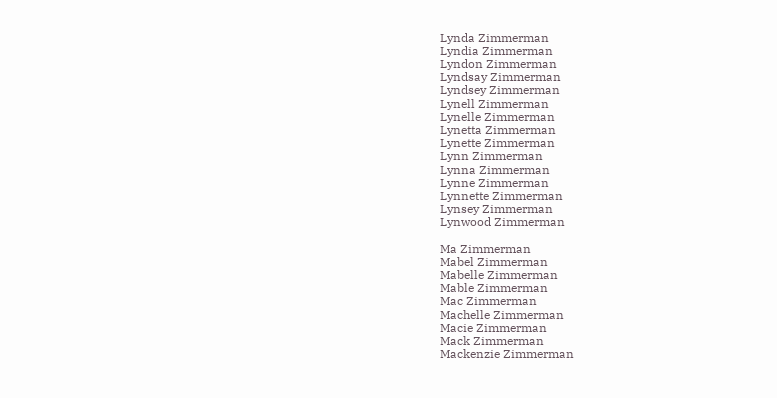Lynda Zimmerman
Lyndia Zimmerman
Lyndon Zimmerman
Lyndsay Zimmerman
Lyndsey Zimmerman
Lynell Zimmerman
Lynelle Zimmerman
Lynetta Zimmerman
Lynette Zimmerman
Lynn Zimmerman
Lynna Zimmerman
Lynne Zimmerman
Lynnette Zimmerman
Lynsey Zimmerman
Lynwood Zimmerman

Ma Zimmerman
Mabel Zimmerman
Mabelle Zimmerman
Mable Zimmerman
Mac Zimmerman
Machelle Zimmerman
Macie Zimmerman
Mack Zimmerman
Mackenzie Zimmerman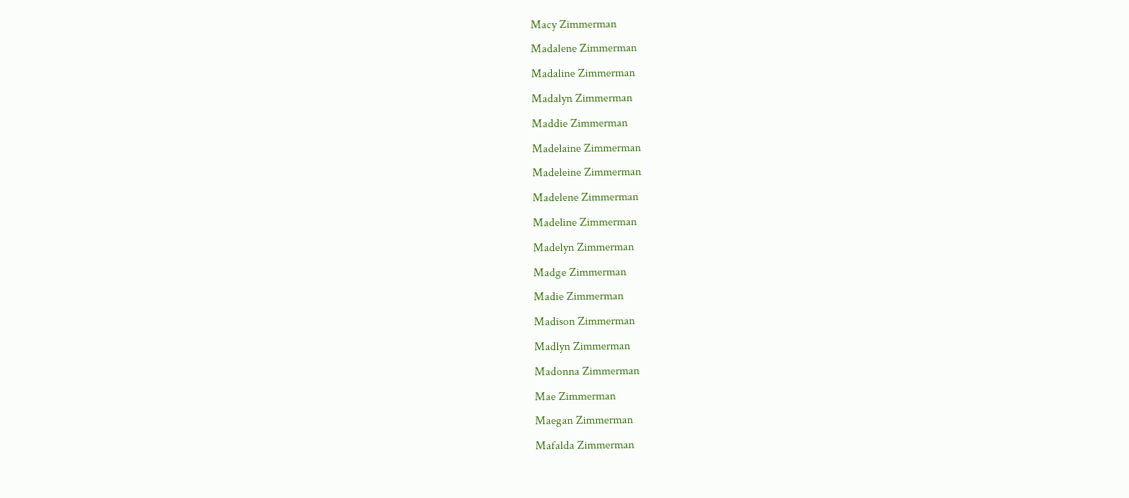Macy Zimmerman
Madalene Zimmerman
Madaline Zimmerman
Madalyn Zimmerman
Maddie Zimmerman
Madelaine Zimmerman
Madeleine Zimmerman
Madelene Zimmerman
Madeline Zimmerman
Madelyn Zimmerman
Madge Zimmerman
Madie Zimmerman
Madison Zimmerman
Madlyn Zimmerman
Madonna Zimmerman
Mae Zimmerman
Maegan Zimmerman
Mafalda Zimmerman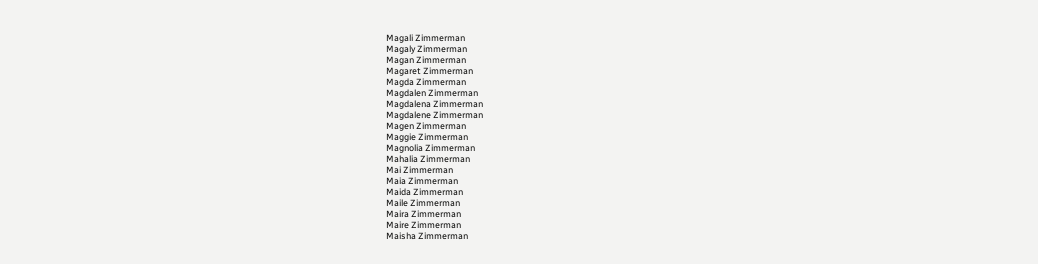Magali Zimmerman
Magaly Zimmerman
Magan Zimmerman
Magaret Zimmerman
Magda Zimmerman
Magdalen Zimmerman
Magdalena Zimmerman
Magdalene Zimmerman
Magen Zimmerman
Maggie Zimmerman
Magnolia Zimmerman
Mahalia Zimmerman
Mai Zimmerman
Maia Zimmerman
Maida Zimmerman
Maile Zimmerman
Maira Zimmerman
Maire Zimmerman
Maisha Zimmerman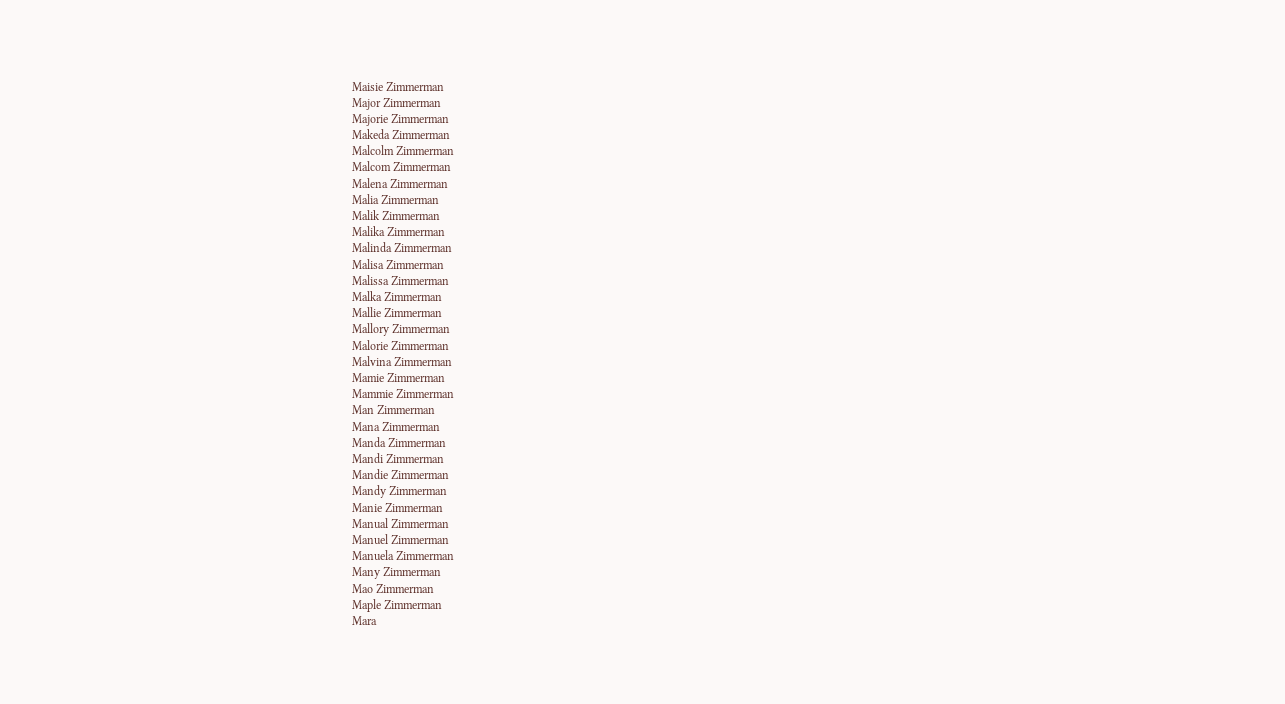Maisie Zimmerman
Major Zimmerman
Majorie Zimmerman
Makeda Zimmerman
Malcolm Zimmerman
Malcom Zimmerman
Malena Zimmerman
Malia Zimmerman
Malik Zimmerman
Malika Zimmerman
Malinda Zimmerman
Malisa Zimmerman
Malissa Zimmerman
Malka Zimmerman
Mallie Zimmerman
Mallory Zimmerman
Malorie Zimmerman
Malvina Zimmerman
Mamie Zimmerman
Mammie Zimmerman
Man Zimmerman
Mana Zimmerman
Manda Zimmerman
Mandi Zimmerman
Mandie Zimmerman
Mandy Zimmerman
Manie Zimmerman
Manual Zimmerman
Manuel Zimmerman
Manuela Zimmerman
Many Zimmerman
Mao Zimmerman
Maple Zimmerman
Mara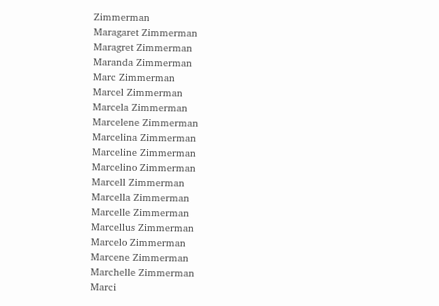Zimmerman
Maragaret Zimmerman
Maragret Zimmerman
Maranda Zimmerman
Marc Zimmerman
Marcel Zimmerman
Marcela Zimmerman
Marcelene Zimmerman
Marcelina Zimmerman
Marceline Zimmerman
Marcelino Zimmerman
Marcell Zimmerman
Marcella Zimmerman
Marcelle Zimmerman
Marcellus Zimmerman
Marcelo Zimmerman
Marcene Zimmerman
Marchelle Zimmerman
Marci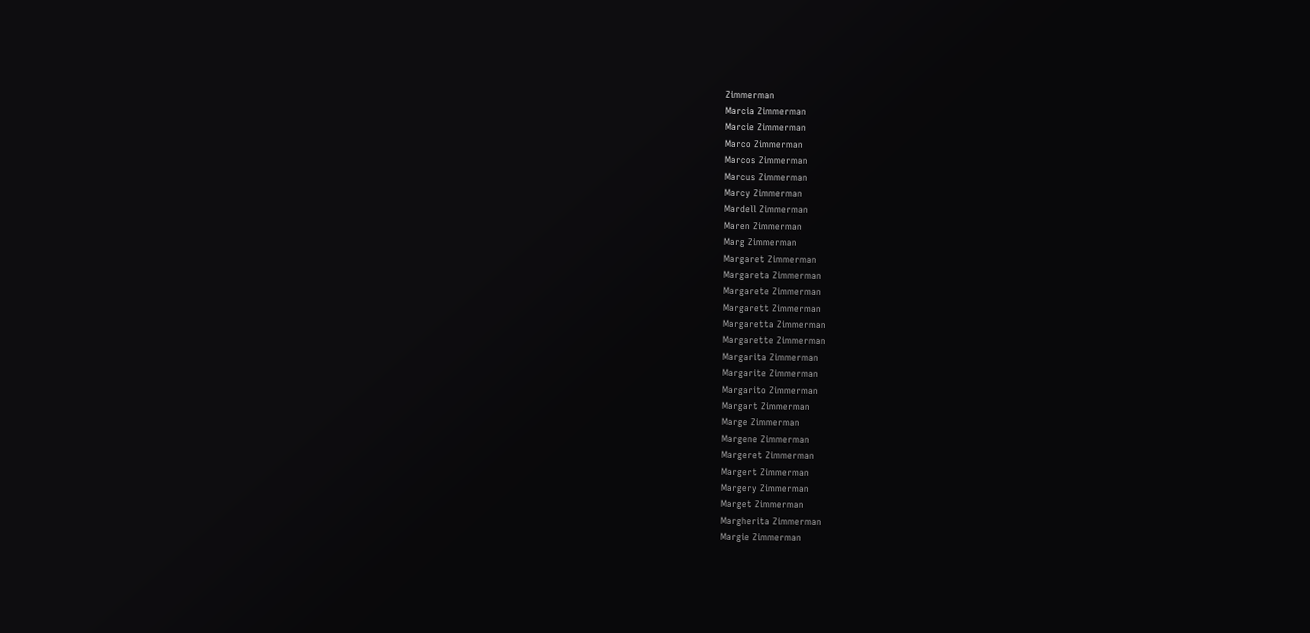Zimmerman
Marcia Zimmerman
Marcie Zimmerman
Marco Zimmerman
Marcos Zimmerman
Marcus Zimmerman
Marcy Zimmerman
Mardell Zimmerman
Maren Zimmerman
Marg Zimmerman
Margaret Zimmerman
Margareta Zimmerman
Margarete Zimmerman
Margarett Zimmerman
Margaretta Zimmerman
Margarette Zimmerman
Margarita Zimmerman
Margarite Zimmerman
Margarito Zimmerman
Margart Zimmerman
Marge Zimmerman
Margene Zimmerman
Margeret Zimmerman
Margert Zimmerman
Margery Zimmerman
Marget Zimmerman
Margherita Zimmerman
Margie Zimmerman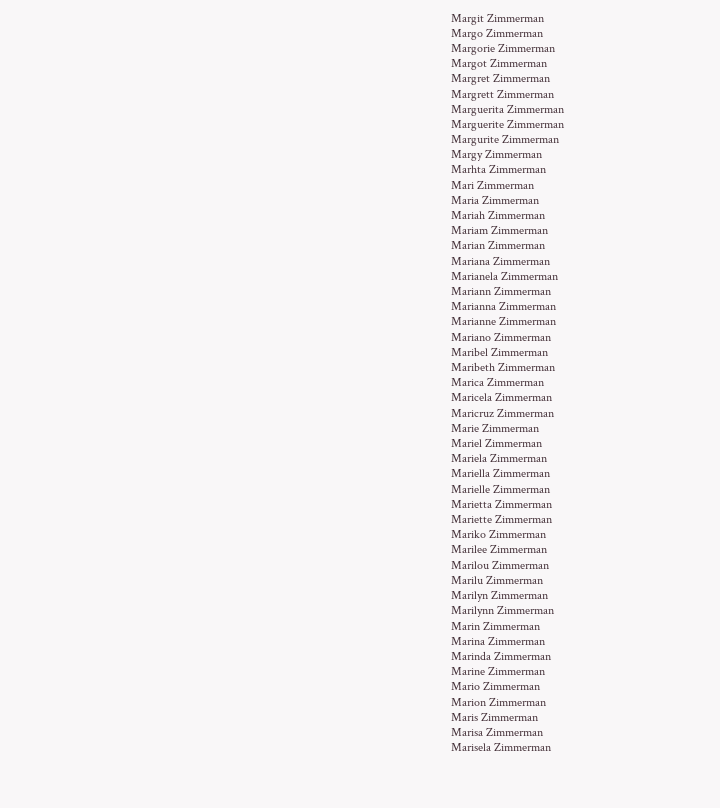Margit Zimmerman
Margo Zimmerman
Margorie Zimmerman
Margot Zimmerman
Margret Zimmerman
Margrett Zimmerman
Marguerita Zimmerman
Marguerite Zimmerman
Margurite Zimmerman
Margy Zimmerman
Marhta Zimmerman
Mari Zimmerman
Maria Zimmerman
Mariah Zimmerman
Mariam Zimmerman
Marian Zimmerman
Mariana Zimmerman
Marianela Zimmerman
Mariann Zimmerman
Marianna Zimmerman
Marianne Zimmerman
Mariano Zimmerman
Maribel Zimmerman
Maribeth Zimmerman
Marica Zimmerman
Maricela Zimmerman
Maricruz Zimmerman
Marie Zimmerman
Mariel Zimmerman
Mariela Zimmerman
Mariella Zimmerman
Marielle Zimmerman
Marietta Zimmerman
Mariette Zimmerman
Mariko Zimmerman
Marilee Zimmerman
Marilou Zimmerman
Marilu Zimmerman
Marilyn Zimmerman
Marilynn Zimmerman
Marin Zimmerman
Marina Zimmerman
Marinda Zimmerman
Marine Zimmerman
Mario Zimmerman
Marion Zimmerman
Maris Zimmerman
Marisa Zimmerman
Marisela Zimmerman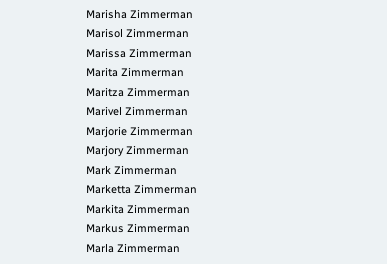Marisha Zimmerman
Marisol Zimmerman
Marissa Zimmerman
Marita Zimmerman
Maritza Zimmerman
Marivel Zimmerman
Marjorie Zimmerman
Marjory Zimmerman
Mark Zimmerman
Marketta Zimmerman
Markita Zimmerman
Markus Zimmerman
Marla Zimmerman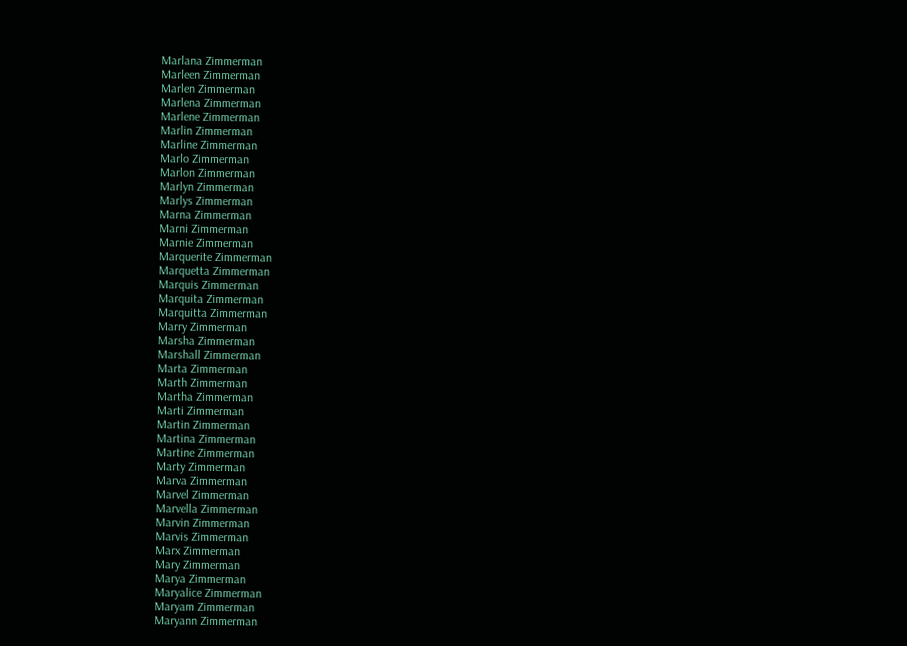Marlana Zimmerman
Marleen Zimmerman
Marlen Zimmerman
Marlena Zimmerman
Marlene Zimmerman
Marlin Zimmerman
Marline Zimmerman
Marlo Zimmerman
Marlon Zimmerman
Marlyn Zimmerman
Marlys Zimmerman
Marna Zimmerman
Marni Zimmerman
Marnie Zimmerman
Marquerite Zimmerman
Marquetta Zimmerman
Marquis Zimmerman
Marquita Zimmerman
Marquitta Zimmerman
Marry Zimmerman
Marsha Zimmerman
Marshall Zimmerman
Marta Zimmerman
Marth Zimmerman
Martha Zimmerman
Marti Zimmerman
Martin Zimmerman
Martina Zimmerman
Martine Zimmerman
Marty Zimmerman
Marva Zimmerman
Marvel Zimmerman
Marvella Zimmerman
Marvin Zimmerman
Marvis Zimmerman
Marx Zimmerman
Mary Zimmerman
Marya Zimmerman
Maryalice Zimmerman
Maryam Zimmerman
Maryann Zimmerman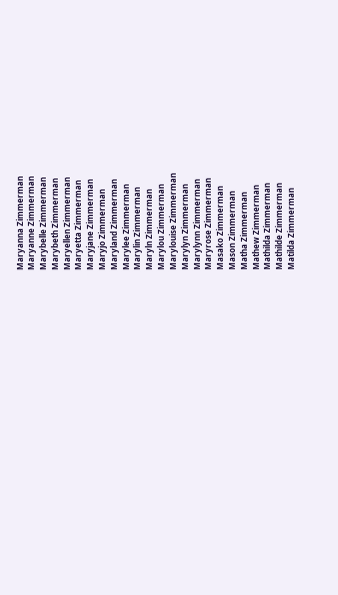Maryanna Zimmerman
Maryanne Zimmerman
Marybelle Zimmerman
Marybeth Zimmerman
Maryellen Zimmerman
Maryetta Zimmerman
Maryjane Zimmerman
Maryjo Zimmerman
Maryland Zimmerman
Marylee Zimmerman
Marylin Zimmerman
Maryln Zimmerman
Marylou Zimmerman
Marylouise Zimmerman
Marylyn Zimmerman
Marylynn Zimmerman
Maryrose Zimmerman
Masako Zimmerman
Mason Zimmerman
Matha Zimmerman
Mathew Zimmerman
Mathilda Zimmerman
Mathilde Zimmerman
Matilda Zimmerman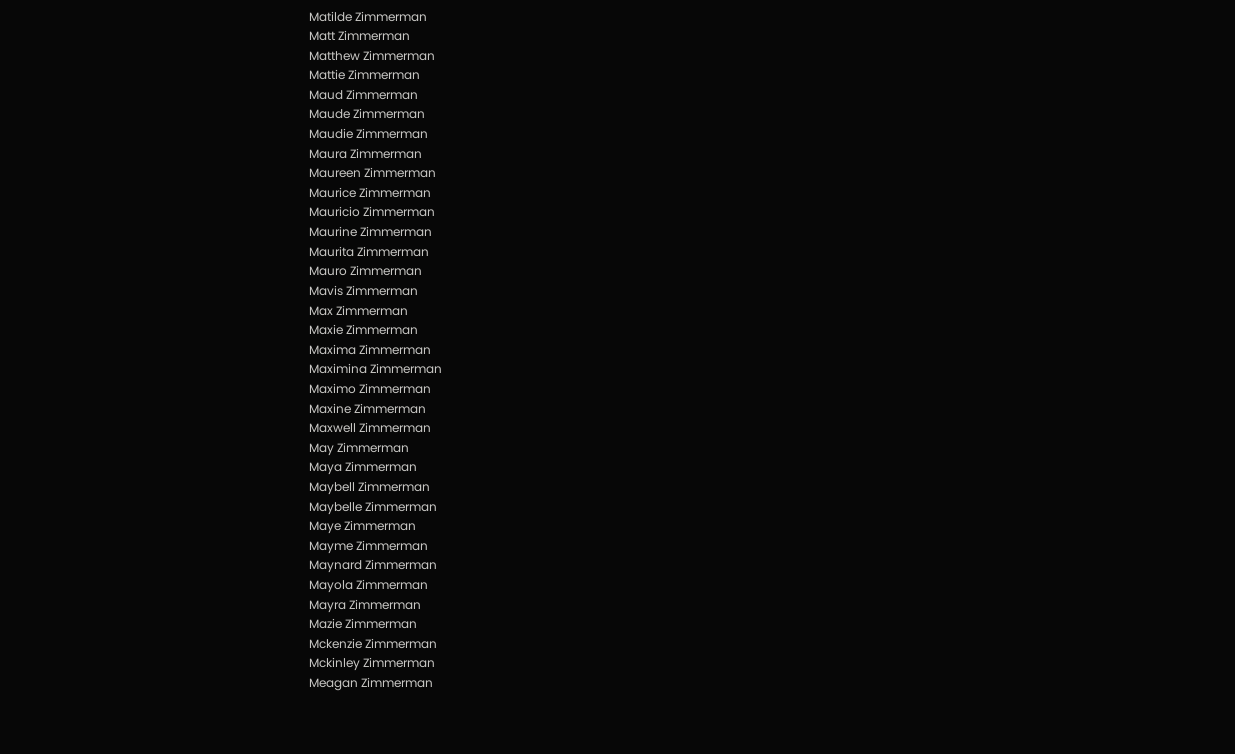Matilde Zimmerman
Matt Zimmerman
Matthew Zimmerman
Mattie Zimmerman
Maud Zimmerman
Maude Zimmerman
Maudie Zimmerman
Maura Zimmerman
Maureen Zimmerman
Maurice Zimmerman
Mauricio Zimmerman
Maurine Zimmerman
Maurita Zimmerman
Mauro Zimmerman
Mavis Zimmerman
Max Zimmerman
Maxie Zimmerman
Maxima Zimmerman
Maximina Zimmerman
Maximo Zimmerman
Maxine Zimmerman
Maxwell Zimmerman
May Zimmerman
Maya Zimmerman
Maybell Zimmerman
Maybelle Zimmerman
Maye Zimmerman
Mayme Zimmerman
Maynard Zimmerman
Mayola Zimmerman
Mayra Zimmerman
Mazie Zimmerman
Mckenzie Zimmerman
Mckinley Zimmerman
Meagan Zimmerman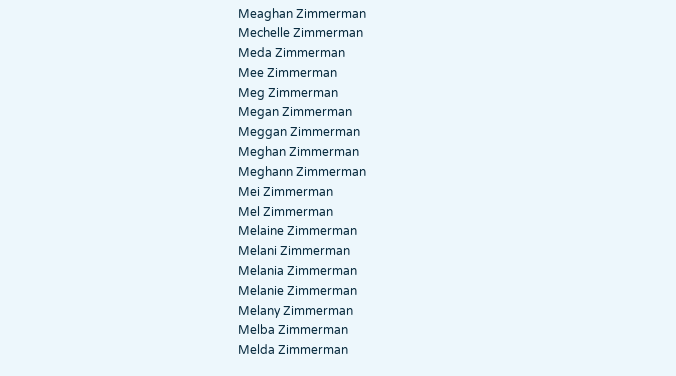Meaghan Zimmerman
Mechelle Zimmerman
Meda Zimmerman
Mee Zimmerman
Meg Zimmerman
Megan Zimmerman
Meggan Zimmerman
Meghan Zimmerman
Meghann Zimmerman
Mei Zimmerman
Mel Zimmerman
Melaine Zimmerman
Melani Zimmerman
Melania Zimmerman
Melanie Zimmerman
Melany Zimmerman
Melba Zimmerman
Melda Zimmerman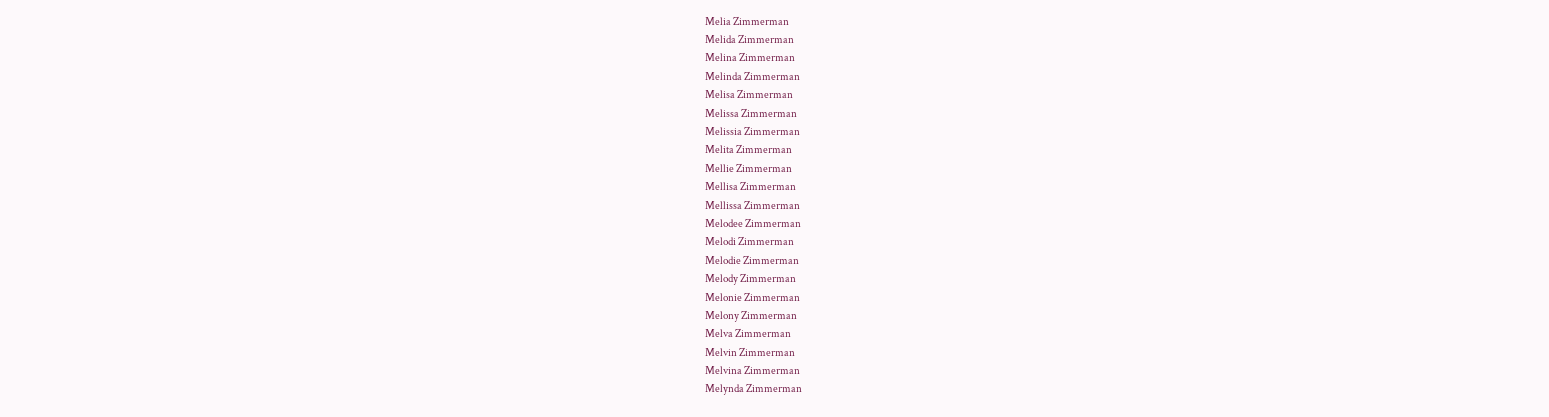Melia Zimmerman
Melida Zimmerman
Melina Zimmerman
Melinda Zimmerman
Melisa Zimmerman
Melissa Zimmerman
Melissia Zimmerman
Melita Zimmerman
Mellie Zimmerman
Mellisa Zimmerman
Mellissa Zimmerman
Melodee Zimmerman
Melodi Zimmerman
Melodie Zimmerman
Melody Zimmerman
Melonie Zimmerman
Melony Zimmerman
Melva Zimmerman
Melvin Zimmerman
Melvina Zimmerman
Melynda Zimmerman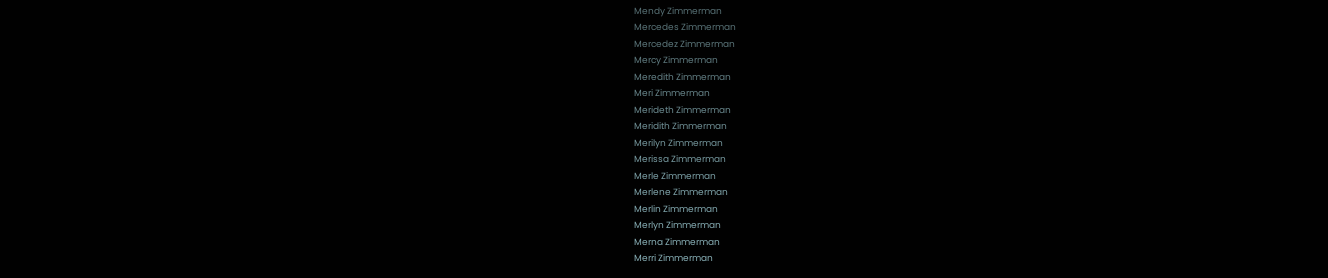Mendy Zimmerman
Mercedes Zimmerman
Mercedez Zimmerman
Mercy Zimmerman
Meredith Zimmerman
Meri Zimmerman
Merideth Zimmerman
Meridith Zimmerman
Merilyn Zimmerman
Merissa Zimmerman
Merle Zimmerman
Merlene Zimmerman
Merlin Zimmerman
Merlyn Zimmerman
Merna Zimmerman
Merri Zimmerman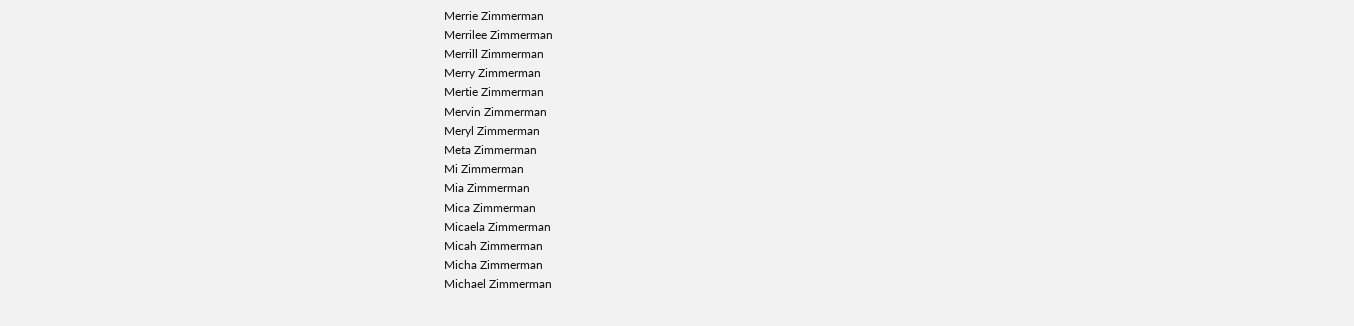Merrie Zimmerman
Merrilee Zimmerman
Merrill Zimmerman
Merry Zimmerman
Mertie Zimmerman
Mervin Zimmerman
Meryl Zimmerman
Meta Zimmerman
Mi Zimmerman
Mia Zimmerman
Mica Zimmerman
Micaela Zimmerman
Micah Zimmerman
Micha Zimmerman
Michael Zimmerman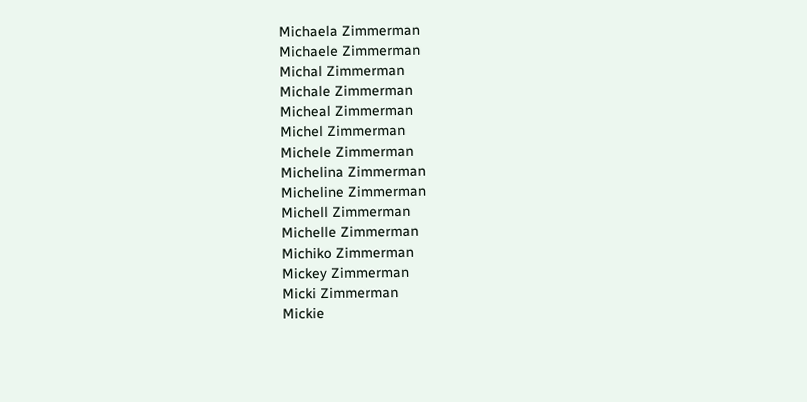Michaela Zimmerman
Michaele Zimmerman
Michal Zimmerman
Michale Zimmerman
Micheal Zimmerman
Michel Zimmerman
Michele Zimmerman
Michelina Zimmerman
Micheline Zimmerman
Michell Zimmerman
Michelle Zimmerman
Michiko Zimmerman
Mickey Zimmerman
Micki Zimmerman
Mickie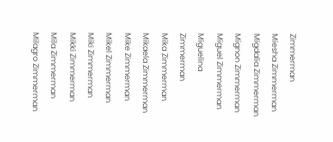Zimmerman
Miesha Zimmerman
Migdalia Zimmerman
Mignon Zimmerman
Miguel Zimmerman
Miguelina Zimmerman
Mika Zimmerman
Mikaela Zimmerman
Mike Zimmerman
Mikel Zimmerman
Miki Zimmerman
Mikki Zimmerman
Mila Zimmerman
Milagro Zimmerman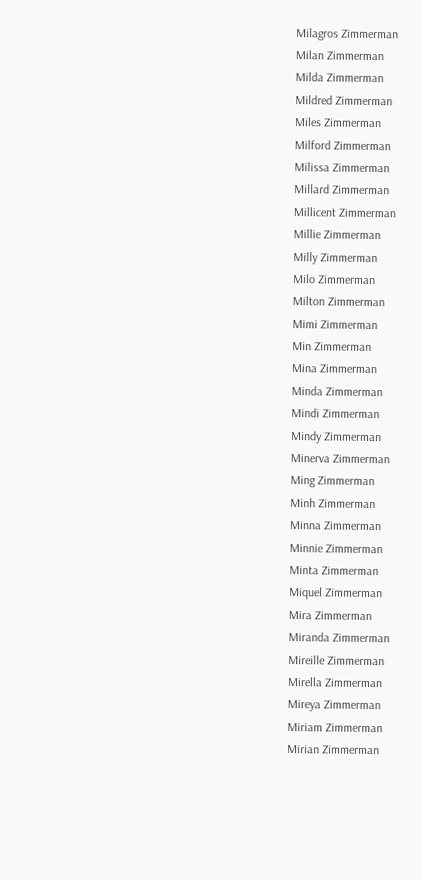Milagros Zimmerman
Milan Zimmerman
Milda Zimmerman
Mildred Zimmerman
Miles Zimmerman
Milford Zimmerman
Milissa Zimmerman
Millard Zimmerman
Millicent Zimmerman
Millie Zimmerman
Milly Zimmerman
Milo Zimmerman
Milton Zimmerman
Mimi Zimmerman
Min Zimmerman
Mina Zimmerman
Minda Zimmerman
Mindi Zimmerman
Mindy Zimmerman
Minerva Zimmerman
Ming Zimmerman
Minh Zimmerman
Minna Zimmerman
Minnie Zimmerman
Minta Zimmerman
Miquel Zimmerman
Mira Zimmerman
Miranda Zimmerman
Mireille Zimmerman
Mirella Zimmerman
Mireya Zimmerman
Miriam Zimmerman
Mirian Zimmerman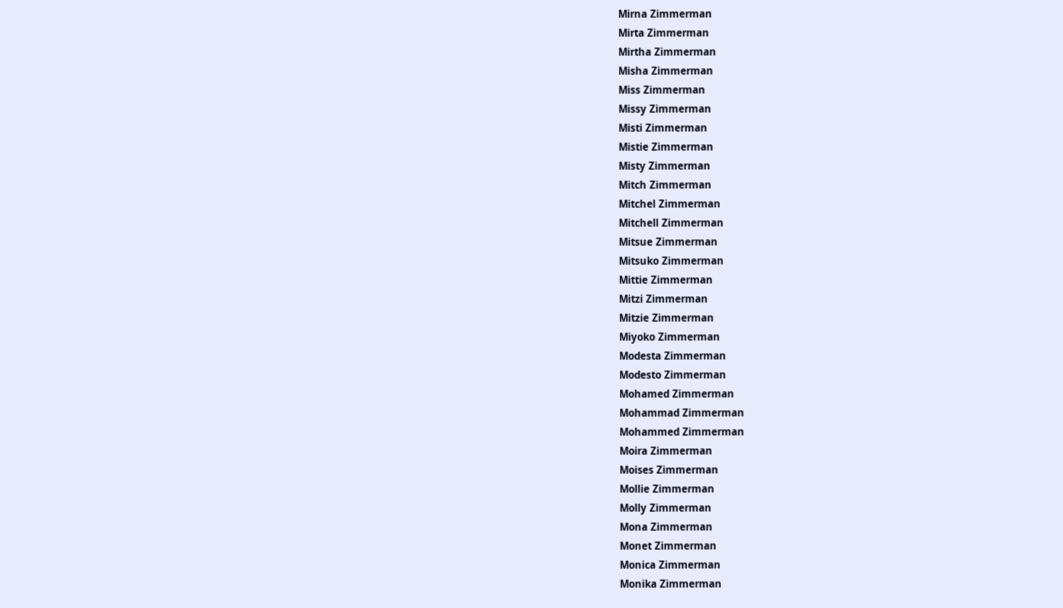Mirna Zimmerman
Mirta Zimmerman
Mirtha Zimmerman
Misha Zimmerman
Miss Zimmerman
Missy Zimmerman
Misti Zimmerman
Mistie Zimmerman
Misty Zimmerman
Mitch Zimmerman
Mitchel Zimmerman
Mitchell Zimmerman
Mitsue Zimmerman
Mitsuko Zimmerman
Mittie Zimmerman
Mitzi Zimmerman
Mitzie Zimmerman
Miyoko Zimmerman
Modesta Zimmerman
Modesto Zimmerman
Mohamed Zimmerman
Mohammad Zimmerman
Mohammed Zimmerman
Moira Zimmerman
Moises Zimmerman
Mollie Zimmerman
Molly Zimmerman
Mona Zimmerman
Monet Zimmerman
Monica Zimmerman
Monika Zimmerman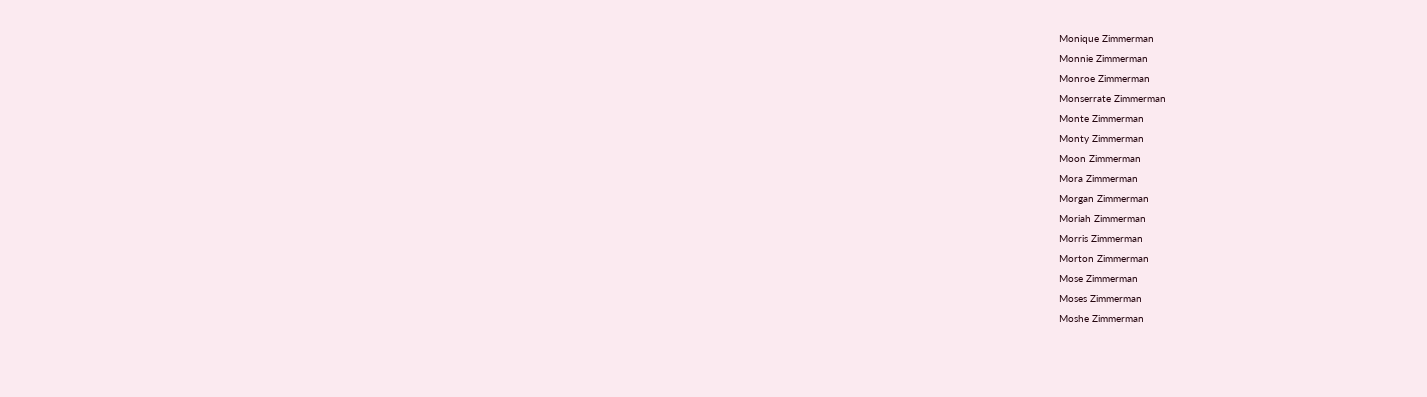Monique Zimmerman
Monnie Zimmerman
Monroe Zimmerman
Monserrate Zimmerman
Monte Zimmerman
Monty Zimmerman
Moon Zimmerman
Mora Zimmerman
Morgan Zimmerman
Moriah Zimmerman
Morris Zimmerman
Morton Zimmerman
Mose Zimmerman
Moses Zimmerman
Moshe Zimmerman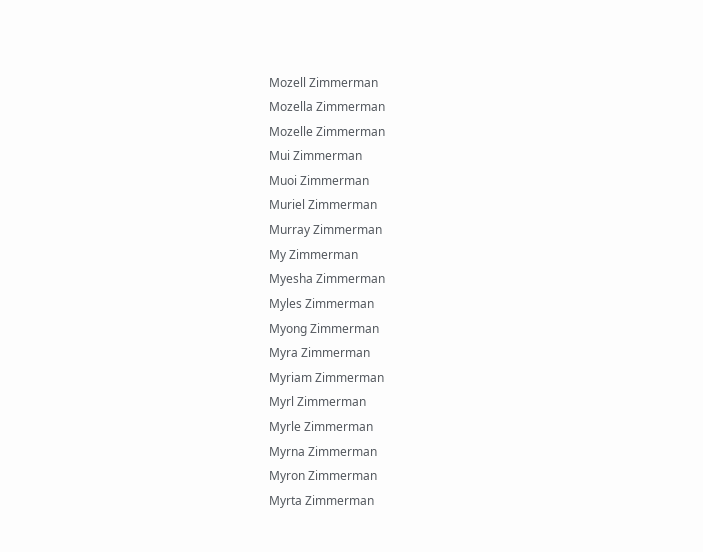Mozell Zimmerman
Mozella Zimmerman
Mozelle Zimmerman
Mui Zimmerman
Muoi Zimmerman
Muriel Zimmerman
Murray Zimmerman
My Zimmerman
Myesha Zimmerman
Myles Zimmerman
Myong Zimmerman
Myra Zimmerman
Myriam Zimmerman
Myrl Zimmerman
Myrle Zimmerman
Myrna Zimmerman
Myron Zimmerman
Myrta Zimmerman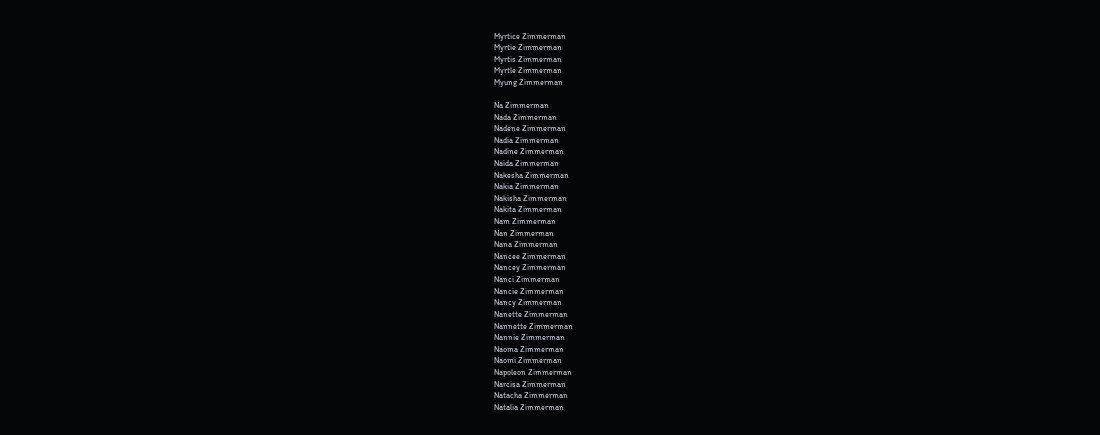Myrtice Zimmerman
Myrtie Zimmerman
Myrtis Zimmerman
Myrtle Zimmerman
Myung Zimmerman

Na Zimmerman
Nada Zimmerman
Nadene Zimmerman
Nadia Zimmerman
Nadine Zimmerman
Naida Zimmerman
Nakesha Zimmerman
Nakia Zimmerman
Nakisha Zimmerman
Nakita Zimmerman
Nam Zimmerman
Nan Zimmerman
Nana Zimmerman
Nancee Zimmerman
Nancey Zimmerman
Nanci Zimmerman
Nancie Zimmerman
Nancy Zimmerman
Nanette Zimmerman
Nannette Zimmerman
Nannie Zimmerman
Naoma Zimmerman
Naomi Zimmerman
Napoleon Zimmerman
Narcisa Zimmerman
Natacha Zimmerman
Natalia Zimmerman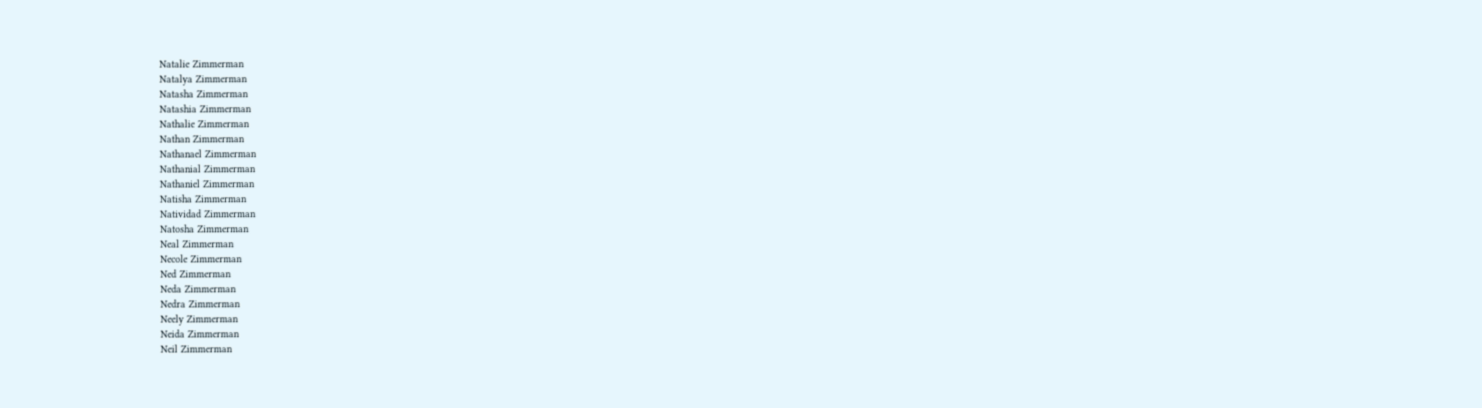Natalie Zimmerman
Natalya Zimmerman
Natasha Zimmerman
Natashia Zimmerman
Nathalie Zimmerman
Nathan Zimmerman
Nathanael Zimmerman
Nathanial Zimmerman
Nathaniel Zimmerman
Natisha Zimmerman
Natividad Zimmerman
Natosha Zimmerman
Neal Zimmerman
Necole Zimmerman
Ned Zimmerman
Neda Zimmerman
Nedra Zimmerman
Neely Zimmerman
Neida Zimmerman
Neil Zimmerman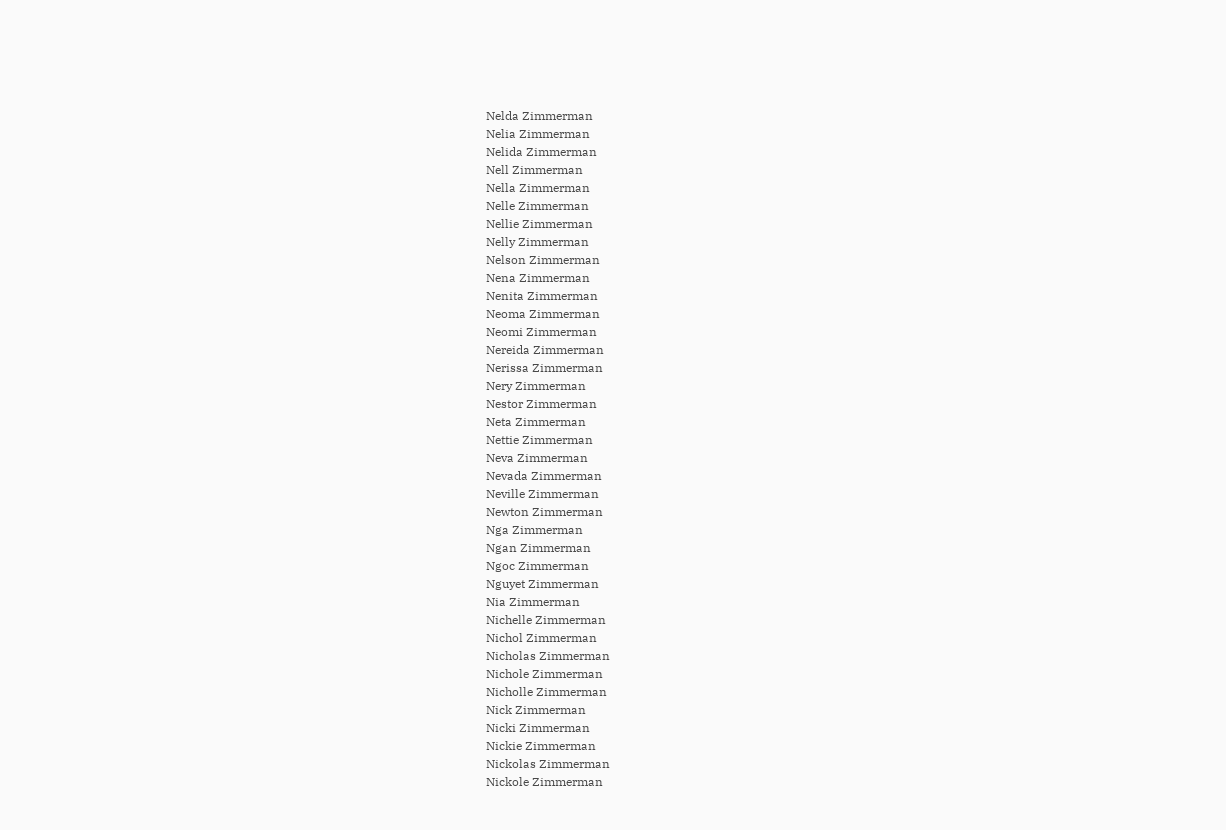Nelda Zimmerman
Nelia Zimmerman
Nelida Zimmerman
Nell Zimmerman
Nella Zimmerman
Nelle Zimmerman
Nellie Zimmerman
Nelly Zimmerman
Nelson Zimmerman
Nena Zimmerman
Nenita Zimmerman
Neoma Zimmerman
Neomi Zimmerman
Nereida Zimmerman
Nerissa Zimmerman
Nery Zimmerman
Nestor Zimmerman
Neta Zimmerman
Nettie Zimmerman
Neva Zimmerman
Nevada Zimmerman
Neville Zimmerman
Newton Zimmerman
Nga Zimmerman
Ngan Zimmerman
Ngoc Zimmerman
Nguyet Zimmerman
Nia Zimmerman
Nichelle Zimmerman
Nichol Zimmerman
Nicholas Zimmerman
Nichole Zimmerman
Nicholle Zimmerman
Nick Zimmerman
Nicki Zimmerman
Nickie Zimmerman
Nickolas Zimmerman
Nickole Zimmerman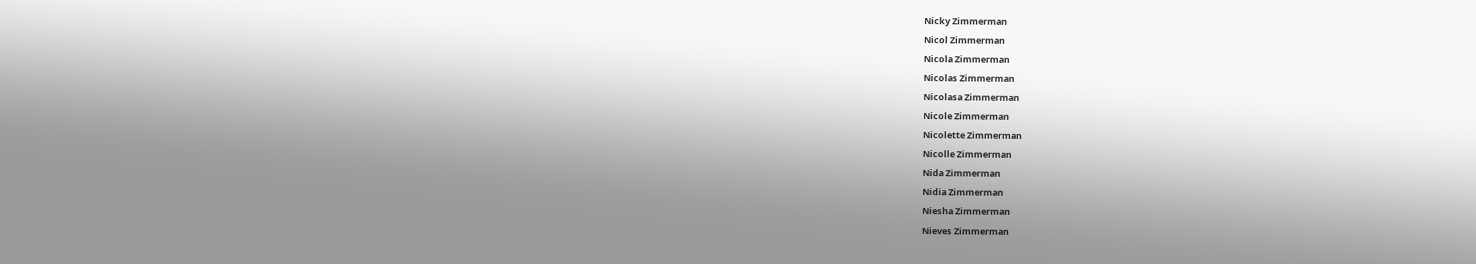Nicky Zimmerman
Nicol Zimmerman
Nicola Zimmerman
Nicolas Zimmerman
Nicolasa Zimmerman
Nicole Zimmerman
Nicolette Zimmerman
Nicolle Zimmerman
Nida Zimmerman
Nidia Zimmerman
Niesha Zimmerman
Nieves Zimmerman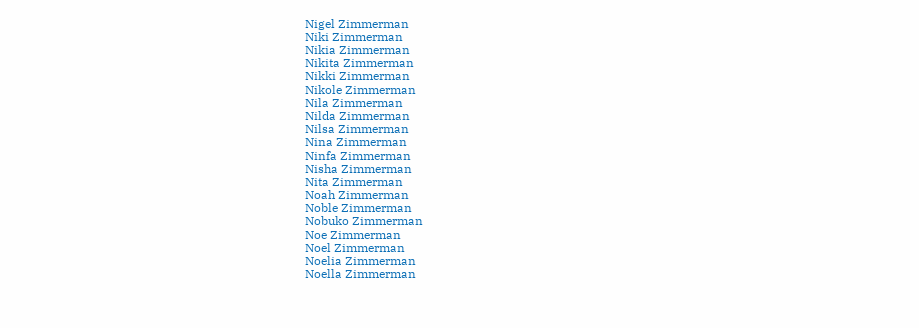Nigel Zimmerman
Niki Zimmerman
Nikia Zimmerman
Nikita Zimmerman
Nikki Zimmerman
Nikole Zimmerman
Nila Zimmerman
Nilda Zimmerman
Nilsa Zimmerman
Nina Zimmerman
Ninfa Zimmerman
Nisha Zimmerman
Nita Zimmerman
Noah Zimmerman
Noble Zimmerman
Nobuko Zimmerman
Noe Zimmerman
Noel Zimmerman
Noelia Zimmerman
Noella Zimmerman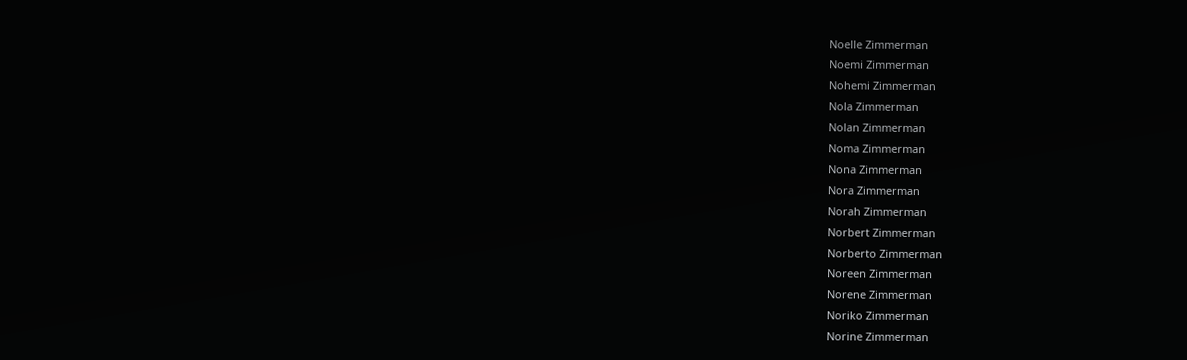Noelle Zimmerman
Noemi Zimmerman
Nohemi Zimmerman
Nola Zimmerman
Nolan Zimmerman
Noma Zimmerman
Nona Zimmerman
Nora Zimmerman
Norah Zimmerman
Norbert Zimmerman
Norberto Zimmerman
Noreen Zimmerman
Norene Zimmerman
Noriko Zimmerman
Norine Zimmerman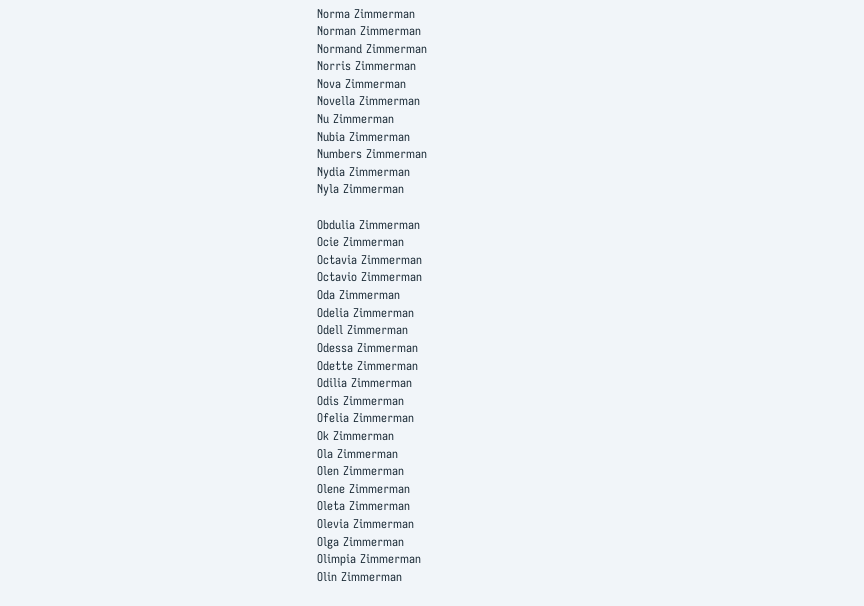Norma Zimmerman
Norman Zimmerman
Normand Zimmerman
Norris Zimmerman
Nova Zimmerman
Novella Zimmerman
Nu Zimmerman
Nubia Zimmerman
Numbers Zimmerman
Nydia Zimmerman
Nyla Zimmerman

Obdulia Zimmerman
Ocie Zimmerman
Octavia Zimmerman
Octavio Zimmerman
Oda Zimmerman
Odelia Zimmerman
Odell Zimmerman
Odessa Zimmerman
Odette Zimmerman
Odilia Zimmerman
Odis Zimmerman
Ofelia Zimmerman
Ok Zimmerman
Ola Zimmerman
Olen Zimmerman
Olene Zimmerman
Oleta Zimmerman
Olevia Zimmerman
Olga Zimmerman
Olimpia Zimmerman
Olin Zimmerman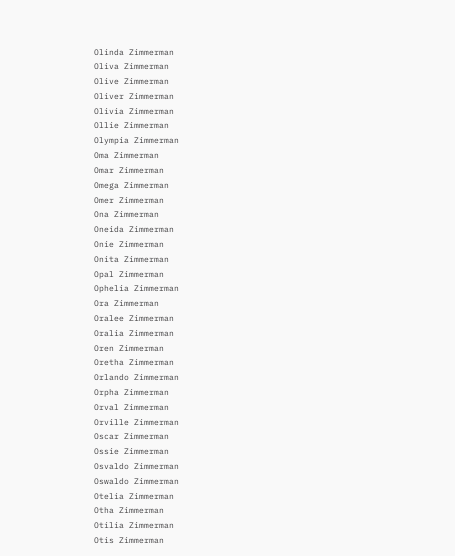Olinda Zimmerman
Oliva Zimmerman
Olive Zimmerman
Oliver Zimmerman
Olivia Zimmerman
Ollie Zimmerman
Olympia Zimmerman
Oma Zimmerman
Omar Zimmerman
Omega Zimmerman
Omer Zimmerman
Ona Zimmerman
Oneida Zimmerman
Onie Zimmerman
Onita Zimmerman
Opal Zimmerman
Ophelia Zimmerman
Ora Zimmerman
Oralee Zimmerman
Oralia Zimmerman
Oren Zimmerman
Oretha Zimmerman
Orlando Zimmerman
Orpha Zimmerman
Orval Zimmerman
Orville Zimmerman
Oscar Zimmerman
Ossie Zimmerman
Osvaldo Zimmerman
Oswaldo Zimmerman
Otelia Zimmerman
Otha Zimmerman
Otilia Zimmerman
Otis Zimmerman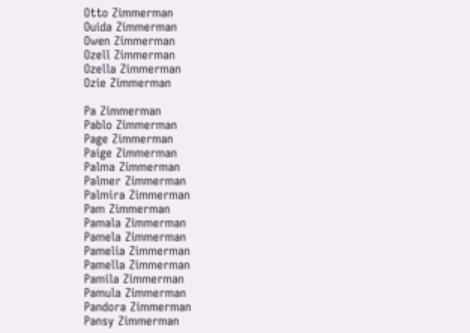Otto Zimmerman
Ouida Zimmerman
Owen Zimmerman
Ozell Zimmerman
Ozella Zimmerman
Ozie Zimmerman

Pa Zimmerman
Pablo Zimmerman
Page Zimmerman
Paige Zimmerman
Palma Zimmerman
Palmer Zimmerman
Palmira Zimmerman
Pam Zimmerman
Pamala Zimmerman
Pamela Zimmerman
Pamelia Zimmerman
Pamella Zimmerman
Pamila Zimmerman
Pamula Zimmerman
Pandora Zimmerman
Pansy Zimmerman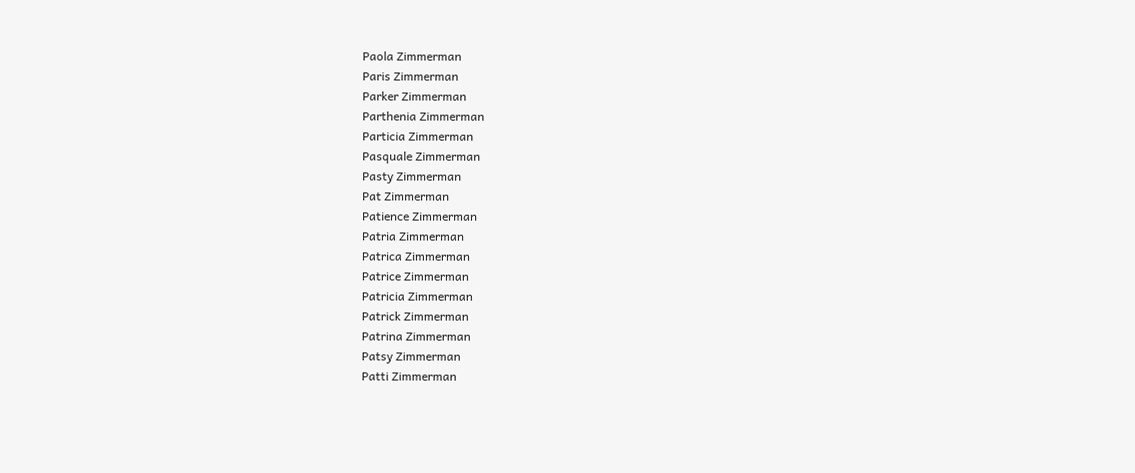Paola Zimmerman
Paris Zimmerman
Parker Zimmerman
Parthenia Zimmerman
Particia Zimmerman
Pasquale Zimmerman
Pasty Zimmerman
Pat Zimmerman
Patience Zimmerman
Patria Zimmerman
Patrica Zimmerman
Patrice Zimmerman
Patricia Zimmerman
Patrick Zimmerman
Patrina Zimmerman
Patsy Zimmerman
Patti Zimmerman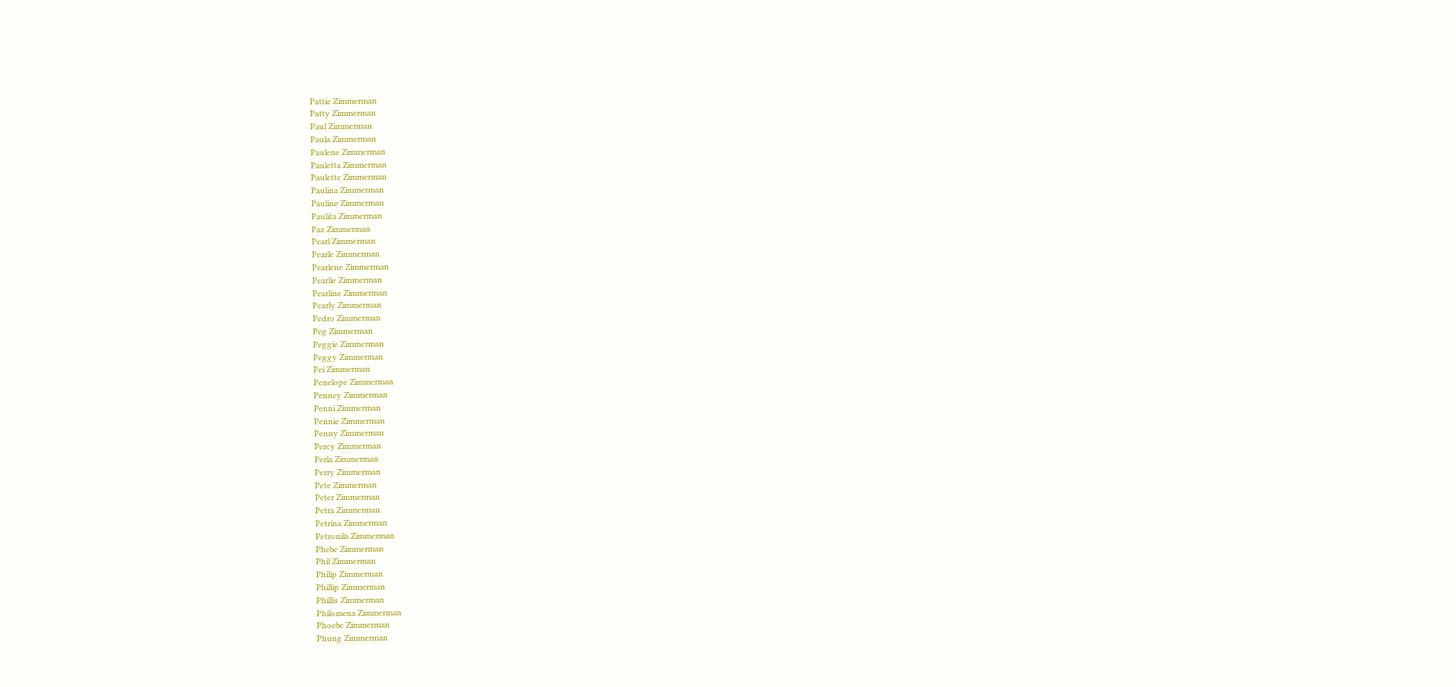Pattie Zimmerman
Patty Zimmerman
Paul Zimmerman
Paula Zimmerman
Paulene Zimmerman
Pauletta Zimmerman
Paulette Zimmerman
Paulina Zimmerman
Pauline Zimmerman
Paulita Zimmerman
Paz Zimmerman
Pearl Zimmerman
Pearle Zimmerman
Pearlene Zimmerman
Pearlie Zimmerman
Pearline Zimmerman
Pearly Zimmerman
Pedro Zimmerman
Peg Zimmerman
Peggie Zimmerman
Peggy Zimmerman
Pei Zimmerman
Penelope Zimmerman
Penney Zimmerman
Penni Zimmerman
Pennie Zimmerman
Penny Zimmerman
Percy Zimmerman
Perla Zimmerman
Perry Zimmerman
Pete Zimmerman
Peter Zimmerman
Petra Zimmerman
Petrina Zimmerman
Petronila Zimmerman
Phebe Zimmerman
Phil Zimmerman
Philip Zimmerman
Phillip Zimmerman
Phillis Zimmerman
Philomena Zimmerman
Phoebe Zimmerman
Phung Zimmerman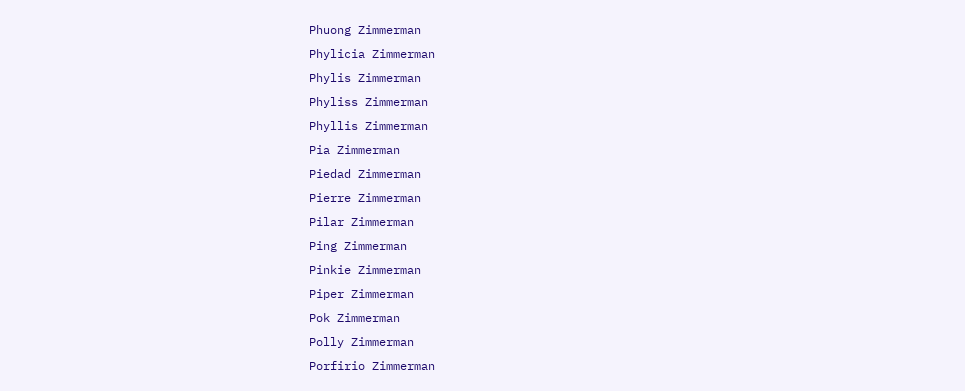Phuong Zimmerman
Phylicia Zimmerman
Phylis Zimmerman
Phyliss Zimmerman
Phyllis Zimmerman
Pia Zimmerman
Piedad Zimmerman
Pierre Zimmerman
Pilar Zimmerman
Ping Zimmerman
Pinkie Zimmerman
Piper Zimmerman
Pok Zimmerman
Polly Zimmerman
Porfirio Zimmerman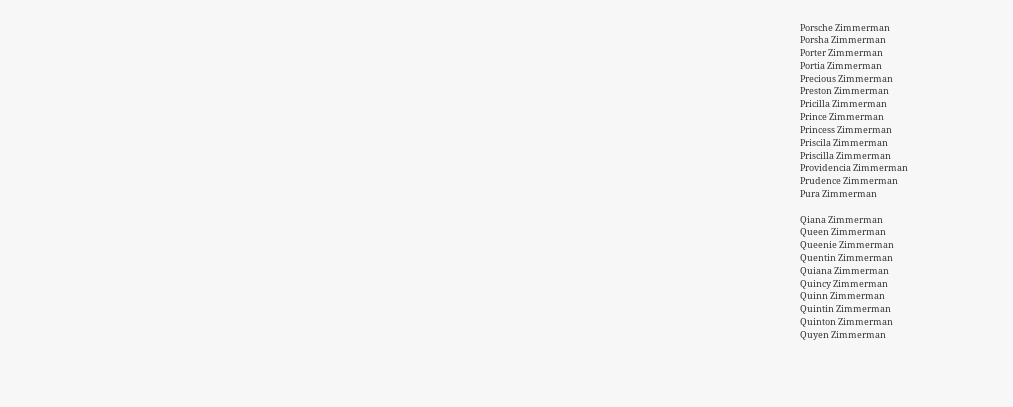Porsche Zimmerman
Porsha Zimmerman
Porter Zimmerman
Portia Zimmerman
Precious Zimmerman
Preston Zimmerman
Pricilla Zimmerman
Prince Zimmerman
Princess Zimmerman
Priscila Zimmerman
Priscilla Zimmerman
Providencia Zimmerman
Prudence Zimmerman
Pura Zimmerman

Qiana Zimmerman
Queen Zimmerman
Queenie Zimmerman
Quentin Zimmerman
Quiana Zimmerman
Quincy Zimmerman
Quinn Zimmerman
Quintin Zimmerman
Quinton Zimmerman
Quyen Zimmerman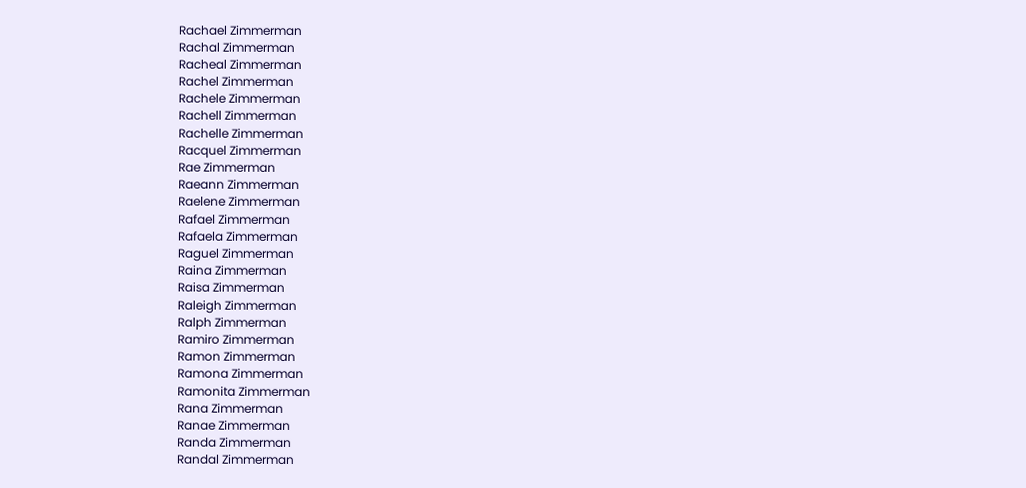Rachael Zimmerman
Rachal Zimmerman
Racheal Zimmerman
Rachel Zimmerman
Rachele Zimmerman
Rachell Zimmerman
Rachelle Zimmerman
Racquel Zimmerman
Rae Zimmerman
Raeann Zimmerman
Raelene Zimmerman
Rafael Zimmerman
Rafaela Zimmerman
Raguel Zimmerman
Raina Zimmerman
Raisa Zimmerman
Raleigh Zimmerman
Ralph Zimmerman
Ramiro Zimmerman
Ramon Zimmerman
Ramona Zimmerman
Ramonita Zimmerman
Rana Zimmerman
Ranae Zimmerman
Randa Zimmerman
Randal Zimmerman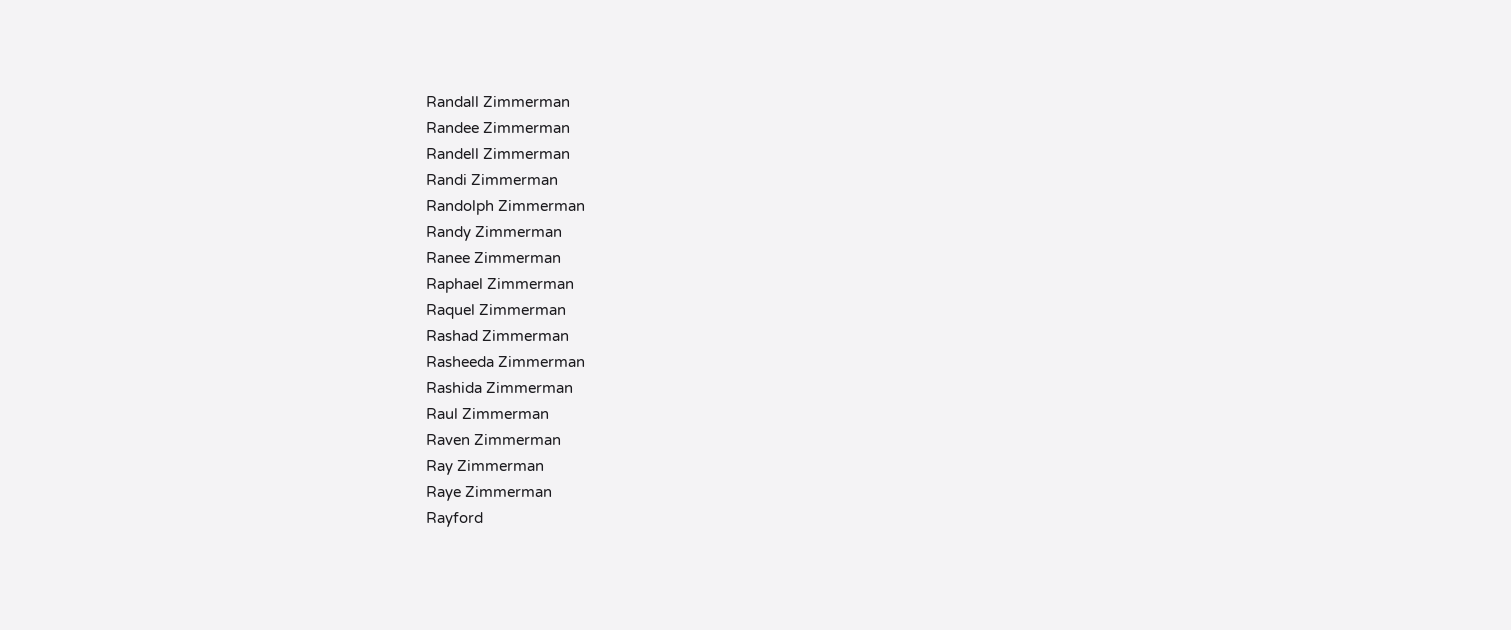Randall Zimmerman
Randee Zimmerman
Randell Zimmerman
Randi Zimmerman
Randolph Zimmerman
Randy Zimmerman
Ranee Zimmerman
Raphael Zimmerman
Raquel Zimmerman
Rashad Zimmerman
Rasheeda Zimmerman
Rashida Zimmerman
Raul Zimmerman
Raven Zimmerman
Ray Zimmerman
Raye Zimmerman
Rayford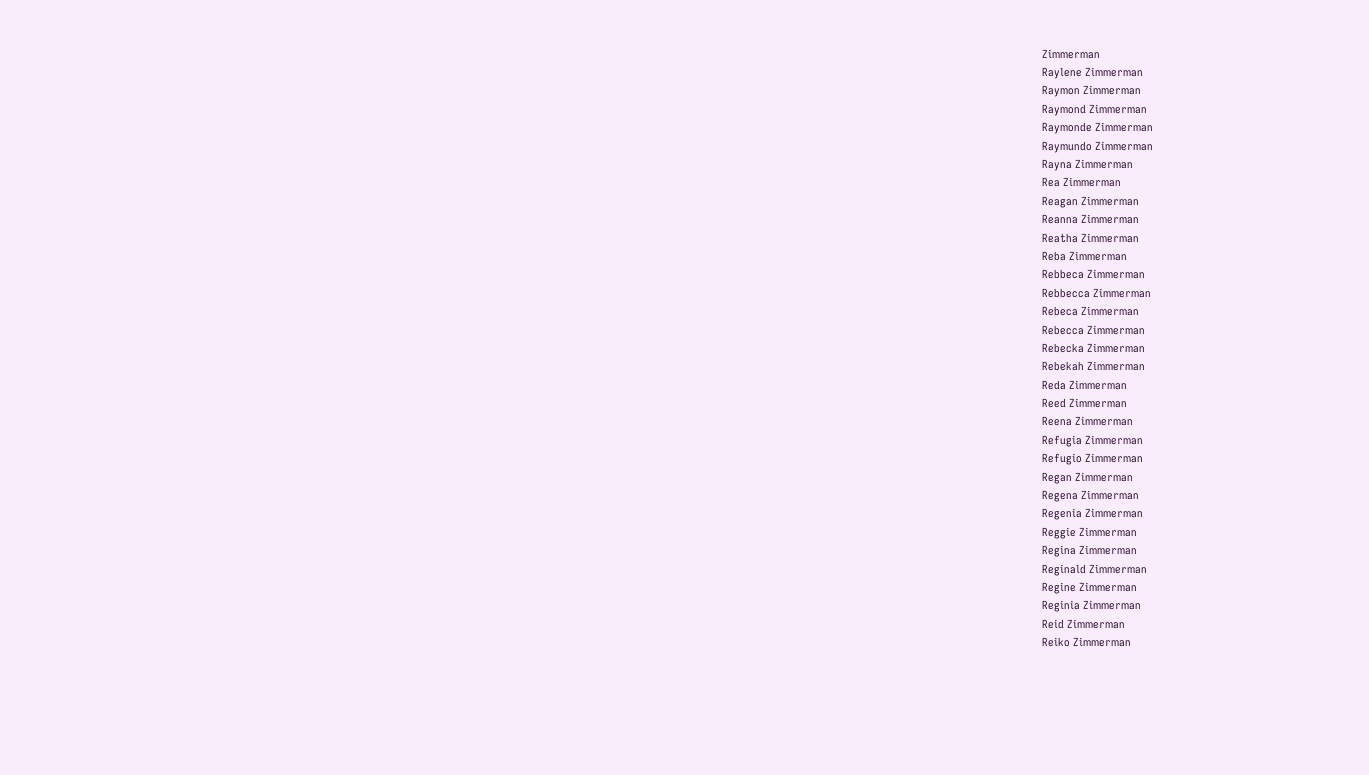Zimmerman
Raylene Zimmerman
Raymon Zimmerman
Raymond Zimmerman
Raymonde Zimmerman
Raymundo Zimmerman
Rayna Zimmerman
Rea Zimmerman
Reagan Zimmerman
Reanna Zimmerman
Reatha Zimmerman
Reba Zimmerman
Rebbeca Zimmerman
Rebbecca Zimmerman
Rebeca Zimmerman
Rebecca Zimmerman
Rebecka Zimmerman
Rebekah Zimmerman
Reda Zimmerman
Reed Zimmerman
Reena Zimmerman
Refugia Zimmerman
Refugio Zimmerman
Regan Zimmerman
Regena Zimmerman
Regenia Zimmerman
Reggie Zimmerman
Regina Zimmerman
Reginald Zimmerman
Regine Zimmerman
Reginia Zimmerman
Reid Zimmerman
Reiko Zimmerman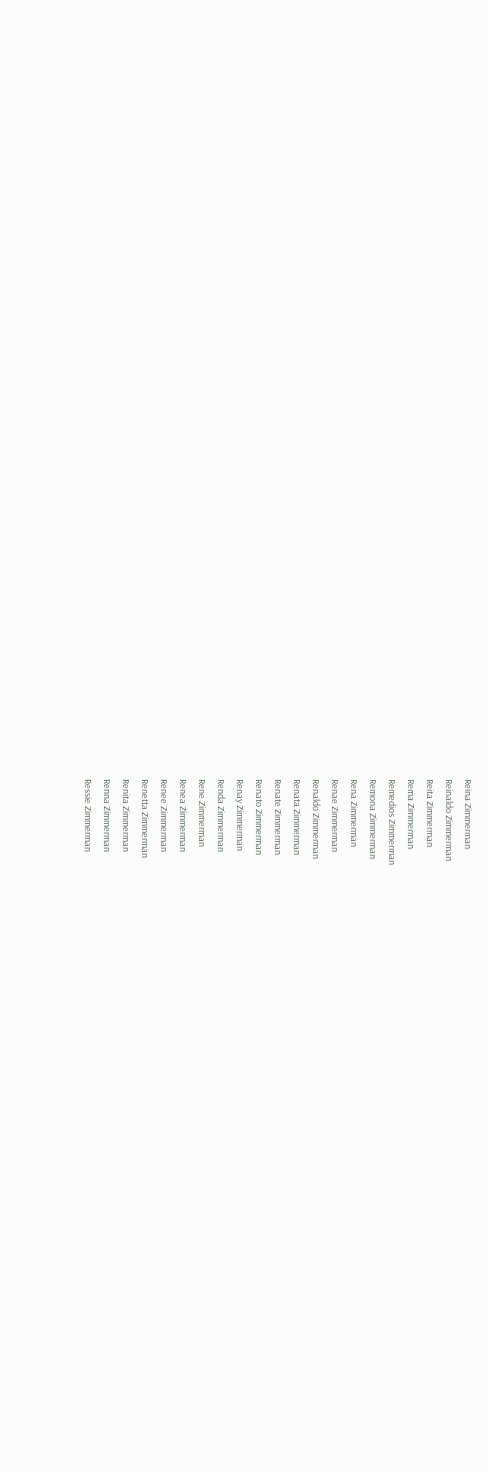Reina Zimmerman
Reinaldo Zimmerman
Reita Zimmerman
Rema Zimmerman
Remedios Zimmerman
Remona Zimmerman
Rena Zimmerman
Renae Zimmerman
Renaldo Zimmerman
Renata Zimmerman
Renate Zimmerman
Renato Zimmerman
Renay Zimmerman
Renda Zimmerman
Rene Zimmerman
Renea Zimmerman
Renee Zimmerman
Renetta Zimmerman
Renita Zimmerman
Renna Zimmerman
Ressie Zimmerman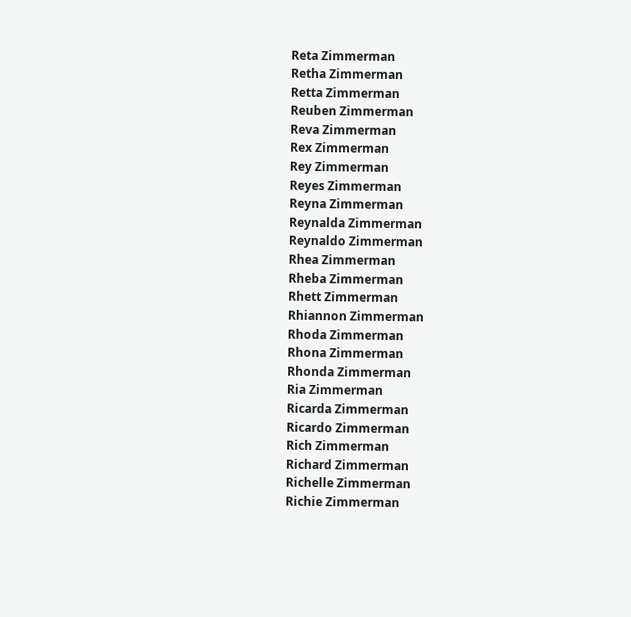Reta Zimmerman
Retha Zimmerman
Retta Zimmerman
Reuben Zimmerman
Reva Zimmerman
Rex Zimmerman
Rey Zimmerman
Reyes Zimmerman
Reyna Zimmerman
Reynalda Zimmerman
Reynaldo Zimmerman
Rhea Zimmerman
Rheba Zimmerman
Rhett Zimmerman
Rhiannon Zimmerman
Rhoda Zimmerman
Rhona Zimmerman
Rhonda Zimmerman
Ria Zimmerman
Ricarda Zimmerman
Ricardo Zimmerman
Rich Zimmerman
Richard Zimmerman
Richelle Zimmerman
Richie Zimmerman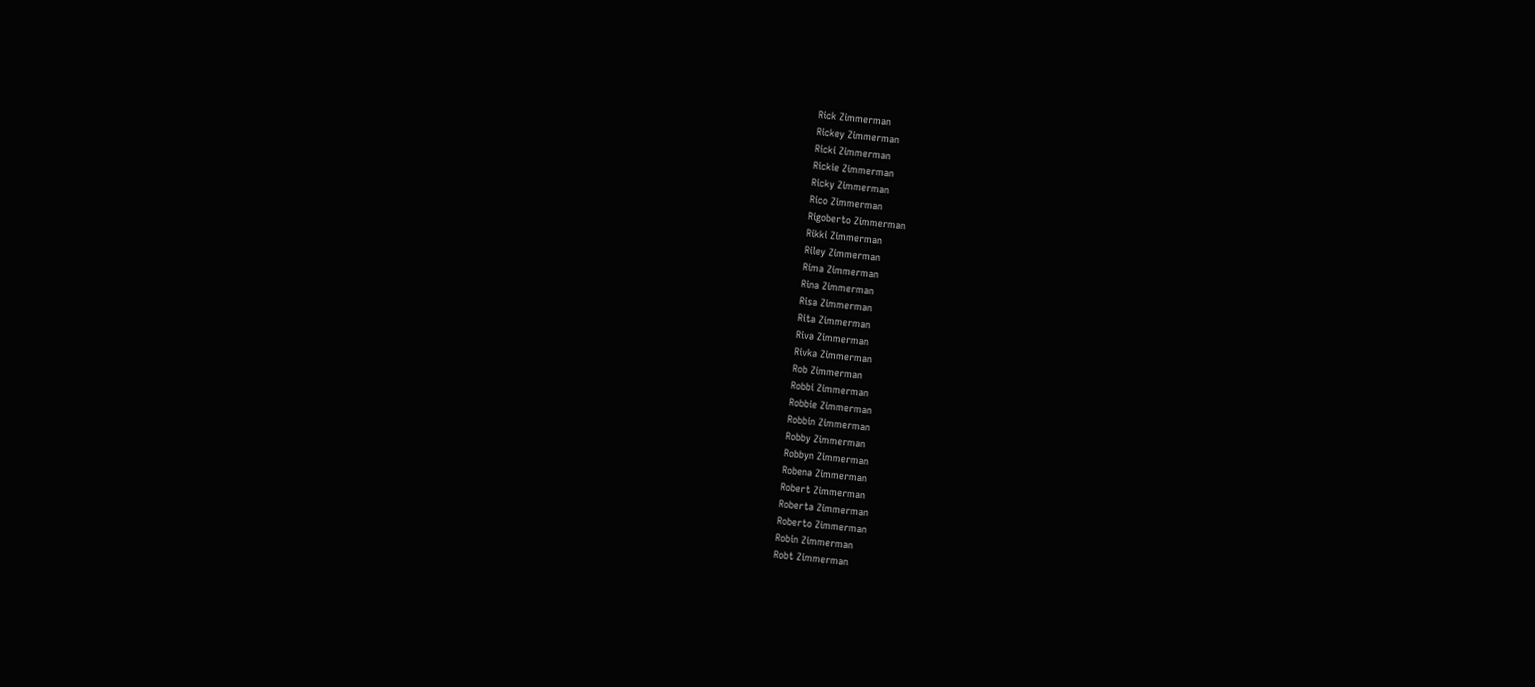Rick Zimmerman
Rickey Zimmerman
Ricki Zimmerman
Rickie Zimmerman
Ricky Zimmerman
Rico Zimmerman
Rigoberto Zimmerman
Rikki Zimmerman
Riley Zimmerman
Rima Zimmerman
Rina Zimmerman
Risa Zimmerman
Rita Zimmerman
Riva Zimmerman
Rivka Zimmerman
Rob Zimmerman
Robbi Zimmerman
Robbie Zimmerman
Robbin Zimmerman
Robby Zimmerman
Robbyn Zimmerman
Robena Zimmerman
Robert Zimmerman
Roberta Zimmerman
Roberto Zimmerman
Robin Zimmerman
Robt Zimmerman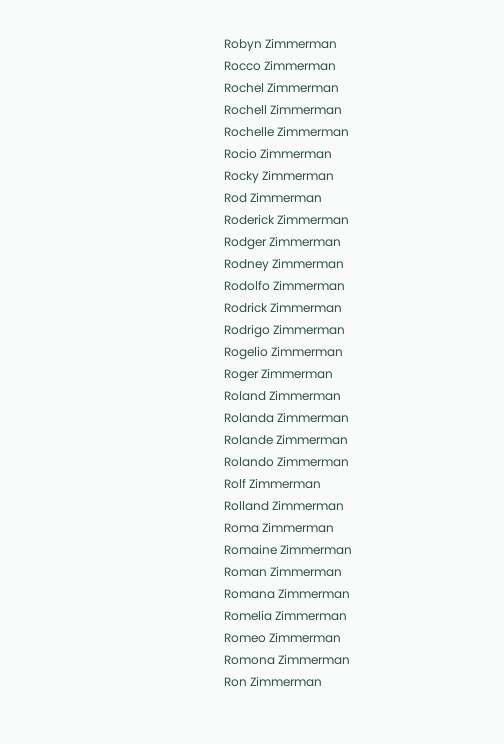Robyn Zimmerman
Rocco Zimmerman
Rochel Zimmerman
Rochell Zimmerman
Rochelle Zimmerman
Rocio Zimmerman
Rocky Zimmerman
Rod Zimmerman
Roderick Zimmerman
Rodger Zimmerman
Rodney Zimmerman
Rodolfo Zimmerman
Rodrick Zimmerman
Rodrigo Zimmerman
Rogelio Zimmerman
Roger Zimmerman
Roland Zimmerman
Rolanda Zimmerman
Rolande Zimmerman
Rolando Zimmerman
Rolf Zimmerman
Rolland Zimmerman
Roma Zimmerman
Romaine Zimmerman
Roman Zimmerman
Romana Zimmerman
Romelia Zimmerman
Romeo Zimmerman
Romona Zimmerman
Ron Zimmerman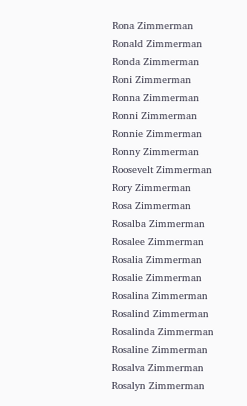Rona Zimmerman
Ronald Zimmerman
Ronda Zimmerman
Roni Zimmerman
Ronna Zimmerman
Ronni Zimmerman
Ronnie Zimmerman
Ronny Zimmerman
Roosevelt Zimmerman
Rory Zimmerman
Rosa Zimmerman
Rosalba Zimmerman
Rosalee Zimmerman
Rosalia Zimmerman
Rosalie Zimmerman
Rosalina Zimmerman
Rosalind Zimmerman
Rosalinda Zimmerman
Rosaline Zimmerman
Rosalva Zimmerman
Rosalyn Zimmerman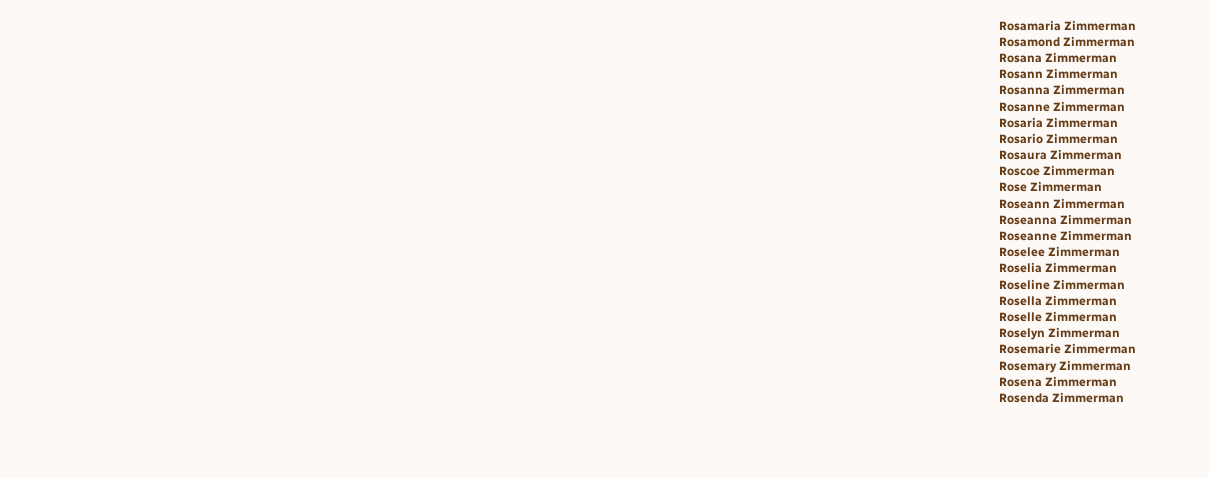Rosamaria Zimmerman
Rosamond Zimmerman
Rosana Zimmerman
Rosann Zimmerman
Rosanna Zimmerman
Rosanne Zimmerman
Rosaria Zimmerman
Rosario Zimmerman
Rosaura Zimmerman
Roscoe Zimmerman
Rose Zimmerman
Roseann Zimmerman
Roseanna Zimmerman
Roseanne Zimmerman
Roselee Zimmerman
Roselia Zimmerman
Roseline Zimmerman
Rosella Zimmerman
Roselle Zimmerman
Roselyn Zimmerman
Rosemarie Zimmerman
Rosemary Zimmerman
Rosena Zimmerman
Rosenda Zimmerman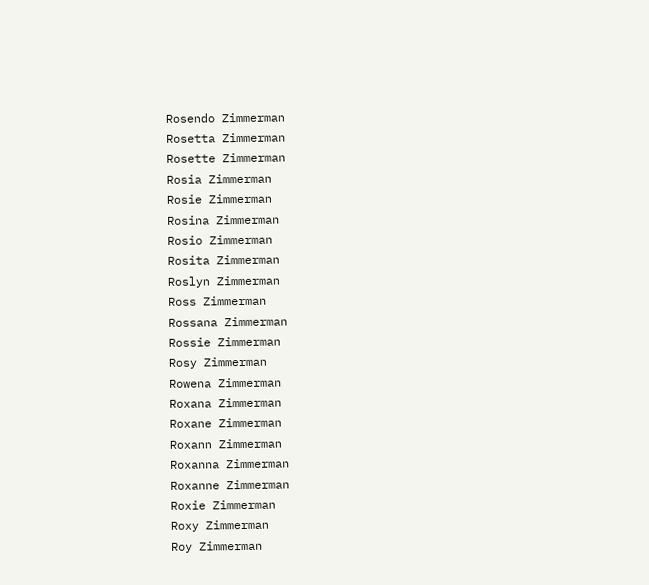Rosendo Zimmerman
Rosetta Zimmerman
Rosette Zimmerman
Rosia Zimmerman
Rosie Zimmerman
Rosina Zimmerman
Rosio Zimmerman
Rosita Zimmerman
Roslyn Zimmerman
Ross Zimmerman
Rossana Zimmerman
Rossie Zimmerman
Rosy Zimmerman
Rowena Zimmerman
Roxana Zimmerman
Roxane Zimmerman
Roxann Zimmerman
Roxanna Zimmerman
Roxanne Zimmerman
Roxie Zimmerman
Roxy Zimmerman
Roy Zimmerman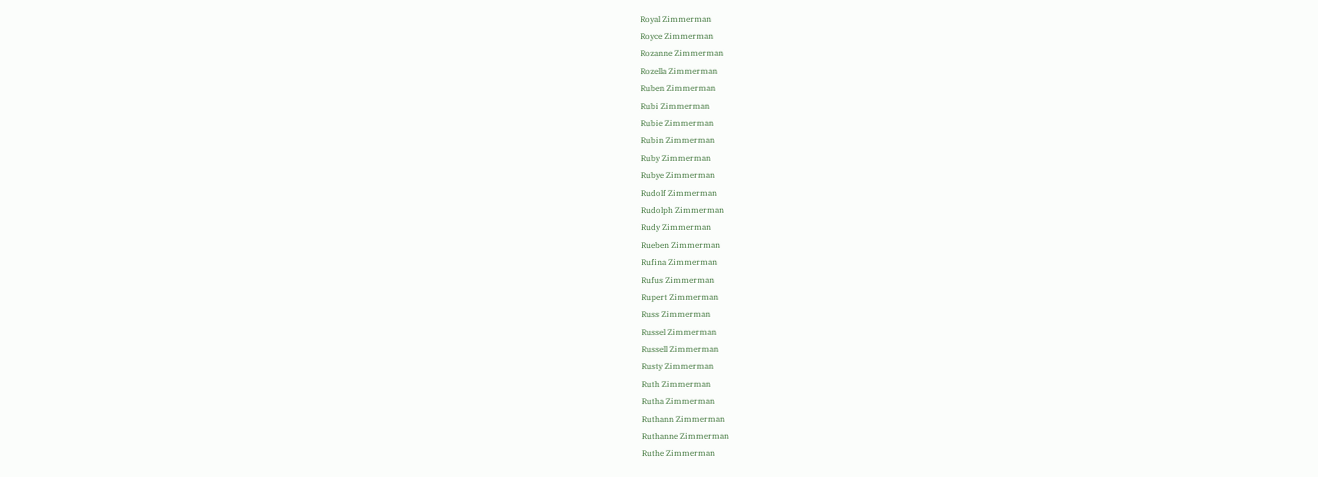Royal Zimmerman
Royce Zimmerman
Rozanne Zimmerman
Rozella Zimmerman
Ruben Zimmerman
Rubi Zimmerman
Rubie Zimmerman
Rubin Zimmerman
Ruby Zimmerman
Rubye Zimmerman
Rudolf Zimmerman
Rudolph Zimmerman
Rudy Zimmerman
Rueben Zimmerman
Rufina Zimmerman
Rufus Zimmerman
Rupert Zimmerman
Russ Zimmerman
Russel Zimmerman
Russell Zimmerman
Rusty Zimmerman
Ruth Zimmerman
Rutha Zimmerman
Ruthann Zimmerman
Ruthanne Zimmerman
Ruthe Zimmerman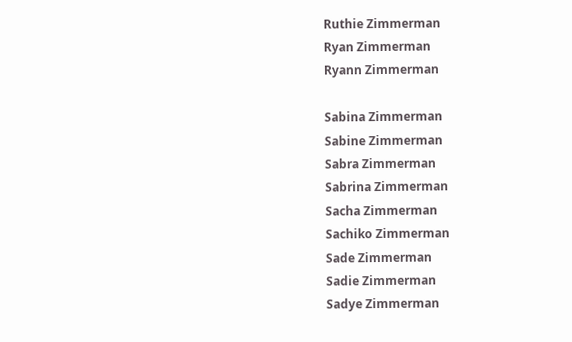Ruthie Zimmerman
Ryan Zimmerman
Ryann Zimmerman

Sabina Zimmerman
Sabine Zimmerman
Sabra Zimmerman
Sabrina Zimmerman
Sacha Zimmerman
Sachiko Zimmerman
Sade Zimmerman
Sadie Zimmerman
Sadye Zimmerman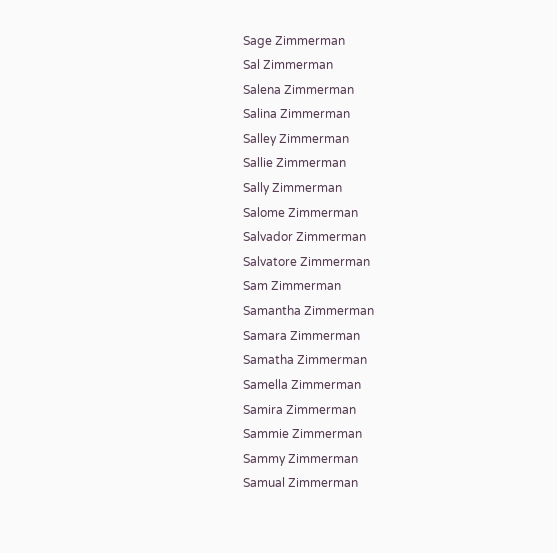Sage Zimmerman
Sal Zimmerman
Salena Zimmerman
Salina Zimmerman
Salley Zimmerman
Sallie Zimmerman
Sally Zimmerman
Salome Zimmerman
Salvador Zimmerman
Salvatore Zimmerman
Sam Zimmerman
Samantha Zimmerman
Samara Zimmerman
Samatha Zimmerman
Samella Zimmerman
Samira Zimmerman
Sammie Zimmerman
Sammy Zimmerman
Samual Zimmerman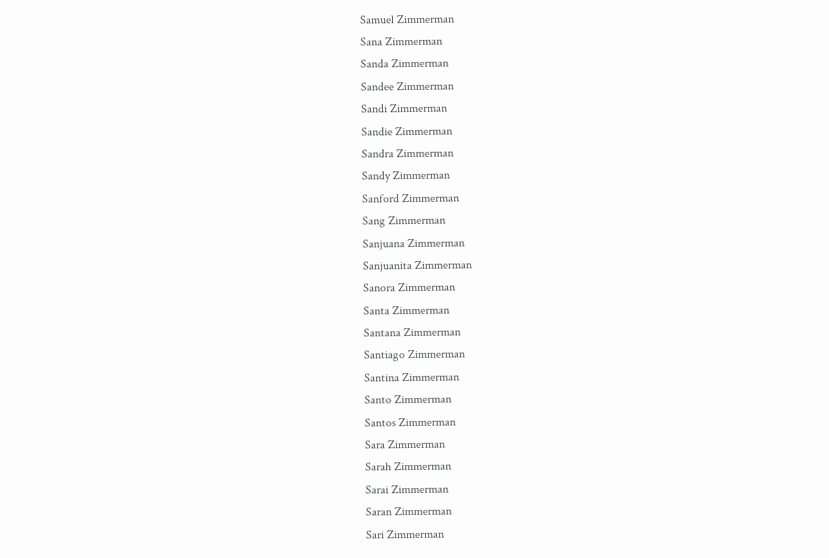Samuel Zimmerman
Sana Zimmerman
Sanda Zimmerman
Sandee Zimmerman
Sandi Zimmerman
Sandie Zimmerman
Sandra Zimmerman
Sandy Zimmerman
Sanford Zimmerman
Sang Zimmerman
Sanjuana Zimmerman
Sanjuanita Zimmerman
Sanora Zimmerman
Santa Zimmerman
Santana Zimmerman
Santiago Zimmerman
Santina Zimmerman
Santo Zimmerman
Santos Zimmerman
Sara Zimmerman
Sarah Zimmerman
Sarai Zimmerman
Saran Zimmerman
Sari Zimmerman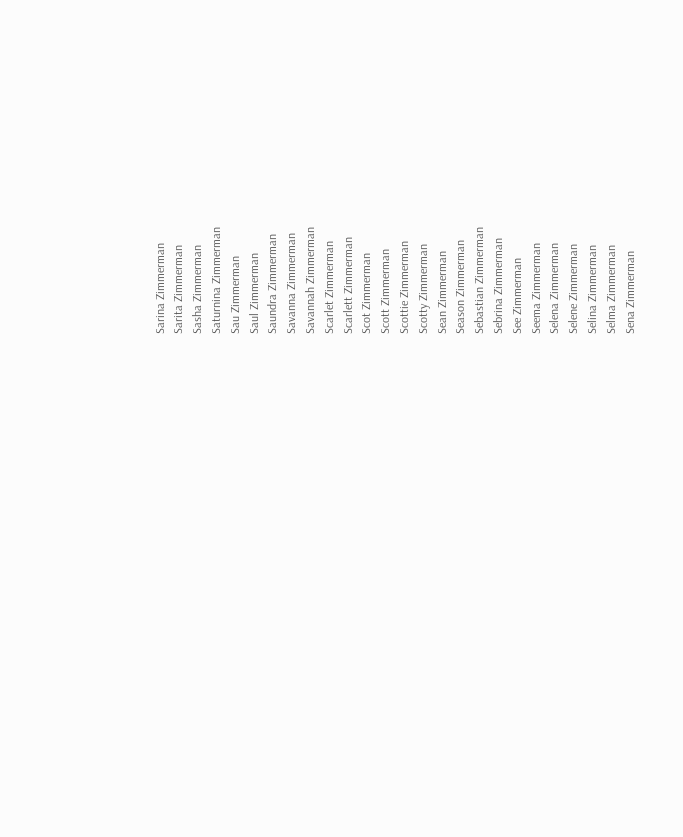Sarina Zimmerman
Sarita Zimmerman
Sasha Zimmerman
Saturnina Zimmerman
Sau Zimmerman
Saul Zimmerman
Saundra Zimmerman
Savanna Zimmerman
Savannah Zimmerman
Scarlet Zimmerman
Scarlett Zimmerman
Scot Zimmerman
Scott Zimmerman
Scottie Zimmerman
Scotty Zimmerman
Sean Zimmerman
Season Zimmerman
Sebastian Zimmerman
Sebrina Zimmerman
See Zimmerman
Seema Zimmerman
Selena Zimmerman
Selene Zimmerman
Selina Zimmerman
Selma Zimmerman
Sena Zimmerman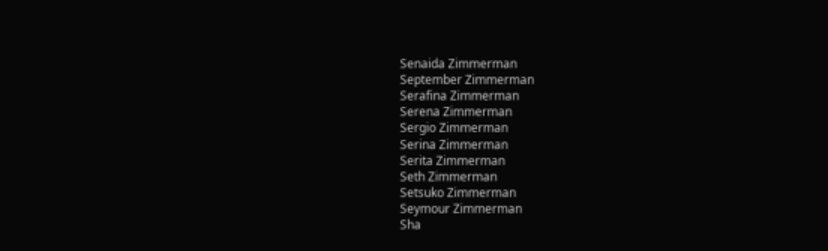Senaida Zimmerman
September Zimmerman
Serafina Zimmerman
Serena Zimmerman
Sergio Zimmerman
Serina Zimmerman
Serita Zimmerman
Seth Zimmerman
Setsuko Zimmerman
Seymour Zimmerman
Sha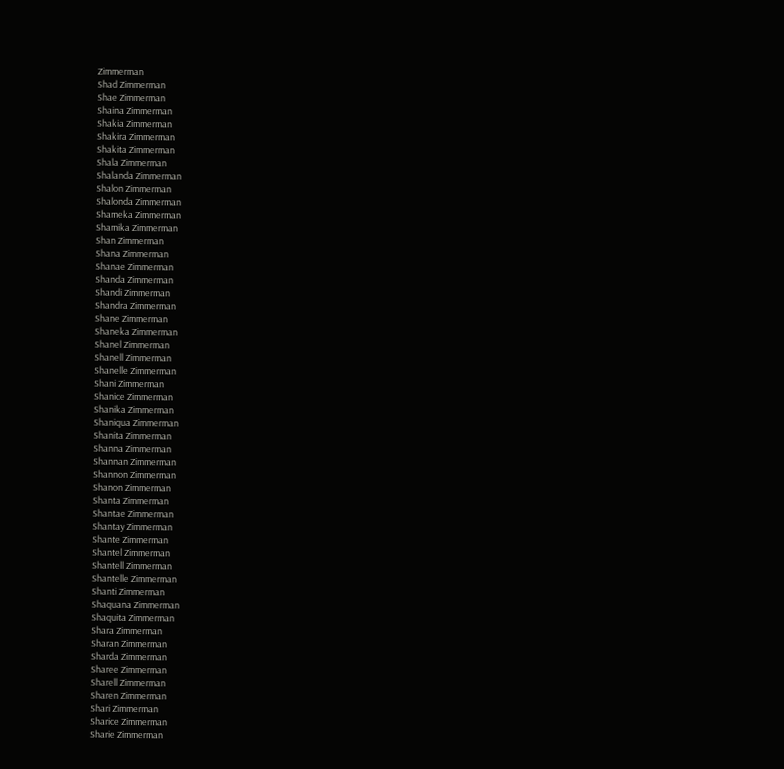Zimmerman
Shad Zimmerman
Shae Zimmerman
Shaina Zimmerman
Shakia Zimmerman
Shakira Zimmerman
Shakita Zimmerman
Shala Zimmerman
Shalanda Zimmerman
Shalon Zimmerman
Shalonda Zimmerman
Shameka Zimmerman
Shamika Zimmerman
Shan Zimmerman
Shana Zimmerman
Shanae Zimmerman
Shanda Zimmerman
Shandi Zimmerman
Shandra Zimmerman
Shane Zimmerman
Shaneka Zimmerman
Shanel Zimmerman
Shanell Zimmerman
Shanelle Zimmerman
Shani Zimmerman
Shanice Zimmerman
Shanika Zimmerman
Shaniqua Zimmerman
Shanita Zimmerman
Shanna Zimmerman
Shannan Zimmerman
Shannon Zimmerman
Shanon Zimmerman
Shanta Zimmerman
Shantae Zimmerman
Shantay Zimmerman
Shante Zimmerman
Shantel Zimmerman
Shantell Zimmerman
Shantelle Zimmerman
Shanti Zimmerman
Shaquana Zimmerman
Shaquita Zimmerman
Shara Zimmerman
Sharan Zimmerman
Sharda Zimmerman
Sharee Zimmerman
Sharell Zimmerman
Sharen Zimmerman
Shari Zimmerman
Sharice Zimmerman
Sharie Zimmerman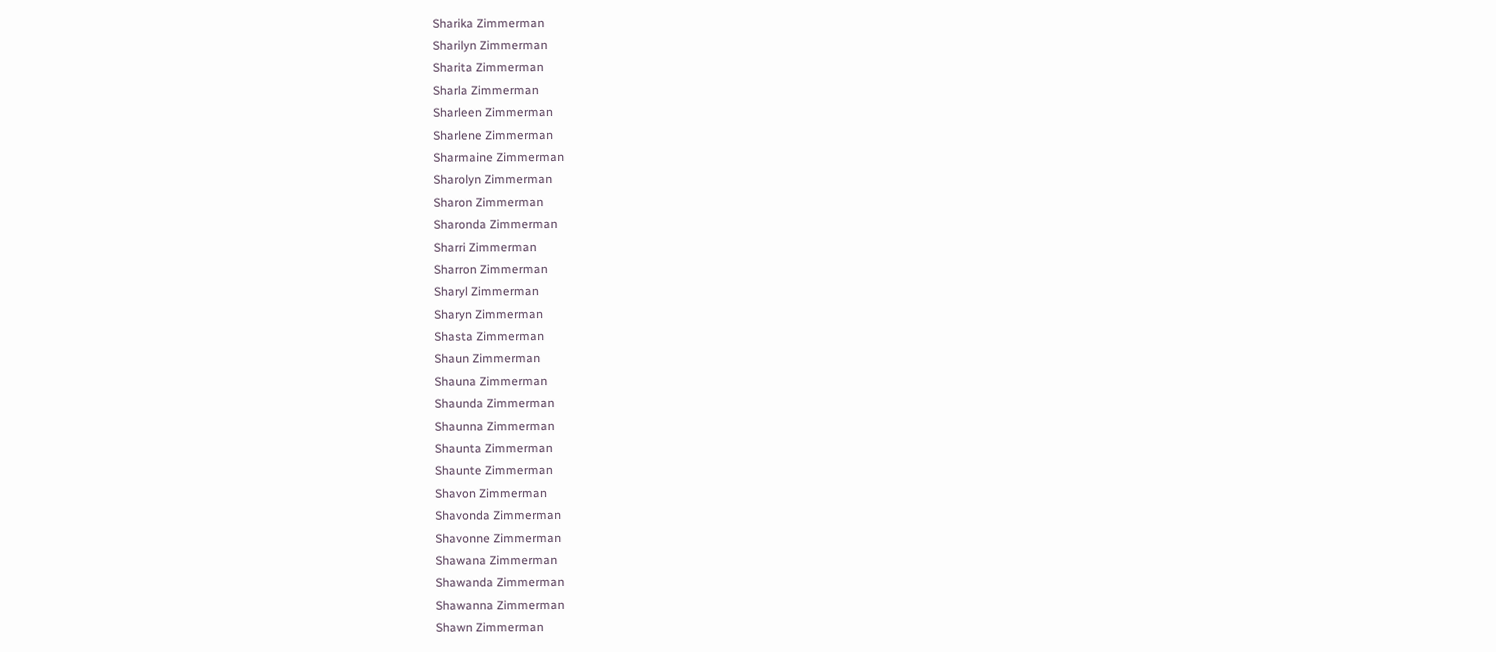Sharika Zimmerman
Sharilyn Zimmerman
Sharita Zimmerman
Sharla Zimmerman
Sharleen Zimmerman
Sharlene Zimmerman
Sharmaine Zimmerman
Sharolyn Zimmerman
Sharon Zimmerman
Sharonda Zimmerman
Sharri Zimmerman
Sharron Zimmerman
Sharyl Zimmerman
Sharyn Zimmerman
Shasta Zimmerman
Shaun Zimmerman
Shauna Zimmerman
Shaunda Zimmerman
Shaunna Zimmerman
Shaunta Zimmerman
Shaunte Zimmerman
Shavon Zimmerman
Shavonda Zimmerman
Shavonne Zimmerman
Shawana Zimmerman
Shawanda Zimmerman
Shawanna Zimmerman
Shawn Zimmerman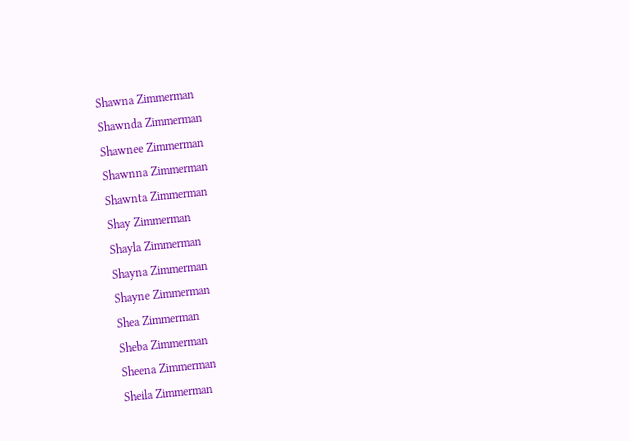Shawna Zimmerman
Shawnda Zimmerman
Shawnee Zimmerman
Shawnna Zimmerman
Shawnta Zimmerman
Shay Zimmerman
Shayla Zimmerman
Shayna Zimmerman
Shayne Zimmerman
Shea Zimmerman
Sheba Zimmerman
Sheena Zimmerman
Sheila Zimmerman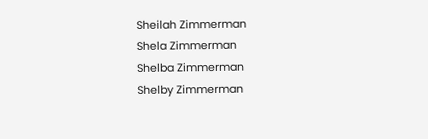Sheilah Zimmerman
Shela Zimmerman
Shelba Zimmerman
Shelby Zimmerman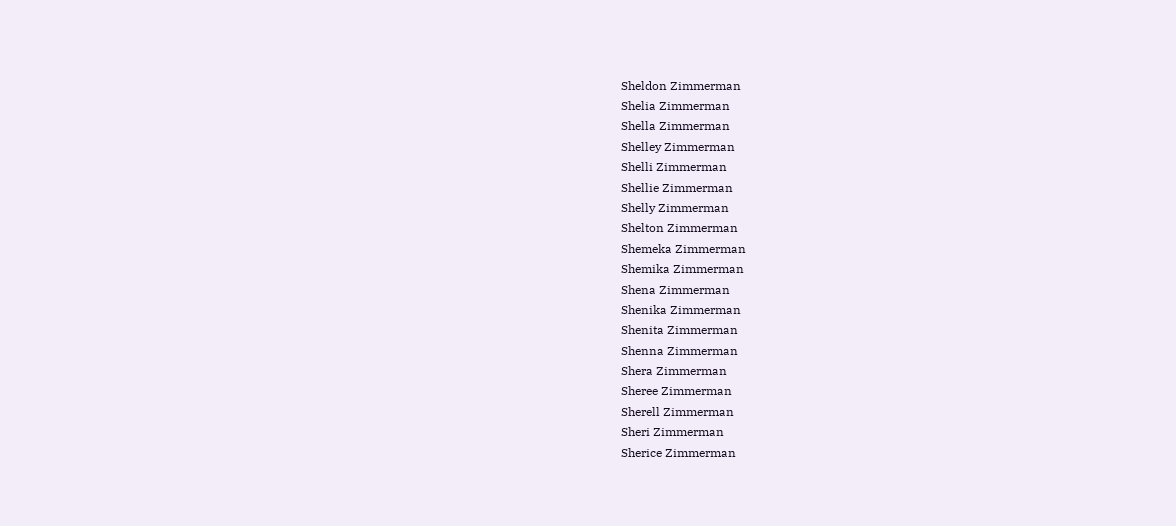Sheldon Zimmerman
Shelia Zimmerman
Shella Zimmerman
Shelley Zimmerman
Shelli Zimmerman
Shellie Zimmerman
Shelly Zimmerman
Shelton Zimmerman
Shemeka Zimmerman
Shemika Zimmerman
Shena Zimmerman
Shenika Zimmerman
Shenita Zimmerman
Shenna Zimmerman
Shera Zimmerman
Sheree Zimmerman
Sherell Zimmerman
Sheri Zimmerman
Sherice Zimmerman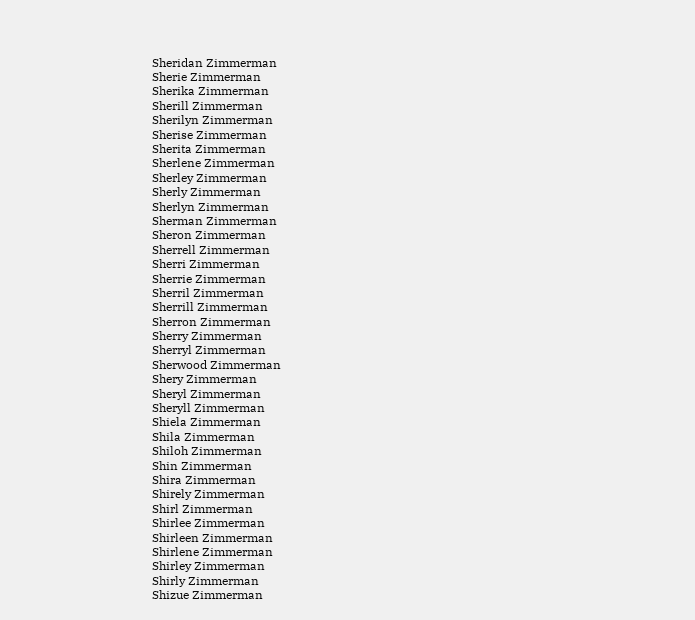Sheridan Zimmerman
Sherie Zimmerman
Sherika Zimmerman
Sherill Zimmerman
Sherilyn Zimmerman
Sherise Zimmerman
Sherita Zimmerman
Sherlene Zimmerman
Sherley Zimmerman
Sherly Zimmerman
Sherlyn Zimmerman
Sherman Zimmerman
Sheron Zimmerman
Sherrell Zimmerman
Sherri Zimmerman
Sherrie Zimmerman
Sherril Zimmerman
Sherrill Zimmerman
Sherron Zimmerman
Sherry Zimmerman
Sherryl Zimmerman
Sherwood Zimmerman
Shery Zimmerman
Sheryl Zimmerman
Sheryll Zimmerman
Shiela Zimmerman
Shila Zimmerman
Shiloh Zimmerman
Shin Zimmerman
Shira Zimmerman
Shirely Zimmerman
Shirl Zimmerman
Shirlee Zimmerman
Shirleen Zimmerman
Shirlene Zimmerman
Shirley Zimmerman
Shirly Zimmerman
Shizue Zimmerman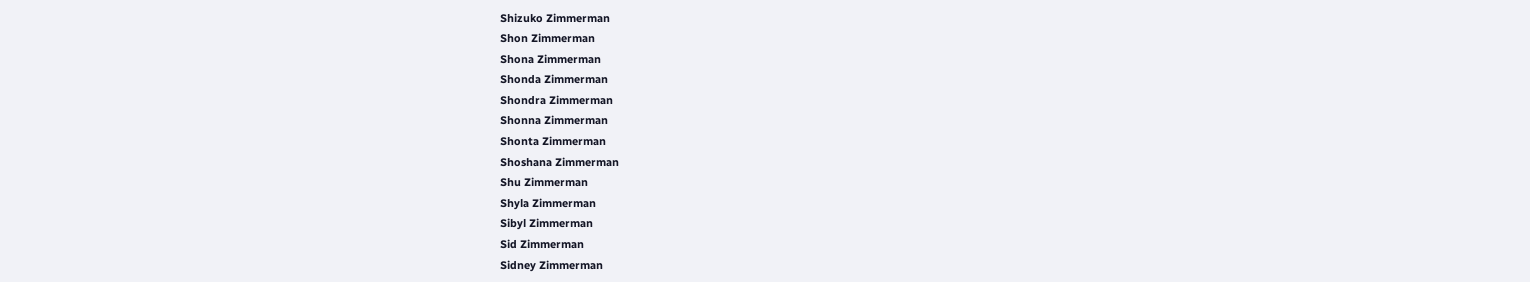Shizuko Zimmerman
Shon Zimmerman
Shona Zimmerman
Shonda Zimmerman
Shondra Zimmerman
Shonna Zimmerman
Shonta Zimmerman
Shoshana Zimmerman
Shu Zimmerman
Shyla Zimmerman
Sibyl Zimmerman
Sid Zimmerman
Sidney Zimmerman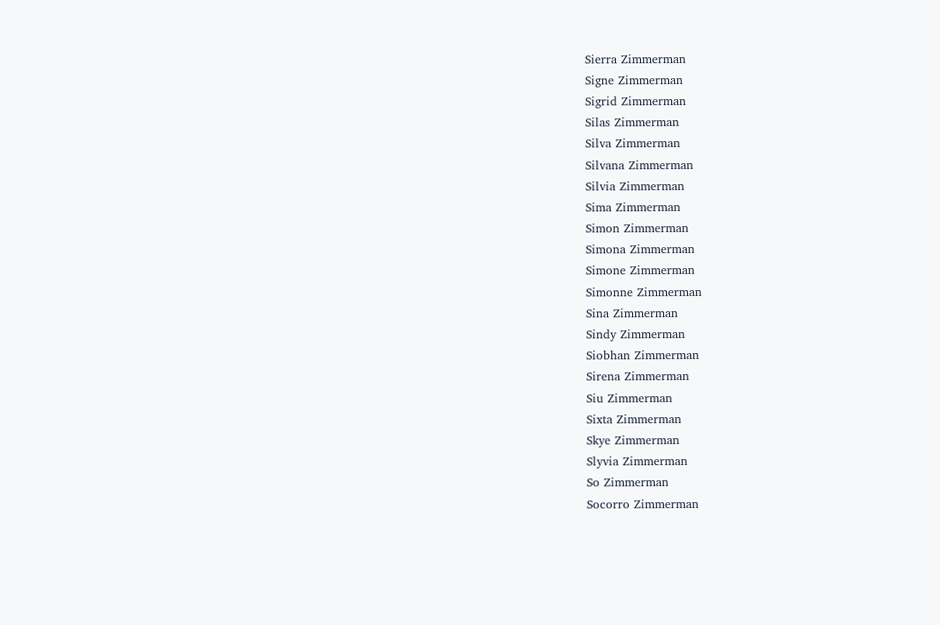Sierra Zimmerman
Signe Zimmerman
Sigrid Zimmerman
Silas Zimmerman
Silva Zimmerman
Silvana Zimmerman
Silvia Zimmerman
Sima Zimmerman
Simon Zimmerman
Simona Zimmerman
Simone Zimmerman
Simonne Zimmerman
Sina Zimmerman
Sindy Zimmerman
Siobhan Zimmerman
Sirena Zimmerman
Siu Zimmerman
Sixta Zimmerman
Skye Zimmerman
Slyvia Zimmerman
So Zimmerman
Socorro Zimmerman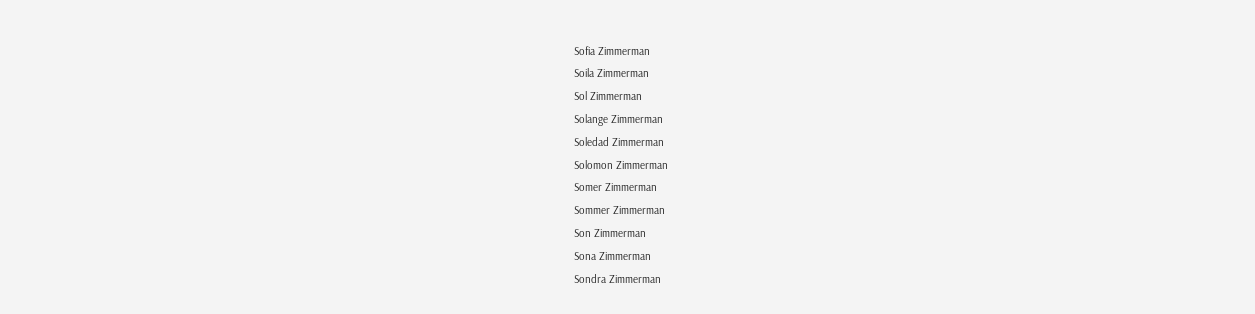Sofia Zimmerman
Soila Zimmerman
Sol Zimmerman
Solange Zimmerman
Soledad Zimmerman
Solomon Zimmerman
Somer Zimmerman
Sommer Zimmerman
Son Zimmerman
Sona Zimmerman
Sondra Zimmerman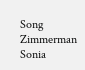Song Zimmerman
Sonia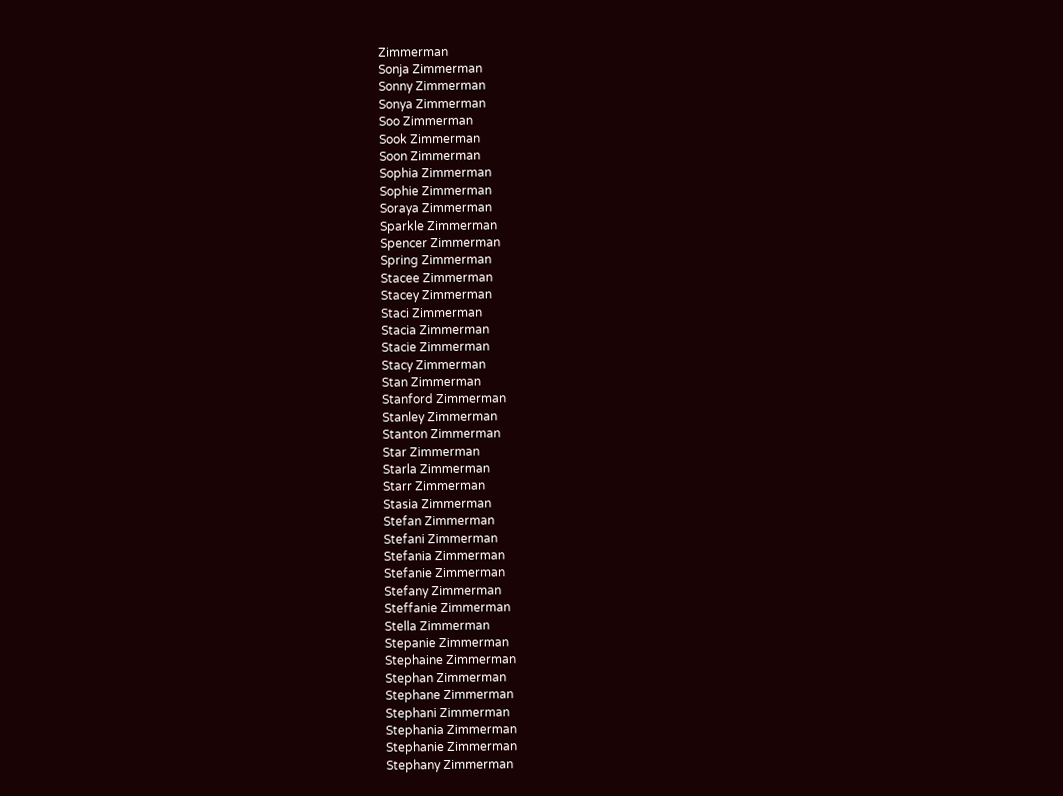Zimmerman
Sonja Zimmerman
Sonny Zimmerman
Sonya Zimmerman
Soo Zimmerman
Sook Zimmerman
Soon Zimmerman
Sophia Zimmerman
Sophie Zimmerman
Soraya Zimmerman
Sparkle Zimmerman
Spencer Zimmerman
Spring Zimmerman
Stacee Zimmerman
Stacey Zimmerman
Staci Zimmerman
Stacia Zimmerman
Stacie Zimmerman
Stacy Zimmerman
Stan Zimmerman
Stanford Zimmerman
Stanley Zimmerman
Stanton Zimmerman
Star Zimmerman
Starla Zimmerman
Starr Zimmerman
Stasia Zimmerman
Stefan Zimmerman
Stefani Zimmerman
Stefania Zimmerman
Stefanie Zimmerman
Stefany Zimmerman
Steffanie Zimmerman
Stella Zimmerman
Stepanie Zimmerman
Stephaine Zimmerman
Stephan Zimmerman
Stephane Zimmerman
Stephani Zimmerman
Stephania Zimmerman
Stephanie Zimmerman
Stephany Zimmerman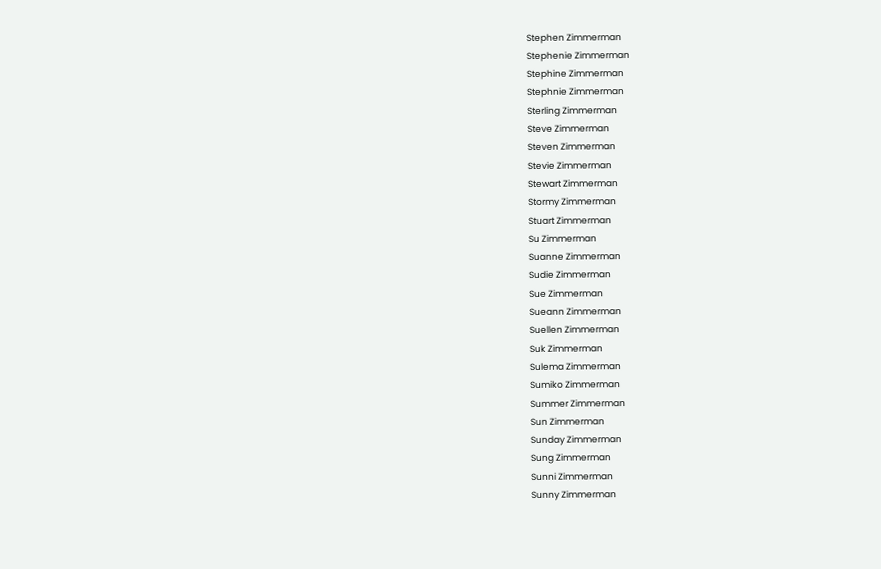Stephen Zimmerman
Stephenie Zimmerman
Stephine Zimmerman
Stephnie Zimmerman
Sterling Zimmerman
Steve Zimmerman
Steven Zimmerman
Stevie Zimmerman
Stewart Zimmerman
Stormy Zimmerman
Stuart Zimmerman
Su Zimmerman
Suanne Zimmerman
Sudie Zimmerman
Sue Zimmerman
Sueann Zimmerman
Suellen Zimmerman
Suk Zimmerman
Sulema Zimmerman
Sumiko Zimmerman
Summer Zimmerman
Sun Zimmerman
Sunday Zimmerman
Sung Zimmerman
Sunni Zimmerman
Sunny Zimmerman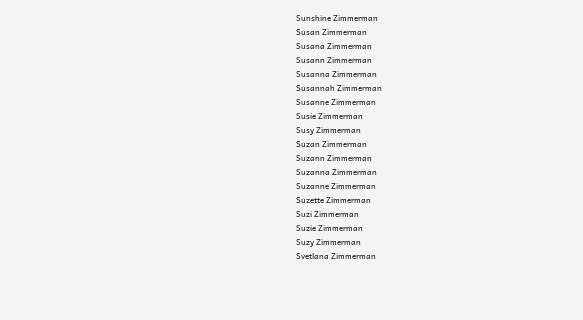Sunshine Zimmerman
Susan Zimmerman
Susana Zimmerman
Susann Zimmerman
Susanna Zimmerman
Susannah Zimmerman
Susanne Zimmerman
Susie Zimmerman
Susy Zimmerman
Suzan Zimmerman
Suzann Zimmerman
Suzanna Zimmerman
Suzanne Zimmerman
Suzette Zimmerman
Suzi Zimmerman
Suzie Zimmerman
Suzy Zimmerman
Svetlana Zimmerman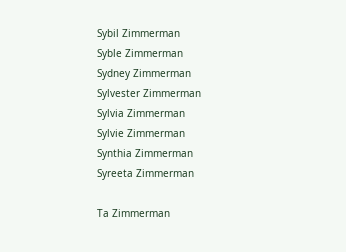Sybil Zimmerman
Syble Zimmerman
Sydney Zimmerman
Sylvester Zimmerman
Sylvia Zimmerman
Sylvie Zimmerman
Synthia Zimmerman
Syreeta Zimmerman

Ta Zimmerman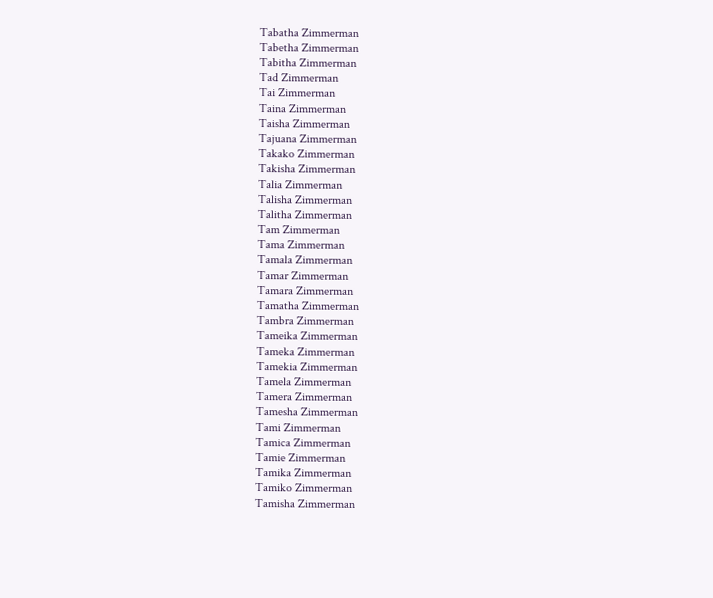Tabatha Zimmerman
Tabetha Zimmerman
Tabitha Zimmerman
Tad Zimmerman
Tai Zimmerman
Taina Zimmerman
Taisha Zimmerman
Tajuana Zimmerman
Takako Zimmerman
Takisha Zimmerman
Talia Zimmerman
Talisha Zimmerman
Talitha Zimmerman
Tam Zimmerman
Tama Zimmerman
Tamala Zimmerman
Tamar Zimmerman
Tamara Zimmerman
Tamatha Zimmerman
Tambra Zimmerman
Tameika Zimmerman
Tameka Zimmerman
Tamekia Zimmerman
Tamela Zimmerman
Tamera Zimmerman
Tamesha Zimmerman
Tami Zimmerman
Tamica Zimmerman
Tamie Zimmerman
Tamika Zimmerman
Tamiko Zimmerman
Tamisha Zimmerman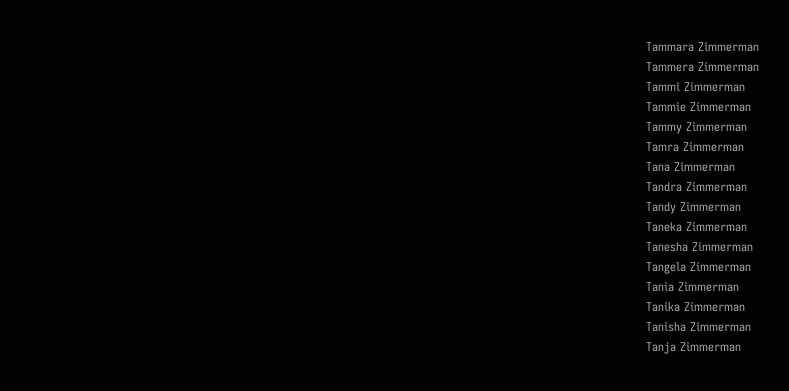Tammara Zimmerman
Tammera Zimmerman
Tammi Zimmerman
Tammie Zimmerman
Tammy Zimmerman
Tamra Zimmerman
Tana Zimmerman
Tandra Zimmerman
Tandy Zimmerman
Taneka Zimmerman
Tanesha Zimmerman
Tangela Zimmerman
Tania Zimmerman
Tanika Zimmerman
Tanisha Zimmerman
Tanja Zimmerman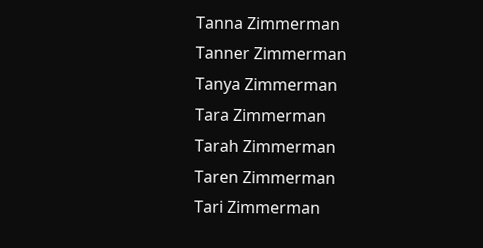Tanna Zimmerman
Tanner Zimmerman
Tanya Zimmerman
Tara Zimmerman
Tarah Zimmerman
Taren Zimmerman
Tari Zimmerman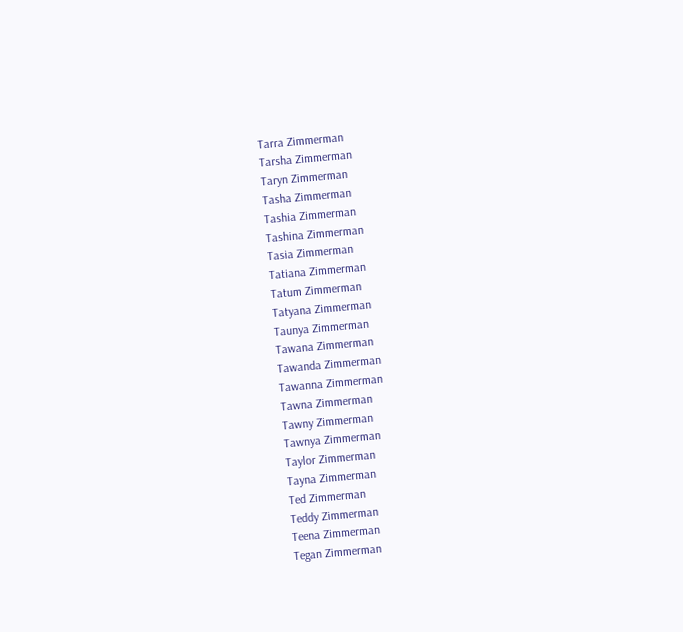Tarra Zimmerman
Tarsha Zimmerman
Taryn Zimmerman
Tasha Zimmerman
Tashia Zimmerman
Tashina Zimmerman
Tasia Zimmerman
Tatiana Zimmerman
Tatum Zimmerman
Tatyana Zimmerman
Taunya Zimmerman
Tawana Zimmerman
Tawanda Zimmerman
Tawanna Zimmerman
Tawna Zimmerman
Tawny Zimmerman
Tawnya Zimmerman
Taylor Zimmerman
Tayna Zimmerman
Ted Zimmerman
Teddy Zimmerman
Teena Zimmerman
Tegan Zimmerman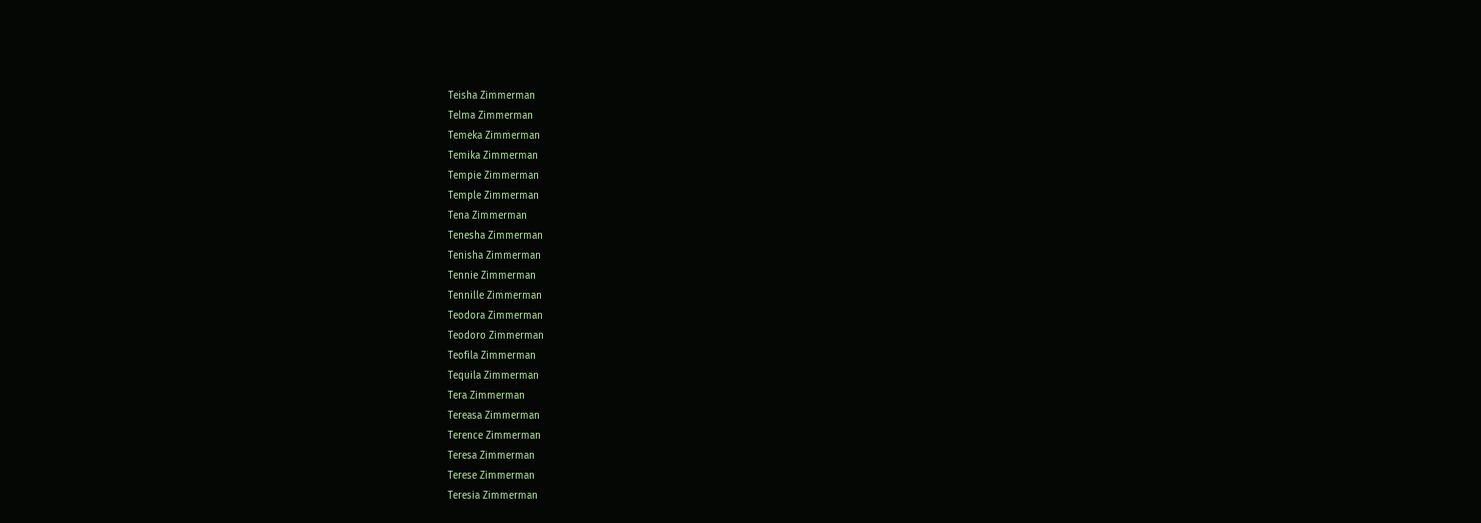Teisha Zimmerman
Telma Zimmerman
Temeka Zimmerman
Temika Zimmerman
Tempie Zimmerman
Temple Zimmerman
Tena Zimmerman
Tenesha Zimmerman
Tenisha Zimmerman
Tennie Zimmerman
Tennille Zimmerman
Teodora Zimmerman
Teodoro Zimmerman
Teofila Zimmerman
Tequila Zimmerman
Tera Zimmerman
Tereasa Zimmerman
Terence Zimmerman
Teresa Zimmerman
Terese Zimmerman
Teresia Zimmerman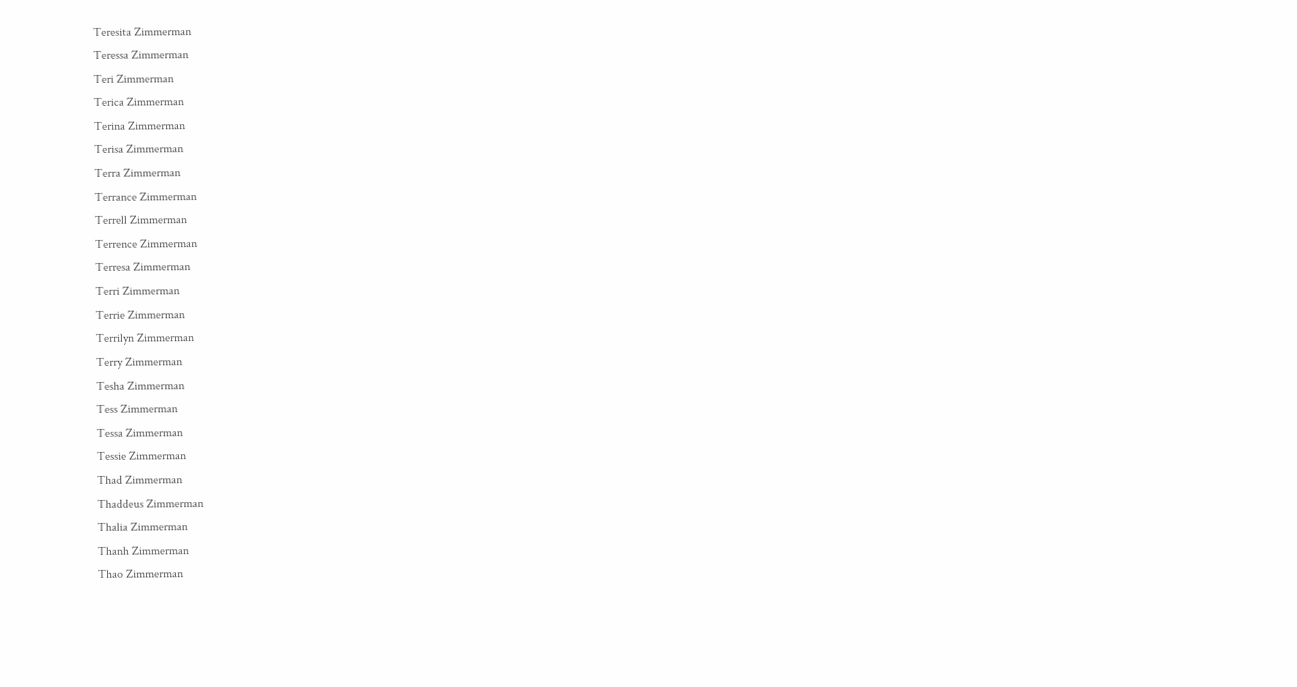Teresita Zimmerman
Teressa Zimmerman
Teri Zimmerman
Terica Zimmerman
Terina Zimmerman
Terisa Zimmerman
Terra Zimmerman
Terrance Zimmerman
Terrell Zimmerman
Terrence Zimmerman
Terresa Zimmerman
Terri Zimmerman
Terrie Zimmerman
Terrilyn Zimmerman
Terry Zimmerman
Tesha Zimmerman
Tess Zimmerman
Tessa Zimmerman
Tessie Zimmerman
Thad Zimmerman
Thaddeus Zimmerman
Thalia Zimmerman
Thanh Zimmerman
Thao Zimmerman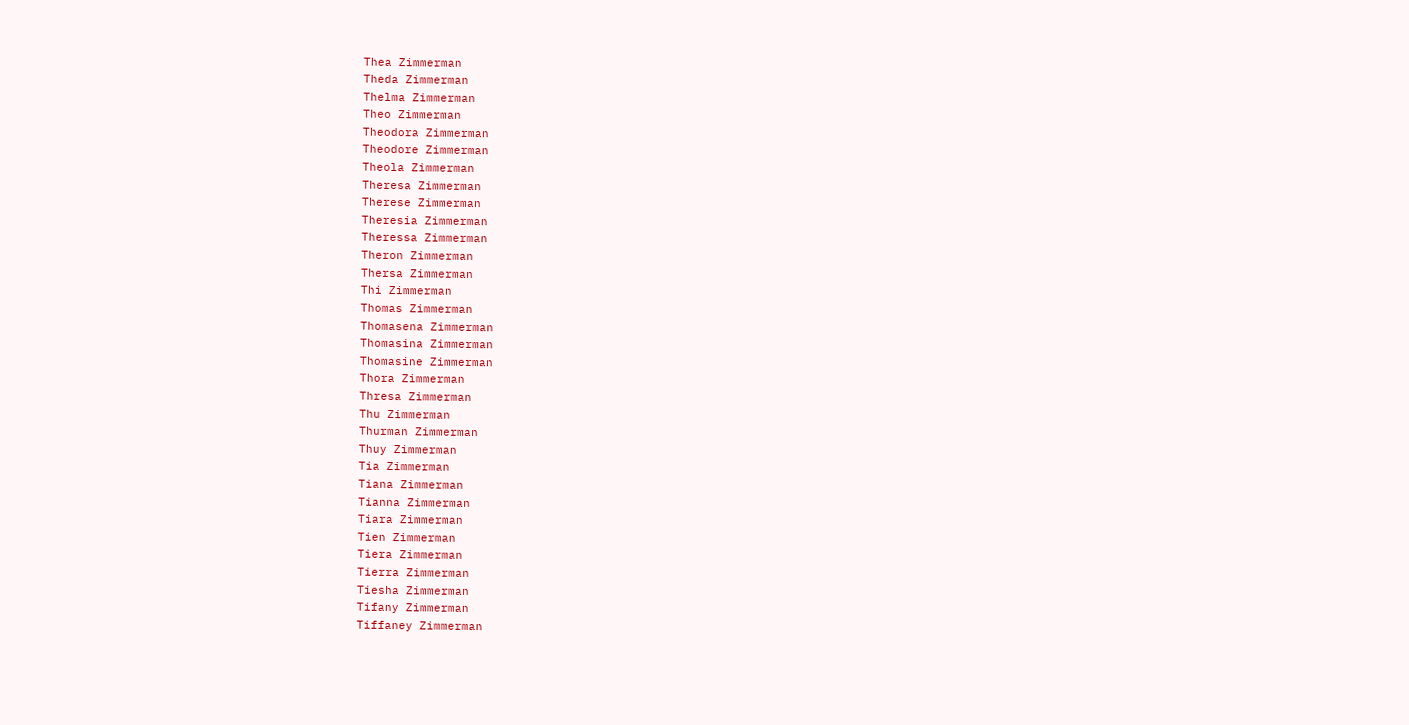Thea Zimmerman
Theda Zimmerman
Thelma Zimmerman
Theo Zimmerman
Theodora Zimmerman
Theodore Zimmerman
Theola Zimmerman
Theresa Zimmerman
Therese Zimmerman
Theresia Zimmerman
Theressa Zimmerman
Theron Zimmerman
Thersa Zimmerman
Thi Zimmerman
Thomas Zimmerman
Thomasena Zimmerman
Thomasina Zimmerman
Thomasine Zimmerman
Thora Zimmerman
Thresa Zimmerman
Thu Zimmerman
Thurman Zimmerman
Thuy Zimmerman
Tia Zimmerman
Tiana Zimmerman
Tianna Zimmerman
Tiara Zimmerman
Tien Zimmerman
Tiera Zimmerman
Tierra Zimmerman
Tiesha Zimmerman
Tifany Zimmerman
Tiffaney Zimmerman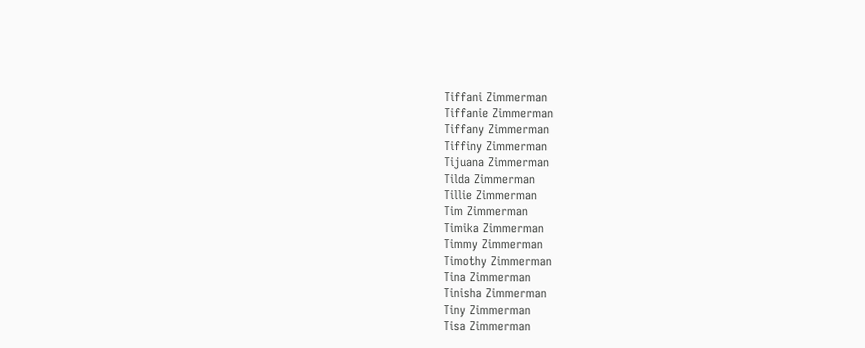Tiffani Zimmerman
Tiffanie Zimmerman
Tiffany Zimmerman
Tiffiny Zimmerman
Tijuana Zimmerman
Tilda Zimmerman
Tillie Zimmerman
Tim Zimmerman
Timika Zimmerman
Timmy Zimmerman
Timothy Zimmerman
Tina Zimmerman
Tinisha Zimmerman
Tiny Zimmerman
Tisa Zimmerman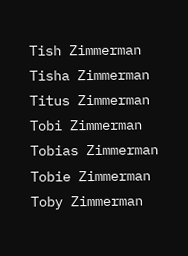Tish Zimmerman
Tisha Zimmerman
Titus Zimmerman
Tobi Zimmerman
Tobias Zimmerman
Tobie Zimmerman
Toby Zimmerman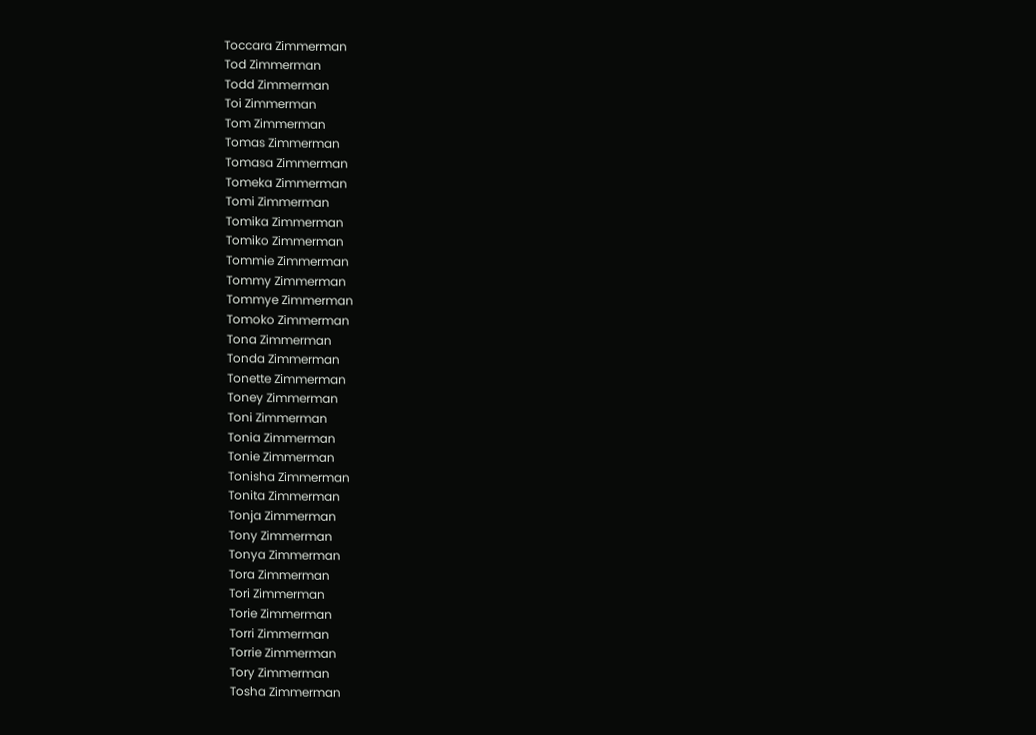Toccara Zimmerman
Tod Zimmerman
Todd Zimmerman
Toi Zimmerman
Tom Zimmerman
Tomas Zimmerman
Tomasa Zimmerman
Tomeka Zimmerman
Tomi Zimmerman
Tomika Zimmerman
Tomiko Zimmerman
Tommie Zimmerman
Tommy Zimmerman
Tommye Zimmerman
Tomoko Zimmerman
Tona Zimmerman
Tonda Zimmerman
Tonette Zimmerman
Toney Zimmerman
Toni Zimmerman
Tonia Zimmerman
Tonie Zimmerman
Tonisha Zimmerman
Tonita Zimmerman
Tonja Zimmerman
Tony Zimmerman
Tonya Zimmerman
Tora Zimmerman
Tori Zimmerman
Torie Zimmerman
Torri Zimmerman
Torrie Zimmerman
Tory Zimmerman
Tosha Zimmerman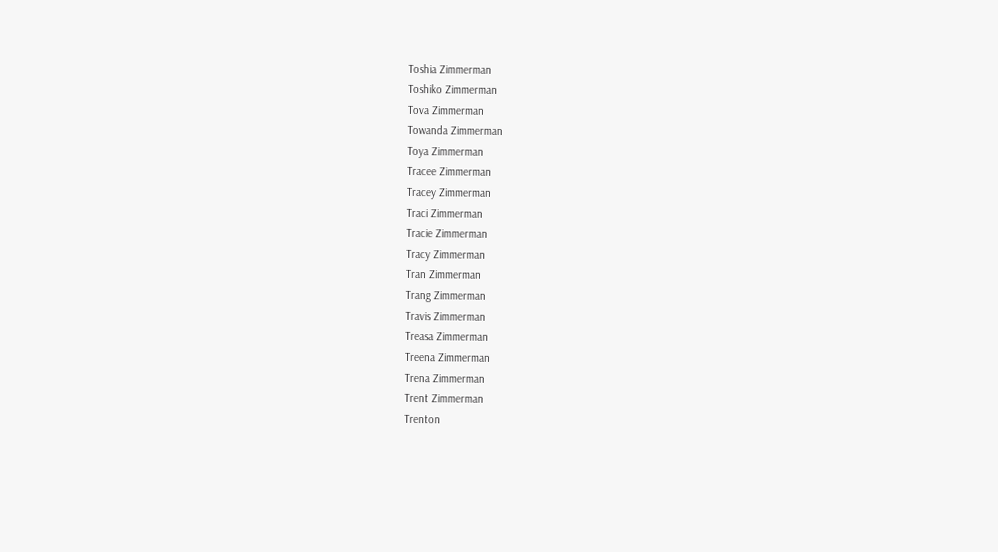Toshia Zimmerman
Toshiko Zimmerman
Tova Zimmerman
Towanda Zimmerman
Toya Zimmerman
Tracee Zimmerman
Tracey Zimmerman
Traci Zimmerman
Tracie Zimmerman
Tracy Zimmerman
Tran Zimmerman
Trang Zimmerman
Travis Zimmerman
Treasa Zimmerman
Treena Zimmerman
Trena Zimmerman
Trent Zimmerman
Trenton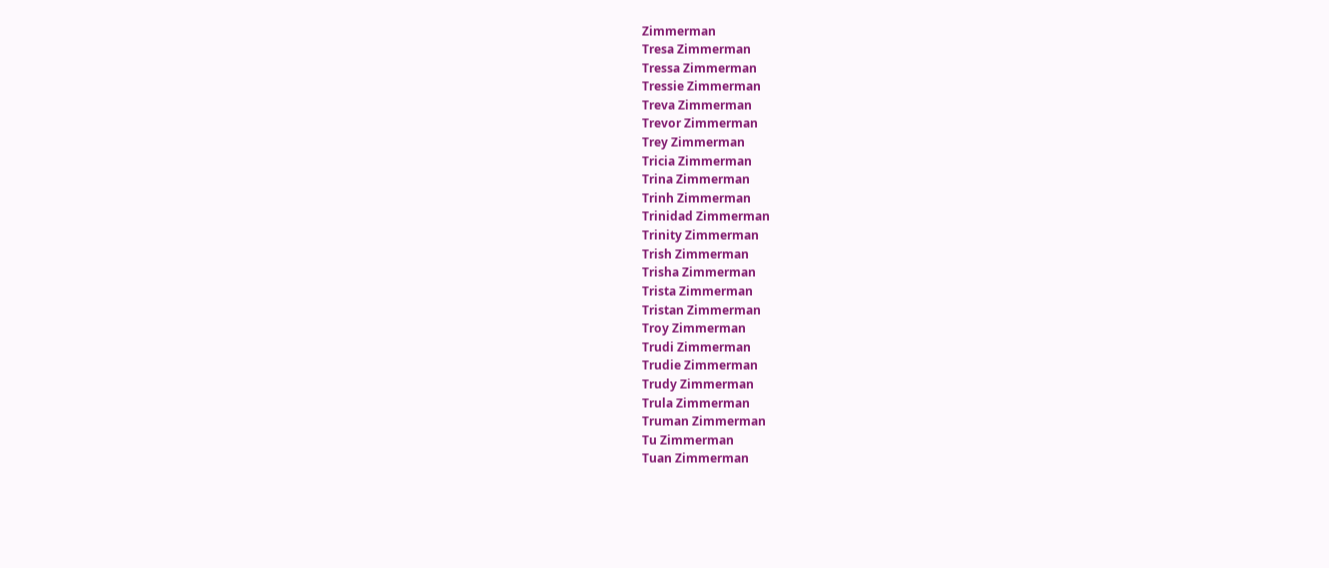Zimmerman
Tresa Zimmerman
Tressa Zimmerman
Tressie Zimmerman
Treva Zimmerman
Trevor Zimmerman
Trey Zimmerman
Tricia Zimmerman
Trina Zimmerman
Trinh Zimmerman
Trinidad Zimmerman
Trinity Zimmerman
Trish Zimmerman
Trisha Zimmerman
Trista Zimmerman
Tristan Zimmerman
Troy Zimmerman
Trudi Zimmerman
Trudie Zimmerman
Trudy Zimmerman
Trula Zimmerman
Truman Zimmerman
Tu Zimmerman
Tuan Zimmerman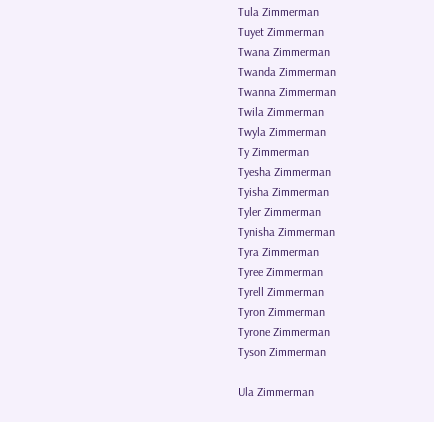Tula Zimmerman
Tuyet Zimmerman
Twana Zimmerman
Twanda Zimmerman
Twanna Zimmerman
Twila Zimmerman
Twyla Zimmerman
Ty Zimmerman
Tyesha Zimmerman
Tyisha Zimmerman
Tyler Zimmerman
Tynisha Zimmerman
Tyra Zimmerman
Tyree Zimmerman
Tyrell Zimmerman
Tyron Zimmerman
Tyrone Zimmerman
Tyson Zimmerman

Ula Zimmerman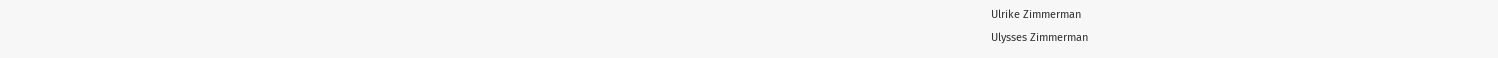Ulrike Zimmerman
Ulysses Zimmerman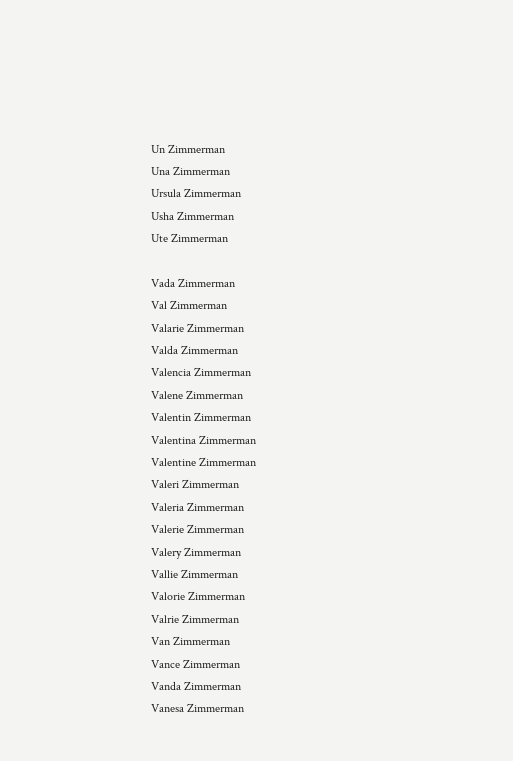Un Zimmerman
Una Zimmerman
Ursula Zimmerman
Usha Zimmerman
Ute Zimmerman

Vada Zimmerman
Val Zimmerman
Valarie Zimmerman
Valda Zimmerman
Valencia Zimmerman
Valene Zimmerman
Valentin Zimmerman
Valentina Zimmerman
Valentine Zimmerman
Valeri Zimmerman
Valeria Zimmerman
Valerie Zimmerman
Valery Zimmerman
Vallie Zimmerman
Valorie Zimmerman
Valrie Zimmerman
Van Zimmerman
Vance Zimmerman
Vanda Zimmerman
Vanesa Zimmerman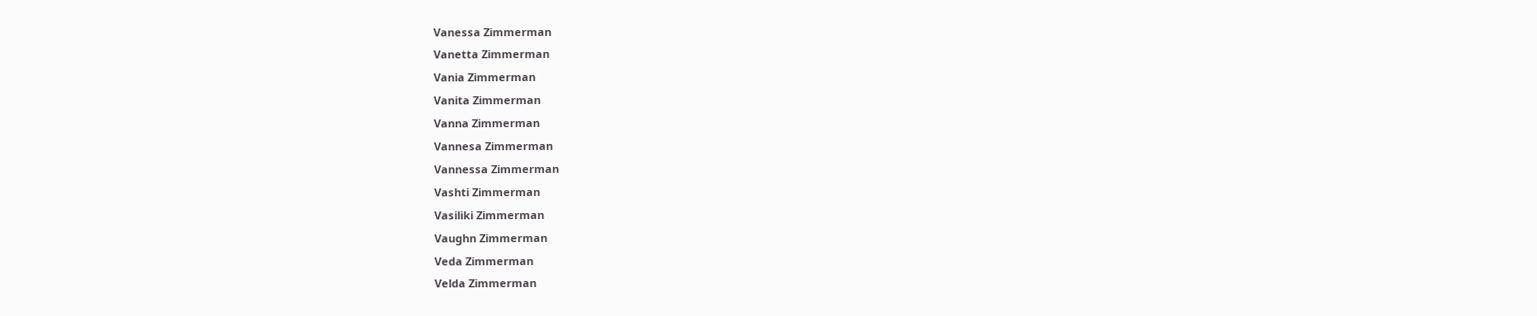Vanessa Zimmerman
Vanetta Zimmerman
Vania Zimmerman
Vanita Zimmerman
Vanna Zimmerman
Vannesa Zimmerman
Vannessa Zimmerman
Vashti Zimmerman
Vasiliki Zimmerman
Vaughn Zimmerman
Veda Zimmerman
Velda Zimmerman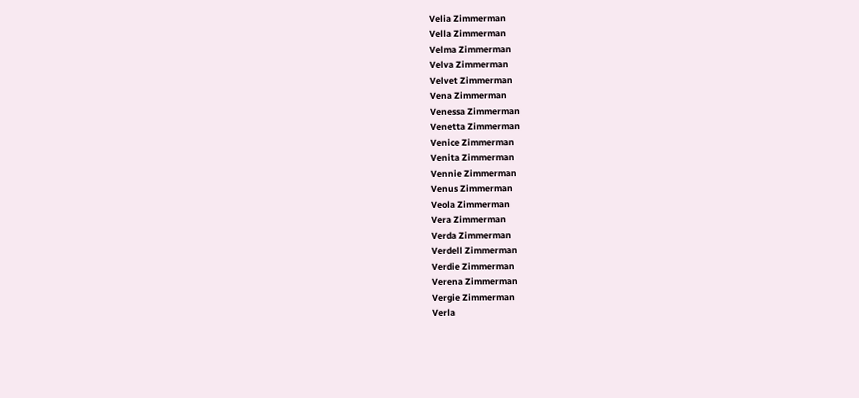Velia Zimmerman
Vella Zimmerman
Velma Zimmerman
Velva Zimmerman
Velvet Zimmerman
Vena Zimmerman
Venessa Zimmerman
Venetta Zimmerman
Venice Zimmerman
Venita Zimmerman
Vennie Zimmerman
Venus Zimmerman
Veola Zimmerman
Vera Zimmerman
Verda Zimmerman
Verdell Zimmerman
Verdie Zimmerman
Verena Zimmerman
Vergie Zimmerman
Verla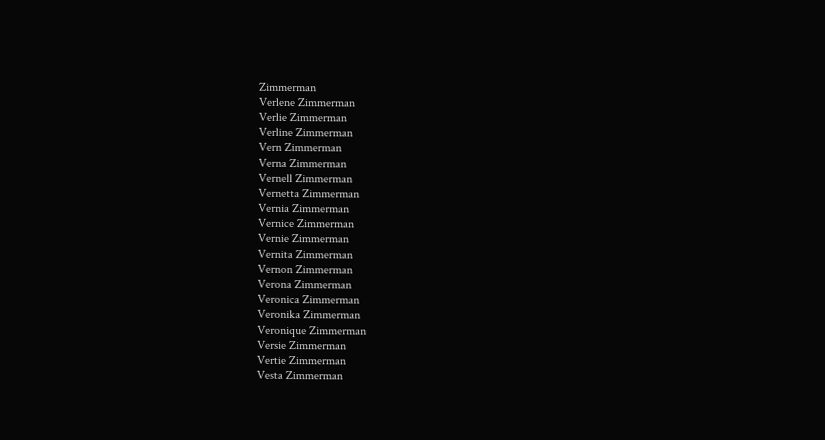Zimmerman
Verlene Zimmerman
Verlie Zimmerman
Verline Zimmerman
Vern Zimmerman
Verna Zimmerman
Vernell Zimmerman
Vernetta Zimmerman
Vernia Zimmerman
Vernice Zimmerman
Vernie Zimmerman
Vernita Zimmerman
Vernon Zimmerman
Verona Zimmerman
Veronica Zimmerman
Veronika Zimmerman
Veronique Zimmerman
Versie Zimmerman
Vertie Zimmerman
Vesta Zimmerman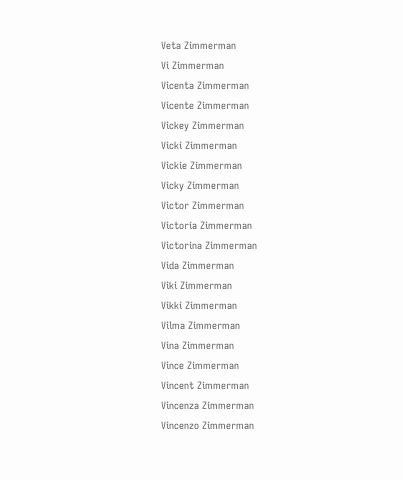Veta Zimmerman
Vi Zimmerman
Vicenta Zimmerman
Vicente Zimmerman
Vickey Zimmerman
Vicki Zimmerman
Vickie Zimmerman
Vicky Zimmerman
Victor Zimmerman
Victoria Zimmerman
Victorina Zimmerman
Vida Zimmerman
Viki Zimmerman
Vikki Zimmerman
Vilma Zimmerman
Vina Zimmerman
Vince Zimmerman
Vincent Zimmerman
Vincenza Zimmerman
Vincenzo Zimmerman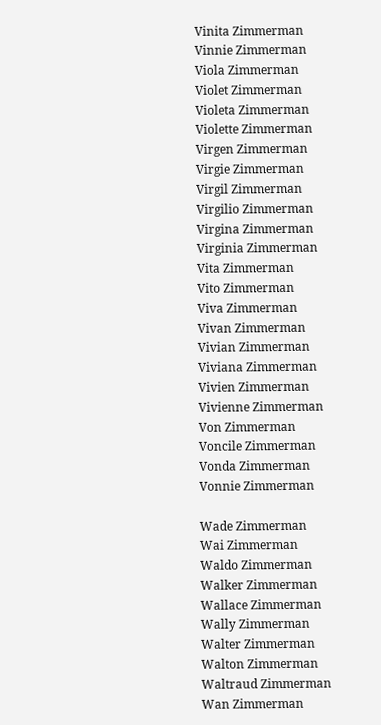Vinita Zimmerman
Vinnie Zimmerman
Viola Zimmerman
Violet Zimmerman
Violeta Zimmerman
Violette Zimmerman
Virgen Zimmerman
Virgie Zimmerman
Virgil Zimmerman
Virgilio Zimmerman
Virgina Zimmerman
Virginia Zimmerman
Vita Zimmerman
Vito Zimmerman
Viva Zimmerman
Vivan Zimmerman
Vivian Zimmerman
Viviana Zimmerman
Vivien Zimmerman
Vivienne Zimmerman
Von Zimmerman
Voncile Zimmerman
Vonda Zimmerman
Vonnie Zimmerman

Wade Zimmerman
Wai Zimmerman
Waldo Zimmerman
Walker Zimmerman
Wallace Zimmerman
Wally Zimmerman
Walter Zimmerman
Walton Zimmerman
Waltraud Zimmerman
Wan Zimmerman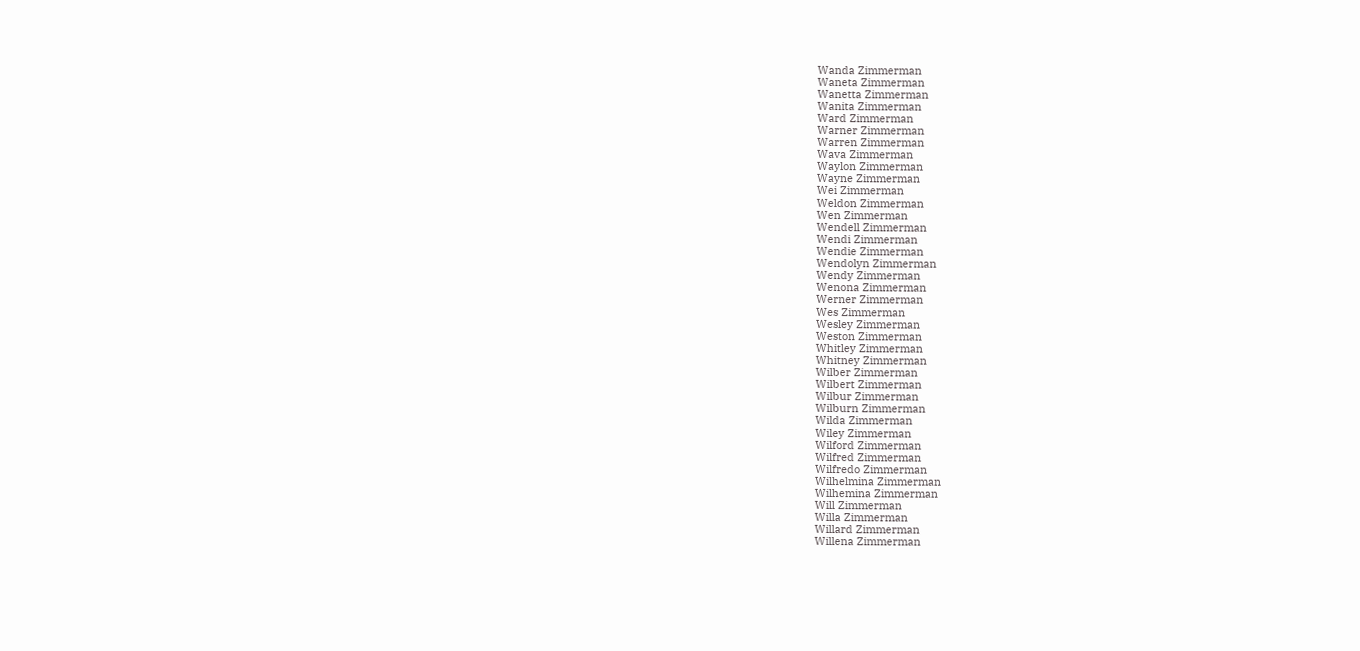Wanda Zimmerman
Waneta Zimmerman
Wanetta Zimmerman
Wanita Zimmerman
Ward Zimmerman
Warner Zimmerman
Warren Zimmerman
Wava Zimmerman
Waylon Zimmerman
Wayne Zimmerman
Wei Zimmerman
Weldon Zimmerman
Wen Zimmerman
Wendell Zimmerman
Wendi Zimmerman
Wendie Zimmerman
Wendolyn Zimmerman
Wendy Zimmerman
Wenona Zimmerman
Werner Zimmerman
Wes Zimmerman
Wesley Zimmerman
Weston Zimmerman
Whitley Zimmerman
Whitney Zimmerman
Wilber Zimmerman
Wilbert Zimmerman
Wilbur Zimmerman
Wilburn Zimmerman
Wilda Zimmerman
Wiley Zimmerman
Wilford Zimmerman
Wilfred Zimmerman
Wilfredo Zimmerman
Wilhelmina Zimmerman
Wilhemina Zimmerman
Will Zimmerman
Willa Zimmerman
Willard Zimmerman
Willena Zimmerman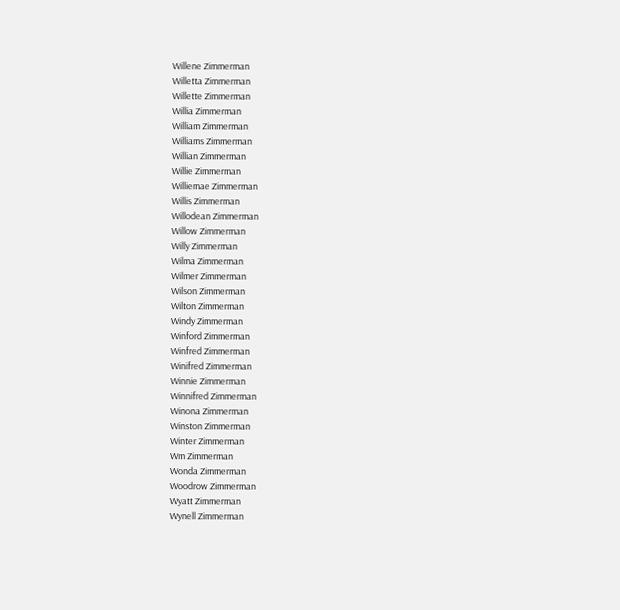Willene Zimmerman
Willetta Zimmerman
Willette Zimmerman
Willia Zimmerman
William Zimmerman
Williams Zimmerman
Willian Zimmerman
Willie Zimmerman
Williemae Zimmerman
Willis Zimmerman
Willodean Zimmerman
Willow Zimmerman
Willy Zimmerman
Wilma Zimmerman
Wilmer Zimmerman
Wilson Zimmerman
Wilton Zimmerman
Windy Zimmerman
Winford Zimmerman
Winfred Zimmerman
Winifred Zimmerman
Winnie Zimmerman
Winnifred Zimmerman
Winona Zimmerman
Winston Zimmerman
Winter Zimmerman
Wm Zimmerman
Wonda Zimmerman
Woodrow Zimmerman
Wyatt Zimmerman
Wynell Zimmerman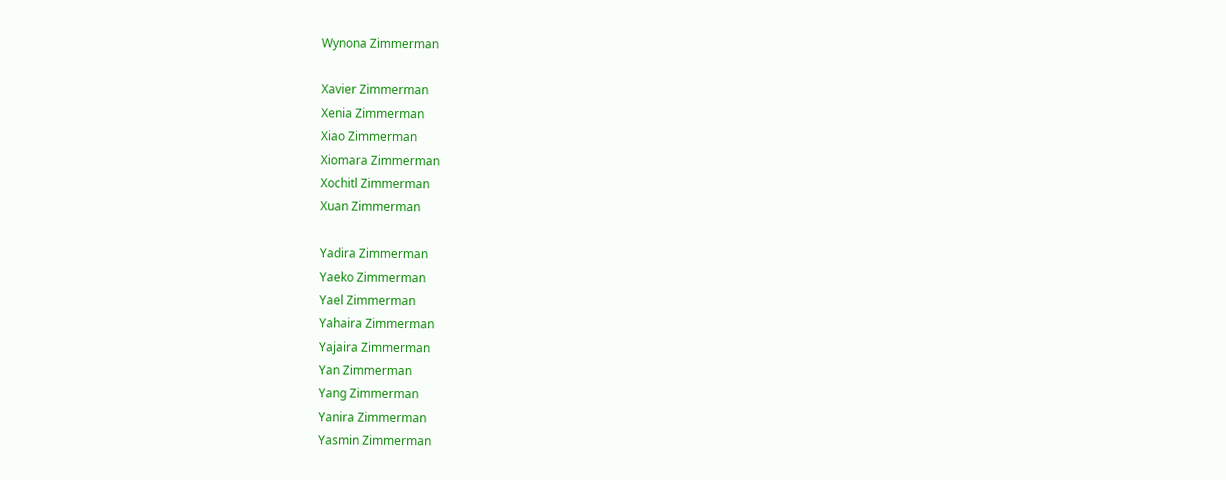Wynona Zimmerman

Xavier Zimmerman
Xenia Zimmerman
Xiao Zimmerman
Xiomara Zimmerman
Xochitl Zimmerman
Xuan Zimmerman

Yadira Zimmerman
Yaeko Zimmerman
Yael Zimmerman
Yahaira Zimmerman
Yajaira Zimmerman
Yan Zimmerman
Yang Zimmerman
Yanira Zimmerman
Yasmin Zimmerman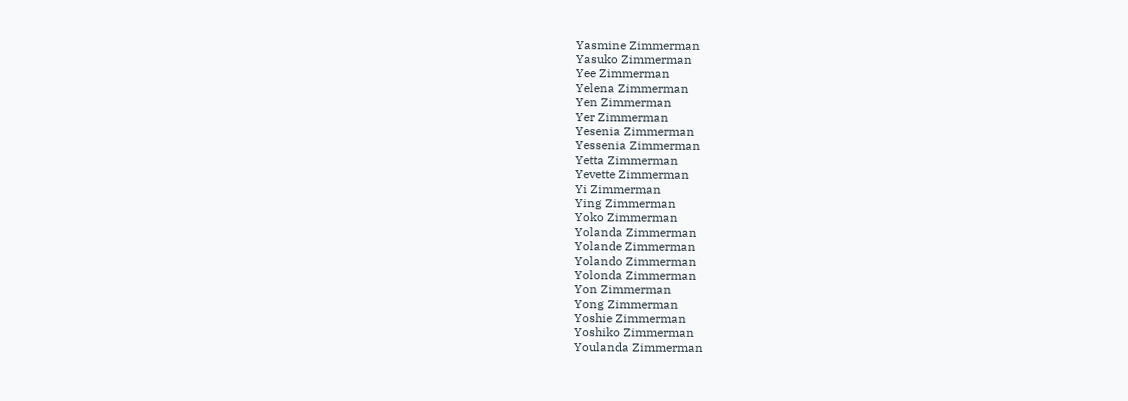Yasmine Zimmerman
Yasuko Zimmerman
Yee Zimmerman
Yelena Zimmerman
Yen Zimmerman
Yer Zimmerman
Yesenia Zimmerman
Yessenia Zimmerman
Yetta Zimmerman
Yevette Zimmerman
Yi Zimmerman
Ying Zimmerman
Yoko Zimmerman
Yolanda Zimmerman
Yolande Zimmerman
Yolando Zimmerman
Yolonda Zimmerman
Yon Zimmerman
Yong Zimmerman
Yoshie Zimmerman
Yoshiko Zimmerman
Youlanda Zimmerman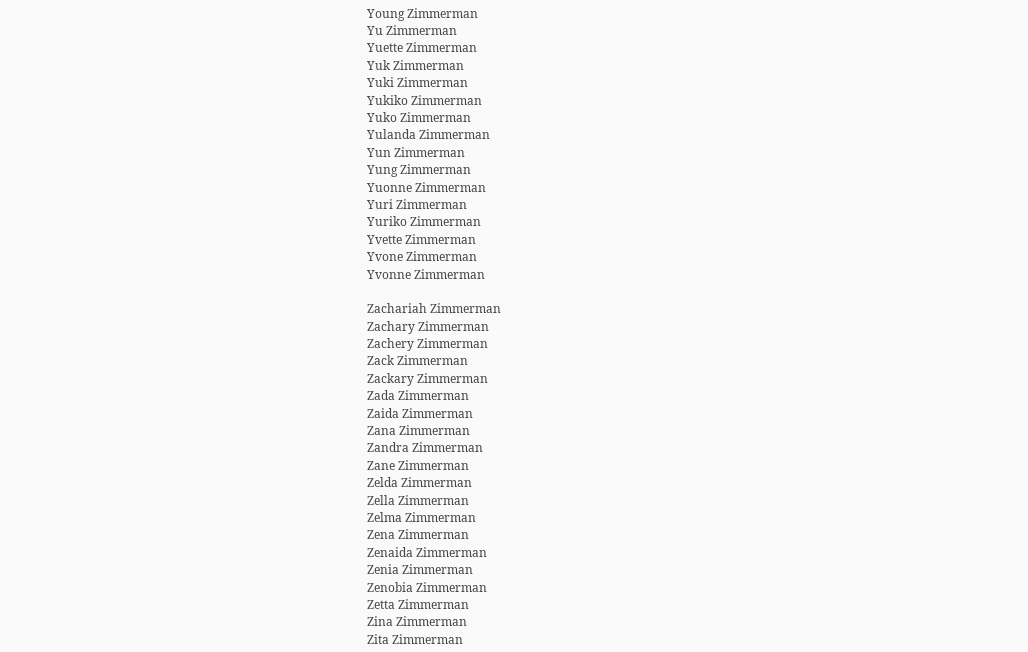Young Zimmerman
Yu Zimmerman
Yuette Zimmerman
Yuk Zimmerman
Yuki Zimmerman
Yukiko Zimmerman
Yuko Zimmerman
Yulanda Zimmerman
Yun Zimmerman
Yung Zimmerman
Yuonne Zimmerman
Yuri Zimmerman
Yuriko Zimmerman
Yvette Zimmerman
Yvone Zimmerman
Yvonne Zimmerman

Zachariah Zimmerman
Zachary Zimmerman
Zachery Zimmerman
Zack Zimmerman
Zackary Zimmerman
Zada Zimmerman
Zaida Zimmerman
Zana Zimmerman
Zandra Zimmerman
Zane Zimmerman
Zelda Zimmerman
Zella Zimmerman
Zelma Zimmerman
Zena Zimmerman
Zenaida Zimmerman
Zenia Zimmerman
Zenobia Zimmerman
Zetta Zimmerman
Zina Zimmerman
Zita Zimmerman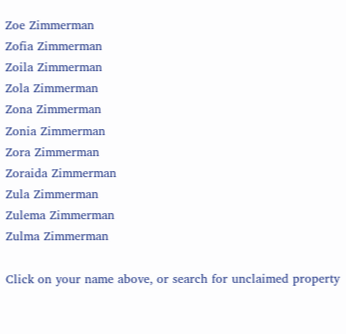Zoe Zimmerman
Zofia Zimmerman
Zoila Zimmerman
Zola Zimmerman
Zona Zimmerman
Zonia Zimmerman
Zora Zimmerman
Zoraida Zimmerman
Zula Zimmerman
Zulema Zimmerman
Zulma Zimmerman

Click on your name above, or search for unclaimed property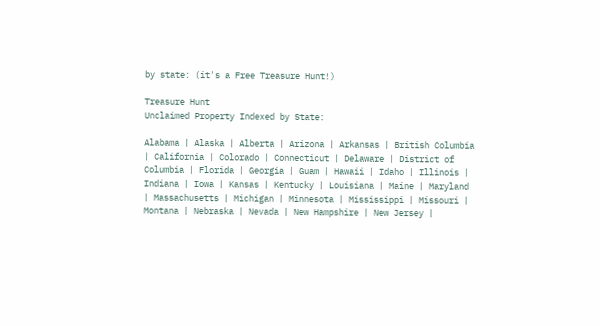by state: (it's a Free Treasure Hunt!)

Treasure Hunt
Unclaimed Property Indexed by State:

Alabama | Alaska | Alberta | Arizona | Arkansas | British Columbia | California | Colorado | Connecticut | Delaware | District of Columbia | Florida | Georgia | Guam | Hawaii | Idaho | Illinois | Indiana | Iowa | Kansas | Kentucky | Louisiana | Maine | Maryland | Massachusetts | Michigan | Minnesota | Mississippi | Missouri | Montana | Nebraska | Nevada | New Hampshire | New Jersey |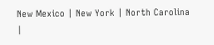New Mexico | New York | North Carolina |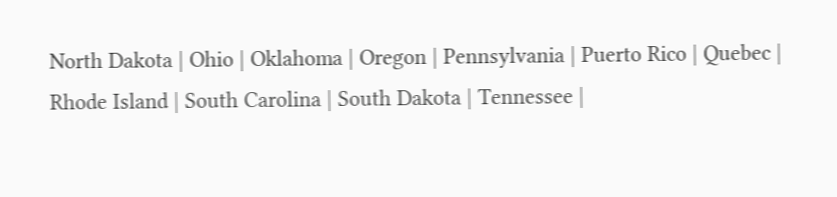North Dakota | Ohio | Oklahoma | Oregon | Pennsylvania | Puerto Rico | Quebec | Rhode Island | South Carolina | South Dakota | Tennessee |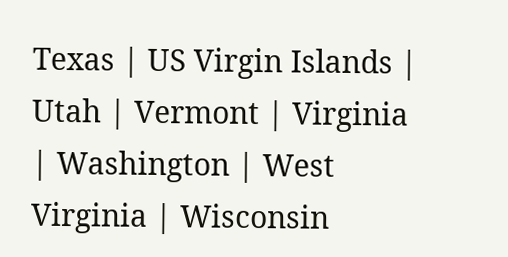Texas | US Virgin Islands | Utah | Vermont | Virginia | Washington | West Virginia | Wisconsin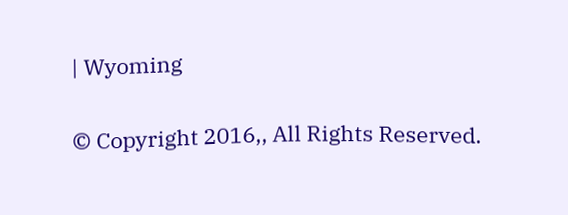| Wyoming

© Copyright 2016,, All Rights Reserved.